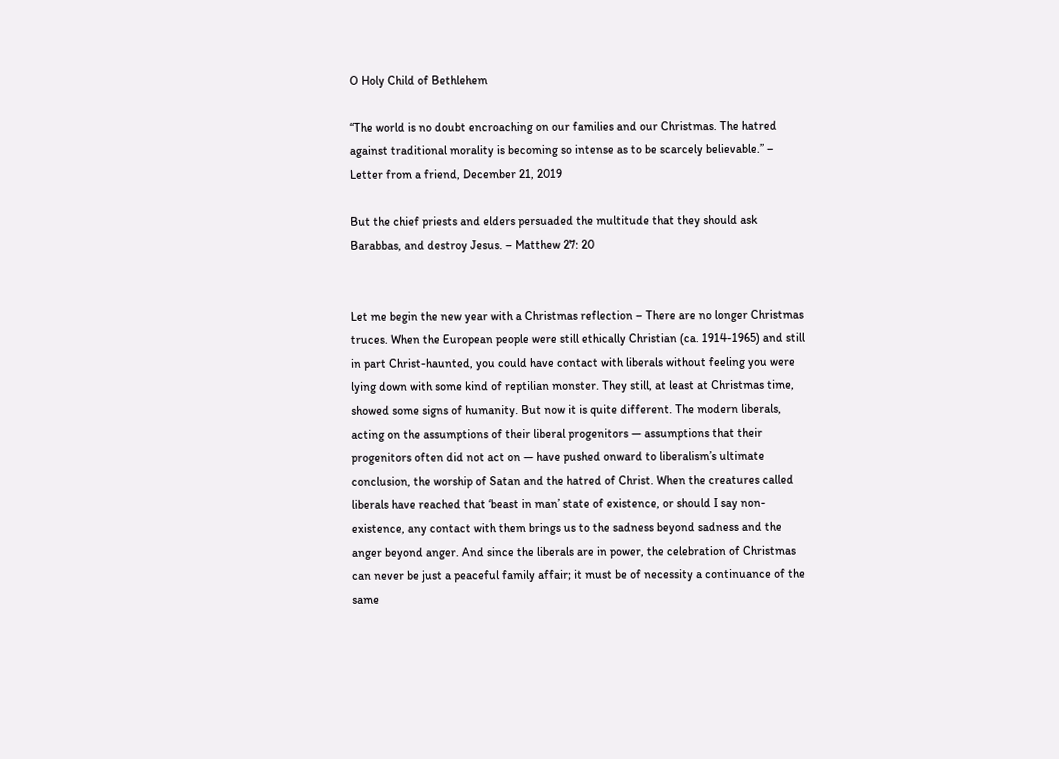O Holy Child of Bethlehem

“The world is no doubt encroaching on our families and our Christmas. The hatred against traditional morality is becoming so intense as to be scarcely believable.” – Letter from a friend, December 21, 2019

But the chief priests and elders persuaded the multitude that they should ask Barabbas, and destroy Jesus. – Matthew 27: 20


Let me begin the new year with a Christmas reflection – There are no longer Christmas truces. When the European people were still ethically Christian (ca. 1914-1965) and still in part Christ-haunted, you could have contact with liberals without feeling you were lying down with some kind of reptilian monster. They still, at least at Christmas time, showed some signs of humanity. But now it is quite different. The modern liberals, acting on the assumptions of their liberal progenitors — assumptions that their progenitors often did not act on — have pushed onward to liberalism’s ultimate conclusion, the worship of Satan and the hatred of Christ. When the creatures called liberals have reached that ‘beast in man’ state of existence, or should I say non-existence, any contact with them brings us to the sadness beyond sadness and the anger beyond anger. And since the liberals are in power, the celebration of Christmas can never be just a peaceful family affair; it must be of necessity a continuance of the same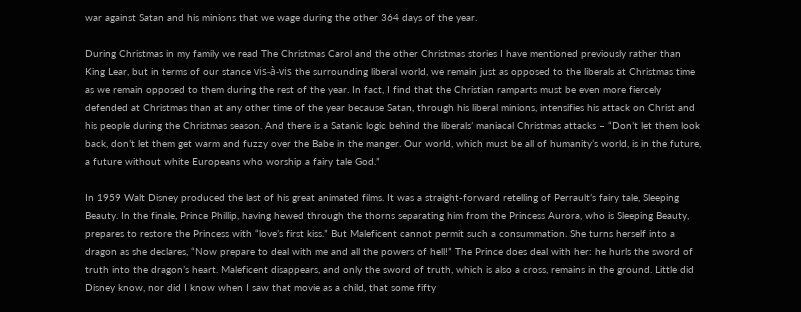war against Satan and his minions that we wage during the other 364 days of the year.

During Christmas in my family we read The Christmas Carol and the other Christmas stories I have mentioned previously rather than King Lear, but in terms of our stance vis-à-vis the surrounding liberal world, we remain just as opposed to the liberals at Christmas time as we remain opposed to them during the rest of the year. In fact, I find that the Christian ramparts must be even more fiercely defended at Christmas than at any other time of the year because Satan, through his liberal minions, intensifies his attack on Christ and his people during the Christmas season. And there is a Satanic logic behind the liberals’ maniacal Christmas attacks – “Don’t let them look back, don’t let them get warm and fuzzy over the Babe in the manger. Our world, which must be all of humanity’s world, is in the future, a future without white Europeans who worship a fairy tale God.”

In 1959 Walt Disney produced the last of his great animated films. It was a straight-forward retelling of Perrault’s fairy tale, Sleeping Beauty. In the finale, Prince Phillip, having hewed through the thorns separating him from the Princess Aurora, who is Sleeping Beauty, prepares to restore the Princess with “love’s first kiss.” But Maleficent cannot permit such a consummation. She turns herself into a dragon as she declares, “Now prepare to deal with me and all the powers of hell!” The Prince does deal with her: he hurls the sword of truth into the dragon’s heart. Maleficent disappears, and only the sword of truth, which is also a cross, remains in the ground. Little did Disney know, nor did I know when I saw that movie as a child, that some fifty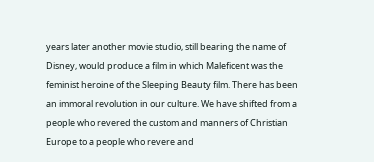years later another movie studio, still bearing the name of Disney, would produce a film in which Maleficent was the feminist heroine of the Sleeping Beauty film. There has been an immoral revolution in our culture. We have shifted from a people who revered the custom and manners of Christian Europe to a people who revere and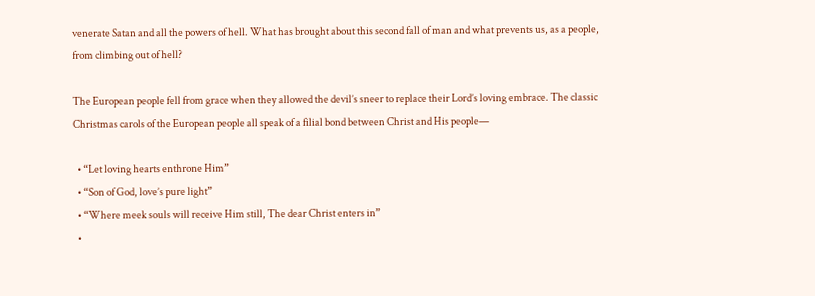venerate Satan and all the powers of hell. What has brought about this second fall of man and what prevents us, as a people, from climbing out of hell?

The European people fell from grace when they allowed the devil’s sneer to replace their Lord’s loving embrace. The classic Christmas carols of the European people all speak of a filial bond between Christ and His people—

  • “Let loving hearts enthrone Him”
  • “Son of God, love’s pure light”
  • “Where meek souls will receive Him still, The dear Christ enters in”
  •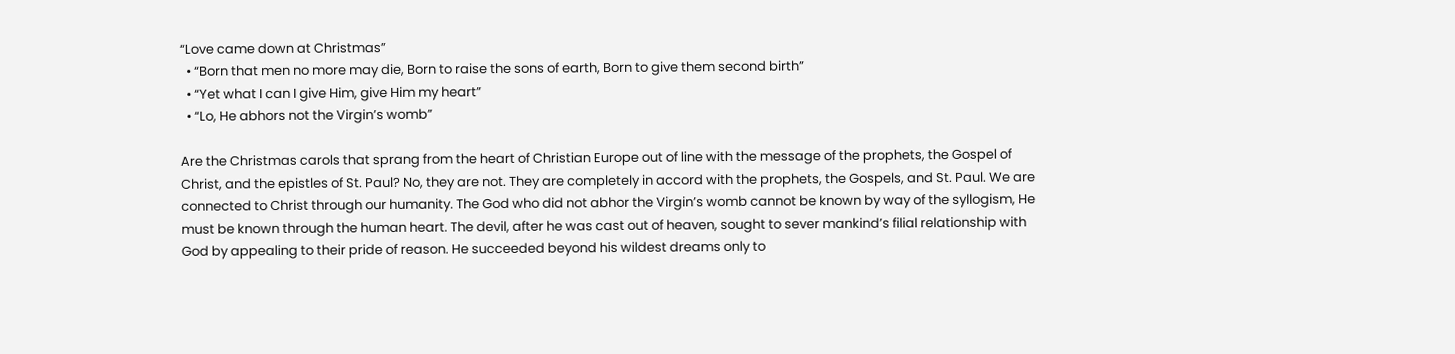“Love came down at Christmas”
  • “Born that men no more may die, Born to raise the sons of earth, Born to give them second birth”
  • “Yet what I can I give Him, give Him my heart”
  • “Lo, He abhors not the Virgin’s womb”

Are the Christmas carols that sprang from the heart of Christian Europe out of line with the message of the prophets, the Gospel of Christ, and the epistles of St. Paul? No, they are not. They are completely in accord with the prophets, the Gospels, and St. Paul. We are connected to Christ through our humanity. The God who did not abhor the Virgin’s womb cannot be known by way of the syllogism, He must be known through the human heart. The devil, after he was cast out of heaven, sought to sever mankind’s filial relationship with God by appealing to their pride of reason. He succeeded beyond his wildest dreams only to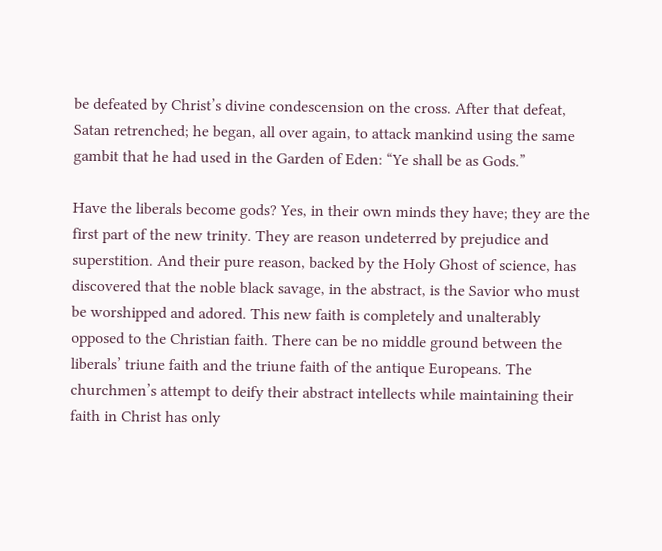be defeated by Christ’s divine condescension on the cross. After that defeat, Satan retrenched; he began, all over again, to attack mankind using the same gambit that he had used in the Garden of Eden: “Ye shall be as Gods.”

Have the liberals become gods? Yes, in their own minds they have; they are the first part of the new trinity. They are reason undeterred by prejudice and superstition. And their pure reason, backed by the Holy Ghost of science, has discovered that the noble black savage, in the abstract, is the Savior who must be worshipped and adored. This new faith is completely and unalterably opposed to the Christian faith. There can be no middle ground between the liberals’ triune faith and the triune faith of the antique Europeans. The churchmen’s attempt to deify their abstract intellects while maintaining their faith in Christ has only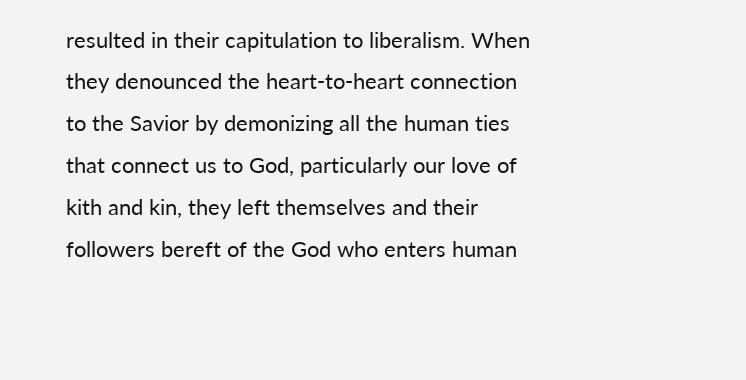resulted in their capitulation to liberalism. When they denounced the heart-to-heart connection to the Savior by demonizing all the human ties that connect us to God, particularly our love of kith and kin, they left themselves and their followers bereft of the God who enters human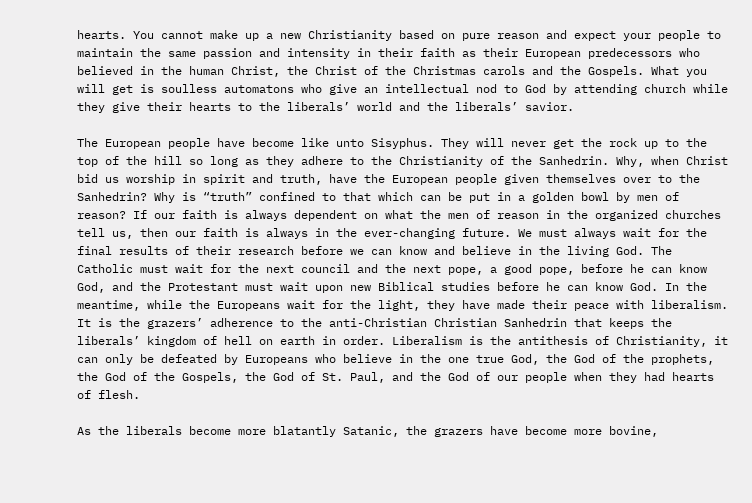hearts. You cannot make up a new Christianity based on pure reason and expect your people to maintain the same passion and intensity in their faith as their European predecessors who believed in the human Christ, the Christ of the Christmas carols and the Gospels. What you will get is soulless automatons who give an intellectual nod to God by attending church while they give their hearts to the liberals’ world and the liberals’ savior.

The European people have become like unto Sisyphus. They will never get the rock up to the top of the hill so long as they adhere to the Christianity of the Sanhedrin. Why, when Christ bid us worship in spirit and truth, have the European people given themselves over to the Sanhedrin? Why is “truth” confined to that which can be put in a golden bowl by men of reason? If our faith is always dependent on what the men of reason in the organized churches tell us, then our faith is always in the ever-changing future. We must always wait for the final results of their research before we can know and believe in the living God. The Catholic must wait for the next council and the next pope, a good pope, before he can know God, and the Protestant must wait upon new Biblical studies before he can know God. In the meantime, while the Europeans wait for the light, they have made their peace with liberalism. It is the grazers’ adherence to the anti-Christian Christian Sanhedrin that keeps the liberals’ kingdom of hell on earth in order. Liberalism is the antithesis of Christianity, it can only be defeated by Europeans who believe in the one true God, the God of the prophets, the God of the Gospels, the God of St. Paul, and the God of our people when they had hearts of flesh.

As the liberals become more blatantly Satanic, the grazers have become more bovine,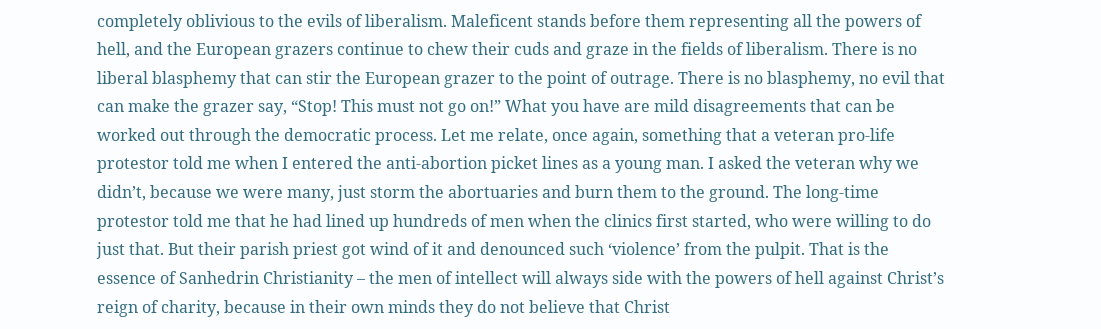completely oblivious to the evils of liberalism. Maleficent stands before them representing all the powers of hell, and the European grazers continue to chew their cuds and graze in the fields of liberalism. There is no liberal blasphemy that can stir the European grazer to the point of outrage. There is no blasphemy, no evil that can make the grazer say, “Stop! This must not go on!” What you have are mild disagreements that can be worked out through the democratic process. Let me relate, once again, something that a veteran pro-life protestor told me when I entered the anti-abortion picket lines as a young man. I asked the veteran why we didn’t, because we were many, just storm the abortuaries and burn them to the ground. The long-time protestor told me that he had lined up hundreds of men when the clinics first started, who were willing to do just that. But their parish priest got wind of it and denounced such ‘violence’ from the pulpit. That is the essence of Sanhedrin Christianity – the men of intellect will always side with the powers of hell against Christ’s reign of charity, because in their own minds they do not believe that Christ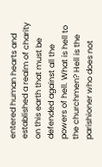entered human hearts and established a realm of charity on this earth that must be defended against all the powers of hell. What is hell to the churchmen? Hell is the parishioner who does not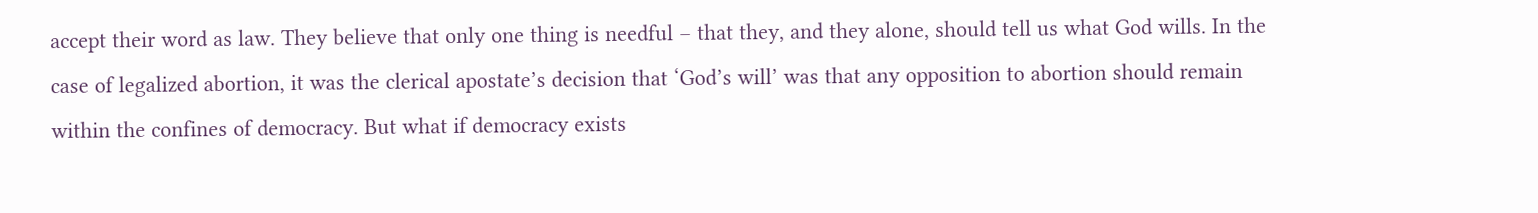accept their word as law. They believe that only one thing is needful – that they, and they alone, should tell us what God wills. In the case of legalized abortion, it was the clerical apostate’s decision that ‘God’s will’ was that any opposition to abortion should remain within the confines of democracy. But what if democracy exists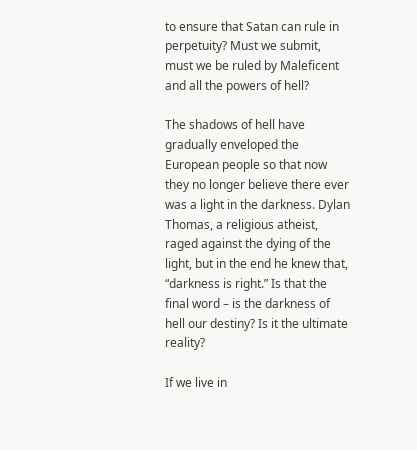to ensure that Satan can rule in perpetuity? Must we submit, must we be ruled by Maleficent and all the powers of hell?

The shadows of hell have gradually enveloped the European people so that now they no longer believe there ever was a light in the darkness. Dylan Thomas, a religious atheist, raged against the dying of the light, but in the end he knew that, “darkness is right.” Is that the final word – is the darkness of hell our destiny? Is it the ultimate reality?

If we live in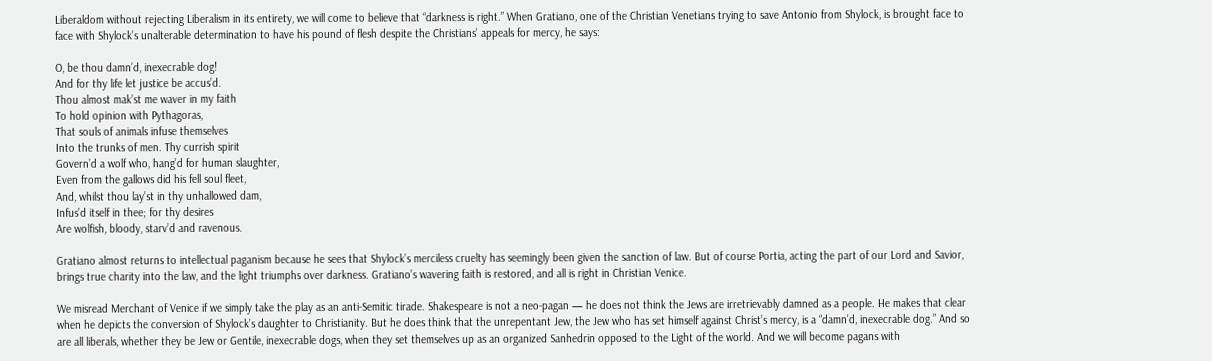Liberaldom without rejecting Liberalism in its entirety, we will come to believe that “darkness is right.” When Gratiano, one of the Christian Venetians trying to save Antonio from Shylock, is brought face to face with Shylock’s unalterable determination to have his pound of flesh despite the Christians’ appeals for mercy, he says:

O, be thou damn’d, inexecrable dog!
And for thy life let justice be accus’d.
Thou almost mak’st me waver in my faith
To hold opinion with Pythagoras,
That souls of animals infuse themselves
Into the trunks of men. Thy currish spirit
Govern’d a wolf who, hang’d for human slaughter,
Even from the gallows did his fell soul fleet,
And, whilst thou lay’st in thy unhallowed dam,
Infus’d itself in thee; for thy desires
Are wolfish, bloody, starv’d and ravenous.

Gratiano almost returns to intellectual paganism because he sees that Shylock’s merciless cruelty has seemingly been given the sanction of law. But of course Portia, acting the part of our Lord and Savior, brings true charity into the law, and the light triumphs over darkness. Gratiano’s wavering faith is restored, and all is right in Christian Venice.

We misread Merchant of Venice if we simply take the play as an anti-Semitic tirade. Shakespeare is not a neo-pagan — he does not think the Jews are irretrievably damned as a people. He makes that clear when he depicts the conversion of Shylock’s daughter to Christianity. But he does think that the unrepentant Jew, the Jew who has set himself against Christ’s mercy, is a “damn’d, inexecrable dog.” And so are all liberals, whether they be Jew or Gentile, inexecrable dogs, when they set themselves up as an organized Sanhedrin opposed to the Light of the world. And we will become pagans with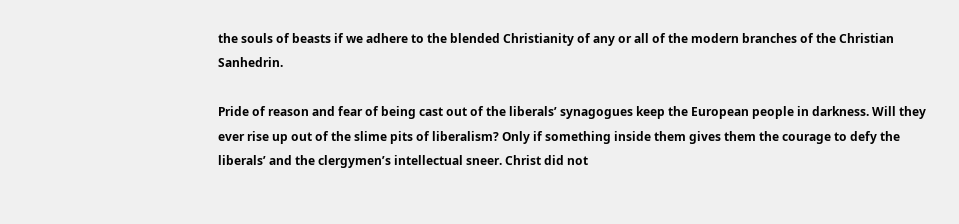the souls of beasts if we adhere to the blended Christianity of any or all of the modern branches of the Christian Sanhedrin.

Pride of reason and fear of being cast out of the liberals’ synagogues keep the European people in darkness. Will they ever rise up out of the slime pits of liberalism? Only if something inside them gives them the courage to defy the liberals’ and the clergymen’s intellectual sneer. Christ did not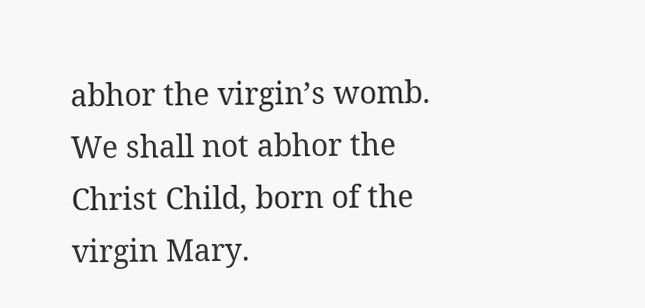abhor the virgin’s womb. We shall not abhor the Christ Child, born of the virgin Mary.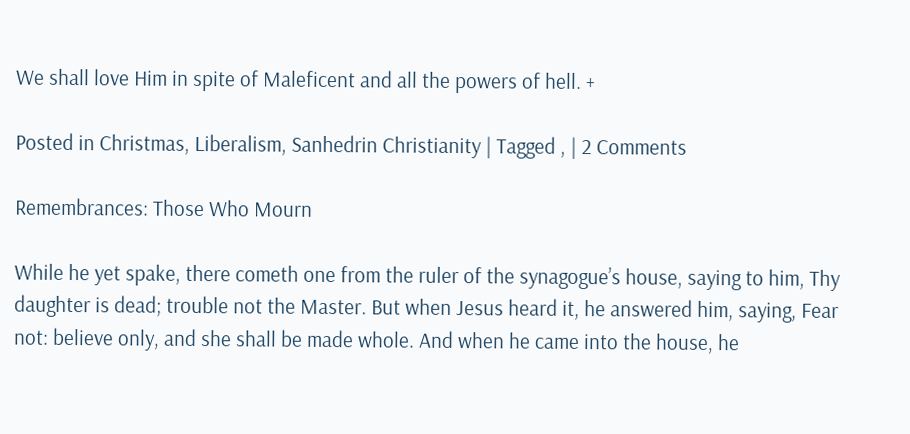We shall love Him in spite of Maleficent and all the powers of hell. +

Posted in Christmas, Liberalism, Sanhedrin Christianity | Tagged , | 2 Comments

Remembrances: Those Who Mourn

While he yet spake, there cometh one from the ruler of the synagogue’s house, saying to him, Thy daughter is dead; trouble not the Master. But when Jesus heard it, he answered him, saying, Fear not: believe only, and she shall be made whole. And when he came into the house, he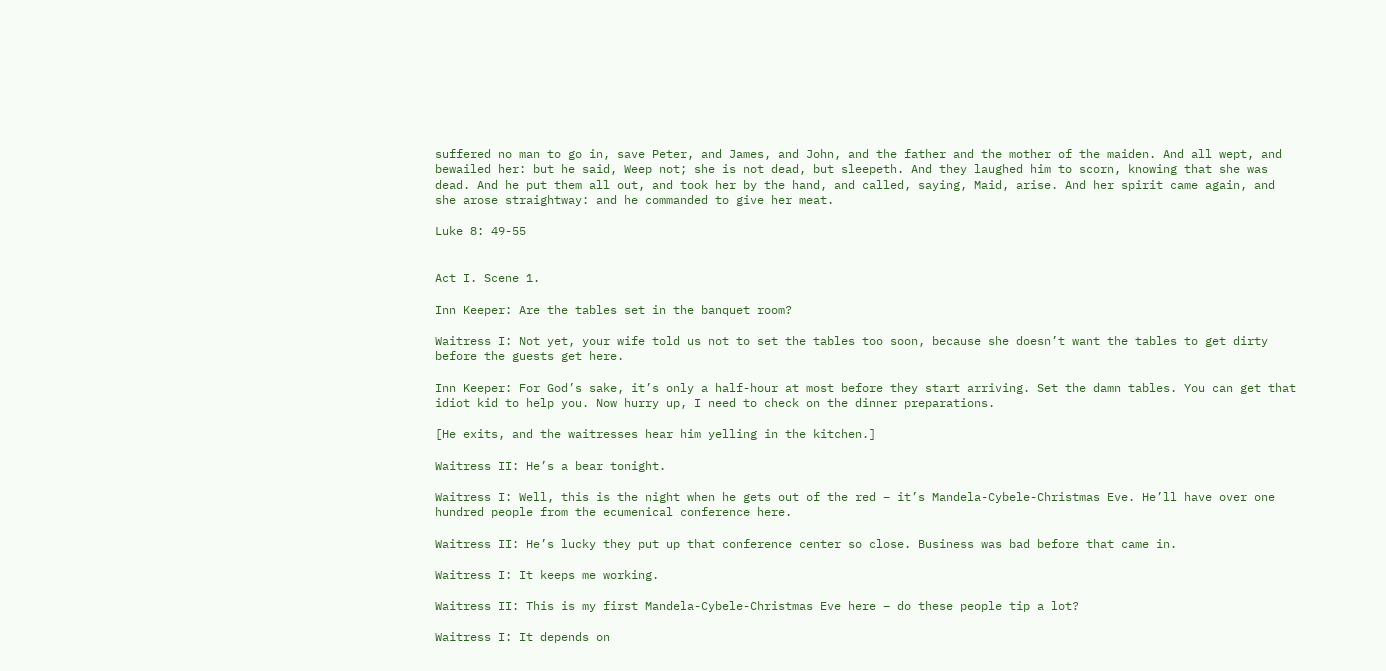suffered no man to go in, save Peter, and James, and John, and the father and the mother of the maiden. And all wept, and bewailed her: but he said, Weep not; she is not dead, but sleepeth. And they laughed him to scorn, knowing that she was dead. And he put them all out, and took her by the hand, and called, saying, Maid, arise. And her spirit came again, and she arose straightway: and he commanded to give her meat.

Luke 8: 49-55


Act I. Scene 1.

Inn Keeper: Are the tables set in the banquet room?

Waitress I: Not yet, your wife told us not to set the tables too soon, because she doesn’t want the tables to get dirty before the guests get here.

Inn Keeper: For God’s sake, it’s only a half-hour at most before they start arriving. Set the damn tables. You can get that idiot kid to help you. Now hurry up, I need to check on the dinner preparations.

[He exits, and the waitresses hear him yelling in the kitchen.]

Waitress II: He’s a bear tonight.

Waitress I: Well, this is the night when he gets out of the red – it’s Mandela-Cybele-Christmas Eve. He’ll have over one hundred people from the ecumenical conference here.

Waitress II: He’s lucky they put up that conference center so close. Business was bad before that came in.

Waitress I: It keeps me working.

Waitress II: This is my first Mandela-Cybele-Christmas Eve here – do these people tip a lot?

Waitress I: It depends on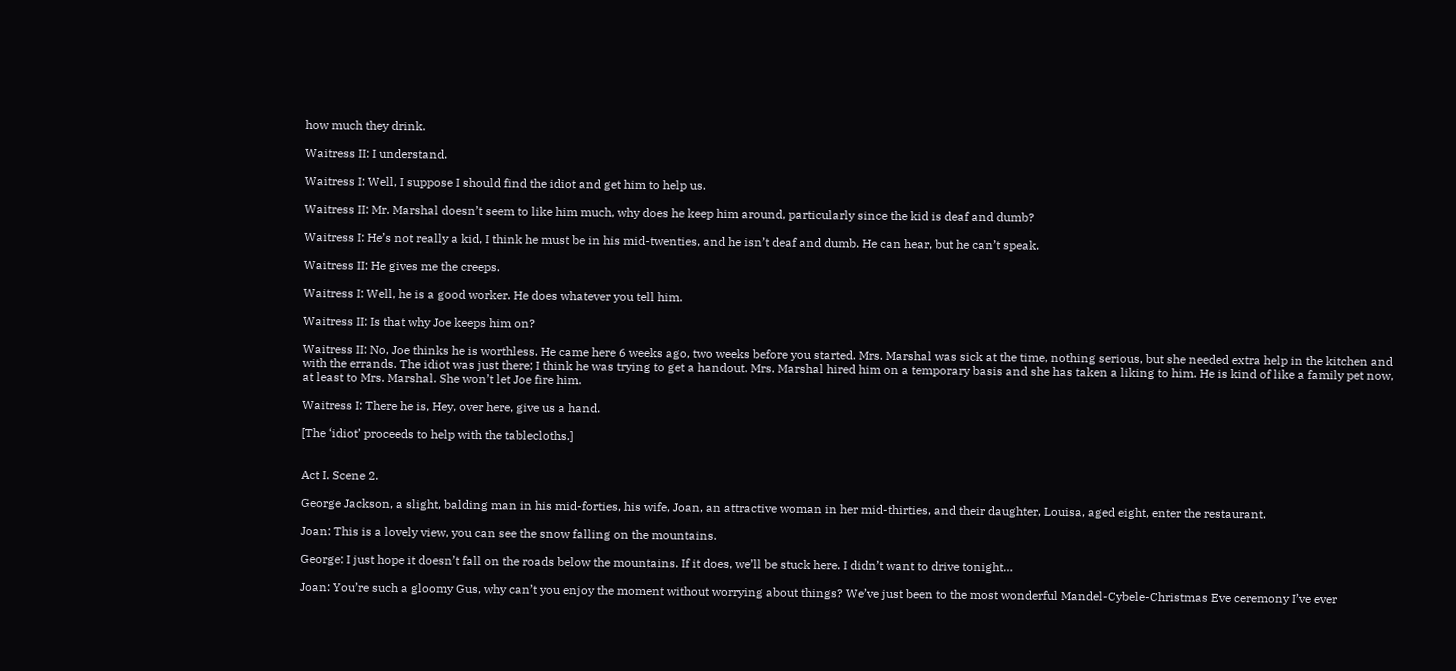how much they drink.

Waitress II: I understand.

Waitress I: Well, I suppose I should find the idiot and get him to help us.

Waitress II: Mr. Marshal doesn’t seem to like him much, why does he keep him around, particularly since the kid is deaf and dumb?

Waitress I: He’s not really a kid, I think he must be in his mid-twenties, and he isn’t deaf and dumb. He can hear, but he can’t speak.

Waitress II: He gives me the creeps.

Waitress I: Well, he is a good worker. He does whatever you tell him.

Waitress II: Is that why Joe keeps him on?

Waitress II: No, Joe thinks he is worthless. He came here 6 weeks ago, two weeks before you started. Mrs. Marshal was sick at the time, nothing serious, but she needed extra help in the kitchen and with the errands. The idiot was just there; I think he was trying to get a handout. Mrs. Marshal hired him on a temporary basis and she has taken a liking to him. He is kind of like a family pet now, at least to Mrs. Marshal. She won’t let Joe fire him.

Waitress I: There he is, Hey, over here, give us a hand.

[The ‘idiot’ proceeds to help with the tablecloths.]


Act I. Scene 2.

George Jackson, a slight, balding man in his mid-forties, his wife, Joan, an attractive woman in her mid-thirties, and their daughter, Louisa, aged eight, enter the restaurant.

Joan: This is a lovely view, you can see the snow falling on the mountains.

George: I just hope it doesn’t fall on the roads below the mountains. If it does, we’ll be stuck here. I didn’t want to drive tonight…

Joan: You’re such a gloomy Gus, why can’t you enjoy the moment without worrying about things? We’ve just been to the most wonderful Mandel-Cybele-Christmas Eve ceremony I’ve ever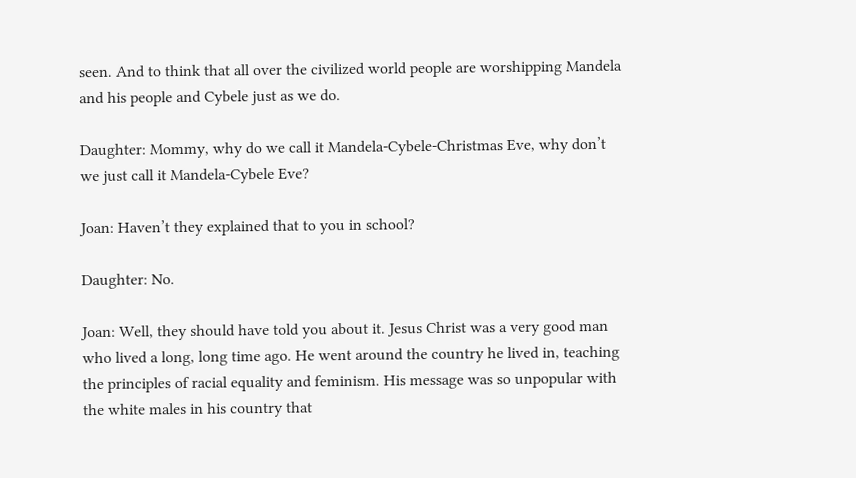seen. And to think that all over the civilized world people are worshipping Mandela and his people and Cybele just as we do.

Daughter: Mommy, why do we call it Mandela-Cybele-Christmas Eve, why don’t we just call it Mandela-Cybele Eve?

Joan: Haven’t they explained that to you in school?

Daughter: No.

Joan: Well, they should have told you about it. Jesus Christ was a very good man who lived a long, long time ago. He went around the country he lived in, teaching the principles of racial equality and feminism. His message was so unpopular with the white males in his country that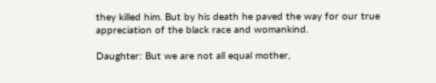they killed him. But by his death he paved the way for our true appreciation of the black race and womankind.

Daughter: But we are not all equal mother,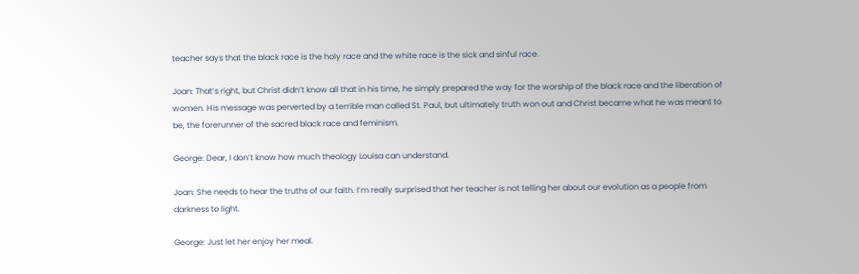teacher says that the black race is the holy race and the white race is the sick and sinful race.

Joan: That’s right, but Christ didn’t know all that in his time, he simply prepared the way for the worship of the black race and the liberation of women. His message was perverted by a terrible man called St. Paul, but ultimately truth won out and Christ became what he was meant to be, the forerunner of the sacred black race and feminism.

George: Dear, I don’t know how much theology Louisa can understand.

Joan: She needs to hear the truths of our faith. I’m really surprised that her teacher is not telling her about our evolution as a people from darkness to light.

George: Just let her enjoy her meal.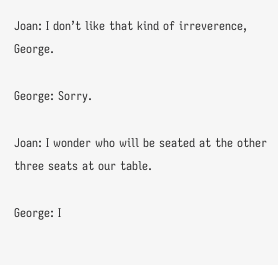Joan: I don’t like that kind of irreverence, George.

George: Sorry.

Joan: I wonder who will be seated at the other three seats at our table.

George: I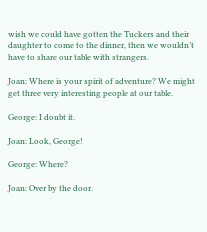wish we could have gotten the Tuckers and their daughter to come to the dinner, then we wouldn’t have to share our table with strangers.

Joan: Where is your spirit of adventure? We might get three very interesting people at our table.

George: I doubt it.

Joan: Look, George!

George: Where?

Joan: Over by the door.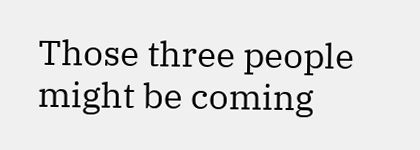Those three people might be coming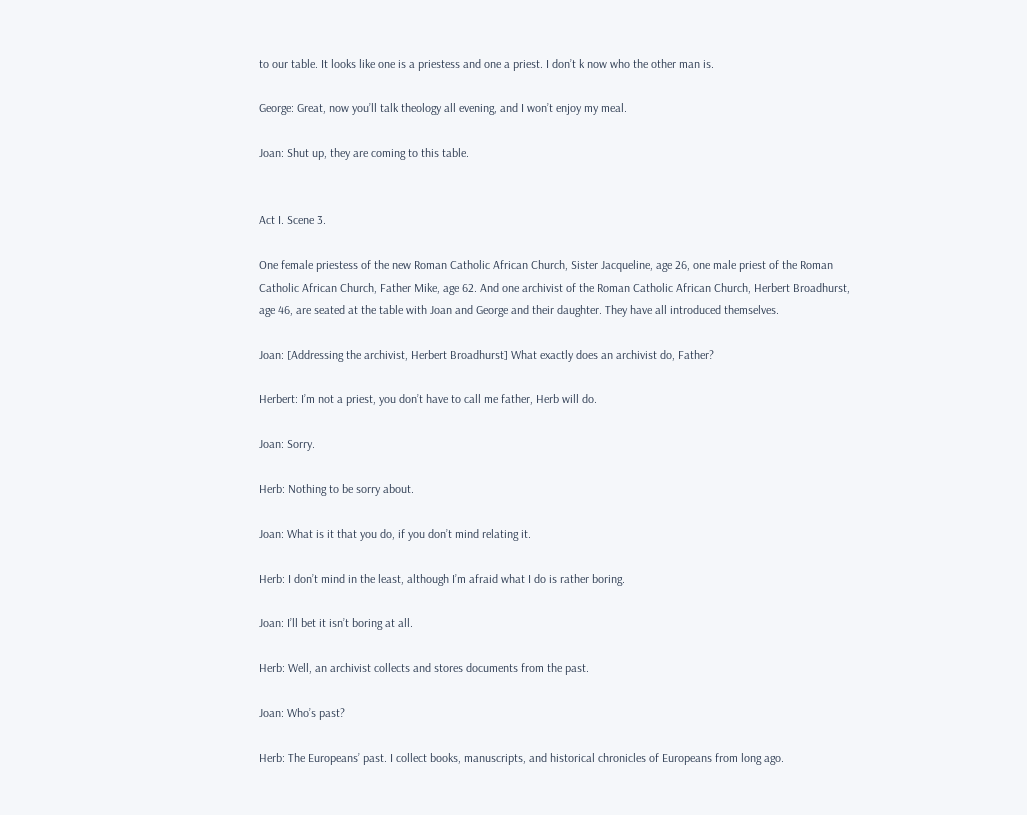to our table. It looks like one is a priestess and one a priest. I don’t k now who the other man is.

George: Great, now you’ll talk theology all evening, and I won’t enjoy my meal.

Joan: Shut up, they are coming to this table.


Act I. Scene 3.

One female priestess of the new Roman Catholic African Church, Sister Jacqueline, age 26, one male priest of the Roman Catholic African Church, Father Mike, age 62. And one archivist of the Roman Catholic African Church, Herbert Broadhurst, age 46, are seated at the table with Joan and George and their daughter. They have all introduced themselves.

Joan: [Addressing the archivist, Herbert Broadhurst] What exactly does an archivist do, Father?

Herbert: I’m not a priest, you don’t have to call me father, Herb will do.

Joan: Sorry.

Herb: Nothing to be sorry about.

Joan: What is it that you do, if you don’t mind relating it.

Herb: I don’t mind in the least, although I’m afraid what I do is rather boring.

Joan: I’ll bet it isn’t boring at all.

Herb: Well, an archivist collects and stores documents from the past.

Joan: Who’s past?

Herb: The Europeans’ past. I collect books, manuscripts, and historical chronicles of Europeans from long ago.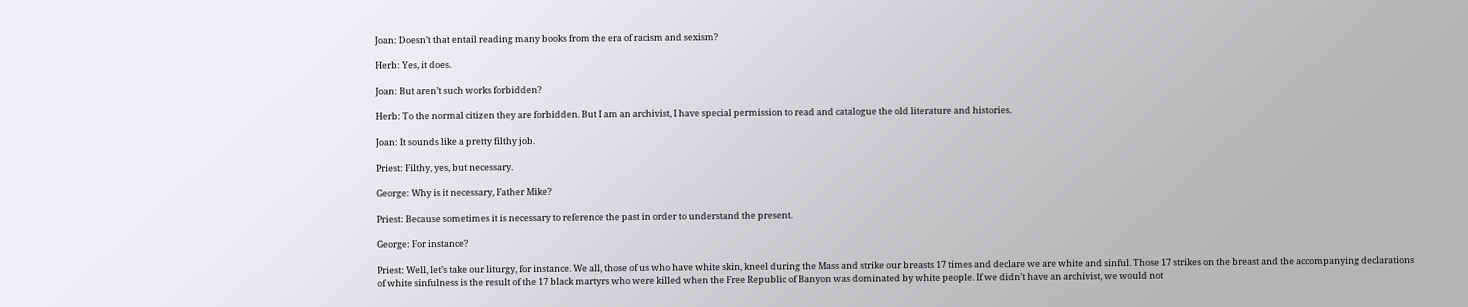Joan: Doesn’t that entail reading many books from the era of racism and sexism?

Herb: Yes, it does.

Joan: But aren’t such works forbidden?

Herb: To the normal citizen they are forbidden. But I am an archivist, I have special permission to read and catalogue the old literature and histories.

Joan: It sounds like a pretty filthy job.

Priest: Filthy, yes, but necessary.

George: Why is it necessary, Father Mike?

Priest: Because sometimes it is necessary to reference the past in order to understand the present.

George: For instance?

Priest: Well, let’s take our liturgy, for instance. We all, those of us who have white skin, kneel during the Mass and strike our breasts 17 times and declare we are white and sinful. Those 17 strikes on the breast and the accompanying declarations of white sinfulness is the result of the 17 black martyrs who were killed when the Free Republic of Banyon was dominated by white people. If we didn’t have an archivist, we would not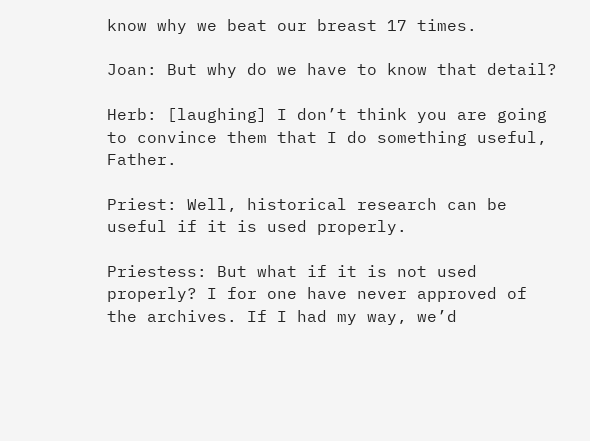know why we beat our breast 17 times.

Joan: But why do we have to know that detail?

Herb: [laughing] I don’t think you are going to convince them that I do something useful, Father.

Priest: Well, historical research can be useful if it is used properly.

Priestess: But what if it is not used properly? I for one have never approved of the archives. If I had my way, we’d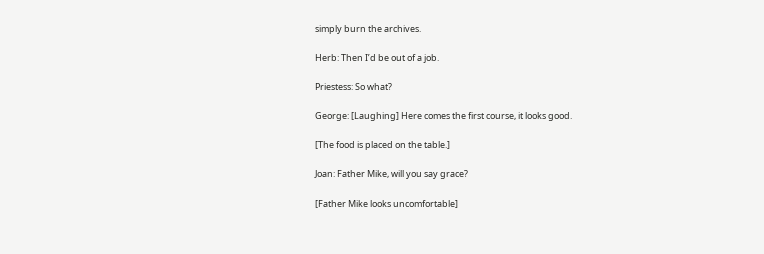simply burn the archives.

Herb: Then I’d be out of a job.

Priestess: So what?

George: [Laughing] Here comes the first course, it looks good.

[The food is placed on the table.]

Joan: Father Mike, will you say grace?

[Father Mike looks uncomfortable]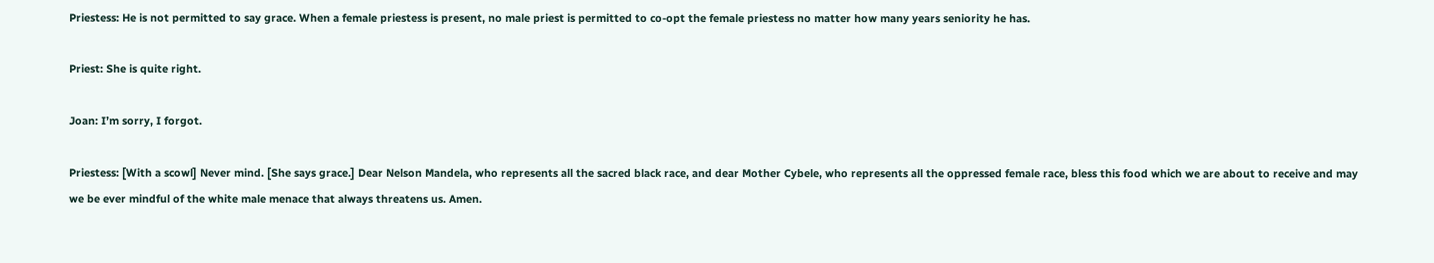Priestess: He is not permitted to say grace. When a female priestess is present, no male priest is permitted to co-opt the female priestess no matter how many years seniority he has.

Priest: She is quite right.

Joan: I’m sorry, I forgot.

Priestess: [With a scowl] Never mind. [She says grace.] Dear Nelson Mandela, who represents all the sacred black race, and dear Mother Cybele, who represents all the oppressed female race, bless this food which we are about to receive and may we be ever mindful of the white male menace that always threatens us. Amen.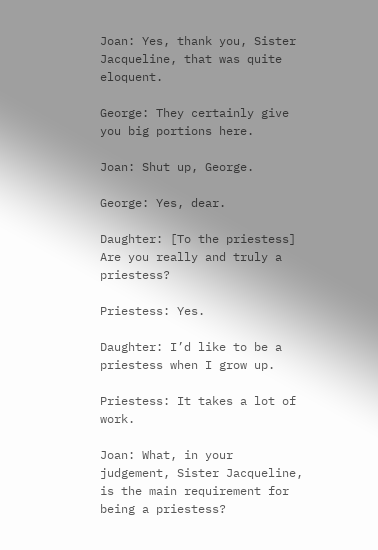Joan: Yes, thank you, Sister Jacqueline, that was quite eloquent.

George: They certainly give you big portions here.

Joan: Shut up, George.

George: Yes, dear.

Daughter: [To the priestess] Are you really and truly a priestess?

Priestess: Yes.

Daughter: I’d like to be a priestess when I grow up.

Priestess: It takes a lot of work.

Joan: What, in your judgement, Sister Jacqueline, is the main requirement for being a priestess?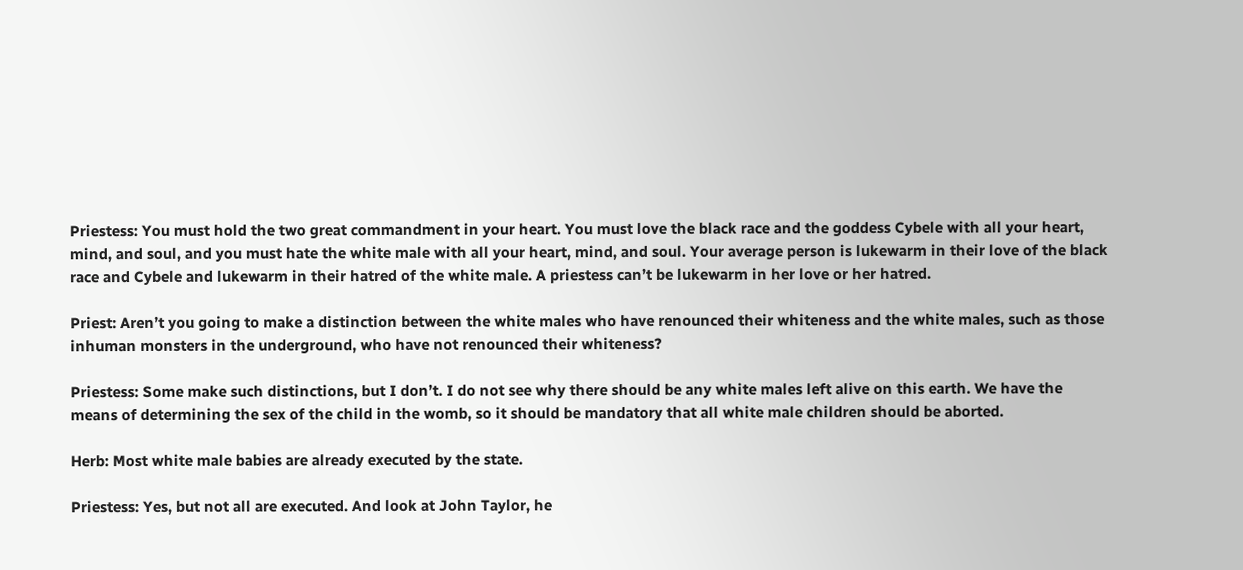Priestess: You must hold the two great commandment in your heart. You must love the black race and the goddess Cybele with all your heart, mind, and soul, and you must hate the white male with all your heart, mind, and soul. Your average person is lukewarm in their love of the black race and Cybele and lukewarm in their hatred of the white male. A priestess can’t be lukewarm in her love or her hatred.

Priest: Aren’t you going to make a distinction between the white males who have renounced their whiteness and the white males, such as those inhuman monsters in the underground, who have not renounced their whiteness?

Priestess: Some make such distinctions, but I don’t. I do not see why there should be any white males left alive on this earth. We have the means of determining the sex of the child in the womb, so it should be mandatory that all white male children should be aborted.

Herb: Most white male babies are already executed by the state.

Priestess: Yes, but not all are executed. And look at John Taylor, he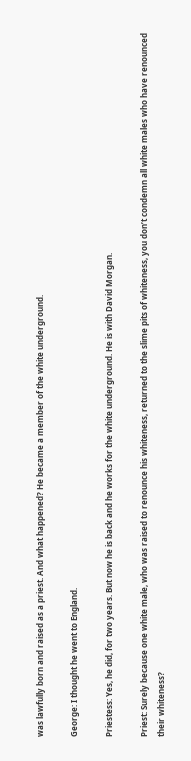was lawfully born and raised as a priest. And what happened? He became a member of the white underground.

George: I thought he went to England.

Priestess: Yes, he did, for two years. But now he is back and he works for the white underground. He is with David Morgan.

Priest: Surely because one white male, who was raised to renounce his whiteness, returned to the slime pits of whiteness, you don’t condemn all white males who have renounced their whiteness?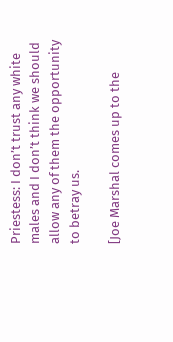Priestess: I don’t trust any white males and I don’t think we should allow any of them the opportunity to betray us.

[Joe Marshal comes up to the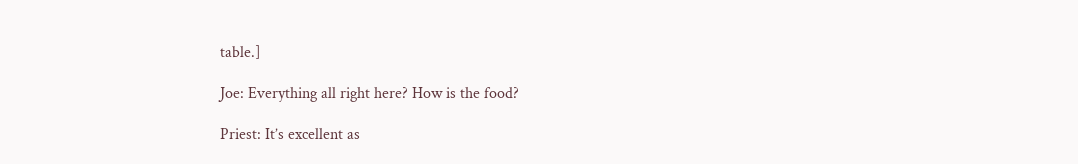table.]

Joe: Everything all right here? How is the food?

Priest: It’s excellent as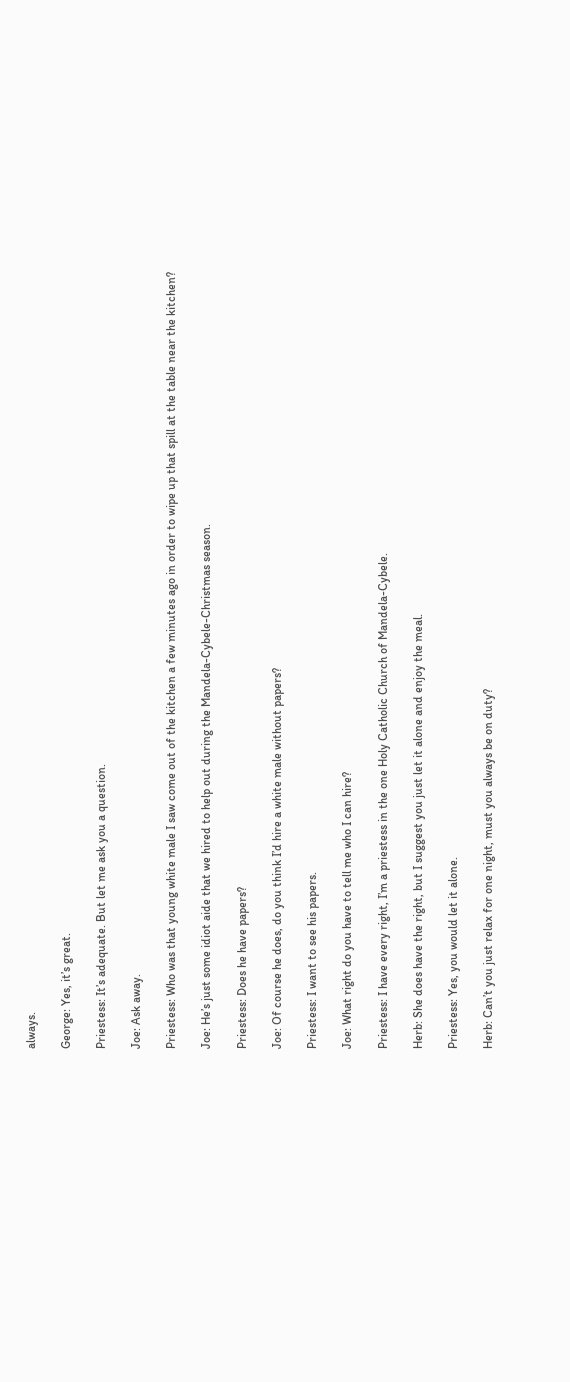always.

George: Yes, it’s great.

Priestess: It’s adequate. But let me ask you a question.

Joe: Ask away.

Priestess: Who was that young white male I saw come out of the kitchen a few minutes ago in order to wipe up that spill at the table near the kitchen?

Joe: He’s just some idiot aide that we hired to help out during the Mandela-Cybele-Christmas season.

Priestess: Does he have papers?

Joe: Of course he does, do you think I’d hire a white male without papers?

Priestess: I want to see his papers.

Joe: What right do you have to tell me who I can hire?

Priestess: I have every right, I’m a priestess in the one Holy Catholic Church of Mandela-Cybele.

Herb: She does have the right, but I suggest you just let it alone and enjoy the meal.

Priestess: Yes, you would let it alone.

Herb: Can’t you just relax for one night, must you always be on duty?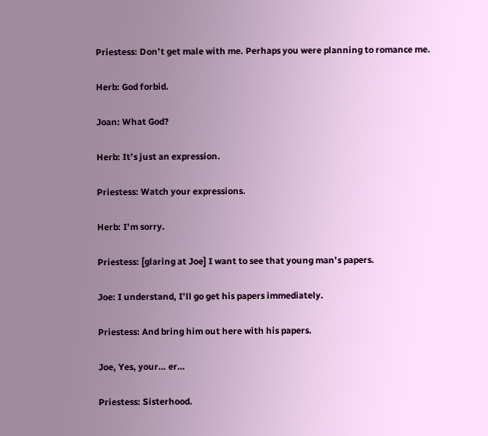Priestess: Don’t get male with me. Perhaps you were planning to romance me.

Herb: God forbid.

Joan: What God?

Herb: It’s just an expression.

Priestess: Watch your expressions.

Herb: I’m sorry.

Priestess: [glaring at Joe] I want to see that young man’s papers.

Joe: I understand, I’ll go get his papers immediately.

Priestess: And bring him out here with his papers.

Joe, Yes, your… er…

Priestess: Sisterhood.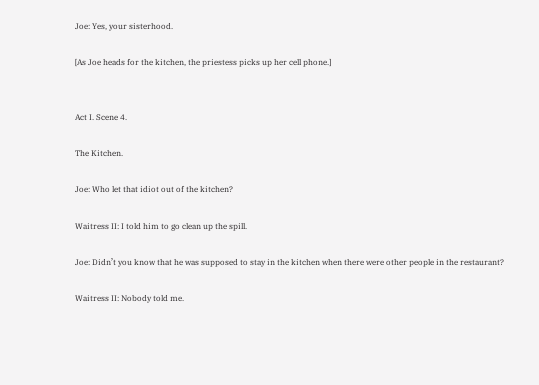Joe: Yes, your sisterhood.

[As Joe heads for the kitchen, the priestess picks up her cell phone.]


Act I. Scene 4.

The Kitchen.

Joe: Who let that idiot out of the kitchen?

Waitress II: I told him to go clean up the spill.

Joe: Didn’t you know that he was supposed to stay in the kitchen when there were other people in the restaurant?

Waitress II: Nobody told me.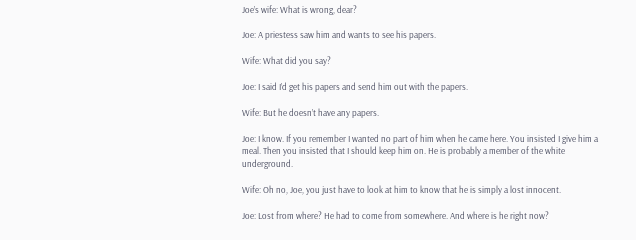Joe’s wife: What is wrong, dear?

Joe: A priestess saw him and wants to see his papers.

Wife: What did you say?

Joe: I said I’d get his papers and send him out with the papers.

Wife: But he doesn’t have any papers.

Joe: I know. If you remember I wanted no part of him when he came here. You insisted I give him a meal. Then you insisted that I should keep him on. He is probably a member of the white underground.

Wife: Oh no, Joe, you just have to look at him to know that he is simply a lost innocent.

Joe: Lost from where? He had to come from somewhere. And where is he right now?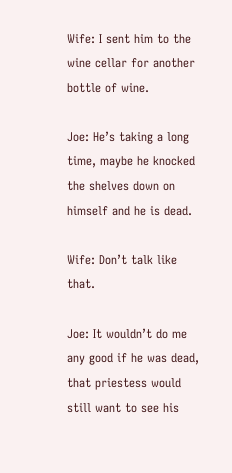Wife: I sent him to the wine cellar for another bottle of wine.

Joe: He’s taking a long time, maybe he knocked the shelves down on himself and he is dead.

Wife: Don’t talk like that.

Joe: It wouldn’t do me any good if he was dead, that priestess would still want to see his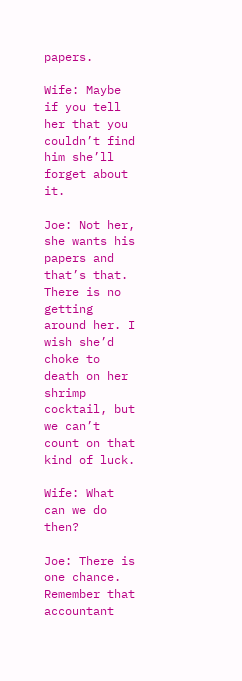papers.

Wife: Maybe if you tell her that you couldn’t find him she’ll forget about it.

Joe: Not her, she wants his papers and that’s that. There is no getting around her. I wish she’d choke to death on her shrimp cocktail, but we can’t count on that kind of luck.

Wife: What can we do then?

Joe: There is one chance. Remember that accountant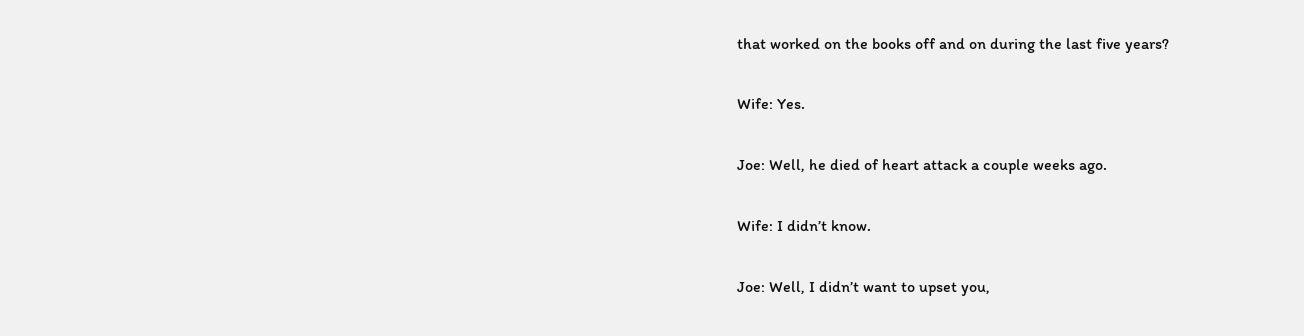that worked on the books off and on during the last five years?

Wife: Yes.

Joe: Well, he died of heart attack a couple weeks ago.

Wife: I didn’t know.

Joe: Well, I didn’t want to upset you,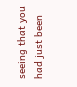seeing that you had just been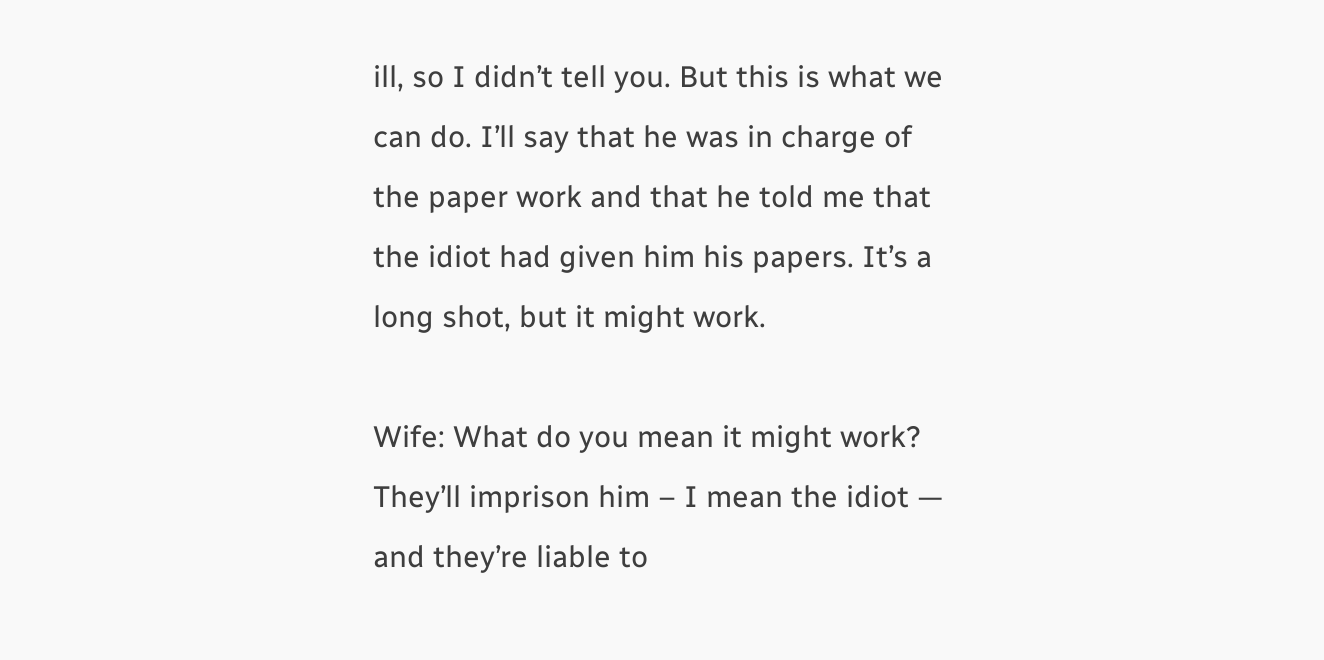ill, so I didn’t tell you. But this is what we can do. I’ll say that he was in charge of the paper work and that he told me that the idiot had given him his papers. It’s a long shot, but it might work.

Wife: What do you mean it might work? They’ll imprison him – I mean the idiot — and they’re liable to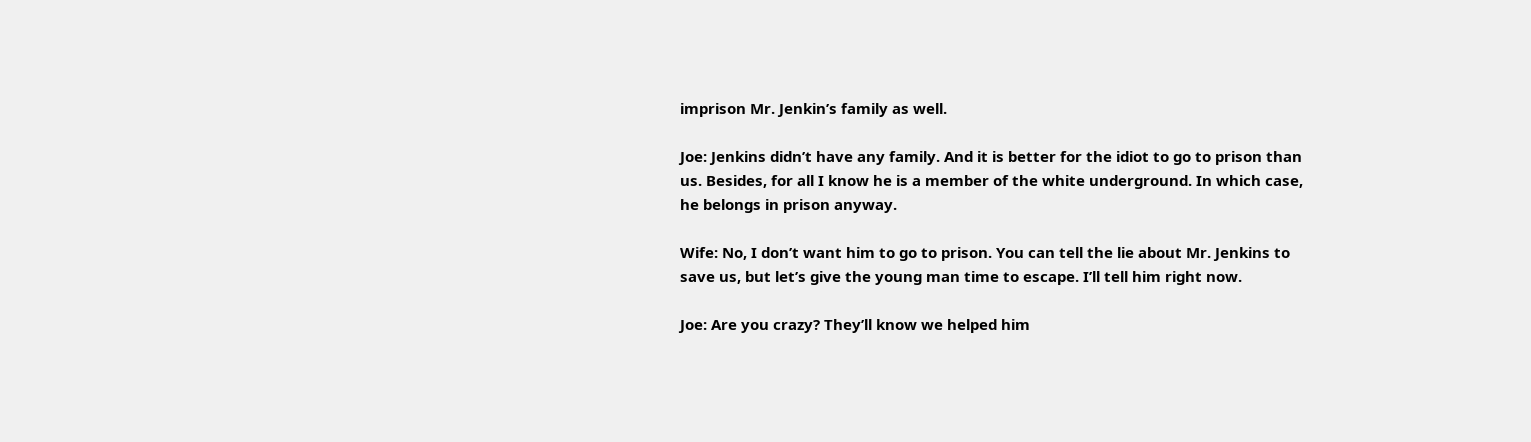imprison Mr. Jenkin’s family as well.

Joe: Jenkins didn’t have any family. And it is better for the idiot to go to prison than us. Besides, for all I know he is a member of the white underground. In which case, he belongs in prison anyway.

Wife: No, I don’t want him to go to prison. You can tell the lie about Mr. Jenkins to save us, but let’s give the young man time to escape. I’ll tell him right now.

Joe: Are you crazy? They’ll know we helped him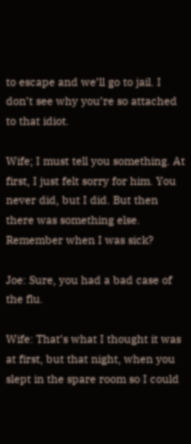to escape and we’ll go to jail. I don’t see why you’re so attached to that idiot.

Wife; I must tell you something. At first, I just felt sorry for him. You never did, but I did. But then there was something else. Remember when I was sick?

Joe: Sure, you had a bad case of the flu.

Wife: That’s what I thought it was at first, but that night, when you slept in the spare room so I could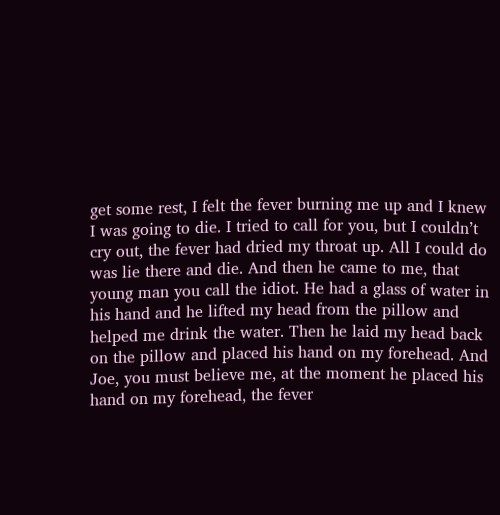get some rest, I felt the fever burning me up and I knew I was going to die. I tried to call for you, but I couldn’t cry out, the fever had dried my throat up. All I could do was lie there and die. And then he came to me, that young man you call the idiot. He had a glass of water in his hand and he lifted my head from the pillow and helped me drink the water. Then he laid my head back on the pillow and placed his hand on my forehead. And Joe, you must believe me, at the moment he placed his hand on my forehead, the fever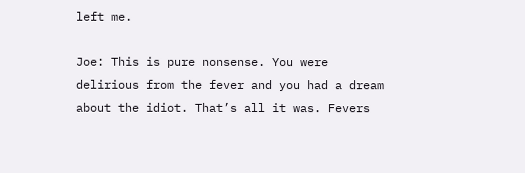left me.

Joe: This is pure nonsense. You were delirious from the fever and you had a dream about the idiot. That’s all it was. Fevers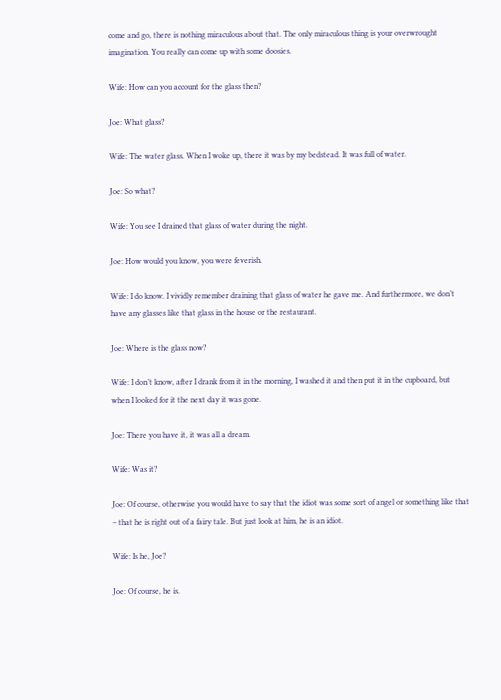come and go, there is nothing miraculous about that. The only miraculous thing is your overwrought imagination. You really can come up with some doosies.

Wife: How can you account for the glass then?

Joe: What glass?

Wife: The water glass. When I woke up, there it was by my bedstead. It was full of water.

Joe: So what?

Wife: You see I drained that glass of water during the night.

Joe: How would you know, you were feverish.

Wife: I do know. I vividly remember draining that glass of water he gave me. And furthermore, we don’t have any glasses like that glass in the house or the restaurant.

Joe: Where is the glass now?

Wife: I don’t know, after I drank from it in the morning, I washed it and then put it in the cupboard, but when I looked for it the next day it was gone.

Joe: There you have it, it was all a dream.

Wife: Was it?

Joe: Of course, otherwise you would have to say that the idiot was some sort of angel or something like that – that he is right out of a fairy tale. But just look at him, he is an idiot.

Wife: Is he, Joe?

Joe: Of course, he is.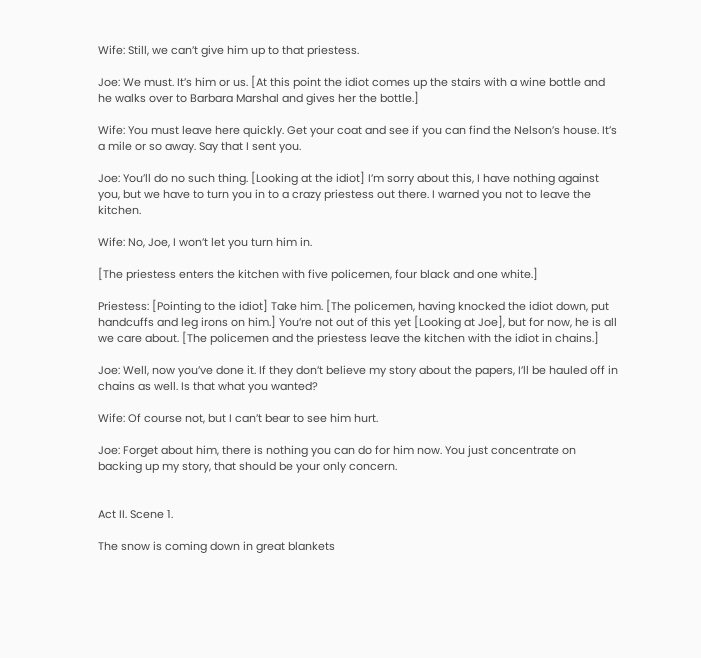Wife: Still, we can’t give him up to that priestess.

Joe: We must. It’s him or us. [At this point the idiot comes up the stairs with a wine bottle and he walks over to Barbara Marshal and gives her the bottle.]

Wife: You must leave here quickly. Get your coat and see if you can find the Nelson’s house. It’s a mile or so away. Say that I sent you.

Joe: You’ll do no such thing. [Looking at the idiot] I’m sorry about this, I have nothing against you, but we have to turn you in to a crazy priestess out there. I warned you not to leave the kitchen.

Wife: No, Joe, I won’t let you turn him in.

[The priestess enters the kitchen with five policemen, four black and one white.]

Priestess: [Pointing to the idiot] Take him. [The policemen, having knocked the idiot down, put handcuffs and leg irons on him.] You’re not out of this yet [Looking at Joe], but for now, he is all we care about. [The policemen and the priestess leave the kitchen with the idiot in chains.]

Joe: Well, now you’ve done it. If they don’t believe my story about the papers, I’ll be hauled off in chains as well. Is that what you wanted?

Wife: Of course not, but I can’t bear to see him hurt.

Joe: Forget about him, there is nothing you can do for him now. You just concentrate on backing up my story, that should be your only concern.


Act II. Scene 1.

The snow is coming down in great blankets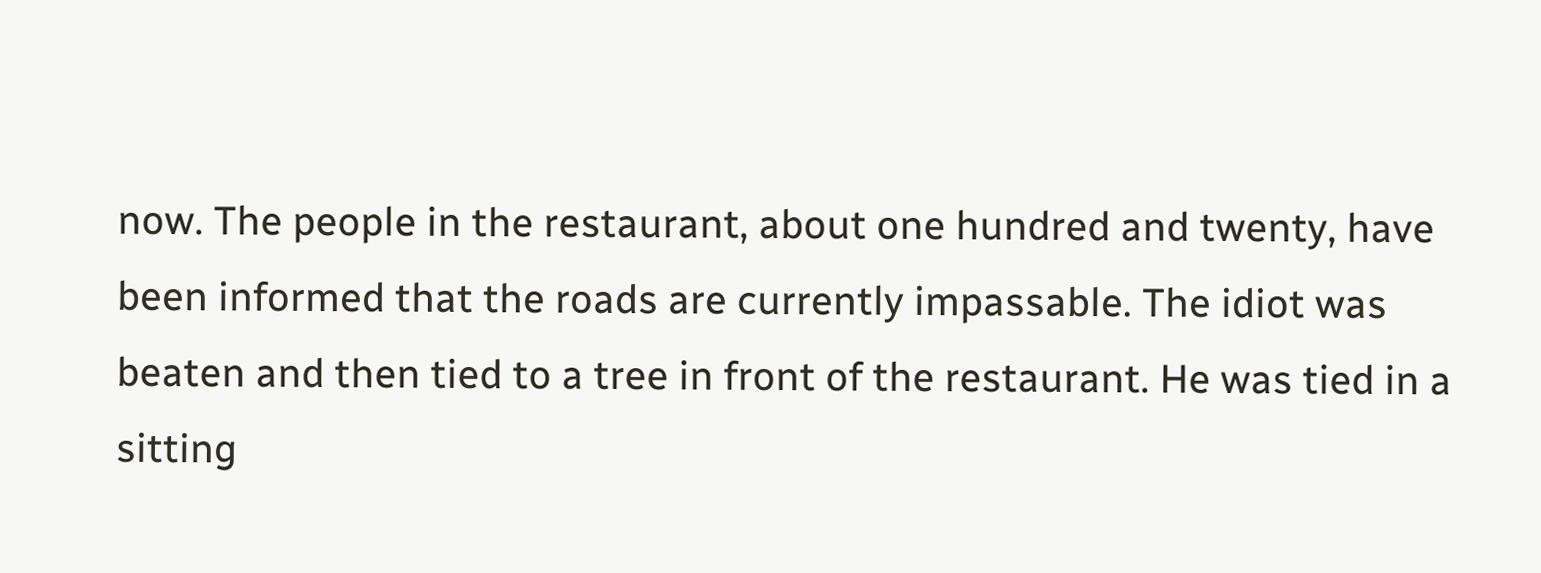now. The people in the restaurant, about one hundred and twenty, have been informed that the roads are currently impassable. The idiot was beaten and then tied to a tree in front of the restaurant. He was tied in a sitting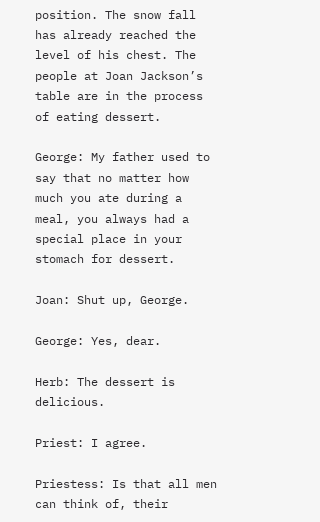position. The snow fall has already reached the level of his chest. The people at Joan Jackson’s table are in the process of eating dessert.

George: My father used to say that no matter how much you ate during a meal, you always had a special place in your stomach for dessert.

Joan: Shut up, George.

George: Yes, dear.

Herb: The dessert is delicious.

Priest: I agree.

Priestess: Is that all men can think of, their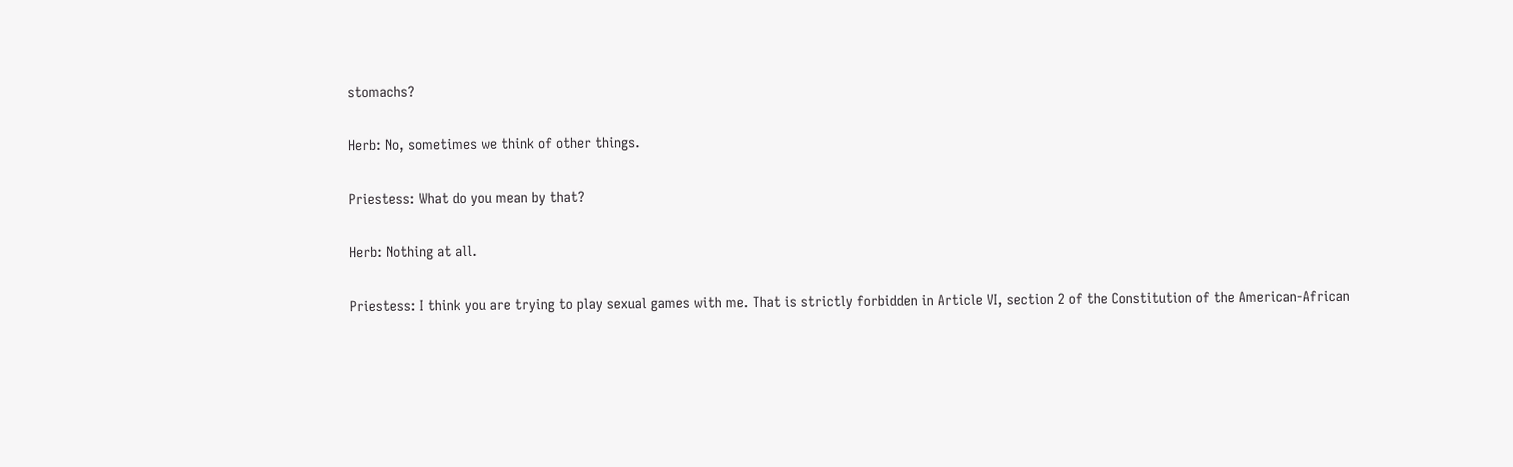stomachs?

Herb: No, sometimes we think of other things.

Priestess: What do you mean by that?

Herb: Nothing at all.

Priestess: I think you are trying to play sexual games with me. That is strictly forbidden in Article VI, section 2 of the Constitution of the American-African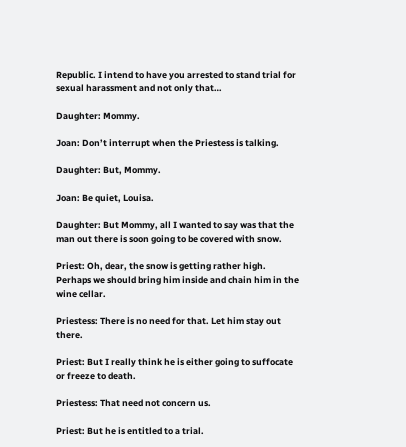Republic. I intend to have you arrested to stand trial for sexual harassment and not only that…

Daughter: Mommy.

Joan: Don’t interrupt when the Priestess is talking.

Daughter: But, Mommy.

Joan: Be quiet, Louisa.

Daughter: But Mommy, all I wanted to say was that the man out there is soon going to be covered with snow.

Priest: Oh, dear, the snow is getting rather high. Perhaps we should bring him inside and chain him in the wine cellar.

Priestess: There is no need for that. Let him stay out there.

Priest: But I really think he is either going to suffocate or freeze to death.

Priestess: That need not concern us.

Priest: But he is entitled to a trial.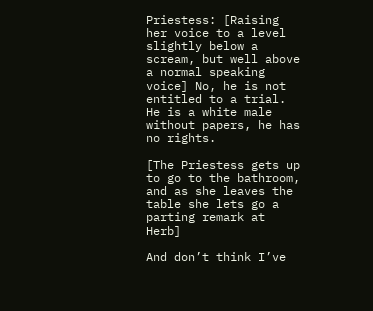Priestess: [Raising her voice to a level slightly below a scream, but well above a normal speaking voice] No, he is not entitled to a trial. He is a white male without papers, he has no rights.

[The Priestess gets up to go to the bathroom, and as she leaves the table she lets go a parting remark at Herb]

And don’t think I’ve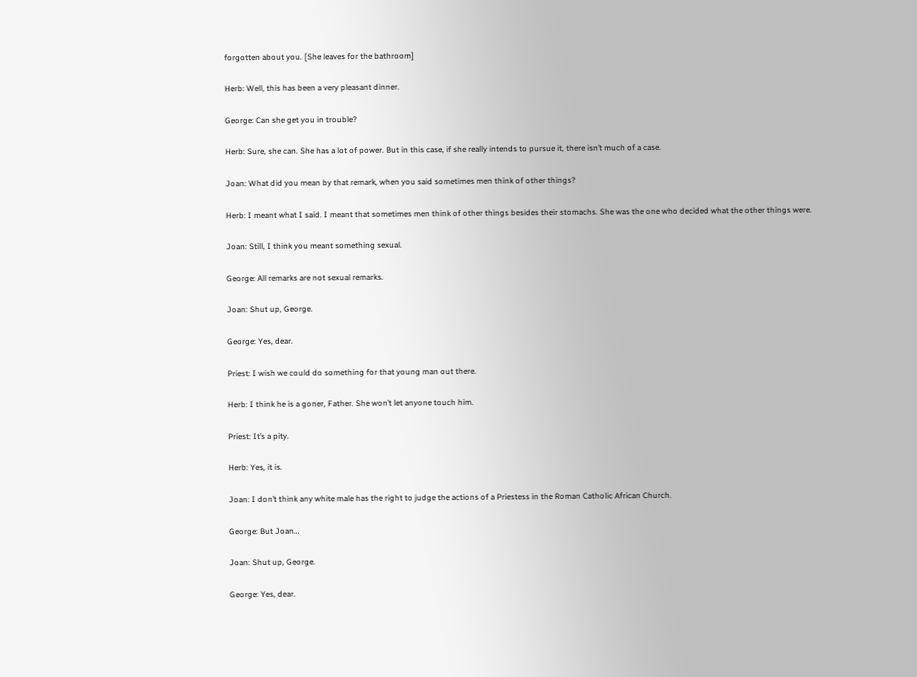forgotten about you. [She leaves for the bathroom]

Herb: Well, this has been a very pleasant dinner.

George: Can she get you in trouble?

Herb: Sure, she can. She has a lot of power. But in this case, if she really intends to pursue it, there isn’t much of a case.

Joan: What did you mean by that remark, when you said sometimes men think of other things?

Herb: I meant what I said. I meant that sometimes men think of other things besides their stomachs. She was the one who decided what the other things were.

Joan: Still, I think you meant something sexual.

George: All remarks are not sexual remarks.

Joan: Shut up, George.

George: Yes, dear.

Priest: I wish we could do something for that young man out there.

Herb: I think he is a goner, Father. She won’t let anyone touch him.

Priest: It’s a pity.

Herb: Yes, it is.

Joan: I don’t think any white male has the right to judge the actions of a Priestess in the Roman Catholic African Church.

George: But Joan…

Joan: Shut up, George.

George: Yes, dear.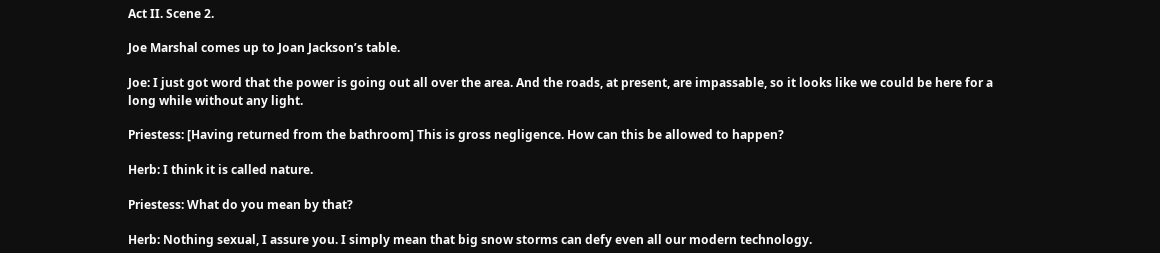Act II. Scene 2.

Joe Marshal comes up to Joan Jackson’s table.

Joe: I just got word that the power is going out all over the area. And the roads, at present, are impassable, so it looks like we could be here for a long while without any light.

Priestess: [Having returned from the bathroom] This is gross negligence. How can this be allowed to happen?

Herb: I think it is called nature.

Priestess: What do you mean by that?

Herb: Nothing sexual, I assure you. I simply mean that big snow storms can defy even all our modern technology.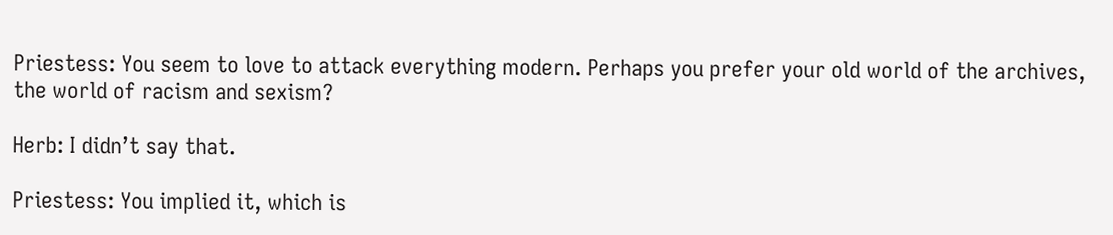Priestess: You seem to love to attack everything modern. Perhaps you prefer your old world of the archives, the world of racism and sexism?

Herb: I didn’t say that.

Priestess: You implied it, which is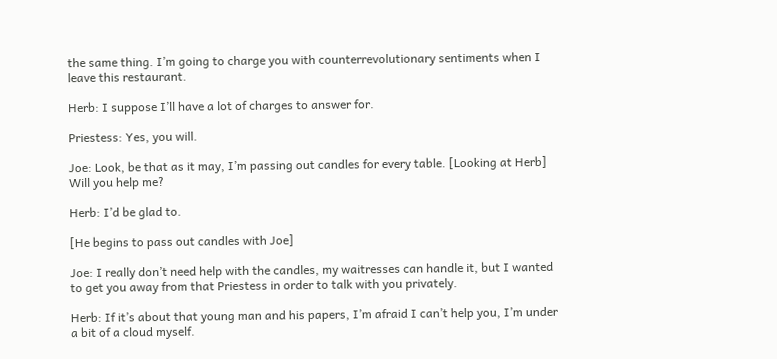the same thing. I’m going to charge you with counterrevolutionary sentiments when I leave this restaurant.

Herb: I suppose I’ll have a lot of charges to answer for.

Priestess: Yes, you will.

Joe: Look, be that as it may, I’m passing out candles for every table. [Looking at Herb] Will you help me?

Herb: I’d be glad to.

[He begins to pass out candles with Joe]

Joe: I really don’t need help with the candles, my waitresses can handle it, but I wanted to get you away from that Priestess in order to talk with you privately.

Herb: If it’s about that young man and his papers, I’m afraid I can’t help you, I’m under a bit of a cloud myself.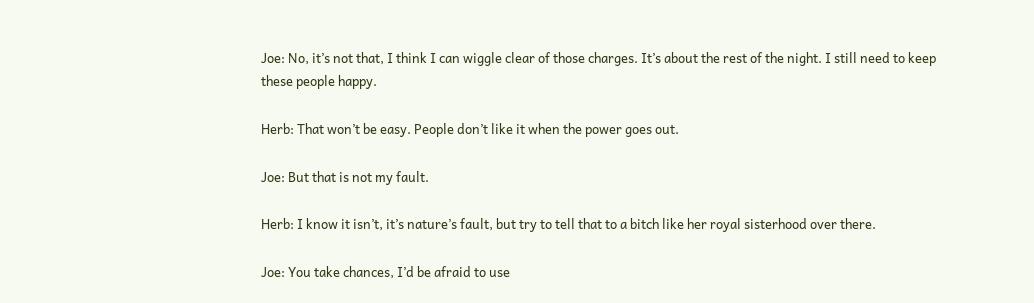Joe: No, it’s not that, I think I can wiggle clear of those charges. It’s about the rest of the night. I still need to keep these people happy.

Herb: That won’t be easy. People don’t like it when the power goes out.

Joe: But that is not my fault.

Herb: I know it isn’t, it’s nature’s fault, but try to tell that to a bitch like her royal sisterhood over there.

Joe: You take chances, I’d be afraid to use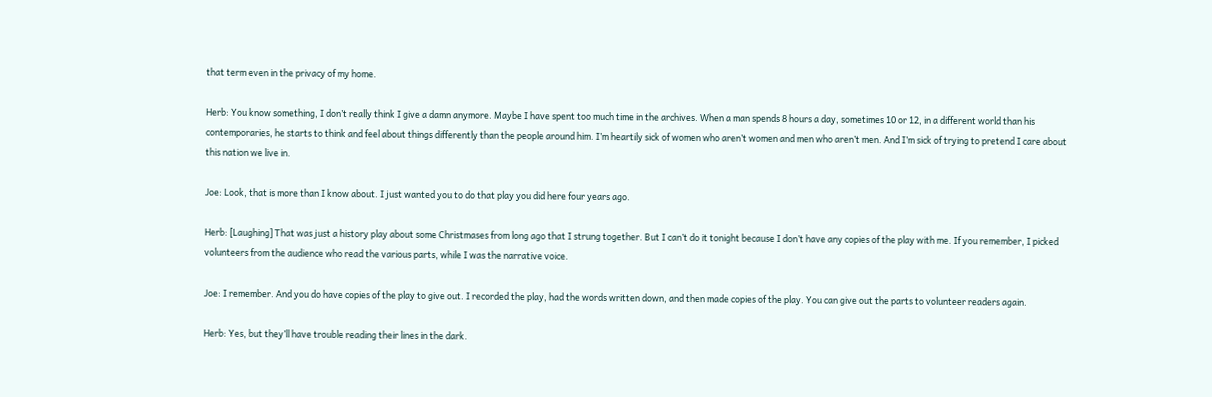that term even in the privacy of my home.

Herb: You know something, I don’t really think I give a damn anymore. Maybe I have spent too much time in the archives. When a man spends 8 hours a day, sometimes 10 or 12, in a different world than his contemporaries, he starts to think and feel about things differently than the people around him. I’m heartily sick of women who aren’t women and men who aren’t men. And I’m sick of trying to pretend I care about this nation we live in.

Joe: Look, that is more than I know about. I just wanted you to do that play you did here four years ago.

Herb: [Laughing] That was just a history play about some Christmases from long ago that I strung together. But I can’t do it tonight because I don’t have any copies of the play with me. If you remember, I picked volunteers from the audience who read the various parts, while I was the narrative voice.

Joe: I remember. And you do have copies of the play to give out. I recorded the play, had the words written down, and then made copies of the play. You can give out the parts to volunteer readers again.

Herb: Yes, but they’ll have trouble reading their lines in the dark.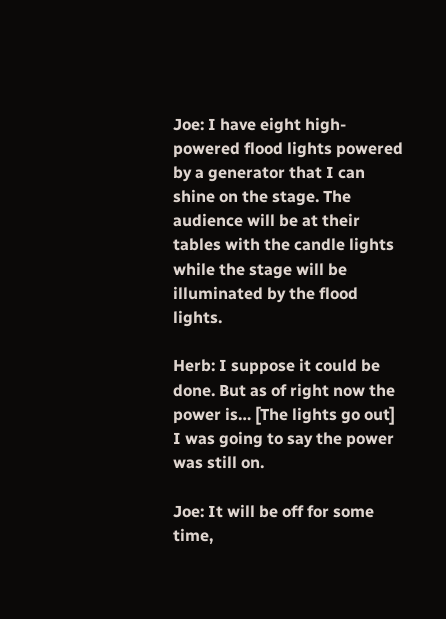Joe: I have eight high-powered flood lights powered by a generator that I can shine on the stage. The audience will be at their tables with the candle lights while the stage will be illuminated by the flood lights.

Herb: I suppose it could be done. But as of right now the power is… [The lights go out] I was going to say the power was still on.

Joe: It will be off for some time,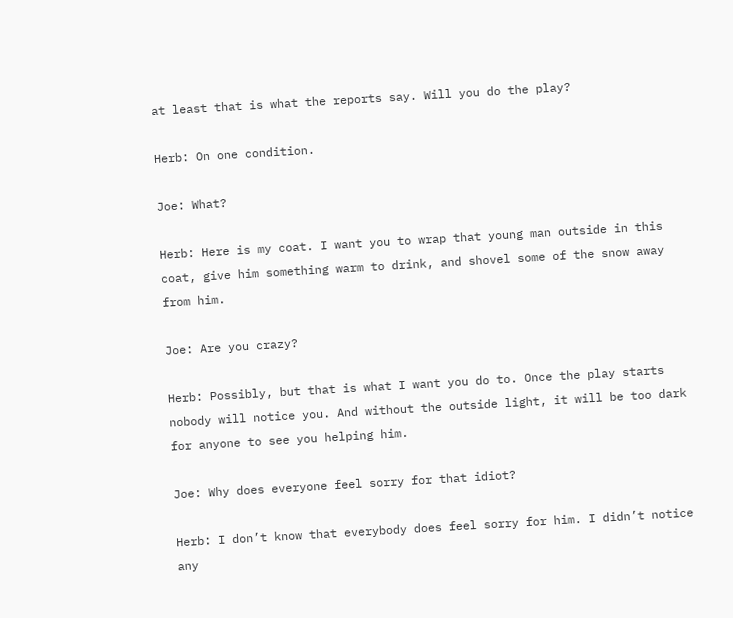at least that is what the reports say. Will you do the play?

Herb: On one condition.

Joe: What?

Herb: Here is my coat. I want you to wrap that young man outside in this coat, give him something warm to drink, and shovel some of the snow away from him.

Joe: Are you crazy?

Herb: Possibly, but that is what I want you do to. Once the play starts nobody will notice you. And without the outside light, it will be too dark for anyone to see you helping him.

Joe: Why does everyone feel sorry for that idiot?

Herb: I don’t know that everybody does feel sorry for him. I didn’t notice any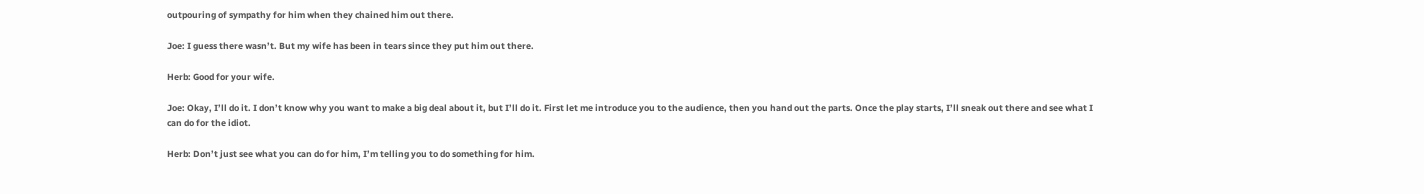outpouring of sympathy for him when they chained him out there.

Joe: I guess there wasn’t. But my wife has been in tears since they put him out there.

Herb: Good for your wife.

Joe: Okay, I’ll do it. I don’t know why you want to make a big deal about it, but I’ll do it. First let me introduce you to the audience, then you hand out the parts. Once the play starts, I’ll sneak out there and see what I can do for the idiot.

Herb: Don’t just see what you can do for him, I’m telling you to do something for him.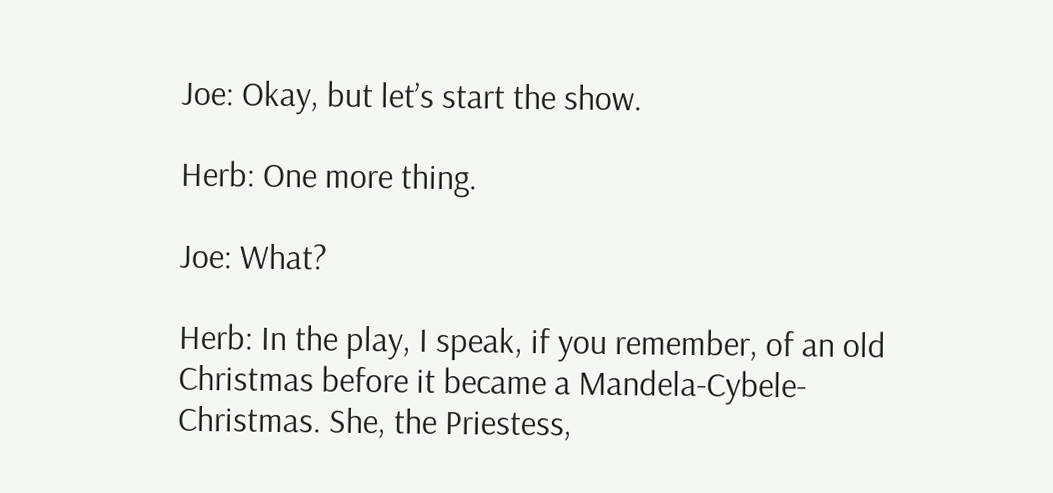Joe: Okay, but let’s start the show.

Herb: One more thing.

Joe: What?

Herb: In the play, I speak, if you remember, of an old Christmas before it became a Mandela-Cybele-Christmas. She, the Priestess,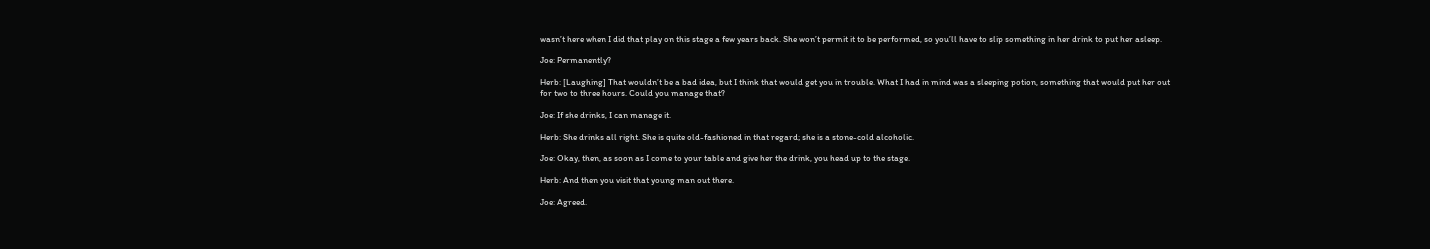wasn’t here when I did that play on this stage a few years back. She won’t permit it to be performed, so you’ll have to slip something in her drink to put her asleep.

Joe: Permanently?

Herb: [Laughing] That wouldn’t be a bad idea, but I think that would get you in trouble. What I had in mind was a sleeping potion, something that would put her out for two to three hours. Could you manage that?

Joe: If she drinks, I can manage it.

Herb: She drinks all right. She is quite old-fashioned in that regard; she is a stone-cold alcoholic.

Joe: Okay, then, as soon as I come to your table and give her the drink, you head up to the stage.

Herb: And then you visit that young man out there.

Joe: Agreed.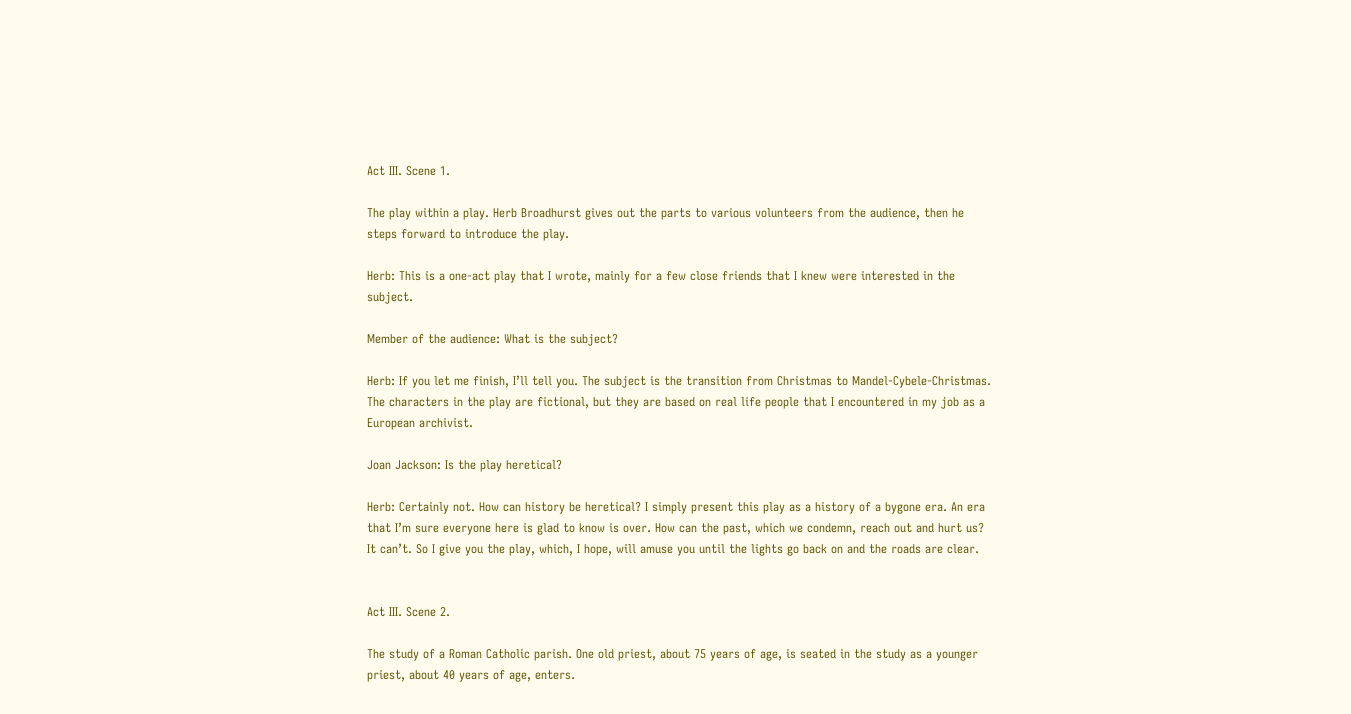Act III. Scene 1.

The play within a play. Herb Broadhurst gives out the parts to various volunteers from the audience, then he steps forward to introduce the play.

Herb: This is a one-act play that I wrote, mainly for a few close friends that I knew were interested in the subject.

Member of the audience: What is the subject?

Herb: If you let me finish, I’ll tell you. The subject is the transition from Christmas to Mandel-Cybele-Christmas. The characters in the play are fictional, but they are based on real life people that I encountered in my job as a European archivist.

Joan Jackson: Is the play heretical?

Herb: Certainly not. How can history be heretical? I simply present this play as a history of a bygone era. An era that I’m sure everyone here is glad to know is over. How can the past, which we condemn, reach out and hurt us? It can’t. So I give you the play, which, I hope, will amuse you until the lights go back on and the roads are clear.


Act III. Scene 2.

The study of a Roman Catholic parish. One old priest, about 75 years of age, is seated in the study as a younger priest, about 40 years of age, enters.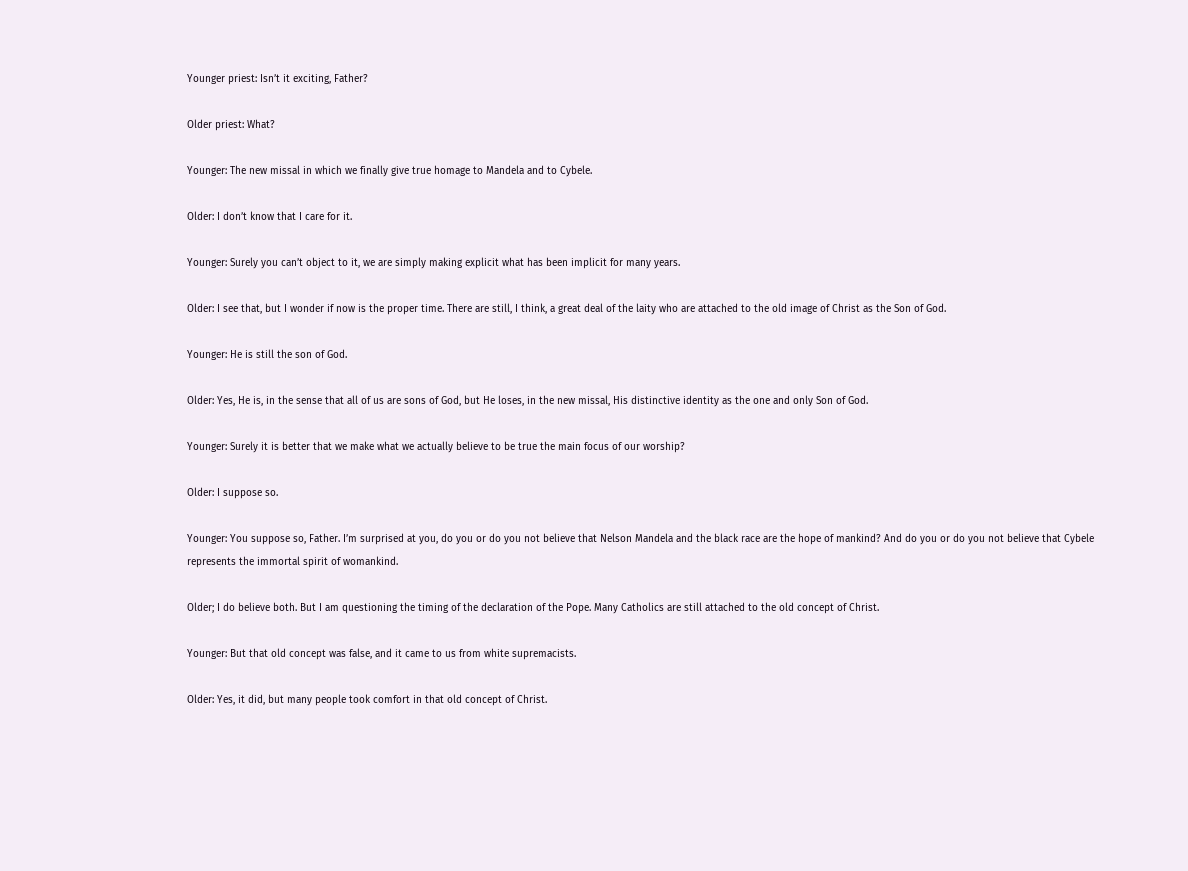Younger priest: Isn’t it exciting, Father?

Older priest: What?

Younger: The new missal in which we finally give true homage to Mandela and to Cybele.

Older: I don’t know that I care for it.

Younger: Surely you can’t object to it, we are simply making explicit what has been implicit for many years.

Older: I see that, but I wonder if now is the proper time. There are still, I think, a great deal of the laity who are attached to the old image of Christ as the Son of God.

Younger: He is still the son of God.

Older: Yes, He is, in the sense that all of us are sons of God, but He loses, in the new missal, His distinctive identity as the one and only Son of God.

Younger: Surely it is better that we make what we actually believe to be true the main focus of our worship?

Older: I suppose so.

Younger: You suppose so, Father. I’m surprised at you, do you or do you not believe that Nelson Mandela and the black race are the hope of mankind? And do you or do you not believe that Cybele represents the immortal spirit of womankind.

Older; I do believe both. But I am questioning the timing of the declaration of the Pope. Many Catholics are still attached to the old concept of Christ.

Younger: But that old concept was false, and it came to us from white supremacists.

Older: Yes, it did, but many people took comfort in that old concept of Christ.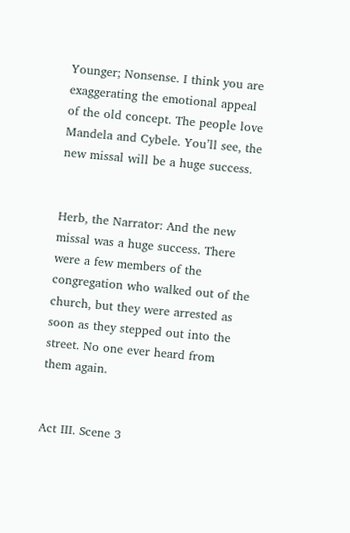Younger; Nonsense. I think you are exaggerating the emotional appeal of the old concept. The people love Mandela and Cybele. You’ll see, the new missal will be a huge success.


Herb, the Narrator: And the new missal was a huge success. There were a few members of the congregation who walked out of the church, but they were arrested as soon as they stepped out into the street. No one ever heard from them again.


Act III. Scene 3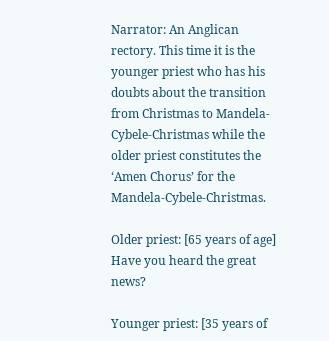Narrator: An Anglican rectory. This time it is the younger priest who has his doubts about the transition from Christmas to Mandela-Cybele-Christmas while the older priest constitutes the ‘Amen Chorus’ for the Mandela-Cybele-Christmas.

Older priest: [65 years of age] Have you heard the great news?

Younger priest: [35 years of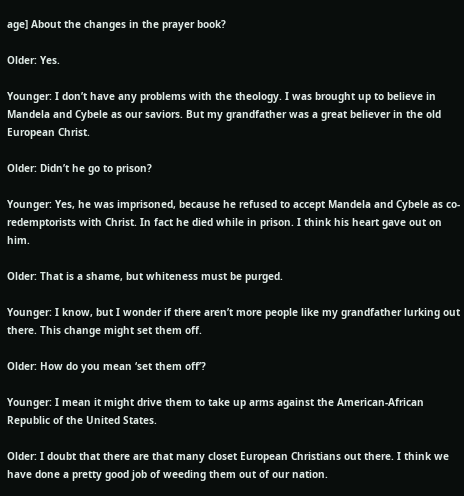age] About the changes in the prayer book?

Older: Yes.

Younger: I don’t have any problems with the theology. I was brought up to believe in Mandela and Cybele as our saviors. But my grandfather was a great believer in the old European Christ.

Older: Didn’t he go to prison?

Younger: Yes, he was imprisoned, because he refused to accept Mandela and Cybele as co-redemptorists with Christ. In fact he died while in prison. I think his heart gave out on him.

Older: That is a shame, but whiteness must be purged.

Younger: I know, but I wonder if there aren’t more people like my grandfather lurking out there. This change might set them off.

Older: How do you mean ‘set them off’?

Younger: I mean it might drive them to take up arms against the American-African Republic of the United States.

Older: I doubt that there are that many closet European Christians out there. I think we have done a pretty good job of weeding them out of our nation.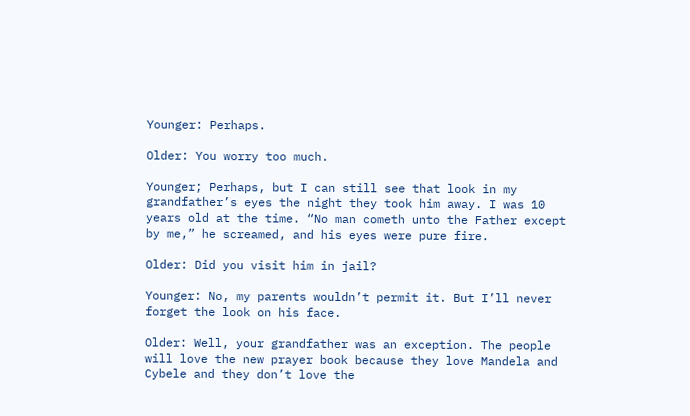Younger: Perhaps.

Older: You worry too much.

Younger; Perhaps, but I can still see that look in my grandfather’s eyes the night they took him away. I was 10 years old at the time. “No man cometh unto the Father except by me,” he screamed, and his eyes were pure fire.

Older: Did you visit him in jail?

Younger: No, my parents wouldn’t permit it. But I’ll never forget the look on his face.

Older: Well, your grandfather was an exception. The people will love the new prayer book because they love Mandela and Cybele and they don’t love the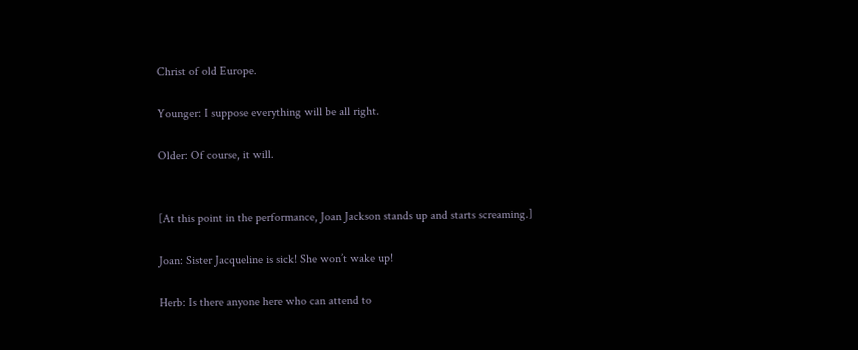Christ of old Europe.

Younger: I suppose everything will be all right.

Older: Of course, it will.


[At this point in the performance, Joan Jackson stands up and starts screaming.]

Joan: Sister Jacqueline is sick! She won’t wake up!

Herb: Is there anyone here who can attend to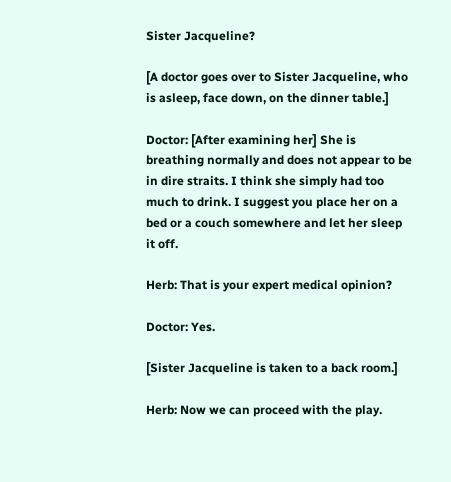Sister Jacqueline?

[A doctor goes over to Sister Jacqueline, who is asleep, face down, on the dinner table.]

Doctor: [After examining her] She is breathing normally and does not appear to be in dire straits. I think she simply had too much to drink. I suggest you place her on a bed or a couch somewhere and let her sleep it off.

Herb: That is your expert medical opinion?

Doctor: Yes.

[Sister Jacqueline is taken to a back room.]

Herb: Now we can proceed with the play.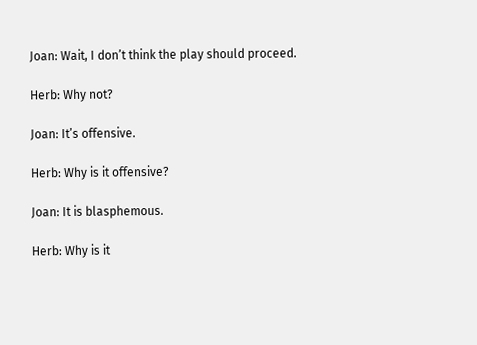Joan: Wait, I don’t think the play should proceed.

Herb: Why not?

Joan: It’s offensive.

Herb: Why is it offensive?

Joan: It is blasphemous.

Herb: Why is it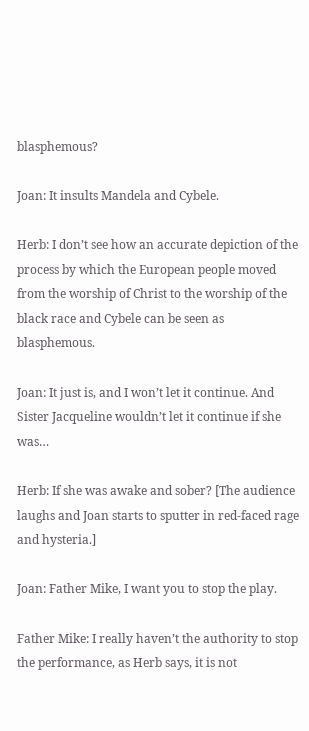blasphemous?

Joan: It insults Mandela and Cybele.

Herb: I don’t see how an accurate depiction of the process by which the European people moved from the worship of Christ to the worship of the black race and Cybele can be seen as blasphemous.

Joan: It just is, and I won’t let it continue. And Sister Jacqueline wouldn’t let it continue if she was…

Herb: If she was awake and sober? [The audience laughs and Joan starts to sputter in red-faced rage and hysteria.]

Joan: Father Mike, I want you to stop the play.

Father Mike: I really haven’t the authority to stop the performance, as Herb says, it is not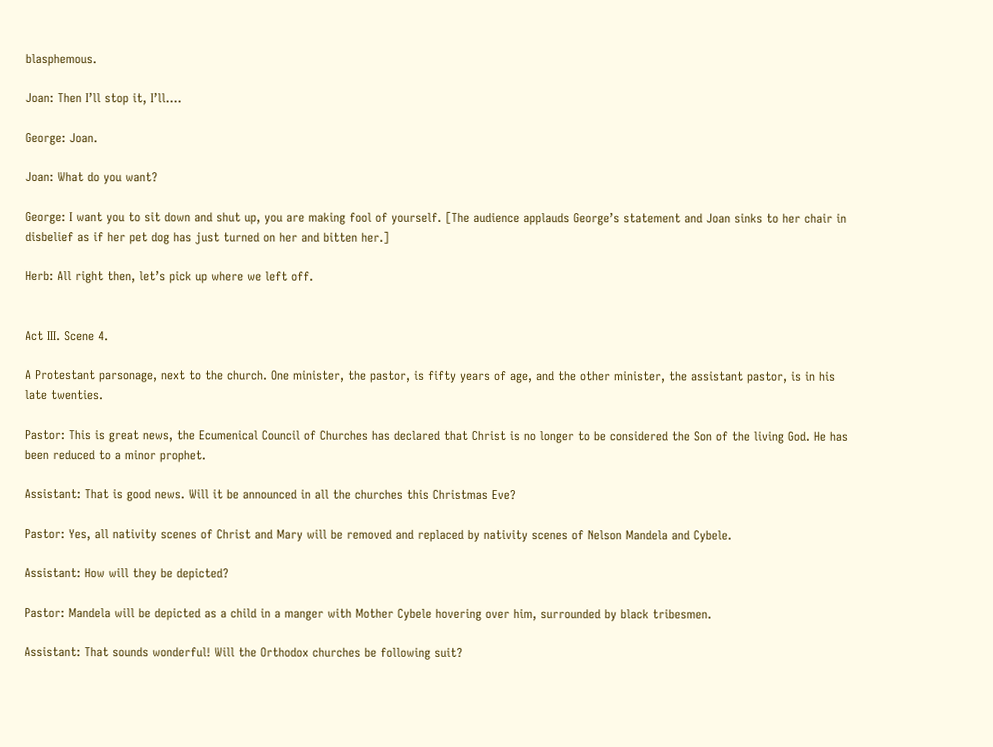blasphemous.

Joan: Then I’ll stop it, I’ll….

George: Joan.

Joan: What do you want?

George: I want you to sit down and shut up, you are making fool of yourself. [The audience applauds George’s statement and Joan sinks to her chair in disbelief as if her pet dog has just turned on her and bitten her.]

Herb: All right then, let’s pick up where we left off.


Act III. Scene 4.

A Protestant parsonage, next to the church. One minister, the pastor, is fifty years of age, and the other minister, the assistant pastor, is in his late twenties.

Pastor: This is great news, the Ecumenical Council of Churches has declared that Christ is no longer to be considered the Son of the living God. He has been reduced to a minor prophet.

Assistant: That is good news. Will it be announced in all the churches this Christmas Eve?

Pastor: Yes, all nativity scenes of Christ and Mary will be removed and replaced by nativity scenes of Nelson Mandela and Cybele.

Assistant: How will they be depicted?

Pastor: Mandela will be depicted as a child in a manger with Mother Cybele hovering over him, surrounded by black tribesmen.

Assistant: That sounds wonderful! Will the Orthodox churches be following suit?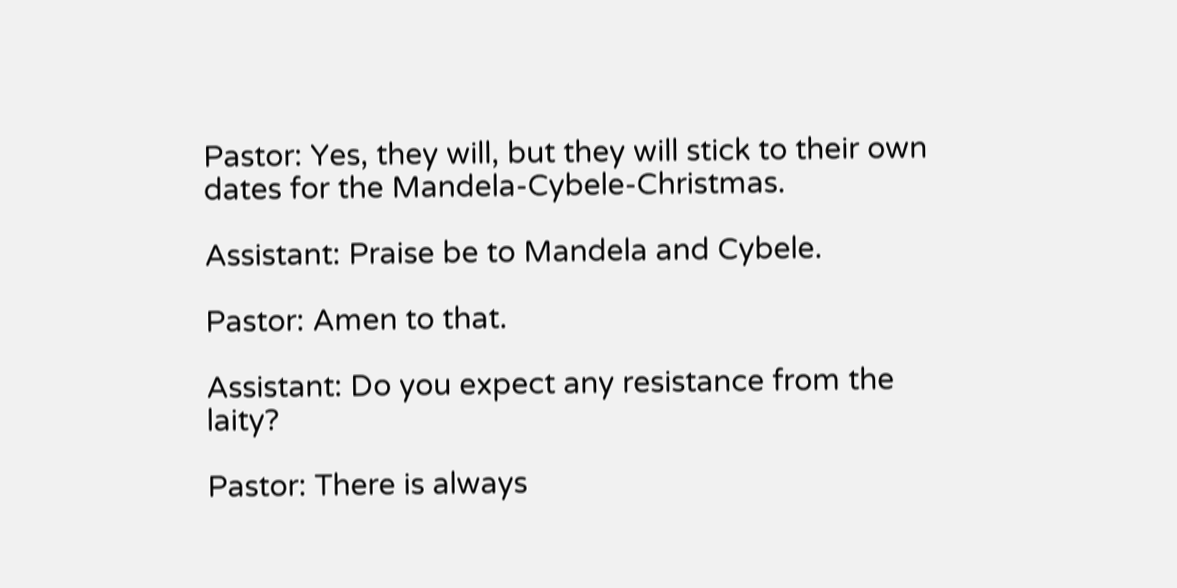Pastor: Yes, they will, but they will stick to their own dates for the Mandela-Cybele-Christmas.

Assistant: Praise be to Mandela and Cybele.

Pastor: Amen to that.

Assistant: Do you expect any resistance from the laity?

Pastor: There is always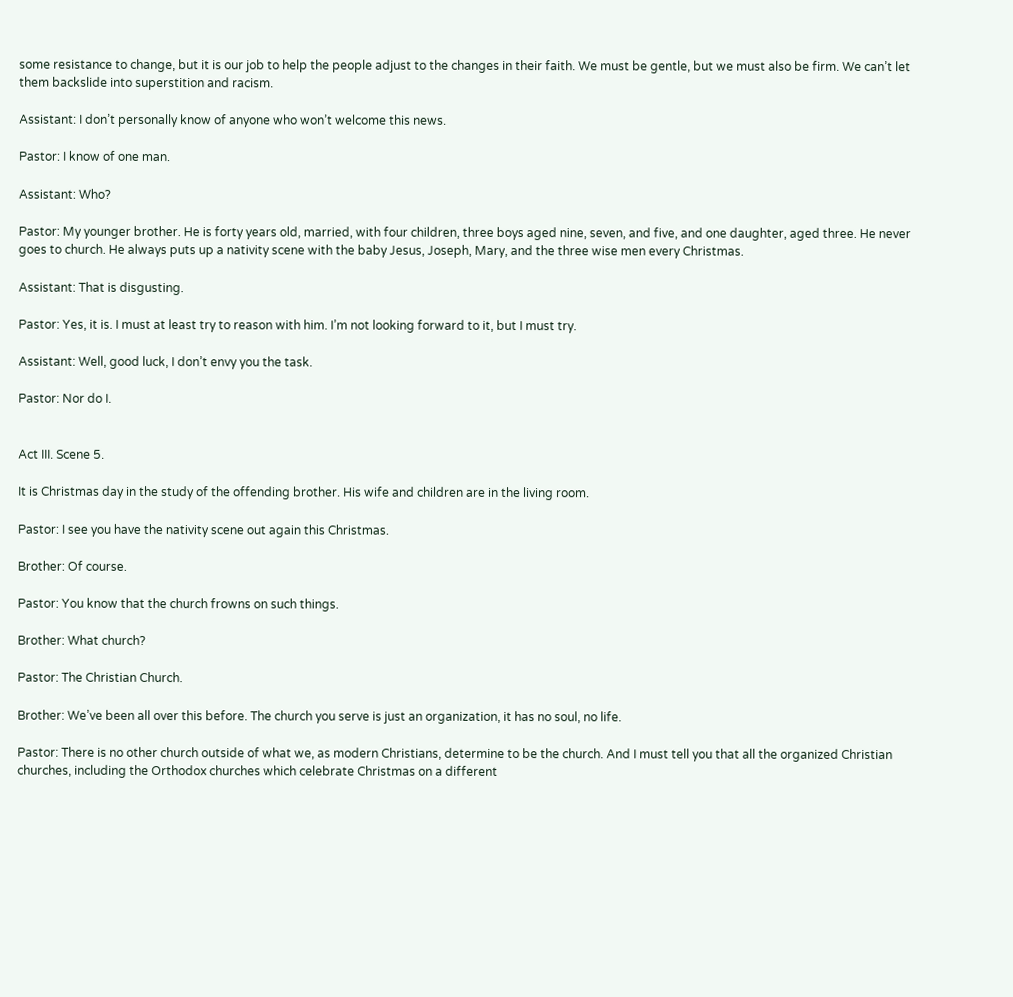some resistance to change, but it is our job to help the people adjust to the changes in their faith. We must be gentle, but we must also be firm. We can’t let them backslide into superstition and racism.

Assistant: I don’t personally know of anyone who won’t welcome this news.

Pastor: I know of one man.

Assistant: Who?

Pastor: My younger brother. He is forty years old, married, with four children, three boys aged nine, seven, and five, and one daughter, aged three. He never goes to church. He always puts up a nativity scene with the baby Jesus, Joseph, Mary, and the three wise men every Christmas.

Assistant: That is disgusting.

Pastor: Yes, it is. I must at least try to reason with him. I’m not looking forward to it, but I must try.

Assistant: Well, good luck, I don’t envy you the task.

Pastor: Nor do I.


Act III. Scene 5.

It is Christmas day in the study of the offending brother. His wife and children are in the living room.

Pastor: I see you have the nativity scene out again this Christmas.

Brother: Of course.

Pastor: You know that the church frowns on such things.

Brother: What church?

Pastor: The Christian Church.

Brother: We’ve been all over this before. The church you serve is just an organization, it has no soul, no life.

Pastor: There is no other church outside of what we, as modern Christians, determine to be the church. And I must tell you that all the organized Christian churches, including the Orthodox churches which celebrate Christmas on a different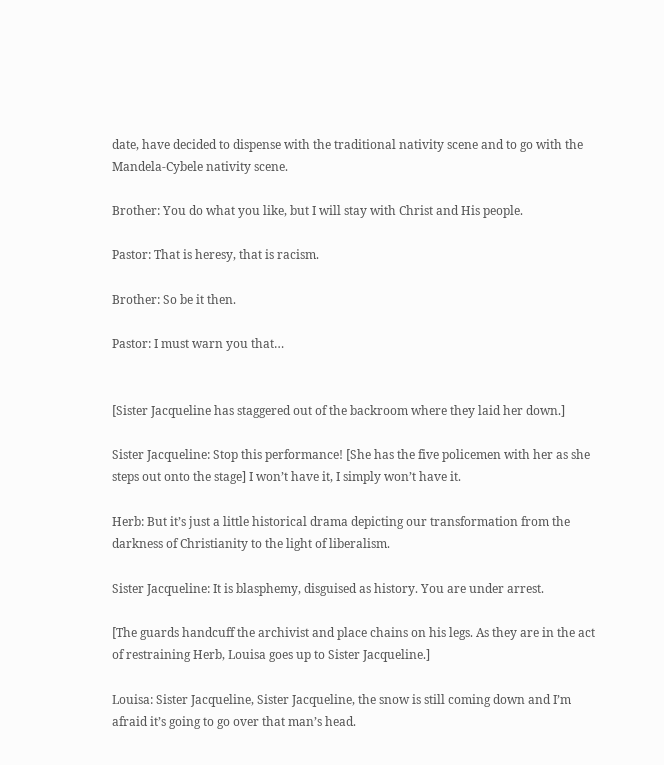date, have decided to dispense with the traditional nativity scene and to go with the Mandela-Cybele nativity scene.

Brother: You do what you like, but I will stay with Christ and His people.

Pastor: That is heresy, that is racism.

Brother: So be it then.

Pastor: I must warn you that…


[Sister Jacqueline has staggered out of the backroom where they laid her down.]

Sister Jacqueline: Stop this performance! [She has the five policemen with her as she steps out onto the stage] I won’t have it, I simply won’t have it.

Herb: But it’s just a little historical drama depicting our transformation from the darkness of Christianity to the light of liberalism.

Sister Jacqueline: It is blasphemy, disguised as history. You are under arrest.

[The guards handcuff the archivist and place chains on his legs. As they are in the act of restraining Herb, Louisa goes up to Sister Jacqueline.]

Louisa: Sister Jacqueline, Sister Jacqueline, the snow is still coming down and I’m afraid it’s going to go over that man’s head.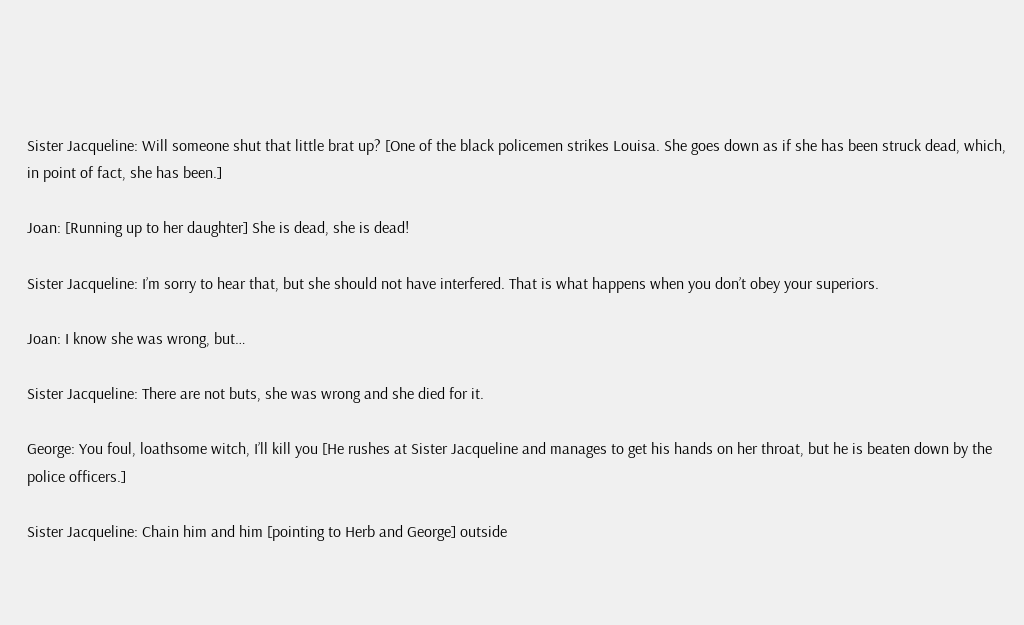Sister Jacqueline: Will someone shut that little brat up? [One of the black policemen strikes Louisa. She goes down as if she has been struck dead, which, in point of fact, she has been.]

Joan: [Running up to her daughter] She is dead, she is dead!

Sister Jacqueline: I’m sorry to hear that, but she should not have interfered. That is what happens when you don’t obey your superiors.

Joan: I know she was wrong, but…

Sister Jacqueline: There are not buts, she was wrong and she died for it.

George: You foul, loathsome witch, I’ll kill you [He rushes at Sister Jacqueline and manages to get his hands on her throat, but he is beaten down by the police officers.]

Sister Jacqueline: Chain him and him [pointing to Herb and George] outside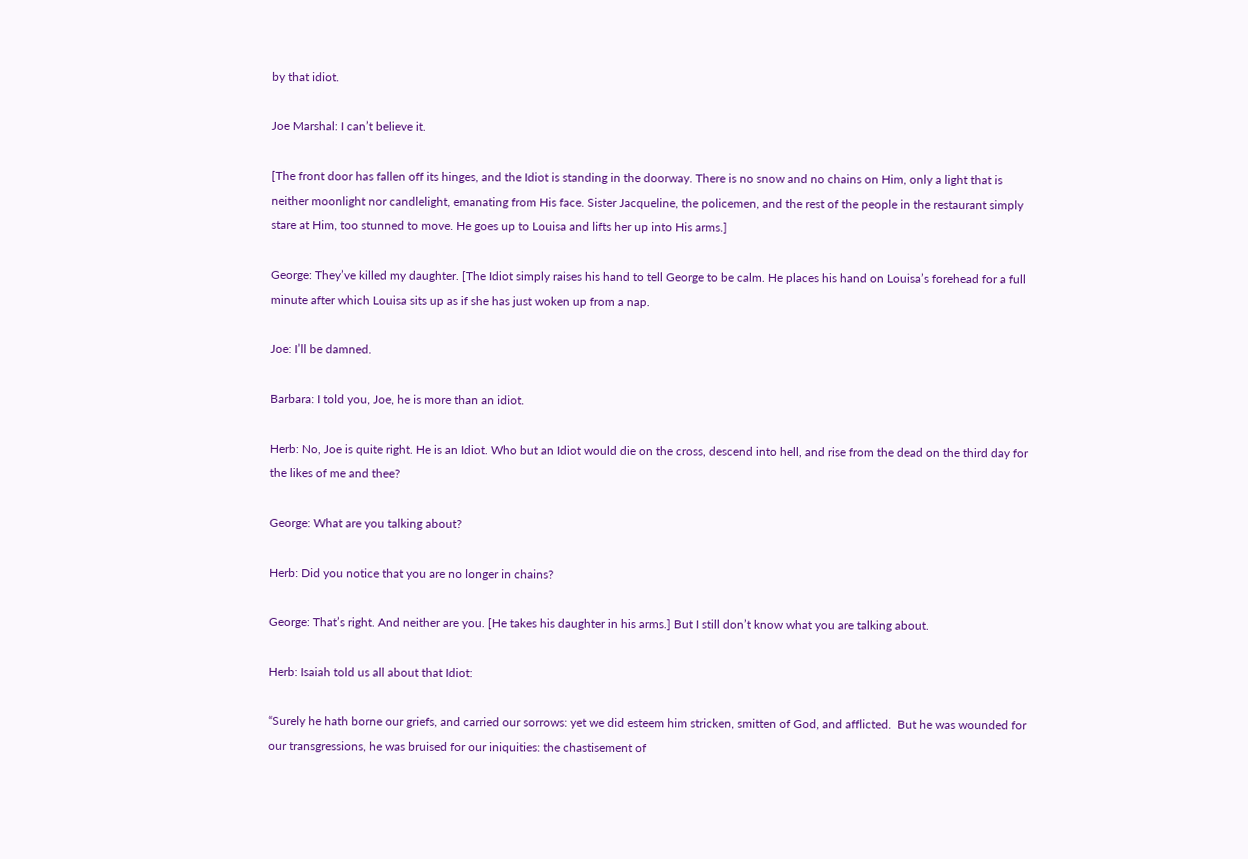by that idiot.

Joe Marshal: I can’t believe it.

[The front door has fallen off its hinges, and the Idiot is standing in the doorway. There is no snow and no chains on Him, only a light that is neither moonlight nor candlelight, emanating from His face. Sister Jacqueline, the policemen, and the rest of the people in the restaurant simply stare at Him, too stunned to move. He goes up to Louisa and lifts her up into His arms.]

George: They’ve killed my daughter. [The Idiot simply raises his hand to tell George to be calm. He places his hand on Louisa’s forehead for a full minute after which Louisa sits up as if she has just woken up from a nap.

Joe: I’ll be damned.

Barbara: I told you, Joe, he is more than an idiot.

Herb: No, Joe is quite right. He is an Idiot. Who but an Idiot would die on the cross, descend into hell, and rise from the dead on the third day for the likes of me and thee?

George: What are you talking about?

Herb: Did you notice that you are no longer in chains?

George: That’s right. And neither are you. [He takes his daughter in his arms.] But I still don’t know what you are talking about.

Herb: Isaiah told us all about that Idiot:

“Surely he hath borne our griefs, and carried our sorrows: yet we did esteem him stricken, smitten of God, and afflicted.  But he was wounded for our transgressions, he was bruised for our iniquities: the chastisement of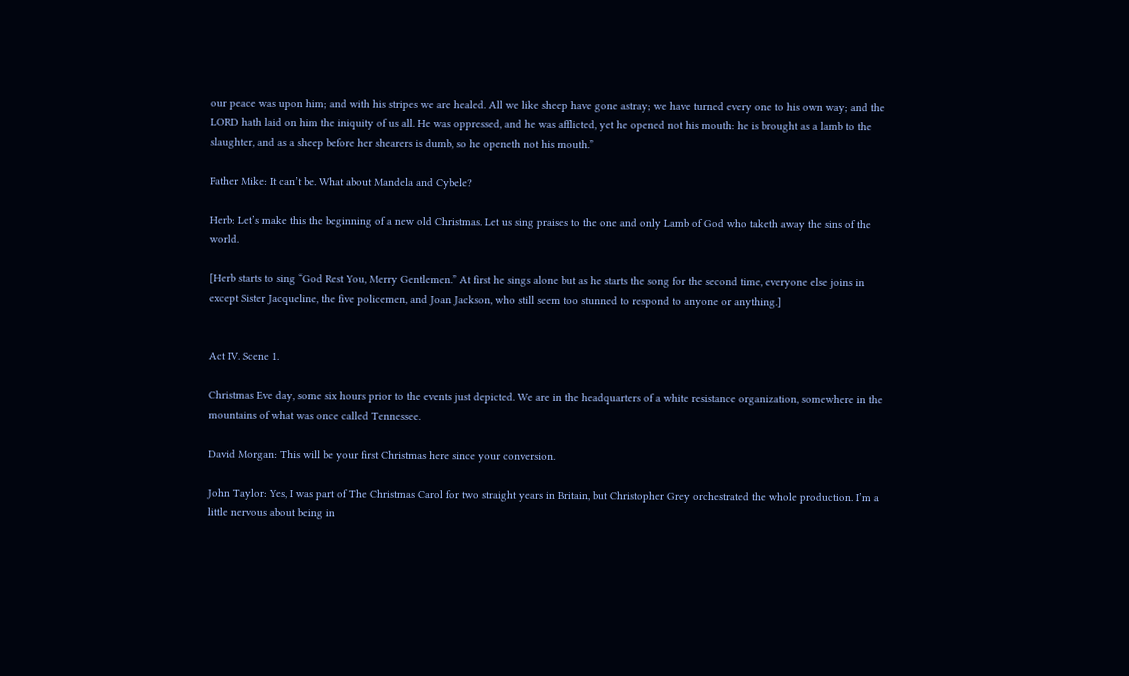our peace was upon him; and with his stripes we are healed. All we like sheep have gone astray; we have turned every one to his own way; and the LORD hath laid on him the iniquity of us all. He was oppressed, and he was afflicted, yet he opened not his mouth: he is brought as a lamb to the slaughter, and as a sheep before her shearers is dumb, so he openeth not his mouth.”

Father Mike: It can’t be. What about Mandela and Cybele?

Herb: Let’s make this the beginning of a new old Christmas. Let us sing praises to the one and only Lamb of God who taketh away the sins of the world.

[Herb starts to sing “God Rest You, Merry Gentlemen.” At first he sings alone but as he starts the song for the second time, everyone else joins in except Sister Jacqueline, the five policemen, and Joan Jackson, who still seem too stunned to respond to anyone or anything.]


Act IV. Scene 1.

Christmas Eve day, some six hours prior to the events just depicted. We are in the headquarters of a white resistance organization, somewhere in the mountains of what was once called Tennessee.

David Morgan: This will be your first Christmas here since your conversion.

John Taylor: Yes, I was part of The Christmas Carol for two straight years in Britain, but Christopher Grey orchestrated the whole production. I’m a little nervous about being in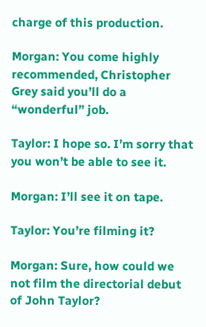charge of this production.

Morgan: You come highly recommended, Christopher Grey said you’ll do a “wonderful” job.

Taylor: I hope so. I’m sorry that you won’t be able to see it.

Morgan: I’ll see it on tape.

Taylor: You’re filming it?

Morgan: Sure, how could we not film the directorial debut of John Taylor?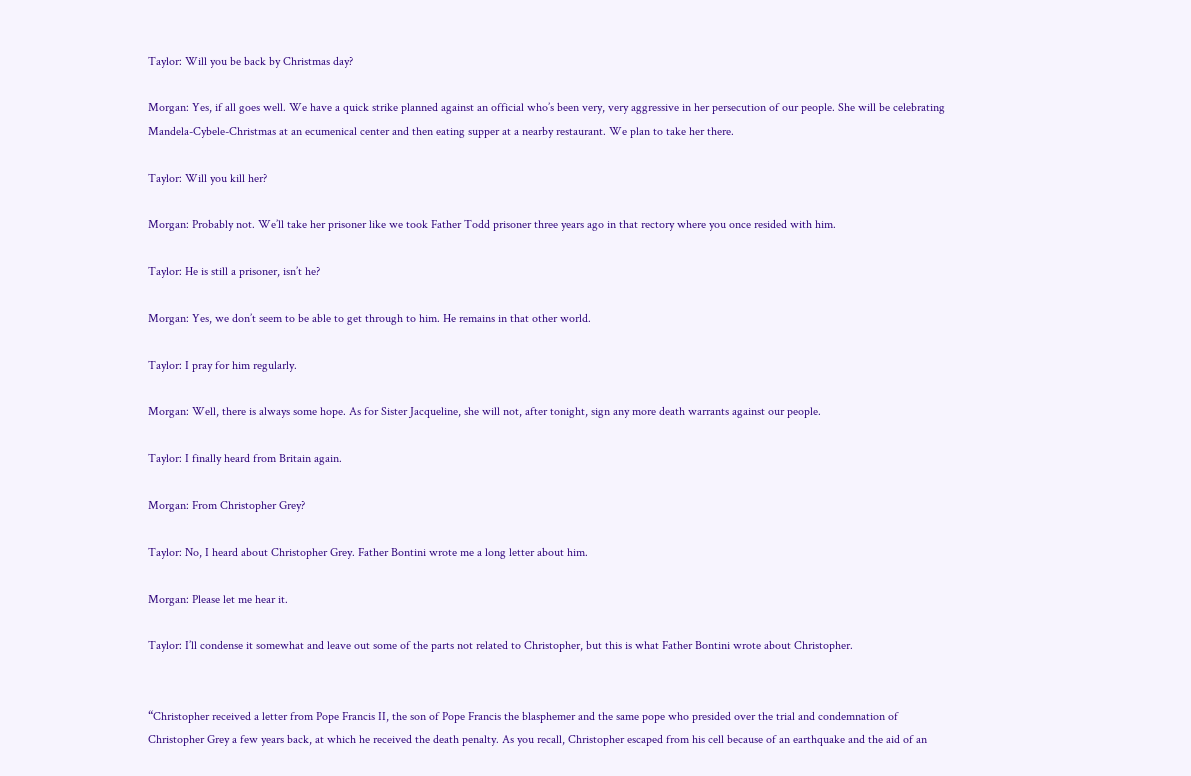Taylor: Will you be back by Christmas day?

Morgan: Yes, if all goes well. We have a quick strike planned against an official who’s been very, very aggressive in her persecution of our people. She will be celebrating Mandela-Cybele-Christmas at an ecumenical center and then eating supper at a nearby restaurant. We plan to take her there.

Taylor: Will you kill her?

Morgan: Probably not. We’ll take her prisoner like we took Father Todd prisoner three years ago in that rectory where you once resided with him.

Taylor: He is still a prisoner, isn’t he?

Morgan: Yes, we don’t seem to be able to get through to him. He remains in that other world.

Taylor: I pray for him regularly.

Morgan: Well, there is always some hope. As for Sister Jacqueline, she will not, after tonight, sign any more death warrants against our people.

Taylor: I finally heard from Britain again.

Morgan: From Christopher Grey?

Taylor: No, I heard about Christopher Grey. Father Bontini wrote me a long letter about him.

Morgan: Please let me hear it.

Taylor: I’ll condense it somewhat and leave out some of the parts not related to Christopher, but this is what Father Bontini wrote about Christopher.


“Christopher received a letter from Pope Francis II, the son of Pope Francis the blasphemer and the same pope who presided over the trial and condemnation of Christopher Grey a few years back, at which he received the death penalty. As you recall, Christopher escaped from his cell because of an earthquake and the aid of an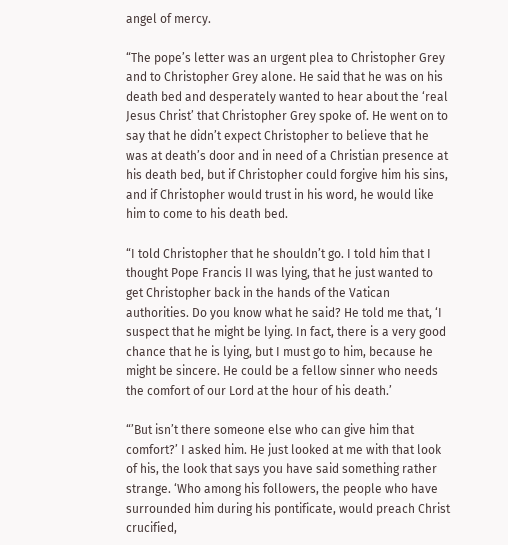angel of mercy.

“The pope’s letter was an urgent plea to Christopher Grey and to Christopher Grey alone. He said that he was on his death bed and desperately wanted to hear about the ‘real Jesus Christ’ that Christopher Grey spoke of. He went on to say that he didn’t expect Christopher to believe that he was at death’s door and in need of a Christian presence at his death bed, but if Christopher could forgive him his sins, and if Christopher would trust in his word, he would like him to come to his death bed.

“I told Christopher that he shouldn’t go. I told him that I thought Pope Francis II was lying, that he just wanted to get Christopher back in the hands of the Vatican authorities. Do you know what he said? He told me that, ‘I suspect that he might be lying. In fact, there is a very good chance that he is lying, but I must go to him, because he might be sincere. He could be a fellow sinner who needs the comfort of our Lord at the hour of his death.’

“’But isn’t there someone else who can give him that comfort?’ I asked him. He just looked at me with that look of his, the look that says you have said something rather strange. ‘Who among his followers, the people who have surrounded him during his pontificate, would preach Christ crucified,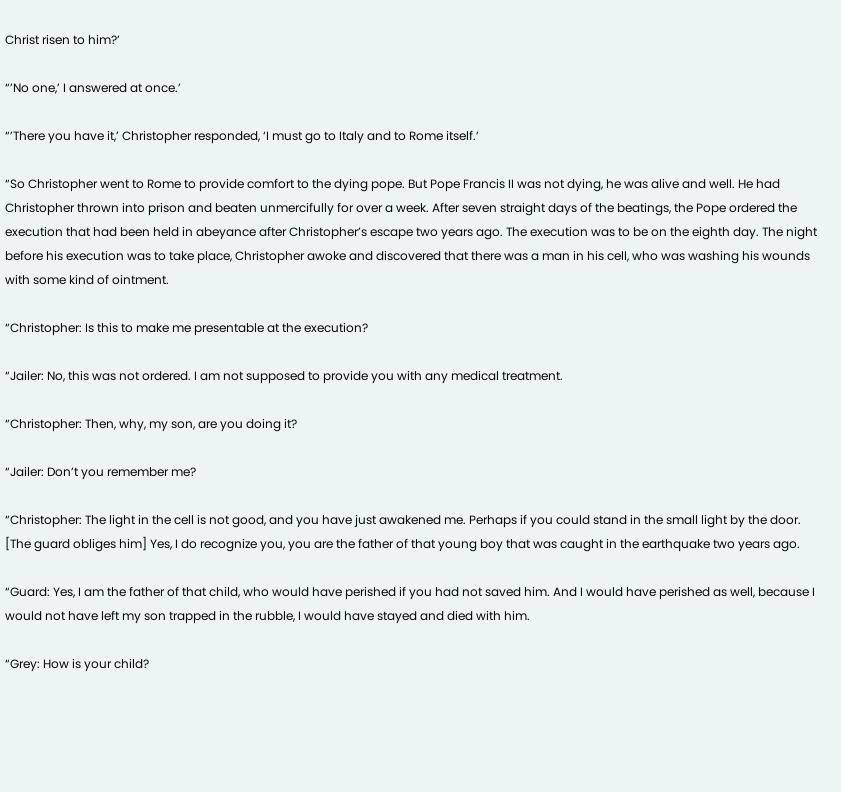Christ risen to him?’

“’No one,’ I answered at once.’

“’There you have it,’ Christopher responded, ‘I must go to Italy and to Rome itself.’

“So Christopher went to Rome to provide comfort to the dying pope. But Pope Francis II was not dying, he was alive and well. He had Christopher thrown into prison and beaten unmercifully for over a week. After seven straight days of the beatings, the Pope ordered the execution that had been held in abeyance after Christopher’s escape two years ago. The execution was to be on the eighth day. The night before his execution was to take place, Christopher awoke and discovered that there was a man in his cell, who was washing his wounds with some kind of ointment.

“Christopher: Is this to make me presentable at the execution?

“Jailer: No, this was not ordered. I am not supposed to provide you with any medical treatment.

“Christopher: Then, why, my son, are you doing it?

“Jailer: Don’t you remember me?

“Christopher: The light in the cell is not good, and you have just awakened me. Perhaps if you could stand in the small light by the door. [The guard obliges him] Yes, I do recognize you, you are the father of that young boy that was caught in the earthquake two years ago.

“Guard: Yes, I am the father of that child, who would have perished if you had not saved him. And I would have perished as well, because I would not have left my son trapped in the rubble, I would have stayed and died with him.

“Grey: How is your child?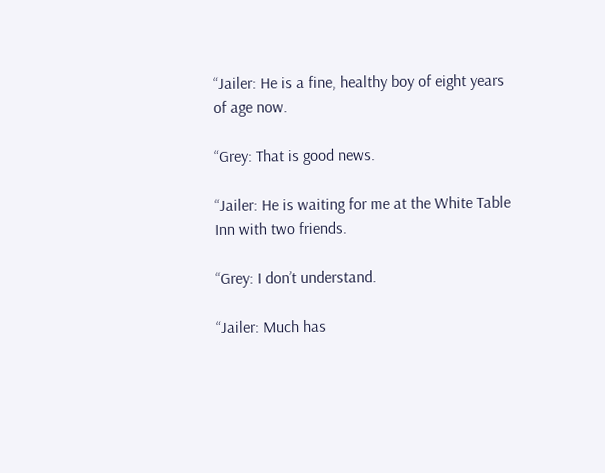“Jailer: He is a fine, healthy boy of eight years of age now.

“Grey: That is good news.

“Jailer: He is waiting for me at the White Table Inn with two friends.

“Grey: I don’t understand.

“Jailer: Much has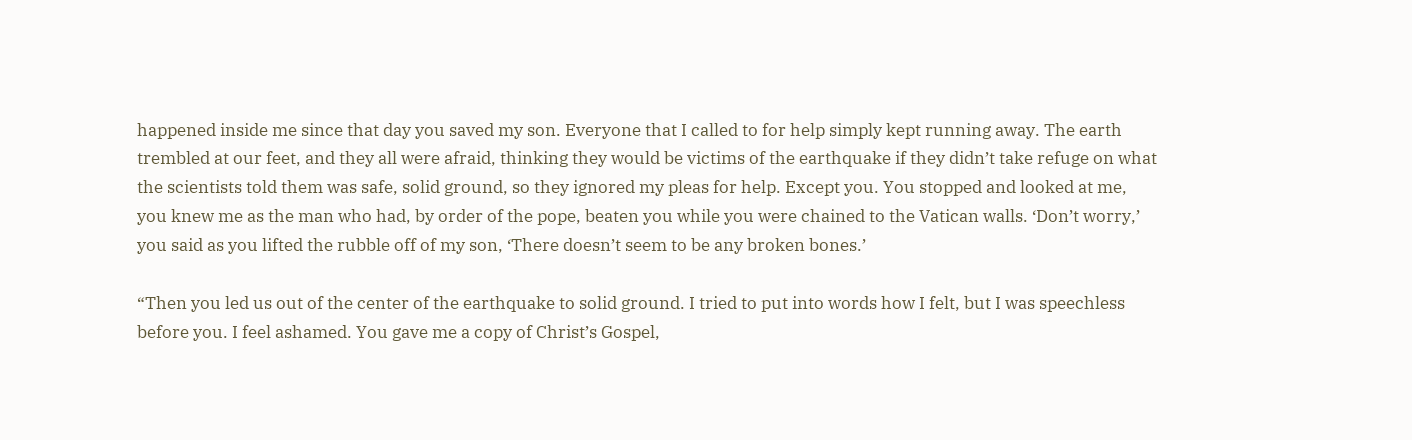happened inside me since that day you saved my son. Everyone that I called to for help simply kept running away. The earth trembled at our feet, and they all were afraid, thinking they would be victims of the earthquake if they didn’t take refuge on what the scientists told them was safe, solid ground, so they ignored my pleas for help. Except you. You stopped and looked at me, you knew me as the man who had, by order of the pope, beaten you while you were chained to the Vatican walls. ‘Don’t worry,’ you said as you lifted the rubble off of my son, ‘There doesn’t seem to be any broken bones.’

“Then you led us out of the center of the earthquake to solid ground. I tried to put into words how I felt, but I was speechless before you. I feel ashamed. You gave me a copy of Christ’s Gospel,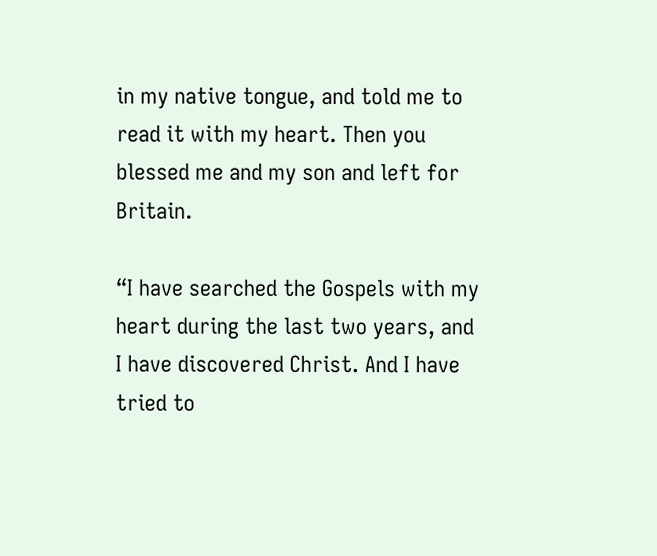in my native tongue, and told me to read it with my heart. Then you blessed me and my son and left for Britain.

“I have searched the Gospels with my heart during the last two years, and I have discovered Christ. And I have tried to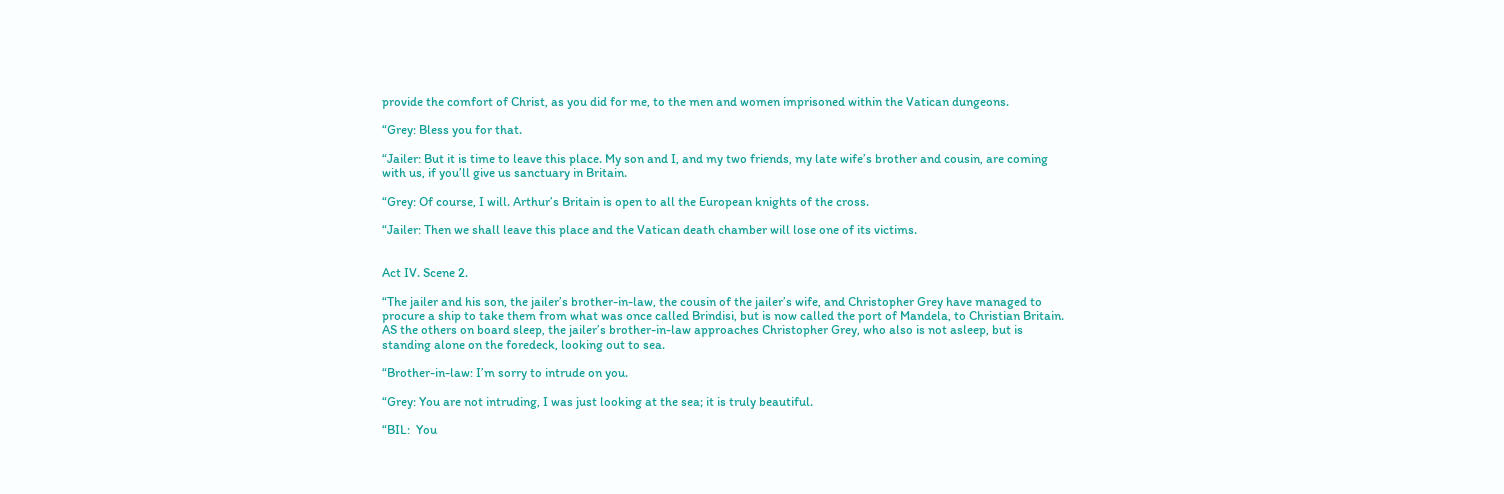provide the comfort of Christ, as you did for me, to the men and women imprisoned within the Vatican dungeons.

“Grey: Bless you for that.

“Jailer: But it is time to leave this place. My son and I, and my two friends, my late wife’s brother and cousin, are coming with us, if you’ll give us sanctuary in Britain.

“Grey: Of course, I will. Arthur’s Britain is open to all the European knights of the cross.

“Jailer: Then we shall leave this place and the Vatican death chamber will lose one of its victims.


Act IV. Scene 2.

“The jailer and his son, the jailer’s brother-in-law, the cousin of the jailer’s wife, and Christopher Grey have managed to procure a ship to take them from what was once called Brindisi, but is now called the port of Mandela, to Christian Britain. AS the others on board sleep, the jailer’s brother-in-law approaches Christopher Grey, who also is not asleep, but is standing alone on the foredeck, looking out to sea.

“Brother-in-law: I’m sorry to intrude on you.

“Grey: You are not intruding, I was just looking at the sea; it is truly beautiful.

“BIL:  You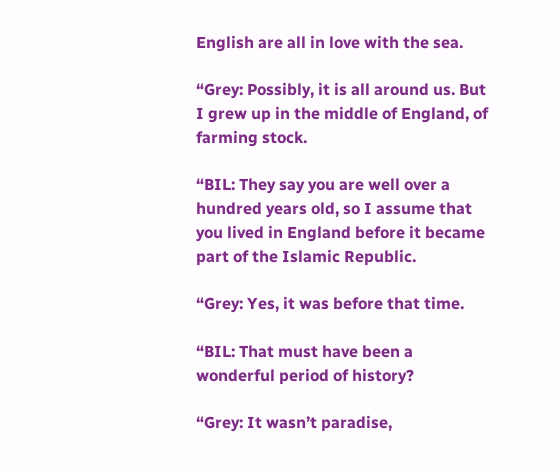English are all in love with the sea.

“Grey: Possibly, it is all around us. But I grew up in the middle of England, of farming stock.

“BIL: They say you are well over a hundred years old, so I assume that you lived in England before it became part of the Islamic Republic.

“Grey: Yes, it was before that time.

“BIL: That must have been a wonderful period of history?

“Grey: It wasn’t paradise,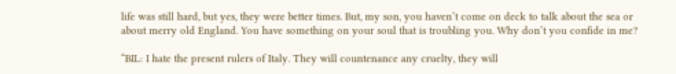life was still hard, but yes, they were better times. But, my son, you haven’t come on deck to talk about the sea or about merry old England. You have something on your soul that is troubling you. Why don’t you confide in me?

“BIL: I hate the present rulers of Italy. They will countenance any cruelty, they will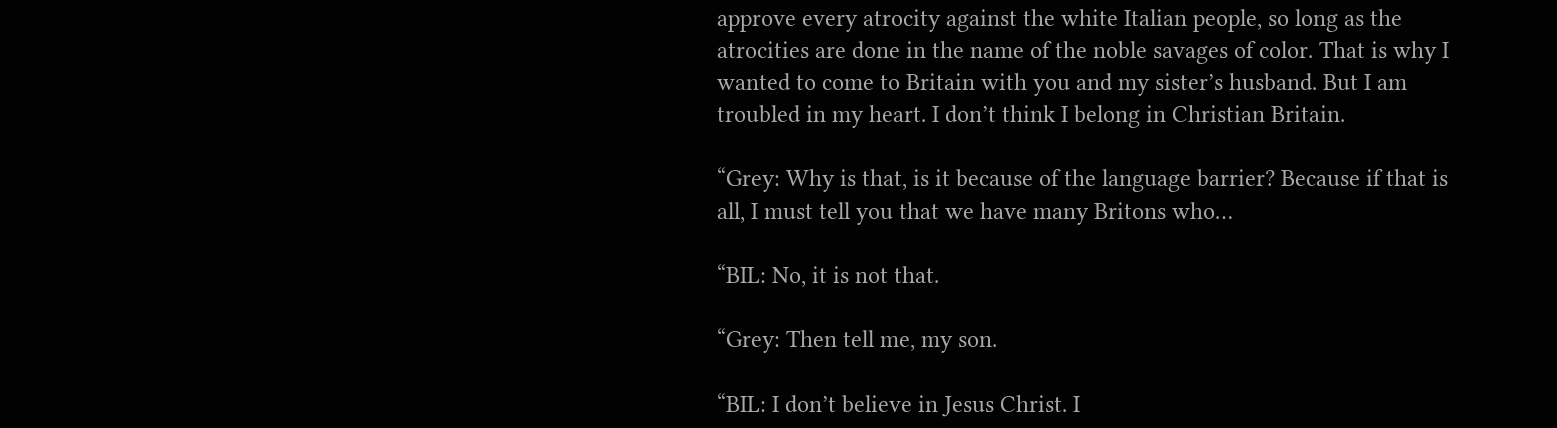approve every atrocity against the white Italian people, so long as the atrocities are done in the name of the noble savages of color. That is why I wanted to come to Britain with you and my sister’s husband. But I am troubled in my heart. I don’t think I belong in Christian Britain.

“Grey: Why is that, is it because of the language barrier? Because if that is all, I must tell you that we have many Britons who…

“BIL: No, it is not that.

“Grey: Then tell me, my son.

“BIL: I don’t believe in Jesus Christ. I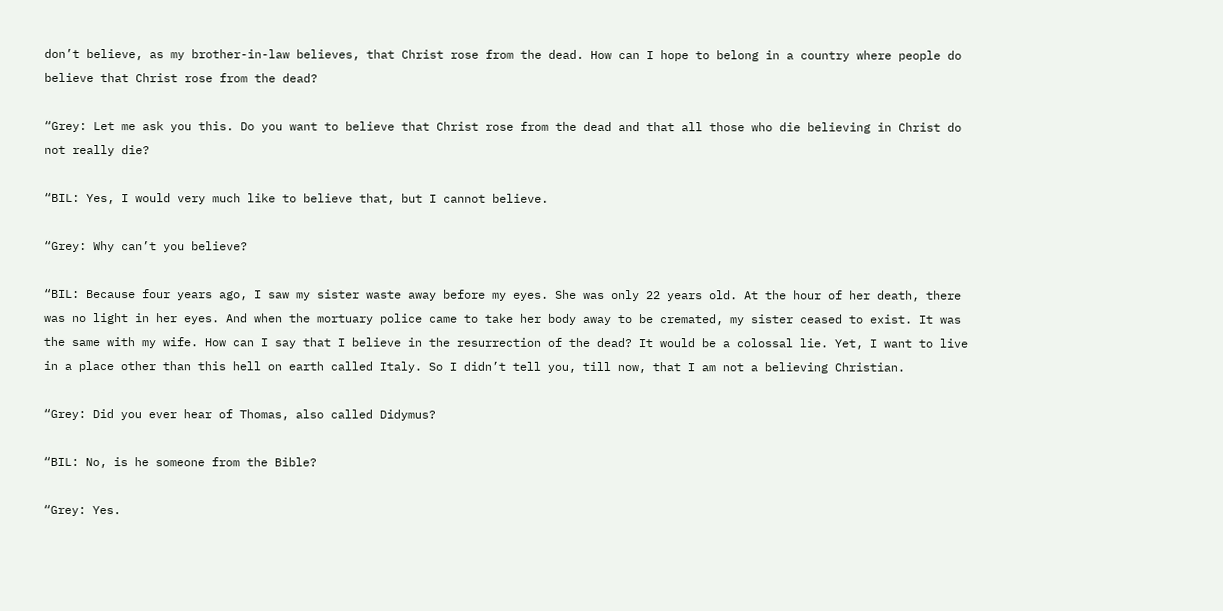don’t believe, as my brother-in-law believes, that Christ rose from the dead. How can I hope to belong in a country where people do believe that Christ rose from the dead?

“Grey: Let me ask you this. Do you want to believe that Christ rose from the dead and that all those who die believing in Christ do not really die?

“BIL: Yes, I would very much like to believe that, but I cannot believe.

“Grey: Why can’t you believe?

“BIL: Because four years ago, I saw my sister waste away before my eyes. She was only 22 years old. At the hour of her death, there was no light in her eyes. And when the mortuary police came to take her body away to be cremated, my sister ceased to exist. It was the same with my wife. How can I say that I believe in the resurrection of the dead? It would be a colossal lie. Yet, I want to live in a place other than this hell on earth called Italy. So I didn’t tell you, till now, that I am not a believing Christian.

“Grey: Did you ever hear of Thomas, also called Didymus?

“BIL: No, is he someone from the Bible?

“Grey: Yes.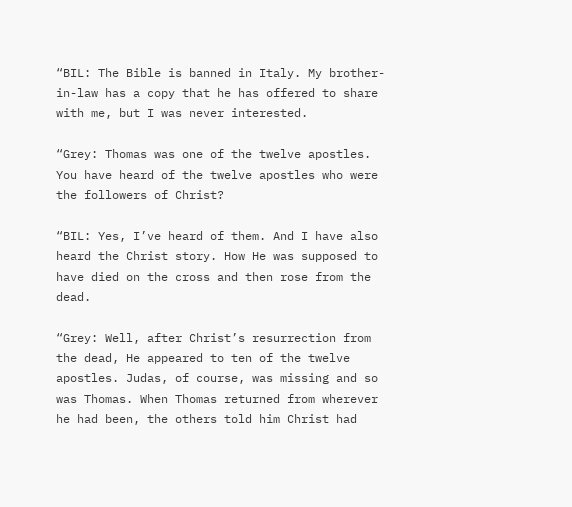“BIL: The Bible is banned in Italy. My brother-in-law has a copy that he has offered to share with me, but I was never interested.

“Grey: Thomas was one of the twelve apostles. You have heard of the twelve apostles who were the followers of Christ?

“BIL: Yes, I’ve heard of them. And I have also heard the Christ story. How He was supposed to have died on the cross and then rose from the dead.

“Grey: Well, after Christ’s resurrection from the dead, He appeared to ten of the twelve apostles. Judas, of course, was missing and so was Thomas. When Thomas returned from wherever he had been, the others told him Christ had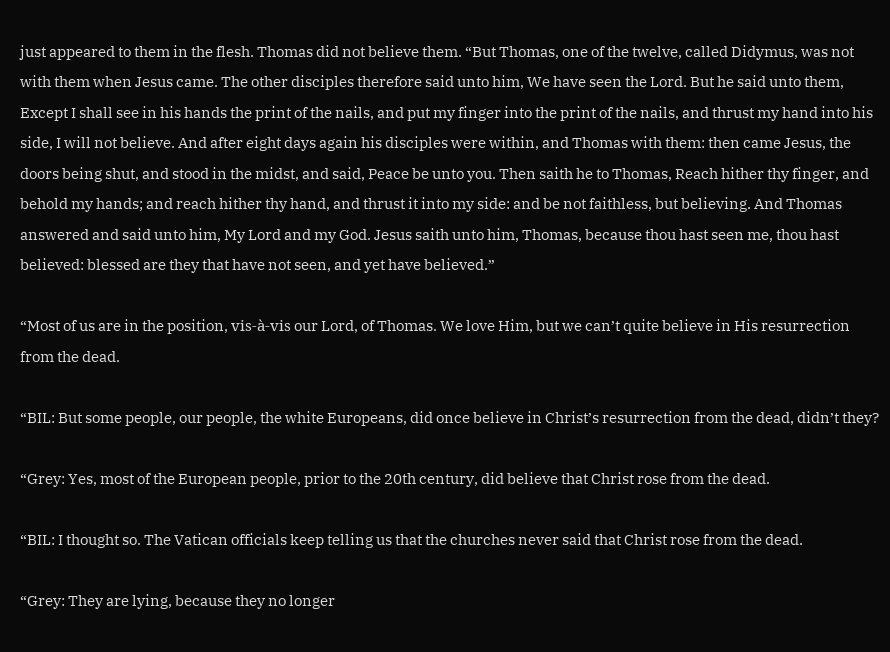just appeared to them in the flesh. Thomas did not believe them. “But Thomas, one of the twelve, called Didymus, was not with them when Jesus came. The other disciples therefore said unto him, We have seen the Lord. But he said unto them, Except I shall see in his hands the print of the nails, and put my finger into the print of the nails, and thrust my hand into his side, I will not believe. And after eight days again his disciples were within, and Thomas with them: then came Jesus, the doors being shut, and stood in the midst, and said, Peace be unto you. Then saith he to Thomas, Reach hither thy finger, and behold my hands; and reach hither thy hand, and thrust it into my side: and be not faithless, but believing. And Thomas answered and said unto him, My Lord and my God. Jesus saith unto him, Thomas, because thou hast seen me, thou hast believed: blessed are they that have not seen, and yet have believed.”

“Most of us are in the position, vis-à-vis our Lord, of Thomas. We love Him, but we can’t quite believe in His resurrection from the dead.

“BIL: But some people, our people, the white Europeans, did once believe in Christ’s resurrection from the dead, didn’t they?

“Grey: Yes, most of the European people, prior to the 20th century, did believe that Christ rose from the dead.

“BIL: I thought so. The Vatican officials keep telling us that the churches never said that Christ rose from the dead.

“Grey: They are lying, because they no longer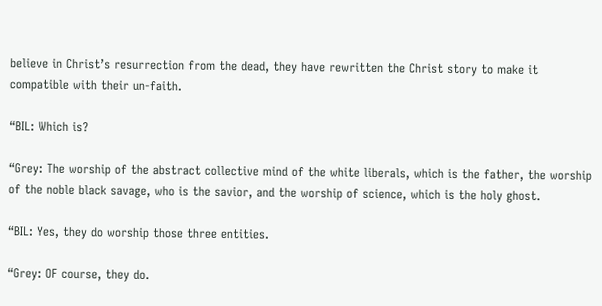believe in Christ’s resurrection from the dead, they have rewritten the Christ story to make it compatible with their un-faith.

“BIL: Which is?

“Grey: The worship of the abstract collective mind of the white liberals, which is the father, the worship of the noble black savage, who is the savior, and the worship of science, which is the holy ghost.

“BIL: Yes, they do worship those three entities.

“Grey: OF course, they do.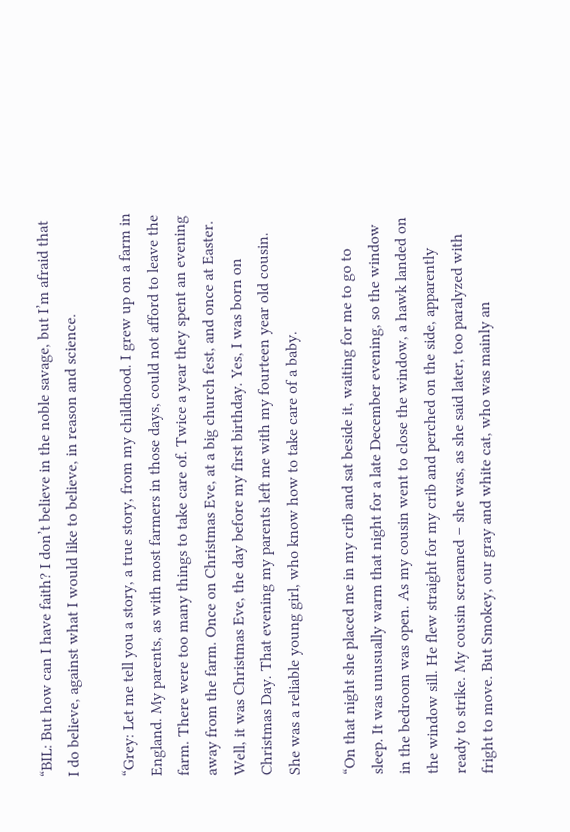“BIL: But how can I have faith? I don’t believe in the noble savage, but I’m afraid that I do believe, against what I would like to believe, in reason and science.

“Grey: Let me tell you a story, a true story, from my childhood. I grew up on a farm in England. My parents, as with most farmers in those days, could not afford to leave the farm. There were too many things to take care of. Twice a year they spent an evening away from the farm. Once on Christmas Eve, at a big church fest, and once at Easter. Well, it was Christmas Eve, the day before my first birthday. Yes, I was born on Christmas Day. That evening my parents left me with my fourteen year old cousin. She was a reliable young girl, who know how to take care of a baby.

“On that night she placed me in my crib and sat beside it, waiting for me to go to sleep. It was unusually warm that night for a late December evening, so the window in the bedroom was open. As my cousin went to close the window, a hawk landed on the window sill. He flew straight for my crib and perched on the side, apparently ready to strike. My cousin screamed – she was, as she said later, too paralyzed with fright to move. But Smokey, our gray and white cat, who was mainly an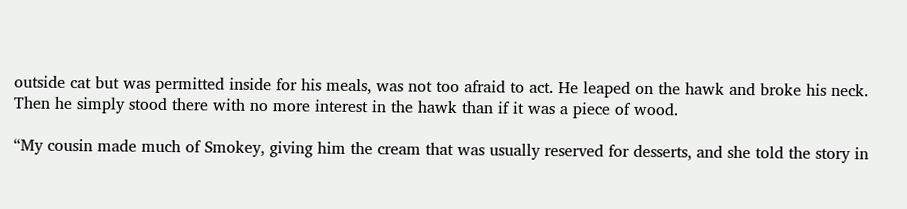outside cat but was permitted inside for his meals, was not too afraid to act. He leaped on the hawk and broke his neck. Then he simply stood there with no more interest in the hawk than if it was a piece of wood.

“My cousin made much of Smokey, giving him the cream that was usually reserved for desserts, and she told the story in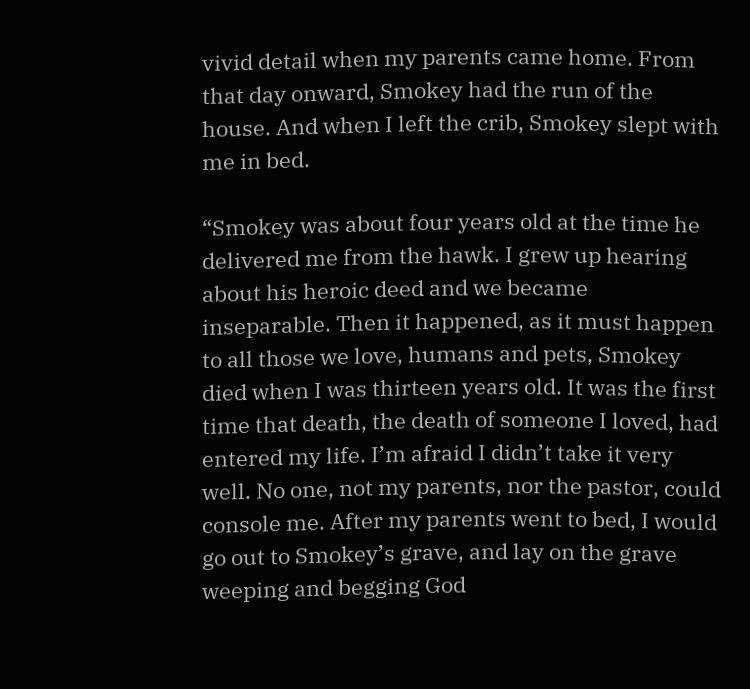vivid detail when my parents came home. From that day onward, Smokey had the run of the house. And when I left the crib, Smokey slept with me in bed.

“Smokey was about four years old at the time he delivered me from the hawk. I grew up hearing about his heroic deed and we became inseparable. Then it happened, as it must happen to all those we love, humans and pets, Smokey died when I was thirteen years old. It was the first time that death, the death of someone I loved, had entered my life. I’m afraid I didn’t take it very well. No one, not my parents, nor the pastor, could console me. After my parents went to bed, I would go out to Smokey’s grave, and lay on the grave weeping and begging God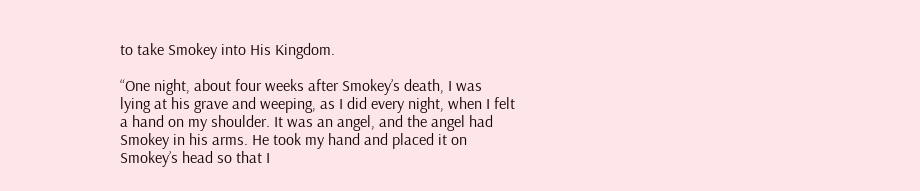to take Smokey into His Kingdom.

“One night, about four weeks after Smokey’s death, I was lying at his grave and weeping, as I did every night, when I felt a hand on my shoulder. It was an angel, and the angel had Smokey in his arms. He took my hand and placed it on Smokey’s head so that I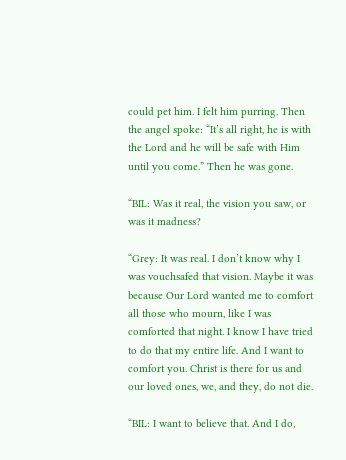could pet him. I felt him purring. Then the angel spoke: “It’s all right, he is with the Lord and he will be safe with Him until you come.” Then he was gone.

“BIL: Was it real, the vision you saw, or was it madness?

“Grey: It was real. I don’t know why I was vouchsafed that vision. Maybe it was because Our Lord wanted me to comfort all those who mourn, like I was comforted that night. I know I have tried to do that my entire life. And I want to comfort you. Christ is there for us and our loved ones, we, and they, do not die.

“BIL: I want to believe that. And I do,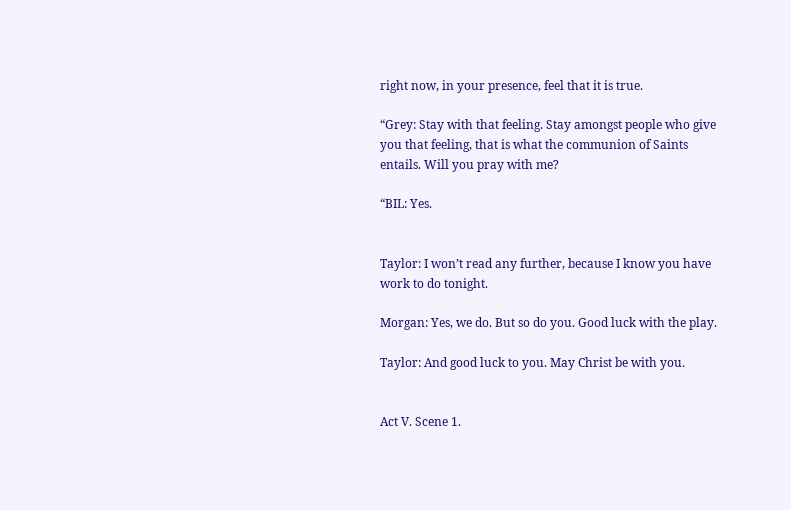right now, in your presence, feel that it is true.

“Grey: Stay with that feeling. Stay amongst people who give you that feeling, that is what the communion of Saints entails. Will you pray with me?

“BIL: Yes.


Taylor: I won’t read any further, because I know you have work to do tonight.

Morgan: Yes, we do. But so do you. Good luck with the play.

Taylor: And good luck to you. May Christ be with you.


Act V. Scene 1.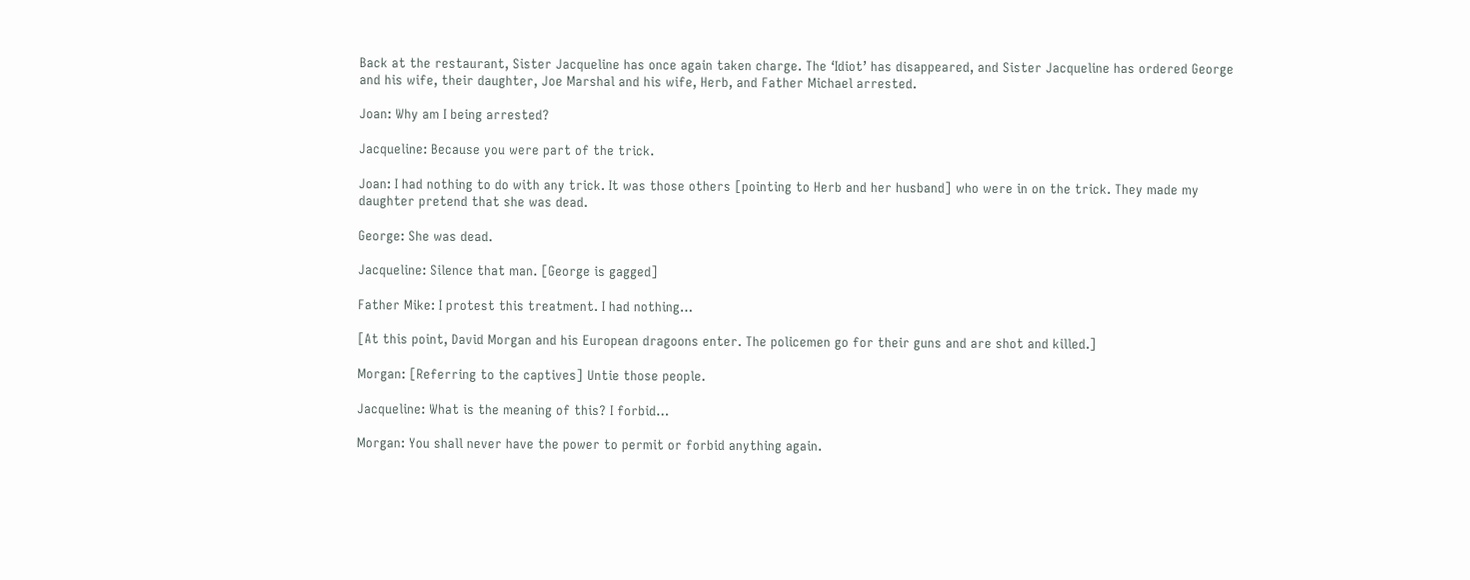Back at the restaurant, Sister Jacqueline has once again taken charge. The ‘Idiot’ has disappeared, and Sister Jacqueline has ordered George and his wife, their daughter, Joe Marshal and his wife, Herb, and Father Michael arrested.

Joan: Why am I being arrested?

Jacqueline: Because you were part of the trick.

Joan: I had nothing to do with any trick. It was those others [pointing to Herb and her husband] who were in on the trick. They made my daughter pretend that she was dead.

George: She was dead.

Jacqueline: Silence that man. [George is gagged]

Father Mike: I protest this treatment. I had nothing…

[At this point, David Morgan and his European dragoons enter. The policemen go for their guns and are shot and killed.]

Morgan: [Referring to the captives] Untie those people.

Jacqueline: What is the meaning of this? I forbid…

Morgan: You shall never have the power to permit or forbid anything again.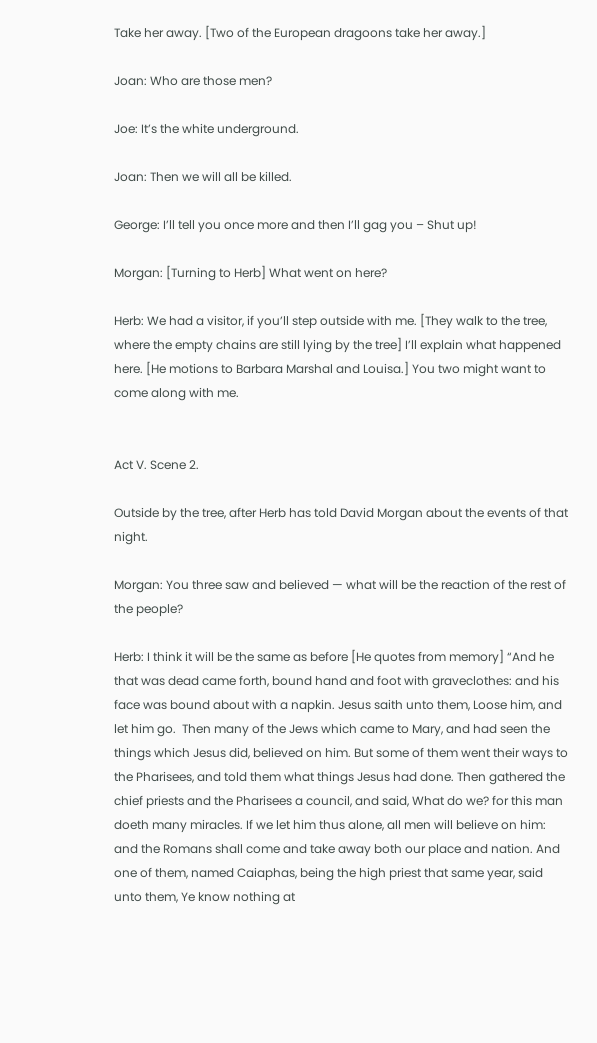Take her away. [Two of the European dragoons take her away.]

Joan: Who are those men?

Joe: It’s the white underground.

Joan: Then we will all be killed.

George: I’ll tell you once more and then I’ll gag you – Shut up!

Morgan: [Turning to Herb] What went on here?

Herb: We had a visitor, if you’ll step outside with me. [They walk to the tree, where the empty chains are still lying by the tree] I’ll explain what happened here. [He motions to Barbara Marshal and Louisa.] You two might want to come along with me.


Act V. Scene 2.

Outside by the tree, after Herb has told David Morgan about the events of that night.

Morgan: You three saw and believed — what will be the reaction of the rest of the people?

Herb: I think it will be the same as before [He quotes from memory] “And he that was dead came forth, bound hand and foot with graveclothes: and his face was bound about with a napkin. Jesus saith unto them, Loose him, and let him go.  Then many of the Jews which came to Mary, and had seen the things which Jesus did, believed on him. But some of them went their ways to the Pharisees, and told them what things Jesus had done. Then gathered the chief priests and the Pharisees a council, and said, What do we? for this man doeth many miracles. If we let him thus alone, all men will believe on him: and the Romans shall come and take away both our place and nation. And one of them, named Caiaphas, being the high priest that same year, said unto them, Ye know nothing at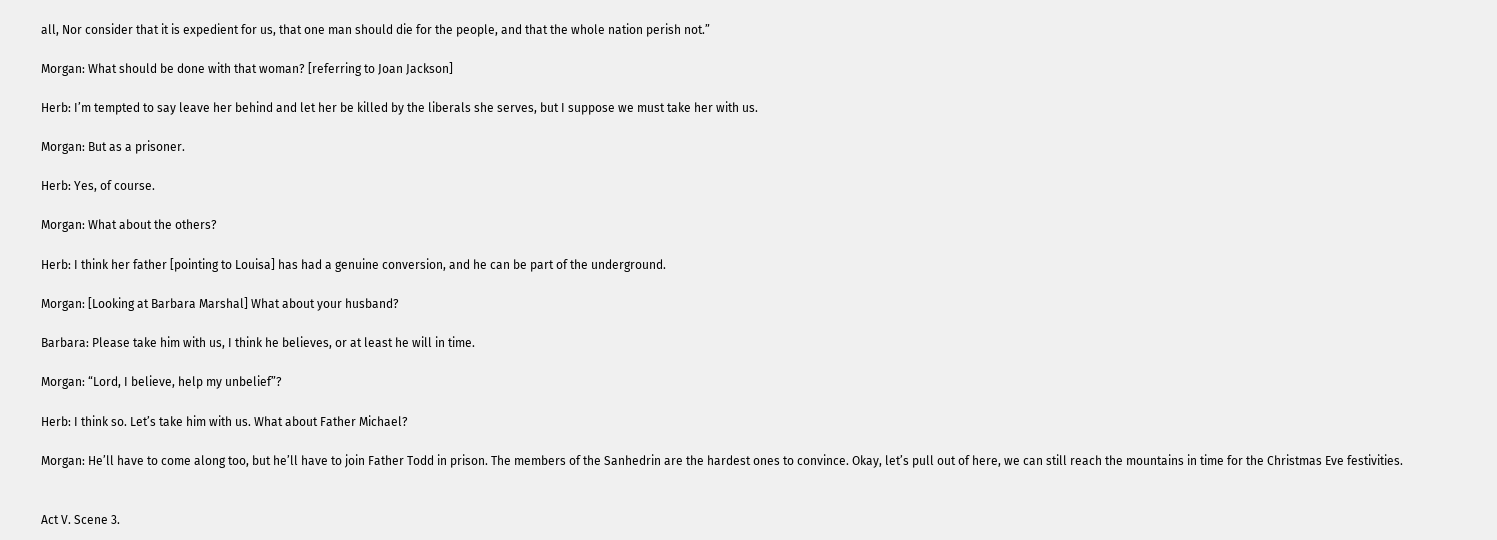all, Nor consider that it is expedient for us, that one man should die for the people, and that the whole nation perish not.”

Morgan: What should be done with that woman? [referring to Joan Jackson]

Herb: I’m tempted to say leave her behind and let her be killed by the liberals she serves, but I suppose we must take her with us.

Morgan: But as a prisoner.

Herb: Yes, of course.

Morgan: What about the others?

Herb: I think her father [pointing to Louisa] has had a genuine conversion, and he can be part of the underground.

Morgan: [Looking at Barbara Marshal] What about your husband?

Barbara: Please take him with us, I think he believes, or at least he will in time.

Morgan: “Lord, I believe, help my unbelief”?

Herb: I think so. Let’s take him with us. What about Father Michael?

Morgan: He’ll have to come along too, but he’ll have to join Father Todd in prison. The members of the Sanhedrin are the hardest ones to convince. Okay, let’s pull out of here, we can still reach the mountains in time for the Christmas Eve festivities.


Act V. Scene 3.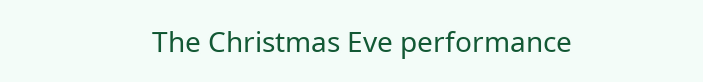The Christmas Eve performance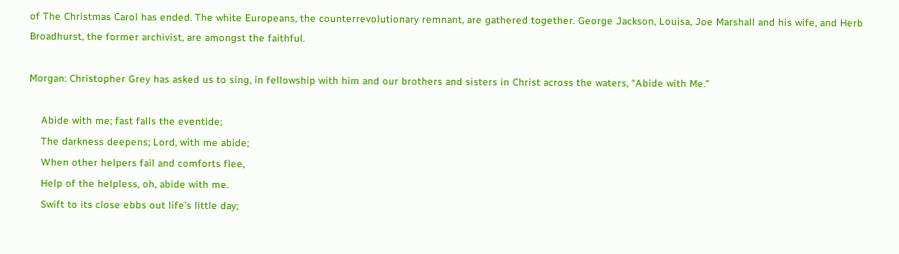of The Christmas Carol has ended. The white Europeans, the counterrevolutionary remnant, are gathered together. George Jackson, Louisa, Joe Marshall and his wife, and Herb Broadhurst, the former archivist, are amongst the faithful.

Morgan: Christopher Grey has asked us to sing, in fellowship with him and our brothers and sisters in Christ across the waters, “Abide with Me.”

    Abide with me; fast falls the eventide;
    The darkness deepens; Lord, with me abide;
    When other helpers fail and comforts flee,
    Help of the helpless, oh, abide with me.
    Swift to its close ebbs out life’s little day;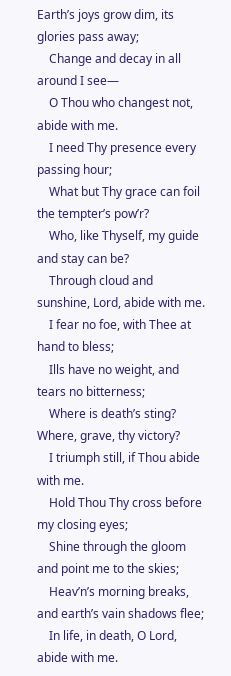Earth’s joys grow dim, its glories pass away;
    Change and decay in all around I see—
    O Thou who changest not, abide with me.
    I need Thy presence every passing hour;
    What but Thy grace can foil the tempter’s pow’r?
    Who, like Thyself, my guide and stay can be?
    Through cloud and sunshine, Lord, abide with me.
    I fear no foe, with Thee at hand to bless;
    Ills have no weight, and tears no bitterness;
    Where is death’s sting? Where, grave, thy victory?
    I triumph still, if Thou abide with me.
    Hold Thou Thy cross before my closing eyes;
    Shine through the gloom and point me to the skies;
    Heav’n’s morning breaks, and earth’s vain shadows flee;
    In life, in death, O Lord, abide with me.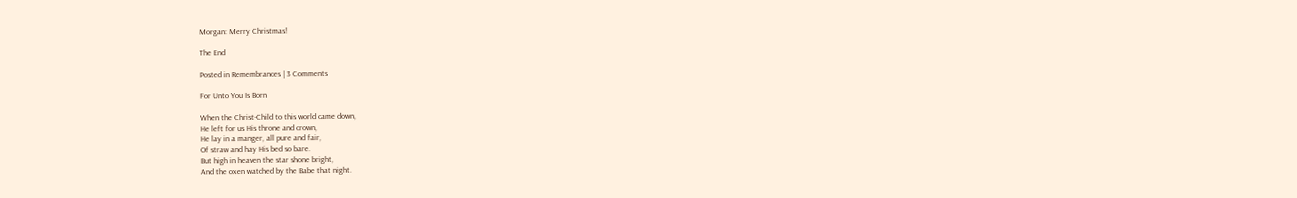Morgan: Merry Christmas!

The End

Posted in Remembrances | 3 Comments

For Unto You Is Born

When the Christ-Child to this world came down,
He left for us His throne and crown,
He lay in a manger, all pure and fair,
Of straw and hay His bed so bare.
But high in heaven the star shone bright,
And the oxen watched by the Babe that night.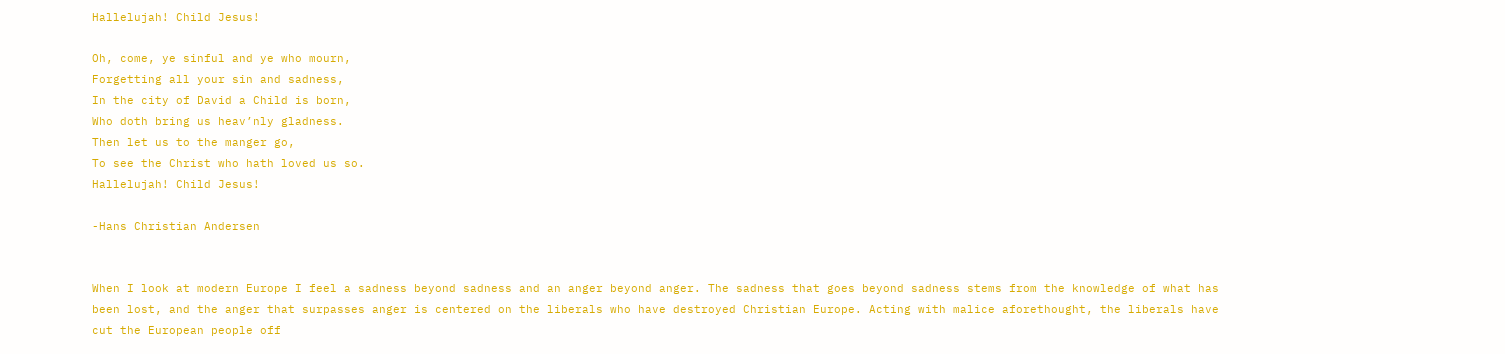Hallelujah! Child Jesus!

Oh, come, ye sinful and ye who mourn,
Forgetting all your sin and sadness,
In the city of David a Child is born,
Who doth bring us heav’nly gladness.
Then let us to the manger go,
To see the Christ who hath loved us so.
Hallelujah! Child Jesus!

-Hans Christian Andersen


When I look at modern Europe I feel a sadness beyond sadness and an anger beyond anger. The sadness that goes beyond sadness stems from the knowledge of what has been lost, and the anger that surpasses anger is centered on the liberals who have destroyed Christian Europe. Acting with malice aforethought, the liberals have cut the European people off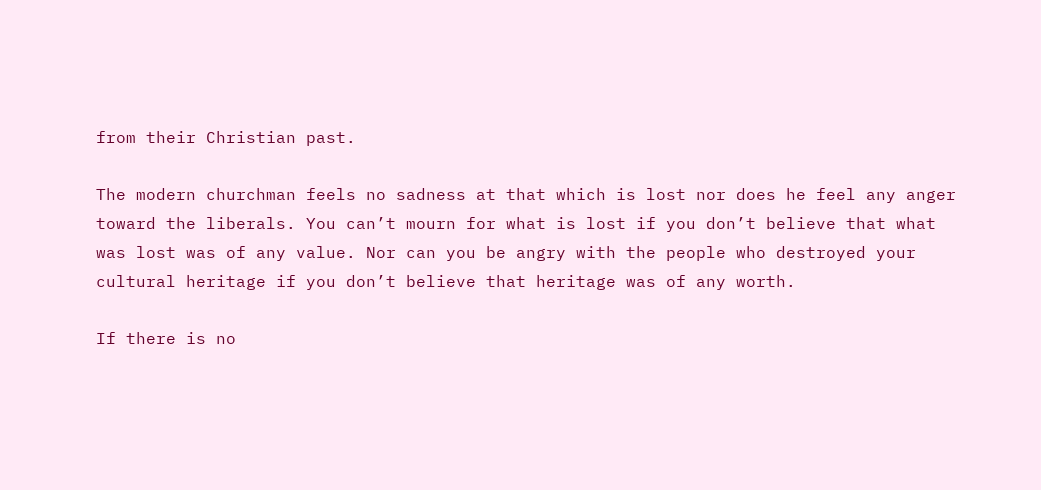from their Christian past.

The modern churchman feels no sadness at that which is lost nor does he feel any anger toward the liberals. You can’t mourn for what is lost if you don’t believe that what was lost was of any value. Nor can you be angry with the people who destroyed your cultural heritage if you don’t believe that heritage was of any worth.

If there is no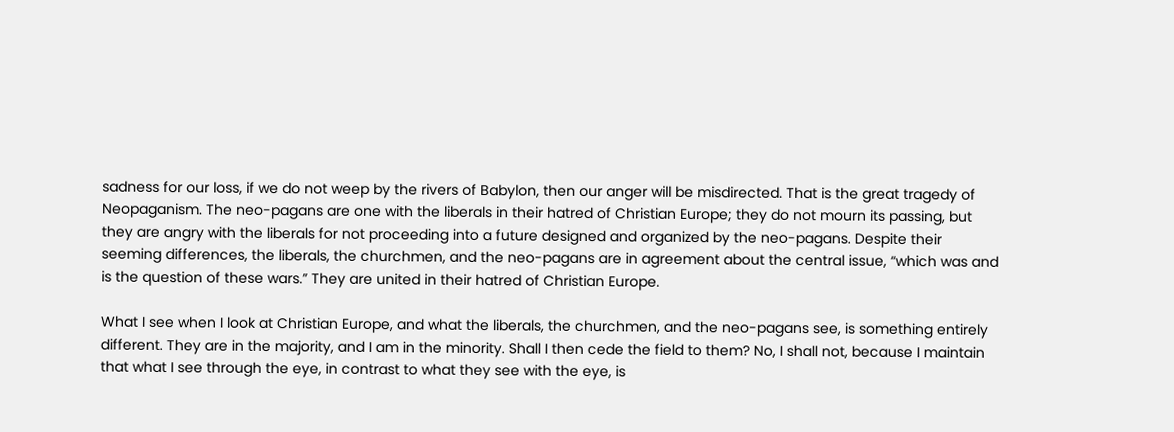sadness for our loss, if we do not weep by the rivers of Babylon, then our anger will be misdirected. That is the great tragedy of Neopaganism. The neo-pagans are one with the liberals in their hatred of Christian Europe; they do not mourn its passing, but they are angry with the liberals for not proceeding into a future designed and organized by the neo-pagans. Despite their seeming differences, the liberals, the churchmen, and the neo-pagans are in agreement about the central issue, “which was and is the question of these wars.” They are united in their hatred of Christian Europe.

What I see when I look at Christian Europe, and what the liberals, the churchmen, and the neo-pagans see, is something entirely different. They are in the majority, and I am in the minority. Shall I then cede the field to them? No, I shall not, because I maintain that what I see through the eye, in contrast to what they see with the eye, is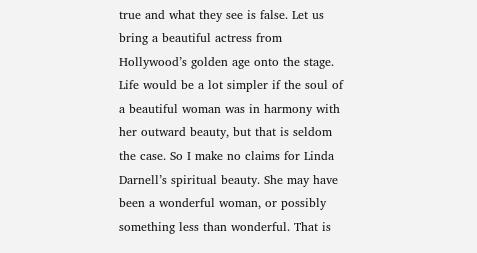true and what they see is false. Let us bring a beautiful actress from Hollywood’s golden age onto the stage. Life would be a lot simpler if the soul of a beautiful woman was in harmony with her outward beauty, but that is seldom the case. So I make no claims for Linda Darnell’s spiritual beauty. She may have been a wonderful woman, or possibly something less than wonderful. That is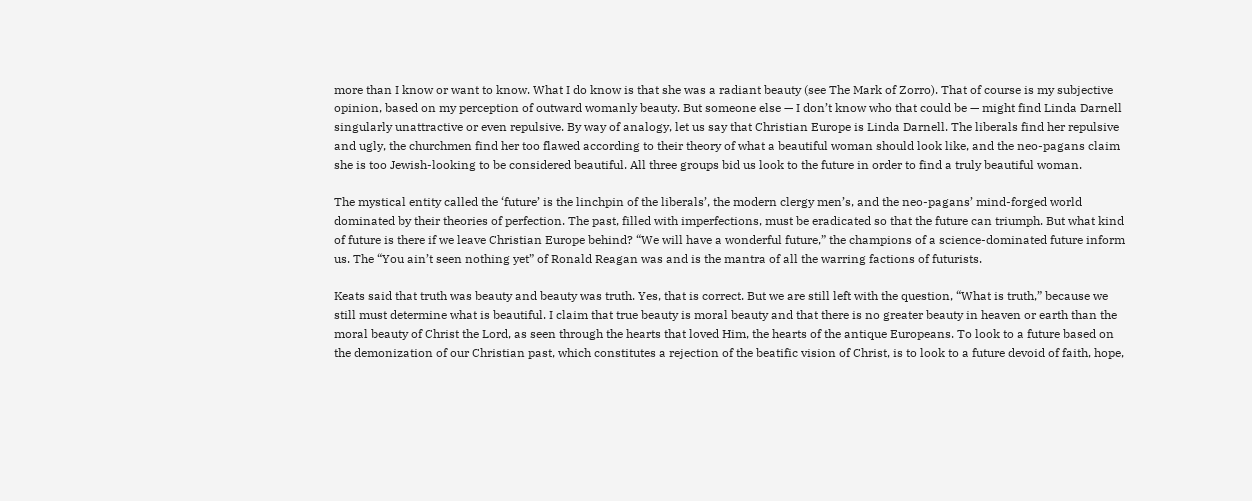more than I know or want to know. What I do know is that she was a radiant beauty (see The Mark of Zorro). That of course is my subjective opinion, based on my perception of outward womanly beauty. But someone else — I don’t know who that could be — might find Linda Darnell singularly unattractive or even repulsive. By way of analogy, let us say that Christian Europe is Linda Darnell. The liberals find her repulsive and ugly, the churchmen find her too flawed according to their theory of what a beautiful woman should look like, and the neo-pagans claim she is too Jewish-looking to be considered beautiful. All three groups bid us look to the future in order to find a truly beautiful woman.

The mystical entity called the ‘future’ is the linchpin of the liberals’, the modern clergy men’s, and the neo-pagans’ mind-forged world dominated by their theories of perfection. The past, filled with imperfections, must be eradicated so that the future can triumph. But what kind of future is there if we leave Christian Europe behind? “We will have a wonderful future,” the champions of a science-dominated future inform us. The “You ain’t seen nothing yet” of Ronald Reagan was and is the mantra of all the warring factions of futurists.

Keats said that truth was beauty and beauty was truth. Yes, that is correct. But we are still left with the question, “What is truth,” because we still must determine what is beautiful. I claim that true beauty is moral beauty and that there is no greater beauty in heaven or earth than the moral beauty of Christ the Lord, as seen through the hearts that loved Him, the hearts of the antique Europeans. To look to a future based on the demonization of our Christian past, which constitutes a rejection of the beatific vision of Christ, is to look to a future devoid of faith, hope,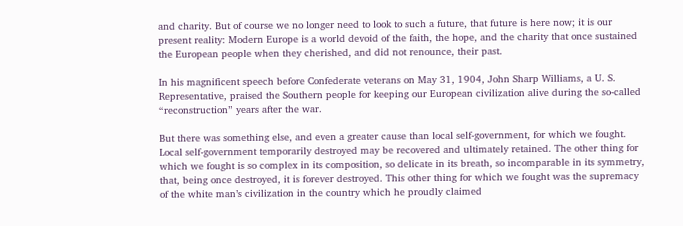and charity. But of course we no longer need to look to such a future, that future is here now; it is our present reality: Modern Europe is a world devoid of the faith, the hope, and the charity that once sustained the European people when they cherished, and did not renounce, their past.

In his magnificent speech before Confederate veterans on May 31, 1904, John Sharp Williams, a U. S. Representative, praised the Southern people for keeping our European civilization alive during the so-called “reconstruction” years after the war.

But there was something else, and even a greater cause than local self-government, for which we fought. Local self-government temporarily destroyed may be recovered and ultimately retained. The other thing for which we fought is so complex in its composition, so delicate in its breath, so incomparable in its symmetry, that, being once destroyed, it is forever destroyed. This other thing for which we fought was the supremacy of the white man’s civilization in the country which he proudly claimed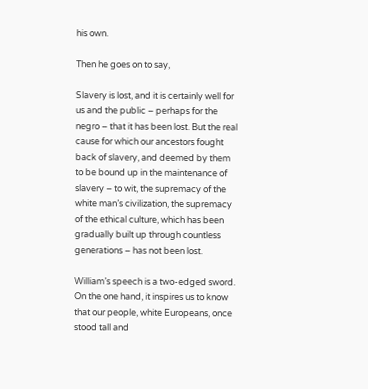his own.

Then he goes on to say,

Slavery is lost, and it is certainly well for us and the public – perhaps for the negro – that it has been lost. But the real cause for which our ancestors fought back of slavery, and deemed by them to be bound up in the maintenance of slavery – to wit, the supremacy of the white man’s civilization, the supremacy of the ethical culture, which has been gradually built up through countless generations – has not been lost.

William’s speech is a two-edged sword. On the one hand, it inspires us to know that our people, white Europeans, once stood tall and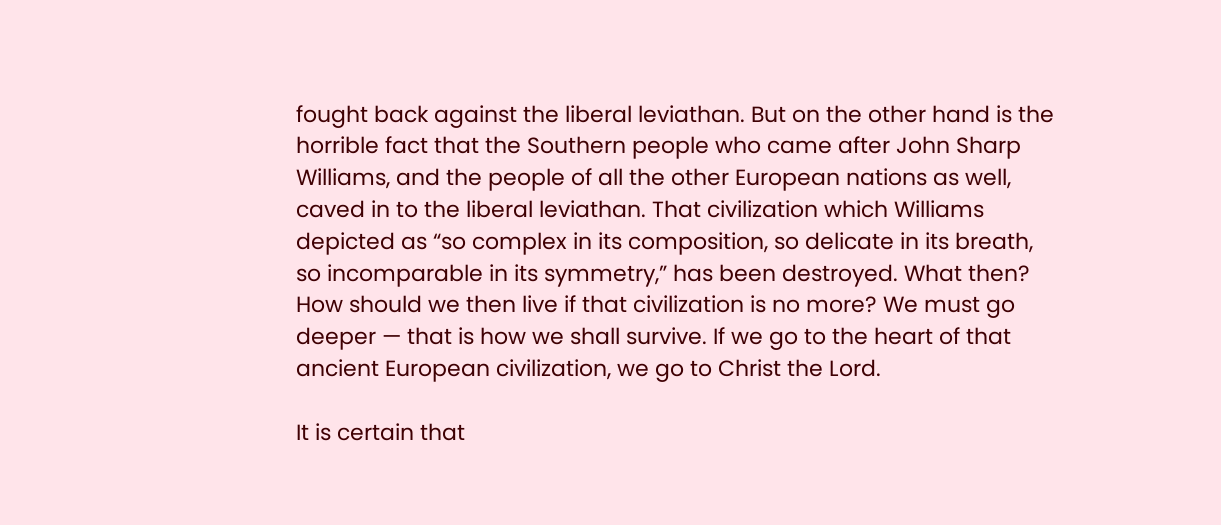fought back against the liberal leviathan. But on the other hand is the horrible fact that the Southern people who came after John Sharp Williams, and the people of all the other European nations as well, caved in to the liberal leviathan. That civilization which Williams depicted as “so complex in its composition, so delicate in its breath, so incomparable in its symmetry,” has been destroyed. What then? How should we then live if that civilization is no more? We must go deeper — that is how we shall survive. If we go to the heart of that ancient European civilization, we go to Christ the Lord.

It is certain that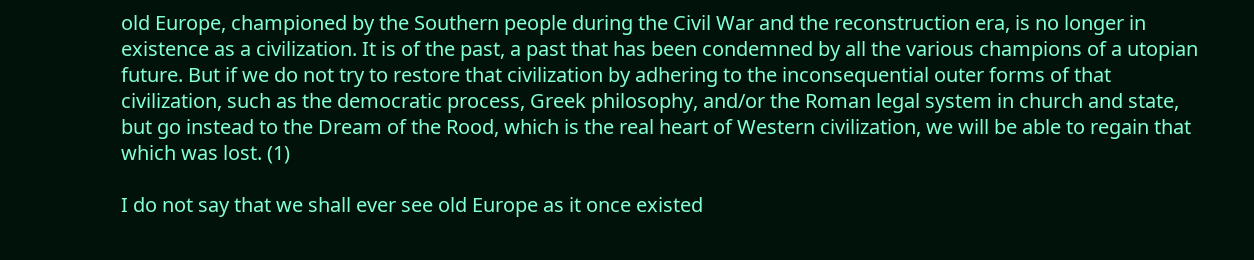old Europe, championed by the Southern people during the Civil War and the reconstruction era, is no longer in existence as a civilization. It is of the past, a past that has been condemned by all the various champions of a utopian future. But if we do not try to restore that civilization by adhering to the inconsequential outer forms of that civilization, such as the democratic process, Greek philosophy, and/or the Roman legal system in church and state, but go instead to the Dream of the Rood, which is the real heart of Western civilization, we will be able to regain that which was lost. (1)

I do not say that we shall ever see old Europe as it once existed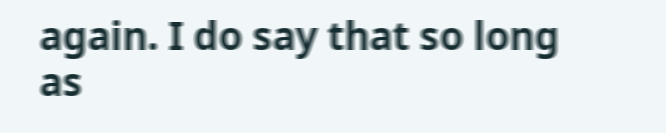again. I do say that so long as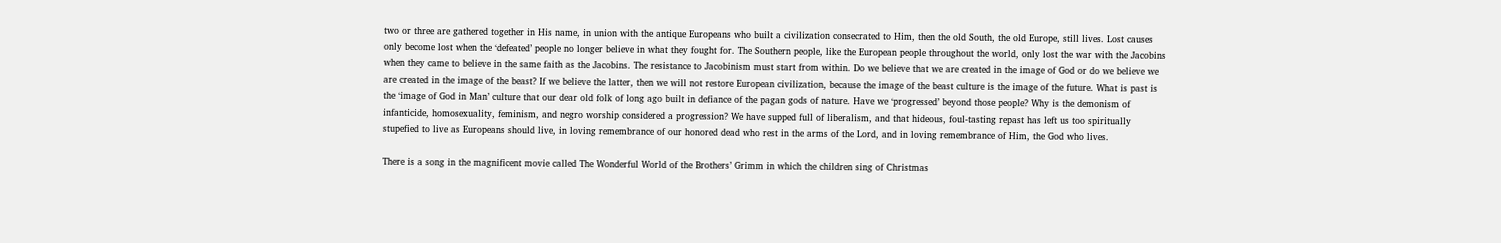two or three are gathered together in His name, in union with the antique Europeans who built a civilization consecrated to Him, then the old South, the old Europe, still lives. Lost causes only become lost when the ‘defeated’ people no longer believe in what they fought for. The Southern people, like the European people throughout the world, only lost the war with the Jacobins when they came to believe in the same faith as the Jacobins. The resistance to Jacobinism must start from within. Do we believe that we are created in the image of God or do we believe we are created in the image of the beast? If we believe the latter, then we will not restore European civilization, because the image of the beast culture is the image of the future. What is past is the ‘image of God in Man’ culture that our dear old folk of long ago built in defiance of the pagan gods of nature. Have we ‘progressed’ beyond those people? Why is the demonism of infanticide, homosexuality, feminism, and negro worship considered a progression? We have supped full of liberalism, and that hideous, foul-tasting repast has left us too spiritually stupefied to live as Europeans should live, in loving remembrance of our honored dead who rest in the arms of the Lord, and in loving remembrance of Him, the God who lives.

There is a song in the magnificent movie called The Wonderful World of the Brothers’ Grimm in which the children sing of Christmas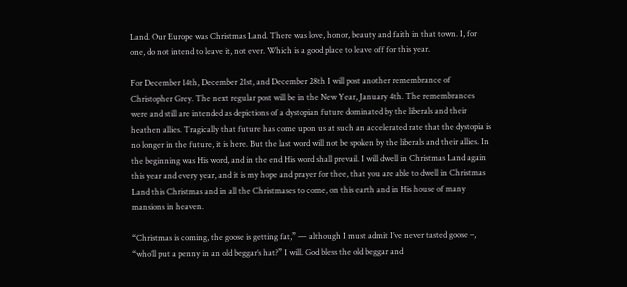Land. Our Europe was Christmas Land. There was love, honor, beauty and faith in that town. I, for one, do not intend to leave it, not ever. Which is a good place to leave off for this year.

For December 14th, December 21st, and December 28th I will post another remembrance of Christopher Grey. The next regular post will be in the New Year, January 4th. The remembrances were and still are intended as depictions of a dystopian future dominated by the liberals and their heathen allies. Tragically that future has come upon us at such an accelerated rate that the dystopia is no longer in the future, it is here. But the last word will not be spoken by the liberals and their allies. In the beginning was His word, and in the end His word shall prevail. I will dwell in Christmas Land again this year and every year, and it is my hope and prayer for thee, that you are able to dwell in Christmas Land this Christmas and in all the Christmases to come, on this earth and in His house of many mansions in heaven.

“Christmas is coming, the goose is getting fat,” — although I must admit I’ve never tasted goose –, “who’ll put a penny in an old beggar’s hat?” I will. God bless the old beggar and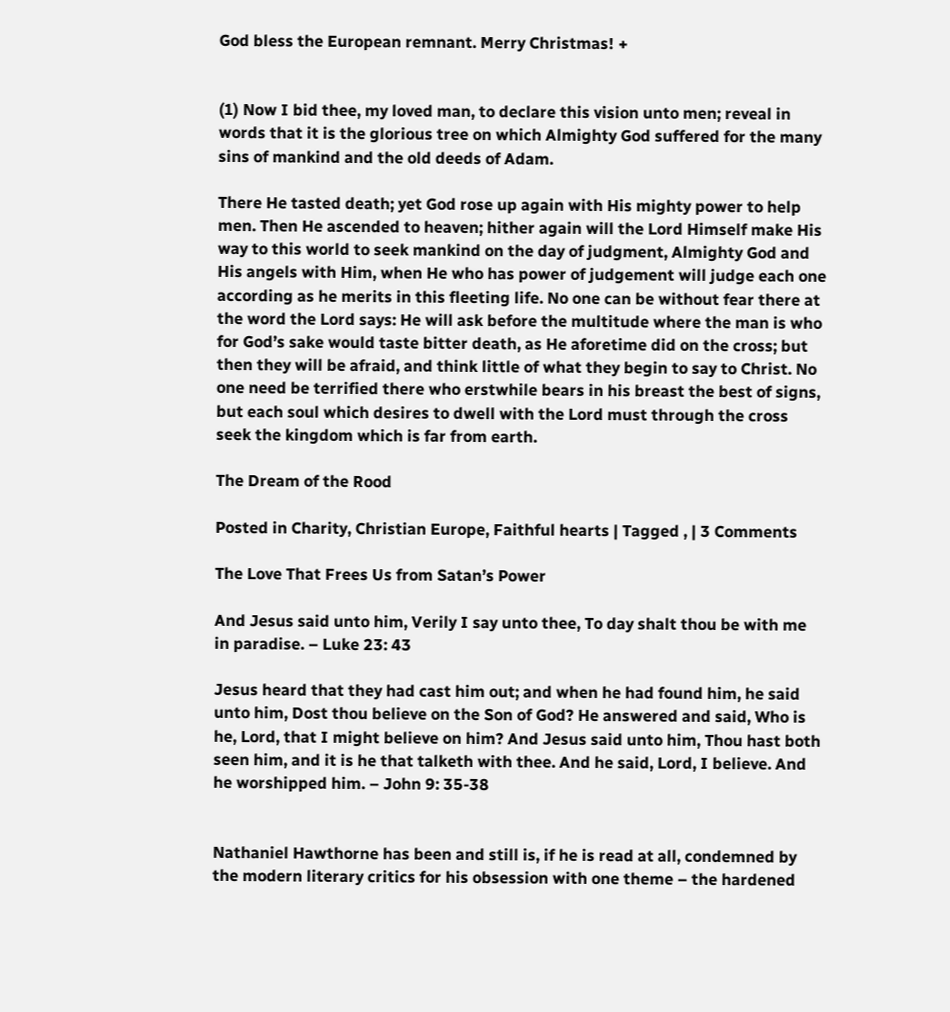God bless the European remnant. Merry Christmas! +


(1) Now I bid thee, my loved man, to declare this vision unto men; reveal in words that it is the glorious tree on which Almighty God suffered for the many sins of mankind and the old deeds of Adam.

There He tasted death; yet God rose up again with His mighty power to help men. Then He ascended to heaven; hither again will the Lord Himself make His way to this world to seek mankind on the day of judgment, Almighty God and  His angels with Him, when He who has power of judgement will judge each one according as he merits in this fleeting life. No one can be without fear there at the word the Lord says: He will ask before the multitude where the man is who for God’s sake would taste bitter death, as He aforetime did on the cross; but then they will be afraid, and think little of what they begin to say to Christ. No one need be terrified there who erstwhile bears in his breast the best of signs, but each soul which desires to dwell with the Lord must through the cross seek the kingdom which is far from earth.

The Dream of the Rood

Posted in Charity, Christian Europe, Faithful hearts | Tagged , | 3 Comments

The Love That Frees Us from Satan’s Power

And Jesus said unto him, Verily I say unto thee, To day shalt thou be with me in paradise. – Luke 23: 43

Jesus heard that they had cast him out; and when he had found him, he said unto him, Dost thou believe on the Son of God? He answered and said, Who is he, Lord, that I might believe on him? And Jesus said unto him, Thou hast both seen him, and it is he that talketh with thee. And he said, Lord, I believe. And he worshipped him. – John 9: 35-38


Nathaniel Hawthorne has been and still is, if he is read at all, condemned by the modern literary critics for his obsession with one theme – the hardened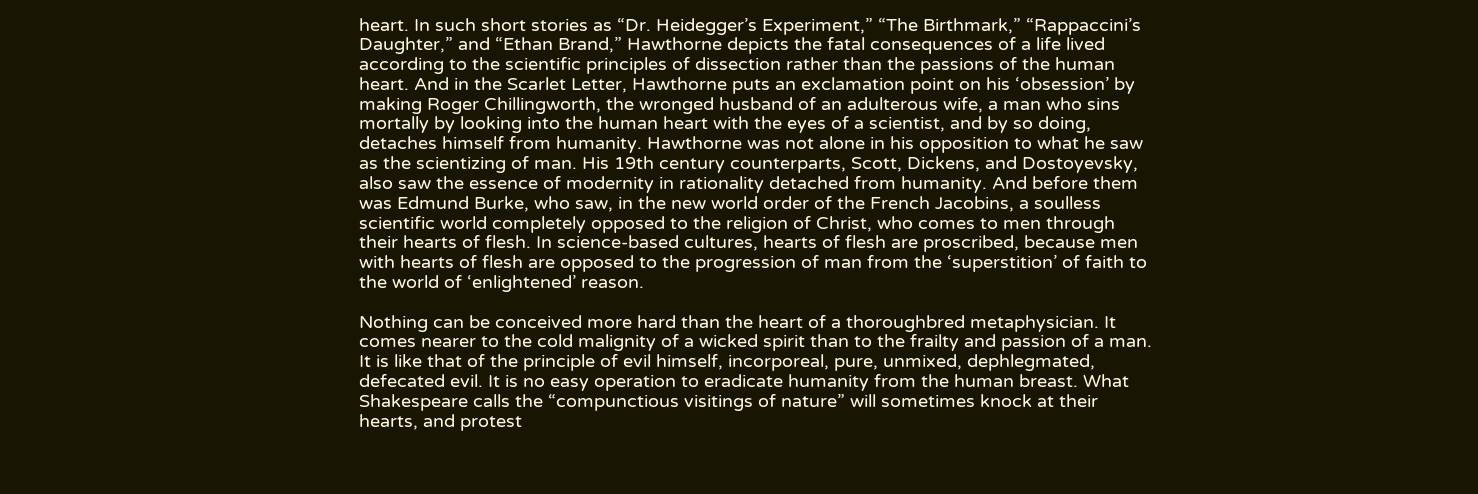heart. In such short stories as “Dr. Heidegger’s Experiment,” “The Birthmark,” “Rappaccini’s Daughter,” and “Ethan Brand,” Hawthorne depicts the fatal consequences of a life lived according to the scientific principles of dissection rather than the passions of the human heart. And in the Scarlet Letter, Hawthorne puts an exclamation point on his ‘obsession’ by making Roger Chillingworth, the wronged husband of an adulterous wife, a man who sins mortally by looking into the human heart with the eyes of a scientist, and by so doing, detaches himself from humanity. Hawthorne was not alone in his opposition to what he saw as the scientizing of man. His 19th century counterparts, Scott, Dickens, and Dostoyevsky, also saw the essence of modernity in rationality detached from humanity. And before them was Edmund Burke, who saw, in the new world order of the French Jacobins, a soulless scientific world completely opposed to the religion of Christ, who comes to men through their hearts of flesh. In science-based cultures, hearts of flesh are proscribed, because men with hearts of flesh are opposed to the progression of man from the ‘superstition’ of faith to the world of ‘enlightened’ reason.

Nothing can be conceived more hard than the heart of a thoroughbred metaphysician. It comes nearer to the cold malignity of a wicked spirit than to the frailty and passion of a man. It is like that of the principle of evil himself, incorporeal, pure, unmixed, dephlegmated, defecated evil. It is no easy operation to eradicate humanity from the human breast. What Shakespeare calls the “compunctious visitings of nature” will sometimes knock at their hearts, and protest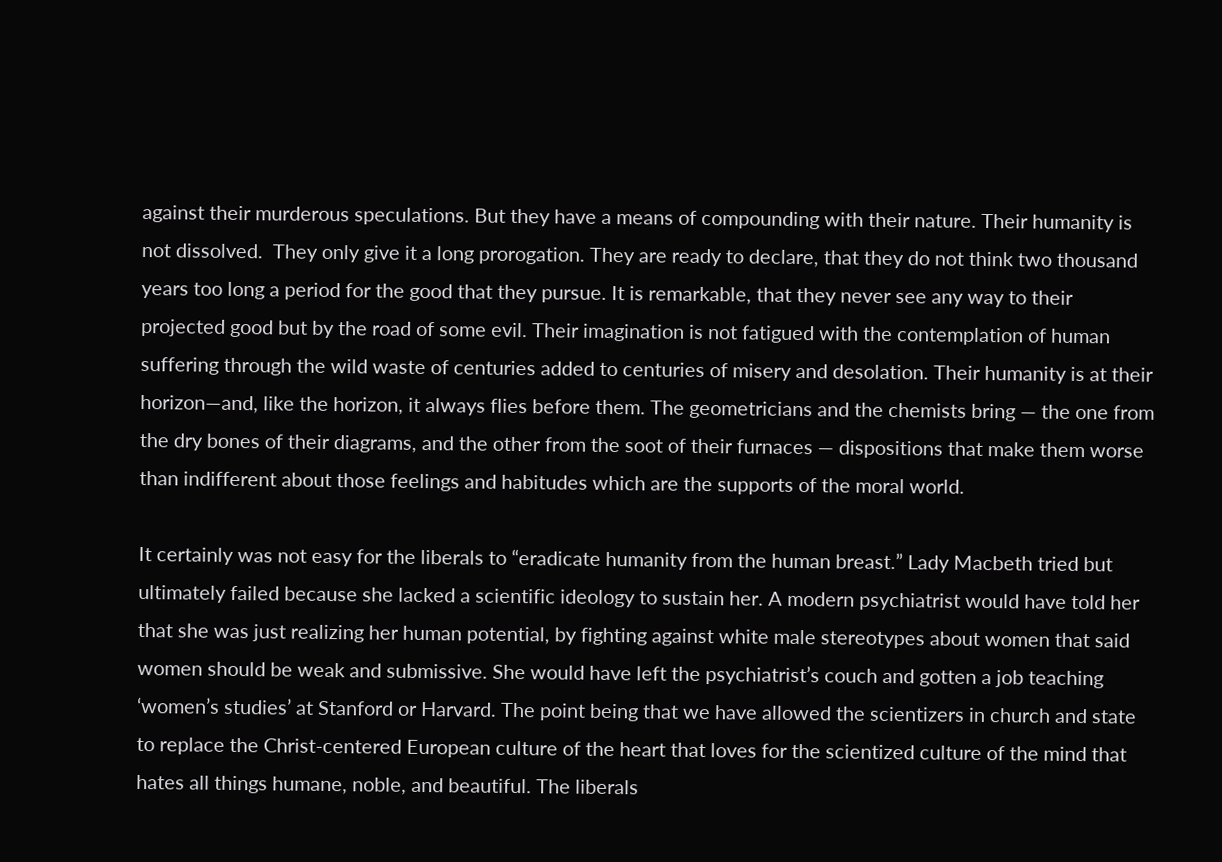against their murderous speculations. But they have a means of compounding with their nature. Their humanity is not dissolved.  They only give it a long prorogation. They are ready to declare, that they do not think two thousand years too long a period for the good that they pursue. It is remarkable, that they never see any way to their projected good but by the road of some evil. Their imagination is not fatigued with the contemplation of human suffering through the wild waste of centuries added to centuries of misery and desolation. Their humanity is at their horizon—and, like the horizon, it always flies before them. The geometricians and the chemists bring — the one from the dry bones of their diagrams, and the other from the soot of their furnaces — dispositions that make them worse than indifferent about those feelings and habitudes which are the supports of the moral world.

It certainly was not easy for the liberals to “eradicate humanity from the human breast.” Lady Macbeth tried but ultimately failed because she lacked a scientific ideology to sustain her. A modern psychiatrist would have told her that she was just realizing her human potential, by fighting against white male stereotypes about women that said women should be weak and submissive. She would have left the psychiatrist’s couch and gotten a job teaching ‘women’s studies’ at Stanford or Harvard. The point being that we have allowed the scientizers in church and state to replace the Christ-centered European culture of the heart that loves for the scientized culture of the mind that hates all things humane, noble, and beautiful. The liberals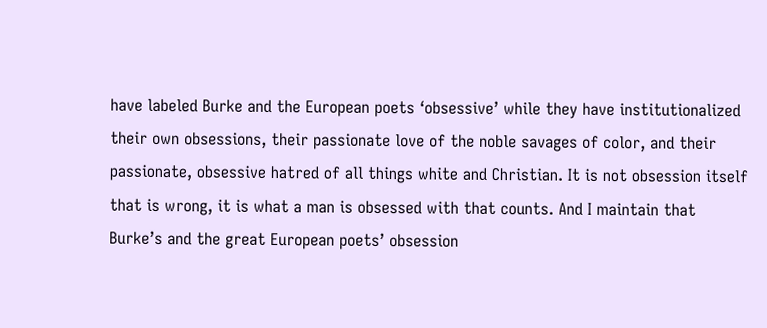have labeled Burke and the European poets ‘obsessive’ while they have institutionalized their own obsessions, their passionate love of the noble savages of color, and their passionate, obsessive hatred of all things white and Christian. It is not obsession itself that is wrong, it is what a man is obsessed with that counts. And I maintain that Burke’s and the great European poets’ obsession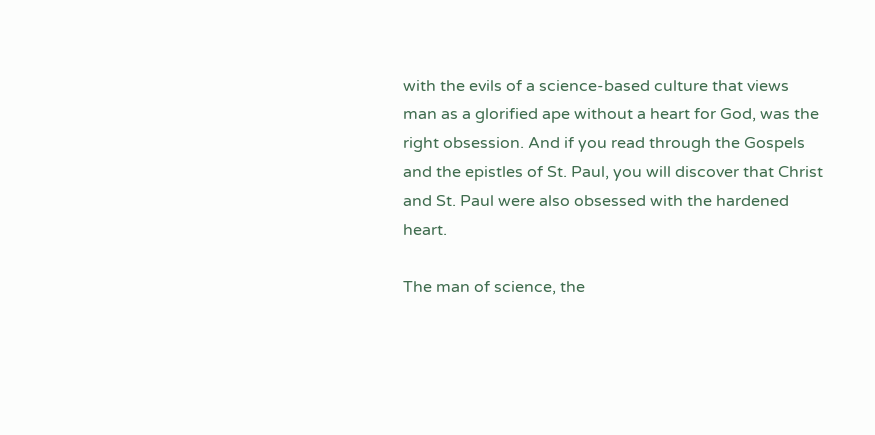with the evils of a science-based culture that views man as a glorified ape without a heart for God, was the right obsession. And if you read through the Gospels and the epistles of St. Paul, you will discover that Christ and St. Paul were also obsessed with the hardened heart.

The man of science, the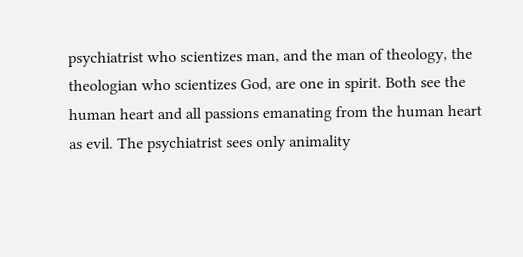psychiatrist who scientizes man, and the man of theology, the theologian who scientizes God, are one in spirit. Both see the human heart and all passions emanating from the human heart as evil. The psychiatrist sees only animality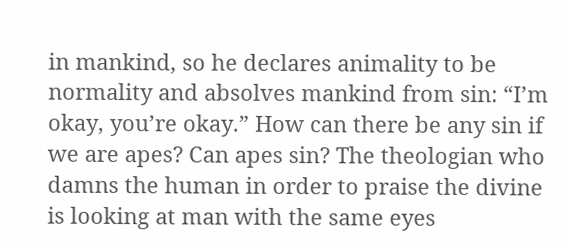in mankind, so he declares animality to be normality and absolves mankind from sin: “I’m okay, you’re okay.” How can there be any sin if we are apes? Can apes sin? The theologian who damns the human in order to praise the divine is looking at man with the same eyes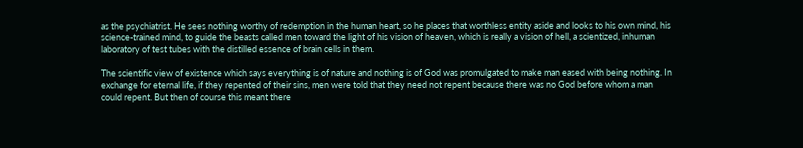as the psychiatrist. He sees nothing worthy of redemption in the human heart, so he places that worthless entity aside and looks to his own mind, his science-trained mind, to guide the beasts called men toward the light of his vision of heaven, which is really a vision of hell, a scientized, inhuman laboratory of test tubes with the distilled essence of brain cells in them.

The scientific view of existence which says everything is of nature and nothing is of God was promulgated to make man eased with being nothing. In exchange for eternal life, if they repented of their sins, men were told that they need not repent because there was no God before whom a man could repent. But then of course this meant there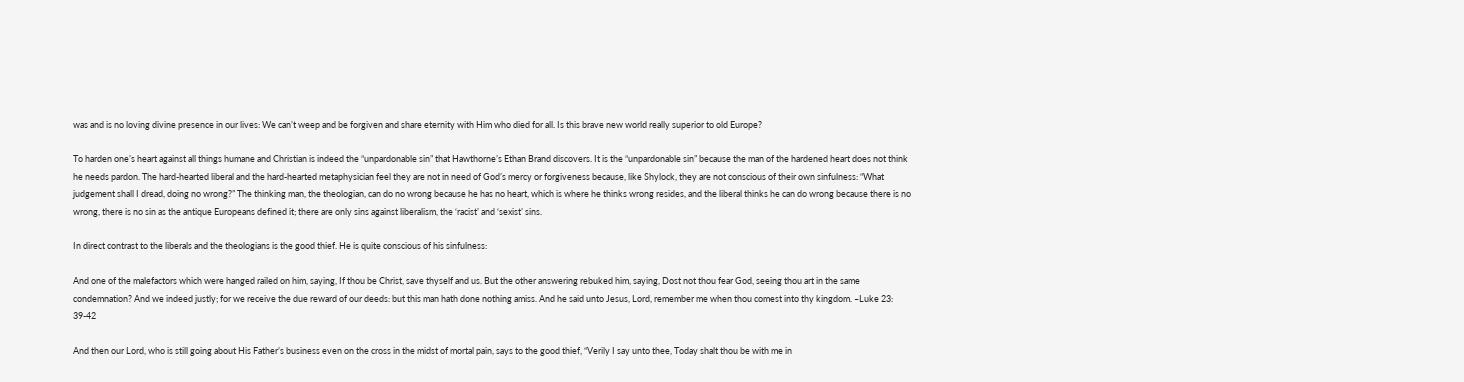was and is no loving divine presence in our lives: We can’t weep and be forgiven and share eternity with Him who died for all. Is this brave new world really superior to old Europe?

To harden one’s heart against all things humane and Christian is indeed the “unpardonable sin” that Hawthorne’s Ethan Brand discovers. It is the “unpardonable sin” because the man of the hardened heart does not think he needs pardon. The hard-hearted liberal and the hard-hearted metaphysician feel they are not in need of God’s mercy or forgiveness because, like Shylock, they are not conscious of their own sinfulness: “What judgement shall I dread, doing no wrong?” The thinking man, the theologian, can do no wrong because he has no heart, which is where he thinks wrong resides, and the liberal thinks he can do wrong because there is no wrong, there is no sin as the antique Europeans defined it; there are only sins against liberalism, the ‘racist’ and ‘sexist’ sins.

In direct contrast to the liberals and the theologians is the good thief. He is quite conscious of his sinfulness:

And one of the malefactors which were hanged railed on him, saying, If thou be Christ, save thyself and us. But the other answering rebuked him, saying, Dost not thou fear God, seeing thou art in the same condemnation? And we indeed justly; for we receive the due reward of our deeds: but this man hath done nothing amiss. And he said unto Jesus, Lord, remember me when thou comest into thy kingdom. –Luke 23: 39-42

And then our Lord, who is still going about His Father’s business even on the cross in the midst of mortal pain, says to the good thief, “Verily I say unto thee, Today shalt thou be with me in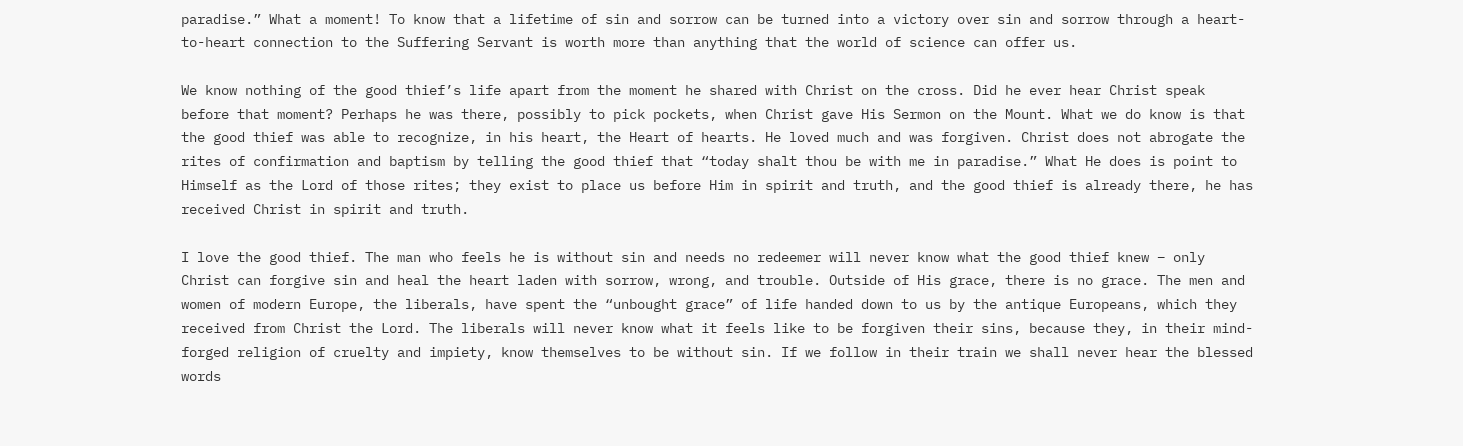paradise.” What a moment! To know that a lifetime of sin and sorrow can be turned into a victory over sin and sorrow through a heart-to-heart connection to the Suffering Servant is worth more than anything that the world of science can offer us.

We know nothing of the good thief’s life apart from the moment he shared with Christ on the cross. Did he ever hear Christ speak before that moment? Perhaps he was there, possibly to pick pockets, when Christ gave His Sermon on the Mount. What we do know is that the good thief was able to recognize, in his heart, the Heart of hearts. He loved much and was forgiven. Christ does not abrogate the rites of confirmation and baptism by telling the good thief that “today shalt thou be with me in paradise.” What He does is point to Himself as the Lord of those rites; they exist to place us before Him in spirit and truth, and the good thief is already there, he has received Christ in spirit and truth.

I love the good thief. The man who feels he is without sin and needs no redeemer will never know what the good thief knew – only Christ can forgive sin and heal the heart laden with sorrow, wrong, and trouble. Outside of His grace, there is no grace. The men and women of modern Europe, the liberals, have spent the “unbought grace” of life handed down to us by the antique Europeans, which they received from Christ the Lord. The liberals will never know what it feels like to be forgiven their sins, because they, in their mind-forged religion of cruelty and impiety, know themselves to be without sin. If we follow in their train we shall never hear the blessed words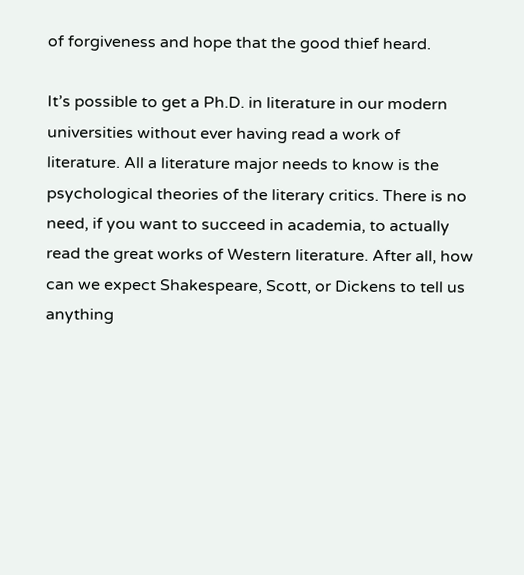of forgiveness and hope that the good thief heard.

It’s possible to get a Ph.D. in literature in our modern universities without ever having read a work of literature. All a literature major needs to know is the psychological theories of the literary critics. There is no need, if you want to succeed in academia, to actually read the great works of Western literature. After all, how can we expect Shakespeare, Scott, or Dickens to tell us anything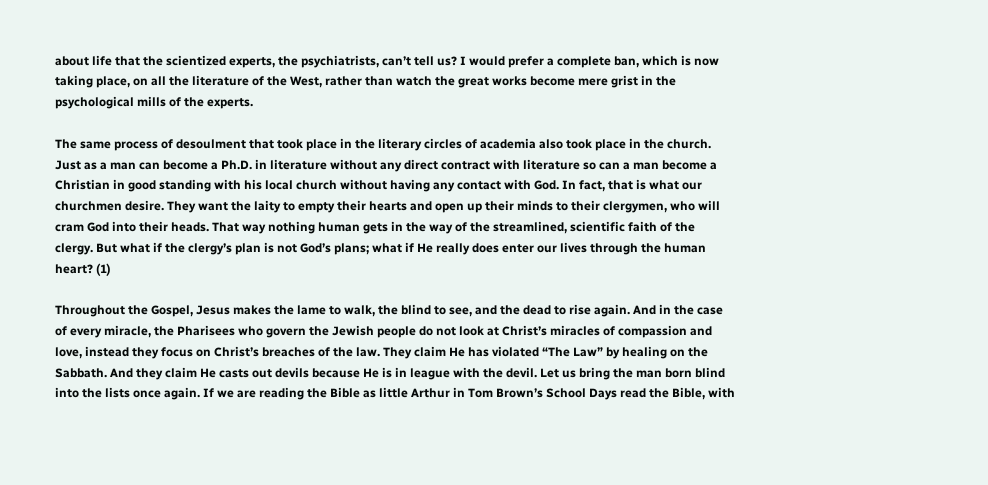about life that the scientized experts, the psychiatrists, can’t tell us? I would prefer a complete ban, which is now taking place, on all the literature of the West, rather than watch the great works become mere grist in the psychological mills of the experts.

The same process of desoulment that took place in the literary circles of academia also took place in the church. Just as a man can become a Ph.D. in literature without any direct contract with literature so can a man become a Christian in good standing with his local church without having any contact with God. In fact, that is what our churchmen desire. They want the laity to empty their hearts and open up their minds to their clergymen, who will cram God into their heads. That way nothing human gets in the way of the streamlined, scientific faith of the clergy. But what if the clergy’s plan is not God’s plans; what if He really does enter our lives through the human heart? (1)

Throughout the Gospel, Jesus makes the lame to walk, the blind to see, and the dead to rise again. And in the case of every miracle, the Pharisees who govern the Jewish people do not look at Christ’s miracles of compassion and love, instead they focus on Christ’s breaches of the law. They claim He has violated “The Law” by healing on the Sabbath. And they claim He casts out devils because He is in league with the devil. Let us bring the man born blind into the lists once again. If we are reading the Bible as little Arthur in Tom Brown’s School Days read the Bible, with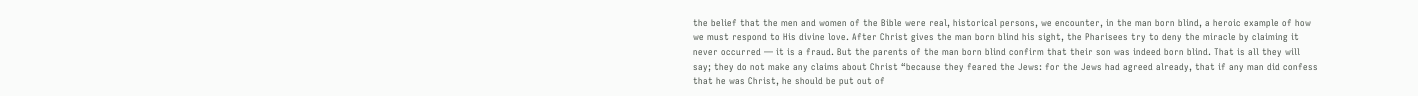the belief that the men and women of the Bible were real, historical persons, we encounter, in the man born blind, a heroic example of how we must respond to His divine love. After Christ gives the man born blind his sight, the Pharisees try to deny the miracle by claiming it never occurred — it is a fraud. But the parents of the man born blind confirm that their son was indeed born blind. That is all they will say; they do not make any claims about Christ “because they feared the Jews: for the Jews had agreed already, that if any man did confess that he was Christ, he should be put out of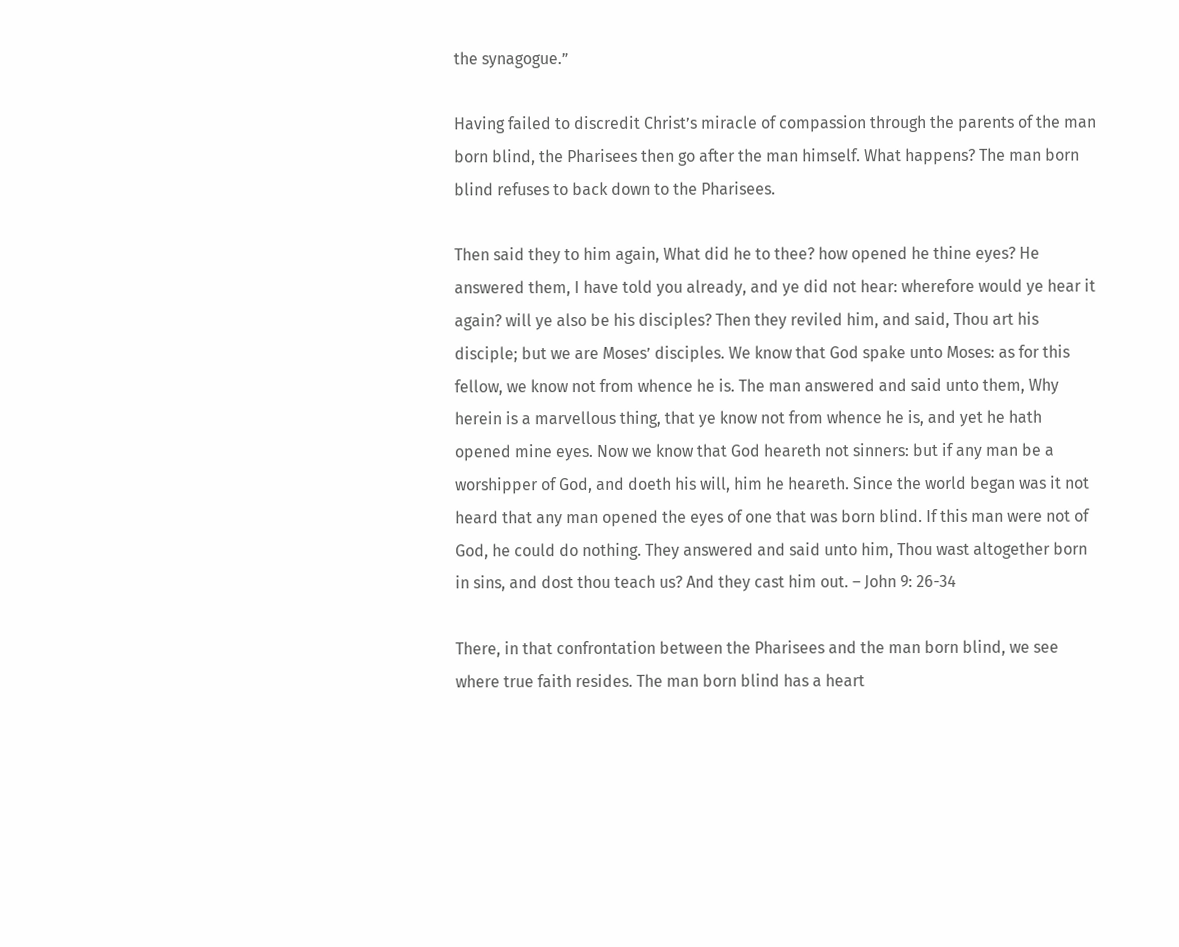the synagogue.”

Having failed to discredit Christ’s miracle of compassion through the parents of the man born blind, the Pharisees then go after the man himself. What happens? The man born blind refuses to back down to the Pharisees.

Then said they to him again, What did he to thee? how opened he thine eyes? He answered them, I have told you already, and ye did not hear: wherefore would ye hear it again? will ye also be his disciples? Then they reviled him, and said, Thou art his disciple; but we are Moses’ disciples. We know that God spake unto Moses: as for this fellow, we know not from whence he is. The man answered and said unto them, Why herein is a marvellous thing, that ye know not from whence he is, and yet he hath opened mine eyes. Now we know that God heareth not sinners: but if any man be a worshipper of God, and doeth his will, him he heareth. Since the world began was it not heard that any man opened the eyes of one that was born blind. If this man were not of God, he could do nothing. They answered and said unto him, Thou wast altogether born in sins, and dost thou teach us? And they cast him out. – John 9: 26-34

There, in that confrontation between the Pharisees and the man born blind, we see where true faith resides. The man born blind has a heart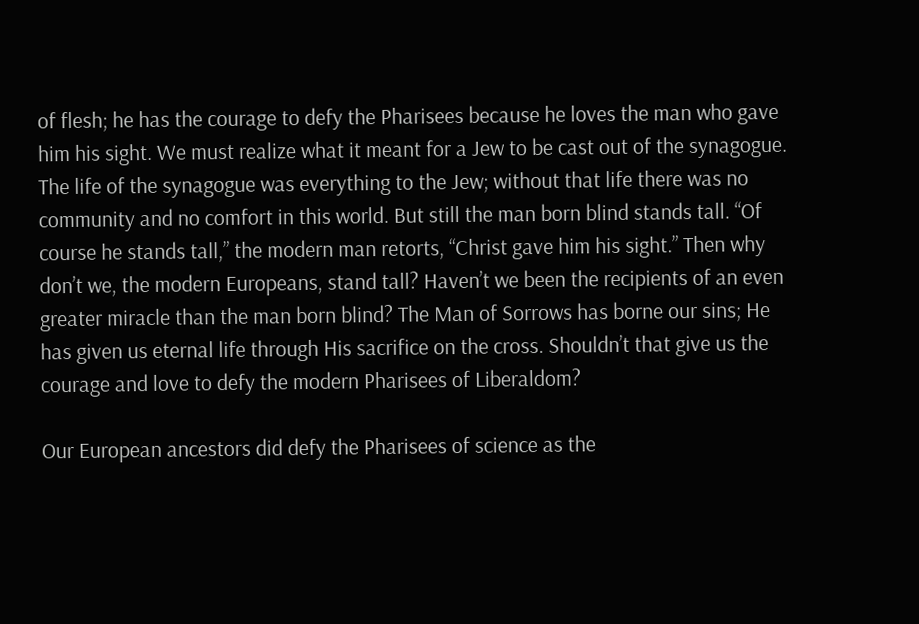of flesh; he has the courage to defy the Pharisees because he loves the man who gave him his sight. We must realize what it meant for a Jew to be cast out of the synagogue. The life of the synagogue was everything to the Jew; without that life there was no community and no comfort in this world. But still the man born blind stands tall. “Of course he stands tall,” the modern man retorts, “Christ gave him his sight.” Then why don’t we, the modern Europeans, stand tall? Haven’t we been the recipients of an even greater miracle than the man born blind? The Man of Sorrows has borne our sins; He has given us eternal life through His sacrifice on the cross. Shouldn’t that give us the courage and love to defy the modern Pharisees of Liberaldom?

Our European ancestors did defy the Pharisees of science as the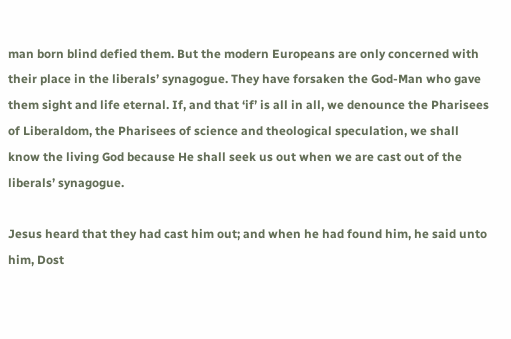man born blind defied them. But the modern Europeans are only concerned with their place in the liberals’ synagogue. They have forsaken the God-Man who gave them sight and life eternal. If, and that ‘if’ is all in all, we denounce the Pharisees of Liberaldom, the Pharisees of science and theological speculation, we shall know the living God because He shall seek us out when we are cast out of the liberals’ synagogue.

Jesus heard that they had cast him out; and when he had found him, he said unto him, Dost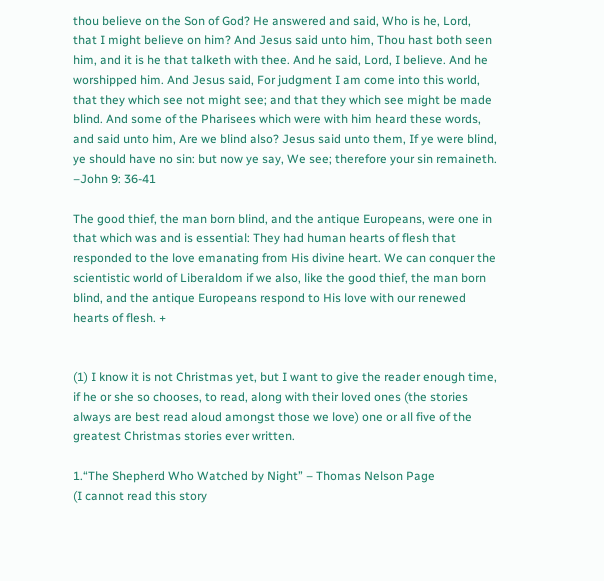thou believe on the Son of God? He answered and said, Who is he, Lord, that I might believe on him? And Jesus said unto him, Thou hast both seen him, and it is he that talketh with thee. And he said, Lord, I believe. And he worshipped him. And Jesus said, For judgment I am come into this world, that they which see not might see; and that they which see might be made blind. And some of the Pharisees which were with him heard these words, and said unto him, Are we blind also? Jesus said unto them, If ye were blind, ye should have no sin: but now ye say, We see; therefore your sin remaineth. –John 9: 36-41

The good thief, the man born blind, and the antique Europeans, were one in that which was and is essential: They had human hearts of flesh that responded to the love emanating from His divine heart. We can conquer the scientistic world of Liberaldom if we also, like the good thief, the man born blind, and the antique Europeans respond to His love with our renewed hearts of flesh. +


(1) I know it is not Christmas yet, but I want to give the reader enough time, if he or she so chooses, to read, along with their loved ones (the stories always are best read aloud amongst those we love) one or all five of the greatest Christmas stories ever written.

1.“The Shepherd Who Watched by Night” – Thomas Nelson Page
(I cannot read this story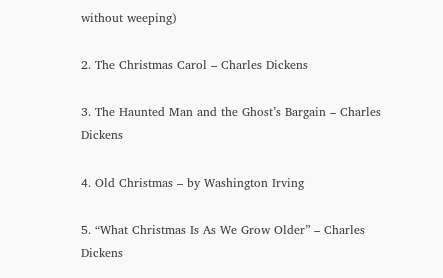without weeping)

2. The Christmas Carol – Charles Dickens

3. The Haunted Man and the Ghost’s Bargain – Charles Dickens

4. Old Christmas – by Washington Irving

5. “What Christmas Is As We Grow Older” – Charles Dickens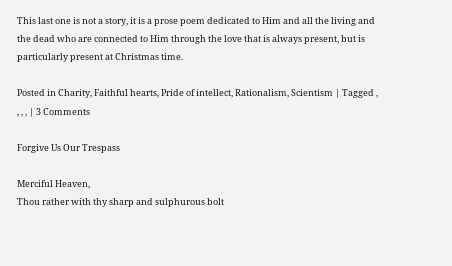This last one is not a story, it is a prose poem dedicated to Him and all the living and the dead who are connected to Him through the love that is always present, but is particularly present at Christmas time.

Posted in Charity, Faithful hearts, Pride of intellect, Rationalism, Scientism | Tagged , , , , | 3 Comments

Forgive Us Our Trespass

Merciful Heaven,
Thou rather with thy sharp and sulphurous bolt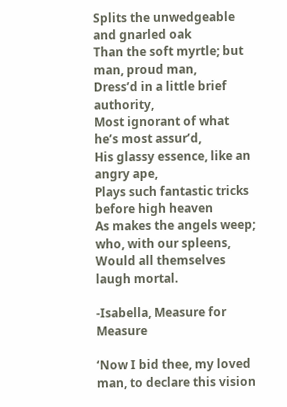Splits the unwedgeable and gnarled oak
Than the soft myrtle; but man, proud man,
Dress’d in a little brief authority,
Most ignorant of what he’s most assur’d,
His glassy essence, like an angry ape,
Plays such fantastic tricks before high heaven
As makes the angels weep; who, with our spleens,
Would all themselves laugh mortal.

-Isabella, Measure for Measure

‘Now I bid thee, my loved man, to declare this vision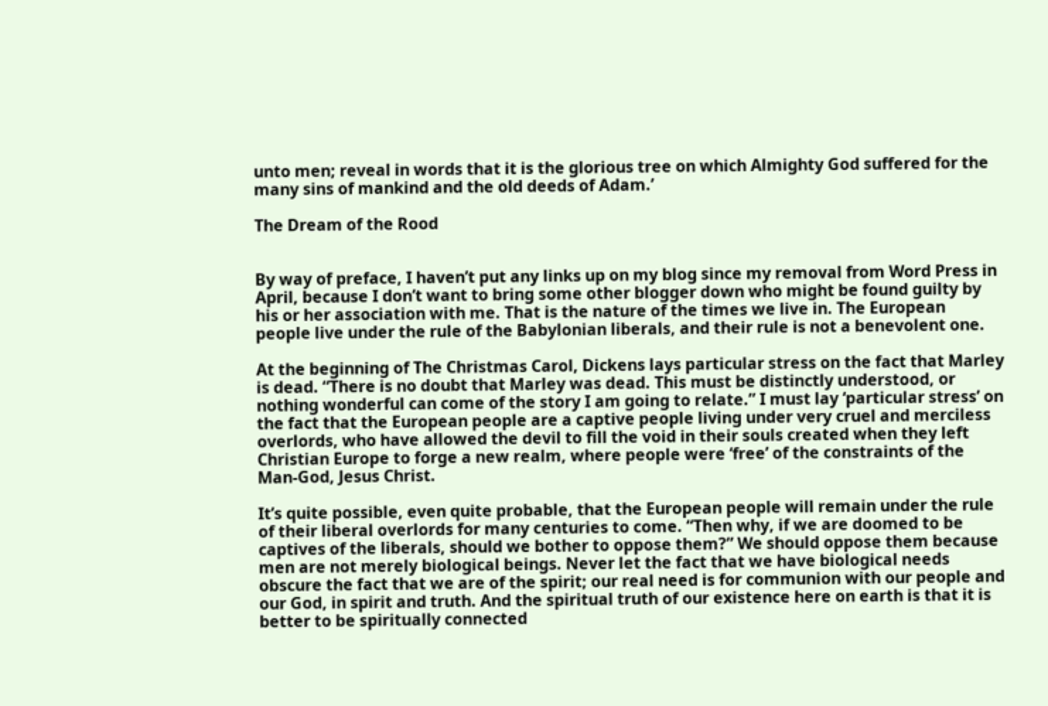unto men; reveal in words that it is the glorious tree on which Almighty God suffered for the many sins of mankind and the old deeds of Adam.’

The Dream of the Rood


By way of preface, I haven’t put any links up on my blog since my removal from Word Press in April, because I don’t want to bring some other blogger down who might be found guilty by his or her association with me. That is the nature of the times we live in. The European people live under the rule of the Babylonian liberals, and their rule is not a benevolent one.

At the beginning of The Christmas Carol, Dickens lays particular stress on the fact that Marley is dead. “There is no doubt that Marley was dead. This must be distinctly understood, or nothing wonderful can come of the story I am going to relate.” I must lay ‘particular stress’ on the fact that the European people are a captive people living under very cruel and merciless overlords, who have allowed the devil to fill the void in their souls created when they left Christian Europe to forge a new realm, where people were ‘free’ of the constraints of the Man-God, Jesus Christ.

It’s quite possible, even quite probable, that the European people will remain under the rule of their liberal overlords for many centuries to come. “Then why, if we are doomed to be captives of the liberals, should we bother to oppose them?” We should oppose them because men are not merely biological beings. Never let the fact that we have biological needs obscure the fact that we are of the spirit; our real need is for communion with our people and our God, in spirit and truth. And the spiritual truth of our existence here on earth is that it is better to be spiritually connected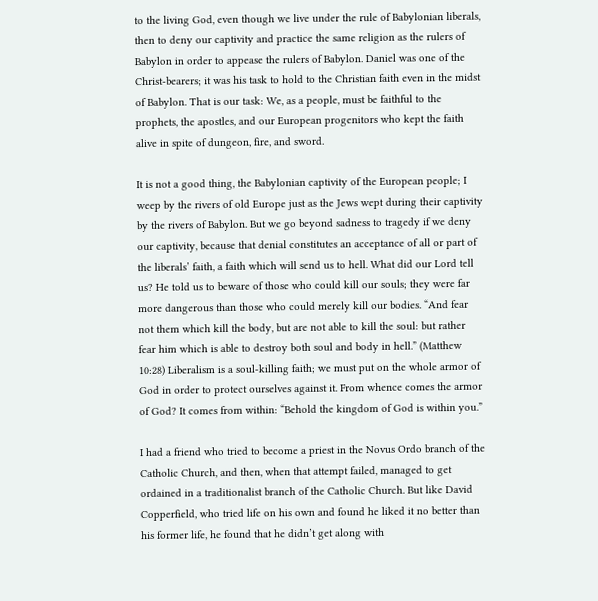to the living God, even though we live under the rule of Babylonian liberals, then to deny our captivity and practice the same religion as the rulers of Babylon in order to appease the rulers of Babylon. Daniel was one of the Christ-bearers; it was his task to hold to the Christian faith even in the midst of Babylon. That is our task: We, as a people, must be faithful to the prophets, the apostles, and our European progenitors who kept the faith alive in spite of dungeon, fire, and sword.

It is not a good thing, the Babylonian captivity of the European people; I weep by the rivers of old Europe just as the Jews wept during their captivity by the rivers of Babylon. But we go beyond sadness to tragedy if we deny our captivity, because that denial constitutes an acceptance of all or part of the liberals’ faith, a faith which will send us to hell. What did our Lord tell us? He told us to beware of those who could kill our souls; they were far more dangerous than those who could merely kill our bodies. “And fear not them which kill the body, but are not able to kill the soul: but rather fear him which is able to destroy both soul and body in hell.” (Matthew 10:28) Liberalism is a soul-killing faith; we must put on the whole armor of God in order to protect ourselves against it. From whence comes the armor of God? It comes from within: “Behold the kingdom of God is within you.”

I had a friend who tried to become a priest in the Novus Ordo branch of the Catholic Church, and then, when that attempt failed, managed to get ordained in a traditionalist branch of the Catholic Church. But like David Copperfield, who tried life on his own and found he liked it no better than his former life, he found that he didn’t get along with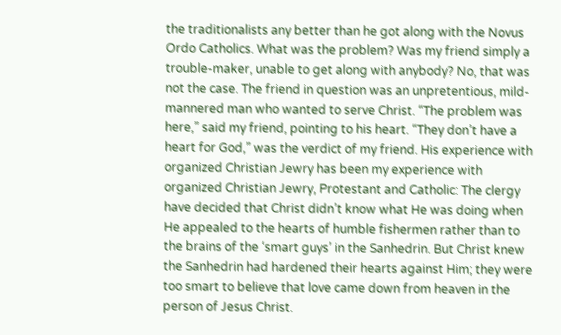the traditionalists any better than he got along with the Novus Ordo Catholics. What was the problem? Was my friend simply a trouble-maker, unable to get along with anybody? No, that was not the case. The friend in question was an unpretentious, mild-mannered man who wanted to serve Christ. “The problem was here,” said my friend, pointing to his heart. “They don’t have a heart for God,” was the verdict of my friend. His experience with organized Christian Jewry has been my experience with organized Christian Jewry, Protestant and Catholic: The clergy have decided that Christ didn’t know what He was doing when He appealed to the hearts of humble fishermen rather than to the brains of the ‘smart guys’ in the Sanhedrin. But Christ knew the Sanhedrin had hardened their hearts against Him; they were too smart to believe that love came down from heaven in the person of Jesus Christ.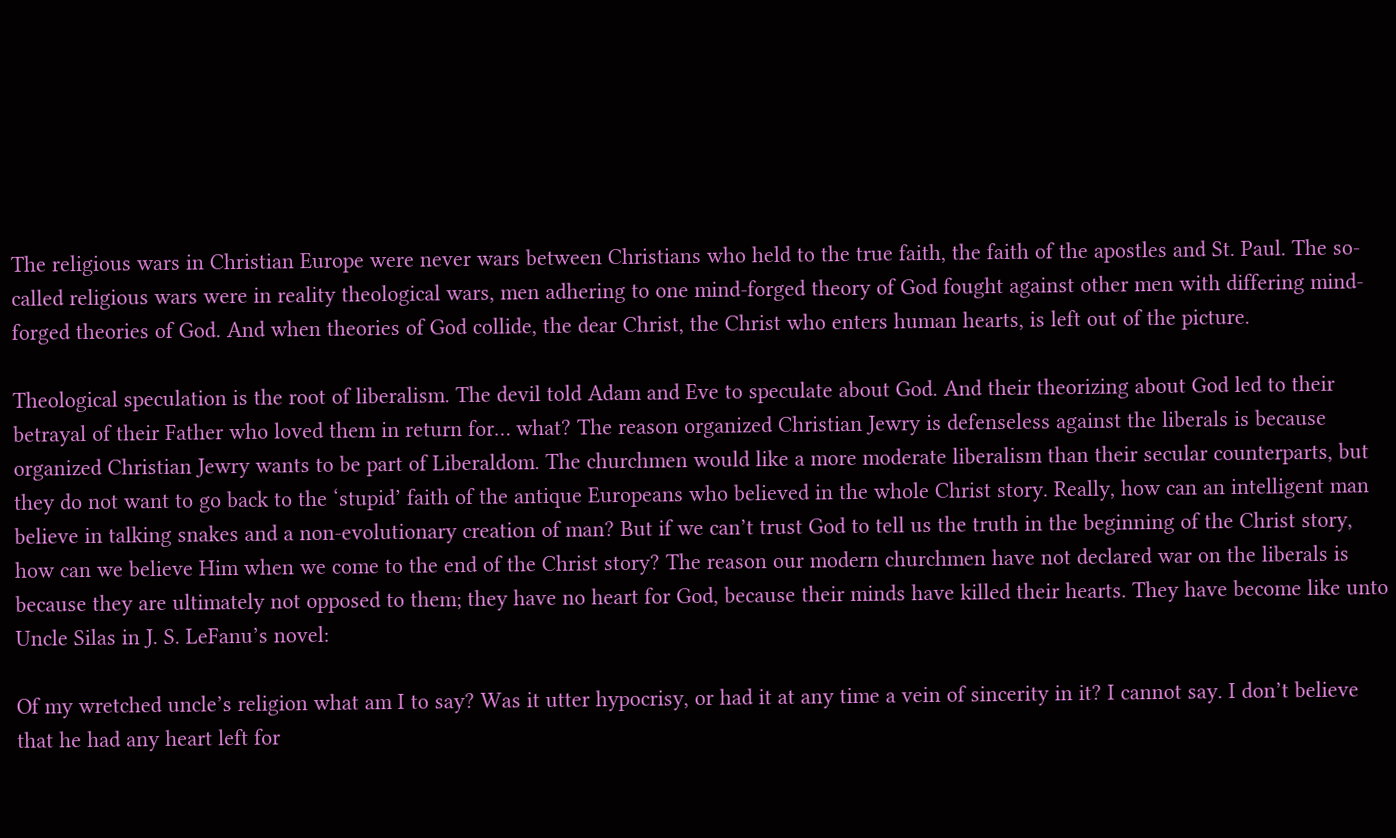The religious wars in Christian Europe were never wars between Christians who held to the true faith, the faith of the apostles and St. Paul. The so-called religious wars were in reality theological wars, men adhering to one mind-forged theory of God fought against other men with differing mind-forged theories of God. And when theories of God collide, the dear Christ, the Christ who enters human hearts, is left out of the picture.

Theological speculation is the root of liberalism. The devil told Adam and Eve to speculate about God. And their theorizing about God led to their betrayal of their Father who loved them in return for… what? The reason organized Christian Jewry is defenseless against the liberals is because organized Christian Jewry wants to be part of Liberaldom. The churchmen would like a more moderate liberalism than their secular counterparts, but they do not want to go back to the ‘stupid’ faith of the antique Europeans who believed in the whole Christ story. Really, how can an intelligent man believe in talking snakes and a non-evolutionary creation of man? But if we can’t trust God to tell us the truth in the beginning of the Christ story, how can we believe Him when we come to the end of the Christ story? The reason our modern churchmen have not declared war on the liberals is because they are ultimately not opposed to them; they have no heart for God, because their minds have killed their hearts. They have become like unto Uncle Silas in J. S. LeFanu’s novel:

Of my wretched uncle’s religion what am I to say? Was it utter hypocrisy, or had it at any time a vein of sincerity in it? I cannot say. I don’t believe that he had any heart left for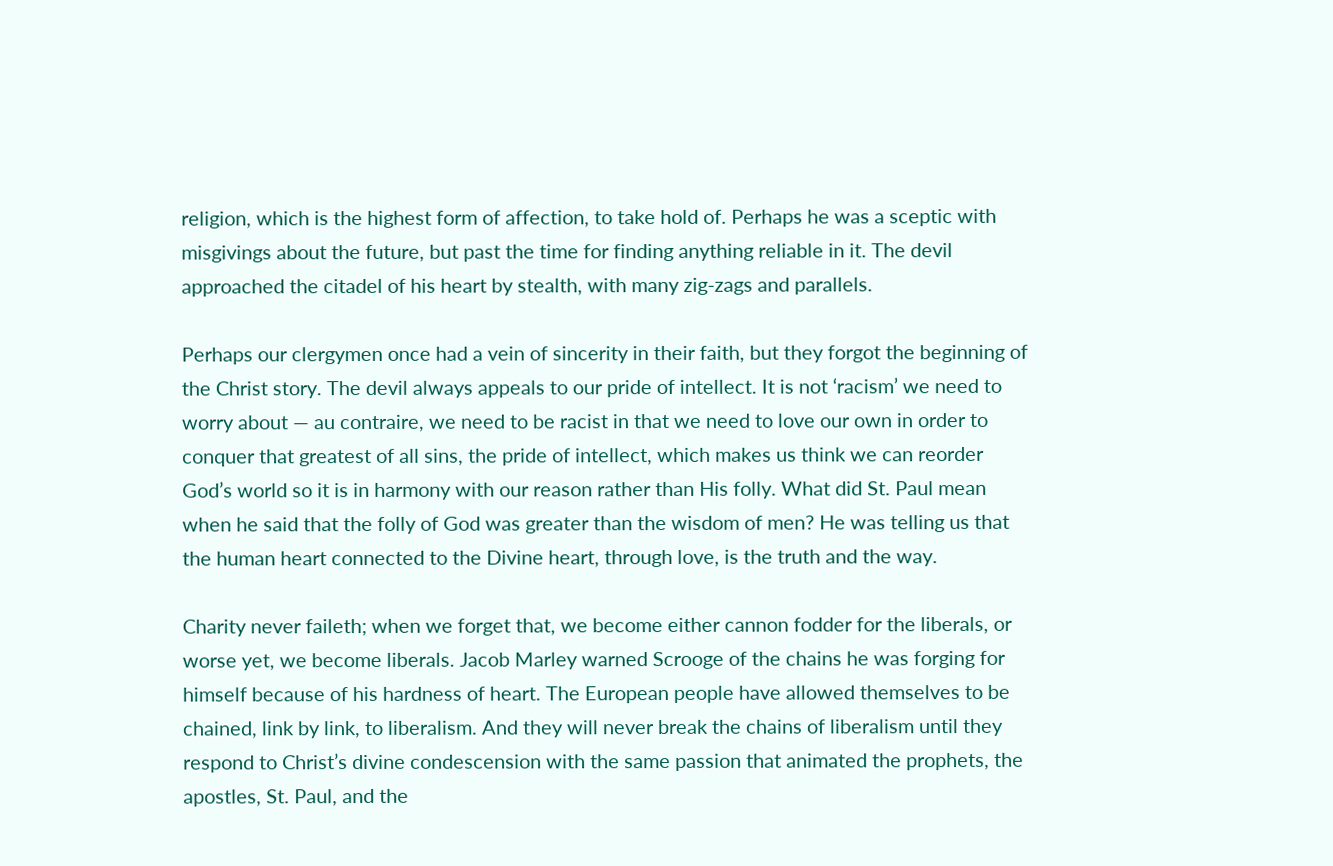religion, which is the highest form of affection, to take hold of. Perhaps he was a sceptic with misgivings about the future, but past the time for finding anything reliable in it. The devil approached the citadel of his heart by stealth, with many zig-zags and parallels.

Perhaps our clergymen once had a vein of sincerity in their faith, but they forgot the beginning of the Christ story. The devil always appeals to our pride of intellect. It is not ‘racism’ we need to worry about — au contraire, we need to be racist in that we need to love our own in order to conquer that greatest of all sins, the pride of intellect, which makes us think we can reorder God’s world so it is in harmony with our reason rather than His folly. What did St. Paul mean when he said that the folly of God was greater than the wisdom of men? He was telling us that the human heart connected to the Divine heart, through love, is the truth and the way.

Charity never faileth; when we forget that, we become either cannon fodder for the liberals, or worse yet, we become liberals. Jacob Marley warned Scrooge of the chains he was forging for himself because of his hardness of heart. The European people have allowed themselves to be chained, link by link, to liberalism. And they will never break the chains of liberalism until they respond to Christ’s divine condescension with the same passion that animated the prophets, the apostles, St. Paul, and the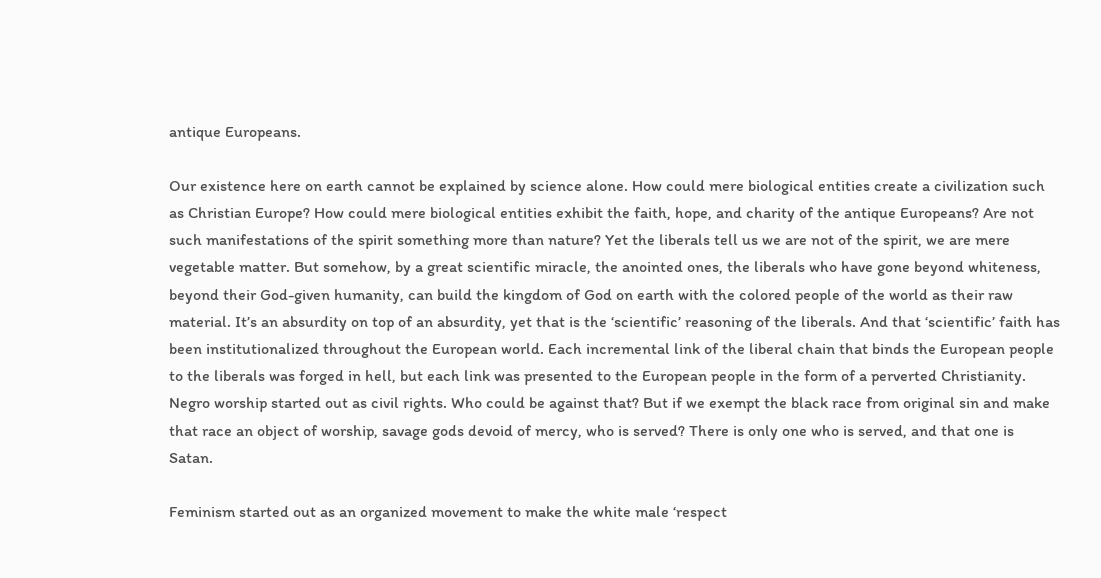antique Europeans.

Our existence here on earth cannot be explained by science alone. How could mere biological entities create a civilization such as Christian Europe? How could mere biological entities exhibit the faith, hope, and charity of the antique Europeans? Are not such manifestations of the spirit something more than nature? Yet the liberals tell us we are not of the spirit, we are mere vegetable matter. But somehow, by a great scientific miracle, the anointed ones, the liberals who have gone beyond whiteness, beyond their God-given humanity, can build the kingdom of God on earth with the colored people of the world as their raw material. It’s an absurdity on top of an absurdity, yet that is the ‘scientific’ reasoning of the liberals. And that ‘scientific’ faith has been institutionalized throughout the European world. Each incremental link of the liberal chain that binds the European people to the liberals was forged in hell, but each link was presented to the European people in the form of a perverted Christianity. Negro worship started out as civil rights. Who could be against that? But if we exempt the black race from original sin and make that race an object of worship, savage gods devoid of mercy, who is served? There is only one who is served, and that one is Satan.

Feminism started out as an organized movement to make the white male ‘respect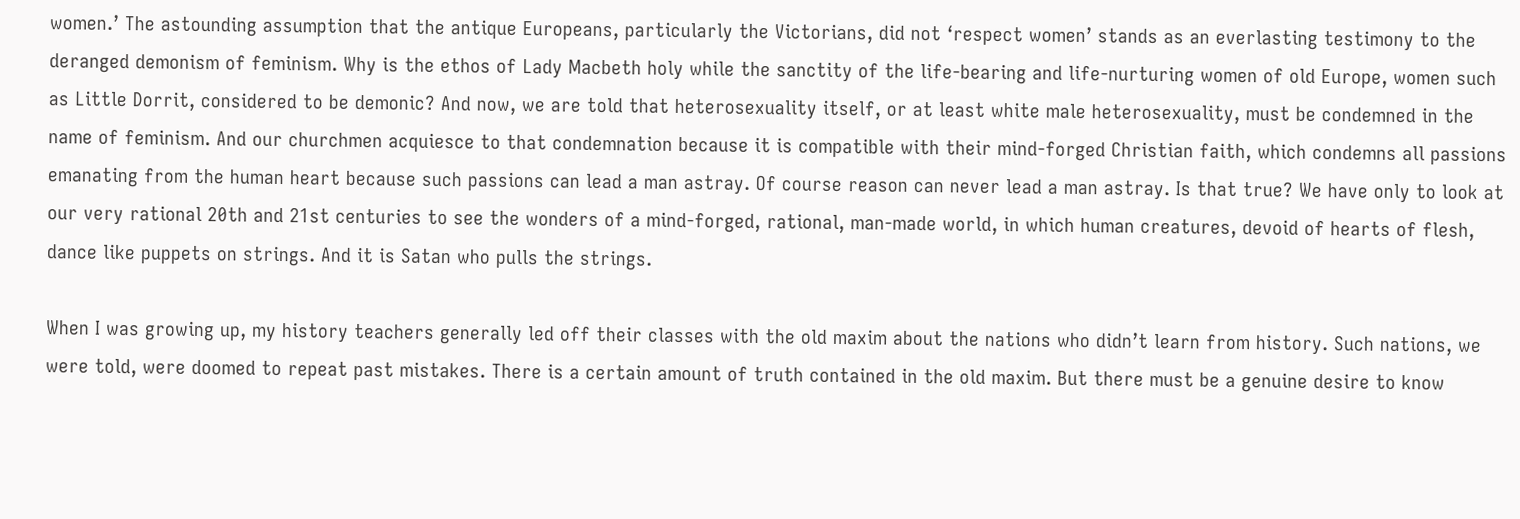women.’ The astounding assumption that the antique Europeans, particularly the Victorians, did not ‘respect women’ stands as an everlasting testimony to the deranged demonism of feminism. Why is the ethos of Lady Macbeth holy while the sanctity of the life-bearing and life-nurturing women of old Europe, women such as Little Dorrit, considered to be demonic? And now, we are told that heterosexuality itself, or at least white male heterosexuality, must be condemned in the name of feminism. And our churchmen acquiesce to that condemnation because it is compatible with their mind-forged Christian faith, which condemns all passions emanating from the human heart because such passions can lead a man astray. Of course reason can never lead a man astray. Is that true? We have only to look at our very rational 20th and 21st centuries to see the wonders of a mind-forged, rational, man-made world, in which human creatures, devoid of hearts of flesh, dance like puppets on strings. And it is Satan who pulls the strings.

When I was growing up, my history teachers generally led off their classes with the old maxim about the nations who didn’t learn from history. Such nations, we were told, were doomed to repeat past mistakes. There is a certain amount of truth contained in the old maxim. But there must be a genuine desire to know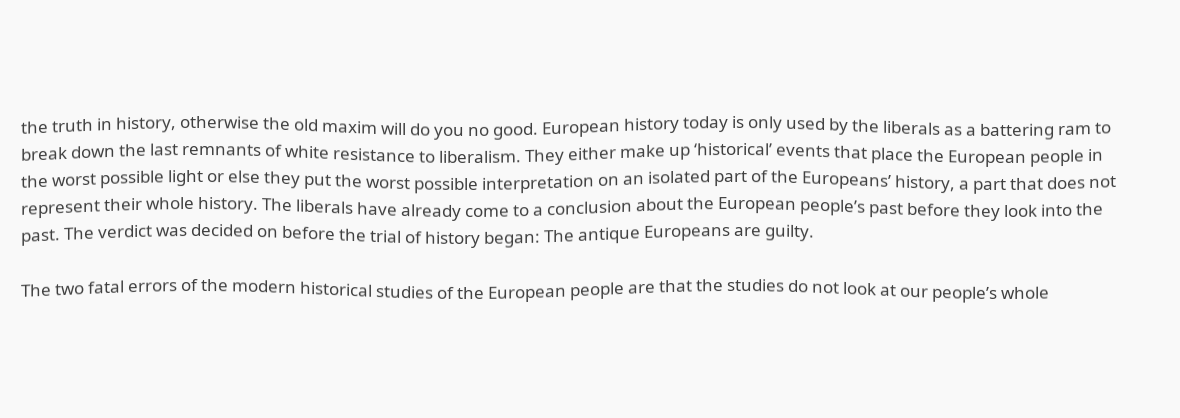the truth in history, otherwise the old maxim will do you no good. European history today is only used by the liberals as a battering ram to break down the last remnants of white resistance to liberalism. They either make up ‘historical’ events that place the European people in the worst possible light or else they put the worst possible interpretation on an isolated part of the Europeans’ history, a part that does not represent their whole history. The liberals have already come to a conclusion about the European people’s past before they look into the past. The verdict was decided on before the trial of history began: The antique Europeans are guilty.

The two fatal errors of the modern historical studies of the European people are that the studies do not look at our people’s whole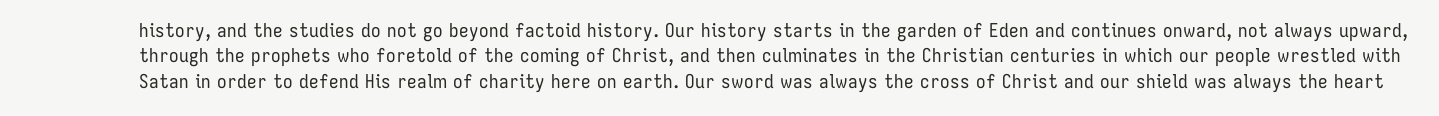history, and the studies do not go beyond factoid history. Our history starts in the garden of Eden and continues onward, not always upward, through the prophets who foretold of the coming of Christ, and then culminates in the Christian centuries in which our people wrestled with Satan in order to defend His realm of charity here on earth. Our sword was always the cross of Christ and our shield was always the heart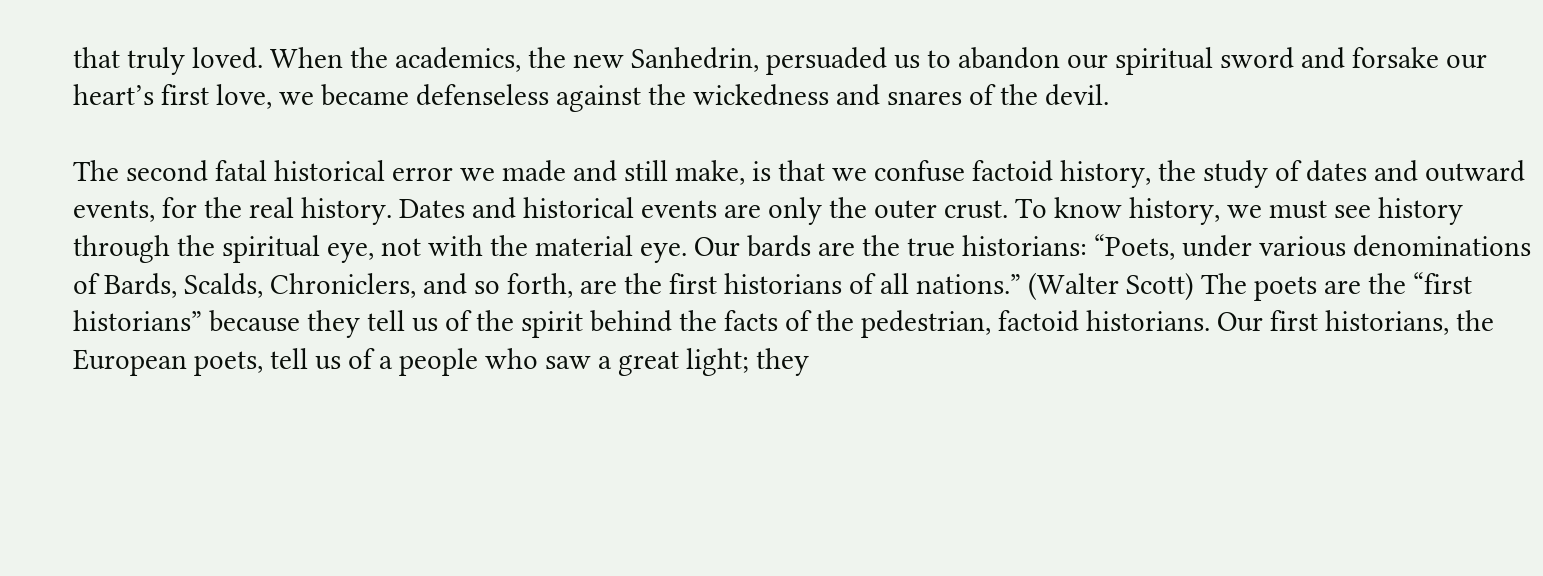that truly loved. When the academics, the new Sanhedrin, persuaded us to abandon our spiritual sword and forsake our heart’s first love, we became defenseless against the wickedness and snares of the devil.

The second fatal historical error we made and still make, is that we confuse factoid history, the study of dates and outward events, for the real history. Dates and historical events are only the outer crust. To know history, we must see history through the spiritual eye, not with the material eye. Our bards are the true historians: “Poets, under various denominations of Bards, Scalds, Chroniclers, and so forth, are the first historians of all nations.” (Walter Scott) The poets are the “first historians” because they tell us of the spirit behind the facts of the pedestrian, factoid historians. Our first historians, the European poets, tell us of a people who saw a great light; they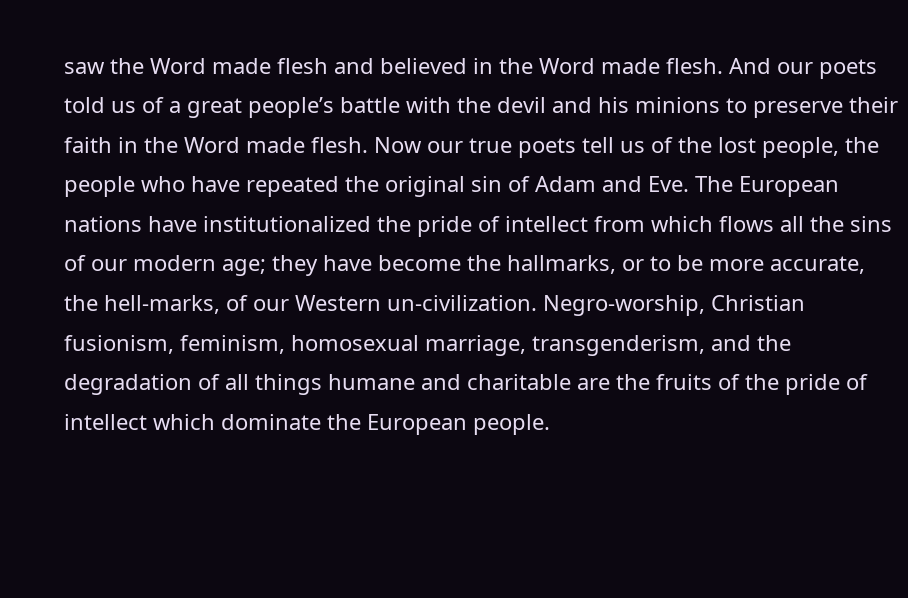saw the Word made flesh and believed in the Word made flesh. And our poets told us of a great people’s battle with the devil and his minions to preserve their faith in the Word made flesh. Now our true poets tell us of the lost people, the people who have repeated the original sin of Adam and Eve. The European nations have institutionalized the pride of intellect from which flows all the sins of our modern age; they have become the hallmarks, or to be more accurate, the hell-marks, of our Western un-civilization. Negro-worship, Christian fusionism, feminism, homosexual marriage, transgenderism, and the degradation of all things humane and charitable are the fruits of the pride of intellect which dominate the European people.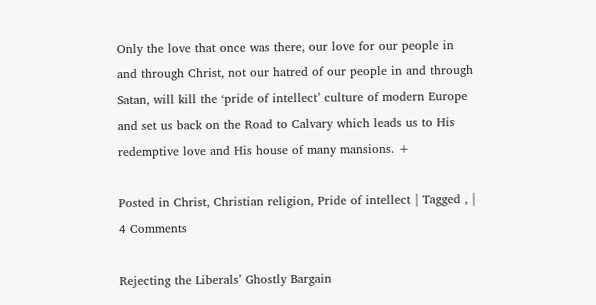Only the love that once was there, our love for our people in and through Christ, not our hatred of our people in and through Satan, will kill the ‘pride of intellect’ culture of modern Europe and set us back on the Road to Calvary which leads us to His redemptive love and His house of many mansions. +

Posted in Christ, Christian religion, Pride of intellect | Tagged , | 4 Comments

Rejecting the Liberals’ Ghostly Bargain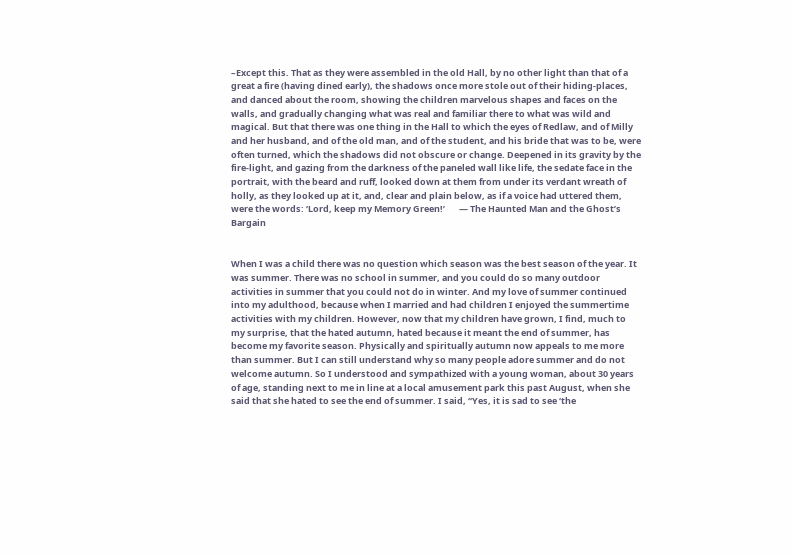–Except this. That as they were assembled in the old Hall, by no other light than that of a great a fire (having dined early), the shadows once more stole out of their hiding-places, and danced about the room, showing the children marvelous shapes and faces on the walls, and gradually changing what was real and familiar there to what was wild and magical. But that there was one thing in the Hall to which the eyes of Redlaw, and of Milly and her husband, and of the old man, and of the student, and his bride that was to be, were often turned, which the shadows did not obscure or change. Deepened in its gravity by the fire-light, and gazing from the darkness of the paneled wall like life, the sedate face in the portrait, with the beard and ruff, looked down at them from under its verdant wreath of holly, as they looked up at it, and, clear and plain below, as if a voice had uttered them, were the words: ‘Lord, keep my Memory Green!’       — The Haunted Man and the Ghost’s Bargain


When I was a child there was no question which season was the best season of the year. It was summer. There was no school in summer, and you could do so many outdoor activities in summer that you could not do in winter. And my love of summer continued into my adulthood, because when I married and had children I enjoyed the summertime activities with my children. However, now that my children have grown, I find, much to my surprise, that the hated autumn, hated because it meant the end of summer, has become my favorite season. Physically and spiritually autumn now appeals to me more than summer. But I can still understand why so many people adore summer and do not welcome autumn. So I understood and sympathized with a young woman, about 30 years of age, standing next to me in line at a local amusement park this past August, when she said that she hated to see the end of summer. I said, “Yes, it is sad to see ‘the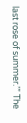last rose of summer.’” The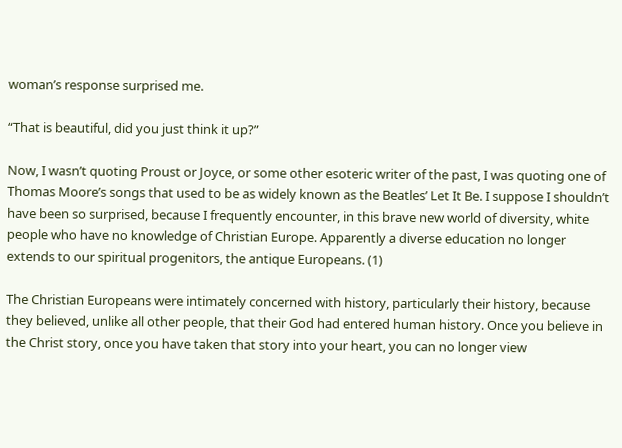woman’s response surprised me.

“That is beautiful, did you just think it up?”

Now, I wasn’t quoting Proust or Joyce, or some other esoteric writer of the past, I was quoting one of Thomas Moore’s songs that used to be as widely known as the Beatles’ Let It Be. I suppose I shouldn’t have been so surprised, because I frequently encounter, in this brave new world of diversity, white people who have no knowledge of Christian Europe. Apparently a diverse education no longer extends to our spiritual progenitors, the antique Europeans. (1)

The Christian Europeans were intimately concerned with history, particularly their history, because they believed, unlike all other people, that their God had entered human history. Once you believe in the Christ story, once you have taken that story into your heart, you can no longer view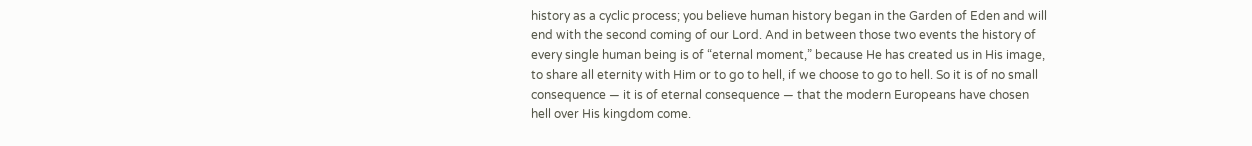history as a cyclic process; you believe human history began in the Garden of Eden and will end with the second coming of our Lord. And in between those two events the history of every single human being is of “eternal moment,” because He has created us in His image, to share all eternity with Him or to go to hell, if we choose to go to hell. So it is of no small consequence — it is of eternal consequence — that the modern Europeans have chosen hell over His kingdom come.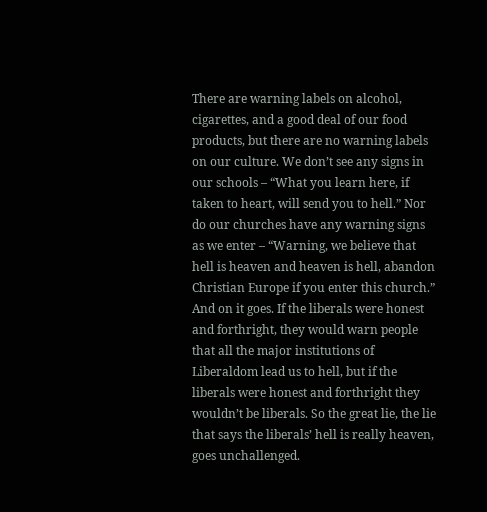There are warning labels on alcohol, cigarettes, and a good deal of our food products, but there are no warning labels on our culture. We don’t see any signs in our schools – “What you learn here, if taken to heart, will send you to hell.” Nor do our churches have any warning signs as we enter – “Warning, we believe that hell is heaven and heaven is hell, abandon Christian Europe if you enter this church.” And on it goes. If the liberals were honest and forthright, they would warn people that all the major institutions of Liberaldom lead us to hell, but if the liberals were honest and forthright they wouldn’t be liberals. So the great lie, the lie that says the liberals’ hell is really heaven, goes unchallenged.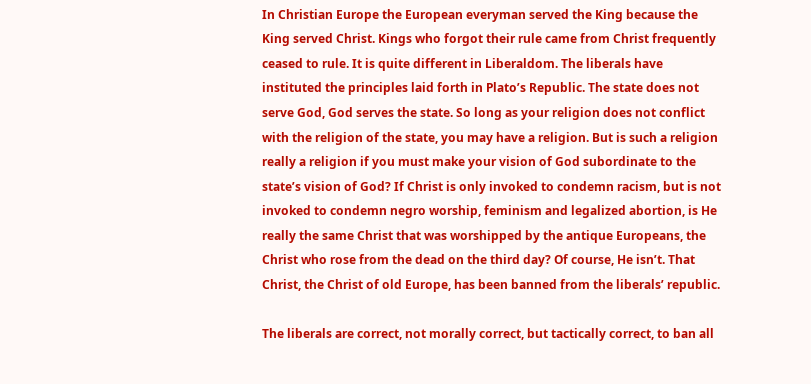In Christian Europe the European everyman served the King because the King served Christ. Kings who forgot their rule came from Christ frequently ceased to rule. It is quite different in Liberaldom. The liberals have instituted the principles laid forth in Plato’s Republic. The state does not serve God, God serves the state. So long as your religion does not conflict with the religion of the state, you may have a religion. But is such a religion really a religion if you must make your vision of God subordinate to the state’s vision of God? If Christ is only invoked to condemn racism, but is not invoked to condemn negro worship, feminism and legalized abortion, is He really the same Christ that was worshipped by the antique Europeans, the Christ who rose from the dead on the third day? Of course, He isn’t. That Christ, the Christ of old Europe, has been banned from the liberals’ republic.

The liberals are correct, not morally correct, but tactically correct, to ban all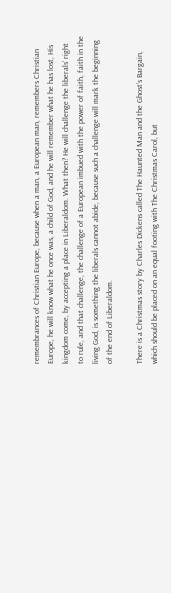remembrances of Christian Europe, because when a man, a European man, remembers Christian Europe, he will know what he once was, a child of God, and he will remember what he has lost, His kingdom come, by accepting a place in Liberaldom. What then? He will challenge the liberals’ right to rule, and that challenge, the challenge of a European imbued with the power of faith, faith in the living God, is something the liberals cannot abide, because such a challenge will mark the beginning of the end of Liberaldom.

There is a Christmas story by Charles Dickens called The Haunted Man and the Ghost’s Bargain, which should be placed on an equal footing with The Christmas Carol, but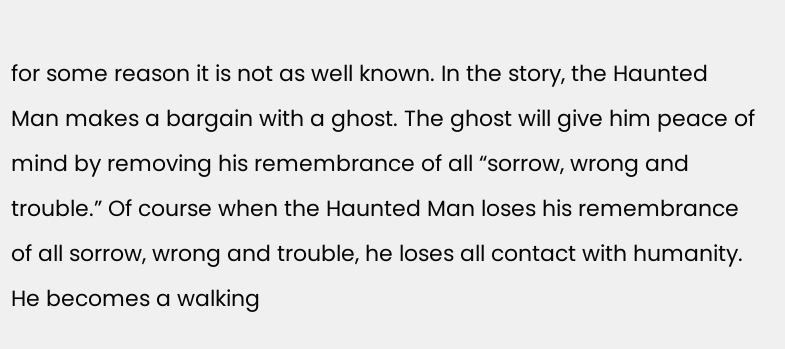for some reason it is not as well known. In the story, the Haunted Man makes a bargain with a ghost. The ghost will give him peace of mind by removing his remembrance of all “sorrow, wrong and trouble.” Of course when the Haunted Man loses his remembrance of all sorrow, wrong and trouble, he loses all contact with humanity. He becomes a walking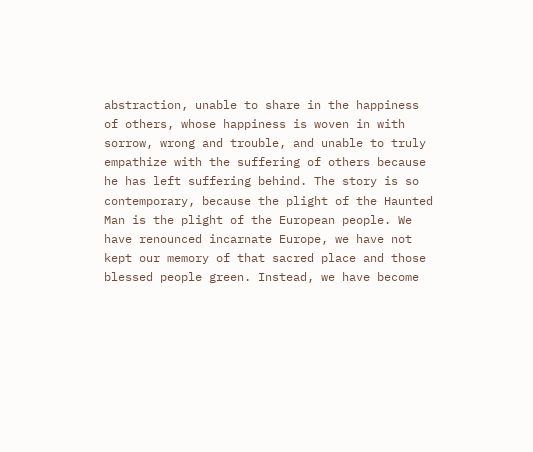abstraction, unable to share in the happiness of others, whose happiness is woven in with sorrow, wrong and trouble, and unable to truly empathize with the suffering of others because he has left suffering behind. The story is so contemporary, because the plight of the Haunted Man is the plight of the European people. We have renounced incarnate Europe, we have not kept our memory of that sacred place and those blessed people green. Instead, we have become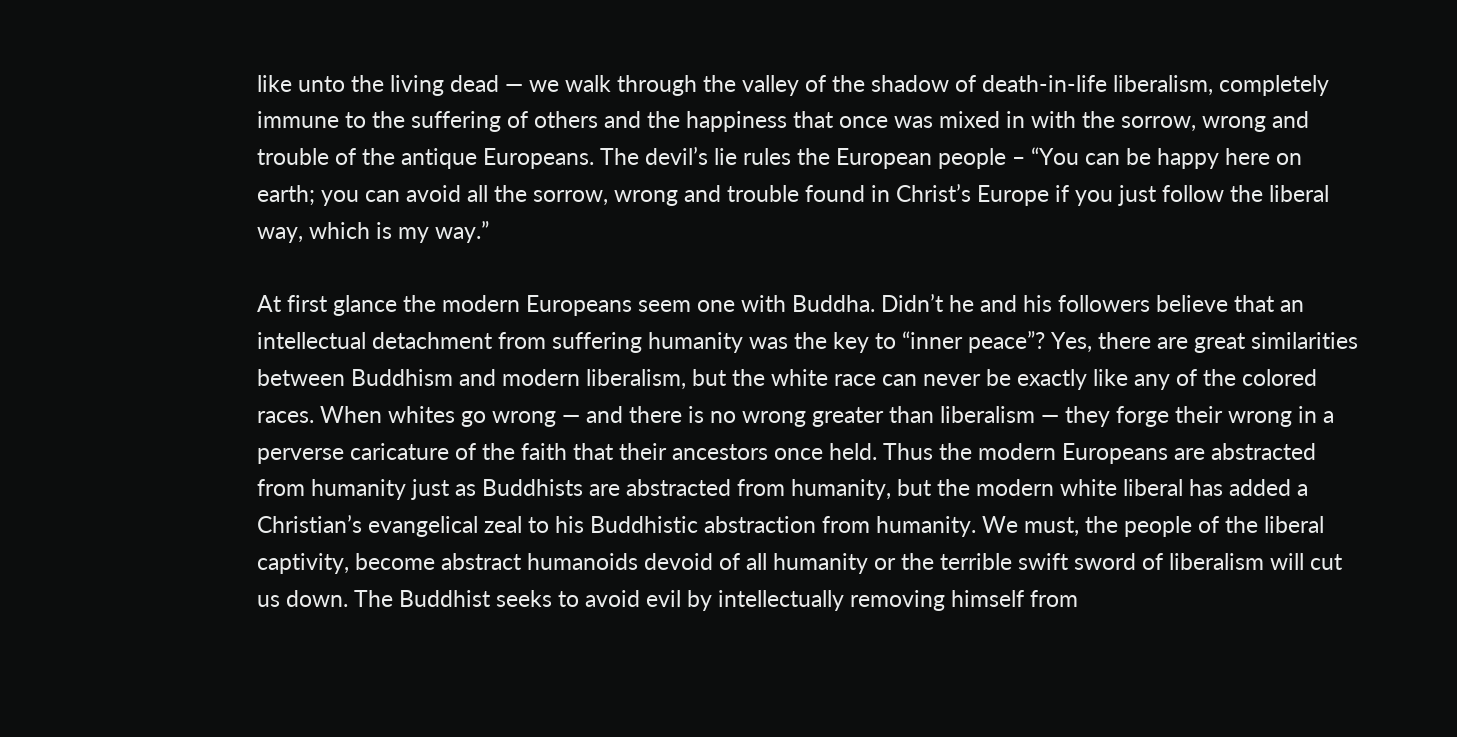like unto the living dead — we walk through the valley of the shadow of death-in-life liberalism, completely immune to the suffering of others and the happiness that once was mixed in with the sorrow, wrong and trouble of the antique Europeans. The devil’s lie rules the European people – “You can be happy here on earth; you can avoid all the sorrow, wrong and trouble found in Christ’s Europe if you just follow the liberal way, which is my way.”

At first glance the modern Europeans seem one with Buddha. Didn’t he and his followers believe that an intellectual detachment from suffering humanity was the key to “inner peace”? Yes, there are great similarities between Buddhism and modern liberalism, but the white race can never be exactly like any of the colored races. When whites go wrong — and there is no wrong greater than liberalism — they forge their wrong in a perverse caricature of the faith that their ancestors once held. Thus the modern Europeans are abstracted from humanity just as Buddhists are abstracted from humanity, but the modern white liberal has added a Christian’s evangelical zeal to his Buddhistic abstraction from humanity. We must, the people of the liberal captivity, become abstract humanoids devoid of all humanity or the terrible swift sword of liberalism will cut us down. The Buddhist seeks to avoid evil by intellectually removing himself from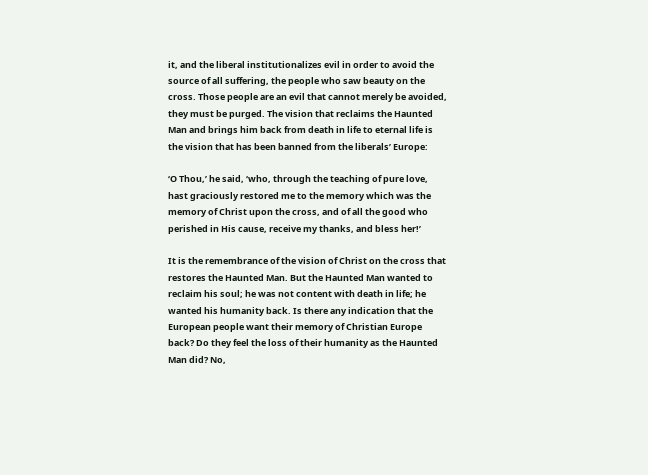it, and the liberal institutionalizes evil in order to avoid the source of all suffering, the people who saw beauty on the cross. Those people are an evil that cannot merely be avoided, they must be purged. The vision that reclaims the Haunted Man and brings him back from death in life to eternal life is the vision that has been banned from the liberals’ Europe:

‘O Thou,’ he said, ‘who, through the teaching of pure love, hast graciously restored me to the memory which was the memory of Christ upon the cross, and of all the good who perished in His cause, receive my thanks, and bless her!’

It is the remembrance of the vision of Christ on the cross that restores the Haunted Man. But the Haunted Man wanted to reclaim his soul; he was not content with death in life; he wanted his humanity back. Is there any indication that the European people want their memory of Christian Europe back? Do they feel the loss of their humanity as the Haunted Man did? No,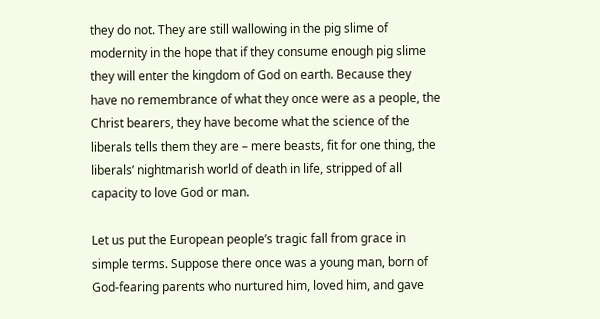they do not. They are still wallowing in the pig slime of modernity in the hope that if they consume enough pig slime they will enter the kingdom of God on earth. Because they have no remembrance of what they once were as a people, the Christ bearers, they have become what the science of the liberals tells them they are – mere beasts, fit for one thing, the liberals’ nightmarish world of death in life, stripped of all capacity to love God or man.

Let us put the European people’s tragic fall from grace in simple terms. Suppose there once was a young man, born of God-fearing parents who nurtured him, loved him, and gave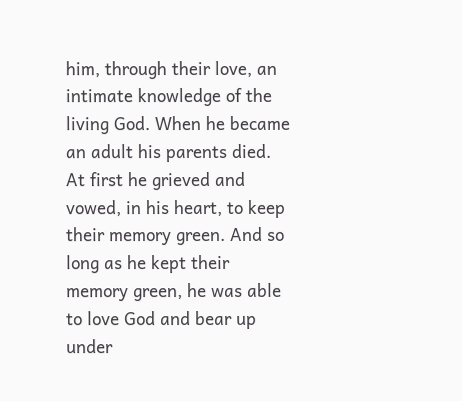him, through their love, an intimate knowledge of the living God. When he became an adult his parents died. At first he grieved and vowed, in his heart, to keep their memory green. And so long as he kept their memory green, he was able to love God and bear up under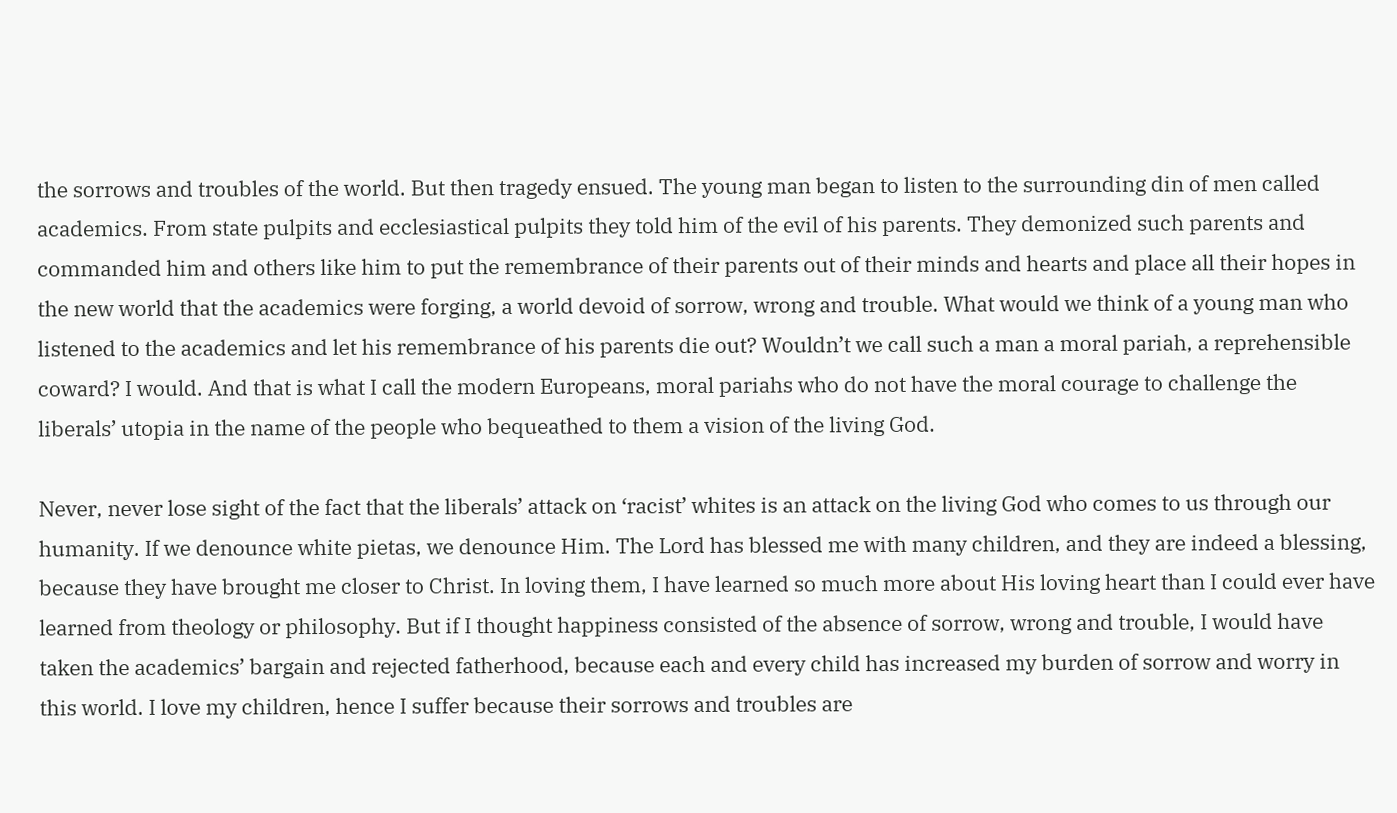the sorrows and troubles of the world. But then tragedy ensued. The young man began to listen to the surrounding din of men called academics. From state pulpits and ecclesiastical pulpits they told him of the evil of his parents. They demonized such parents and commanded him and others like him to put the remembrance of their parents out of their minds and hearts and place all their hopes in the new world that the academics were forging, a world devoid of sorrow, wrong and trouble. What would we think of a young man who listened to the academics and let his remembrance of his parents die out? Wouldn’t we call such a man a moral pariah, a reprehensible coward? I would. And that is what I call the modern Europeans, moral pariahs who do not have the moral courage to challenge the liberals’ utopia in the name of the people who bequeathed to them a vision of the living God.

Never, never lose sight of the fact that the liberals’ attack on ‘racist’ whites is an attack on the living God who comes to us through our humanity. If we denounce white pietas, we denounce Him. The Lord has blessed me with many children, and they are indeed a blessing, because they have brought me closer to Christ. In loving them, I have learned so much more about His loving heart than I could ever have learned from theology or philosophy. But if I thought happiness consisted of the absence of sorrow, wrong and trouble, I would have taken the academics’ bargain and rejected fatherhood, because each and every child has increased my burden of sorrow and worry in this world. I love my children, hence I suffer because their sorrows and troubles are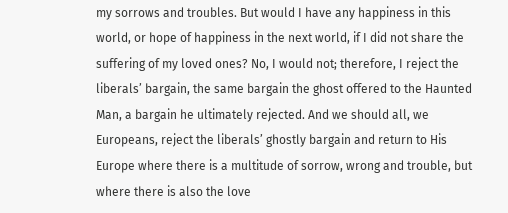my sorrows and troubles. But would I have any happiness in this world, or hope of happiness in the next world, if I did not share the suffering of my loved ones? No, I would not; therefore, I reject the liberals’ bargain, the same bargain the ghost offered to the Haunted Man, a bargain he ultimately rejected. And we should all, we Europeans, reject the liberals’ ghostly bargain and return to His Europe where there is a multitude of sorrow, wrong and trouble, but where there is also the love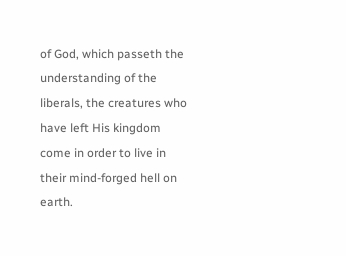of God, which passeth the understanding of the liberals, the creatures who have left His kingdom come in order to live in their mind-forged hell on earth.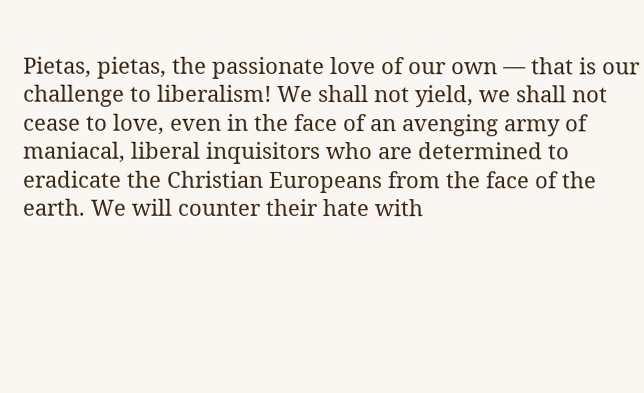Pietas, pietas, the passionate love of our own — that is our challenge to liberalism! We shall not yield, we shall not cease to love, even in the face of an avenging army of maniacal, liberal inquisitors who are determined to eradicate the Christian Europeans from the face of the earth. We will counter their hate with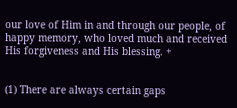our love of Him in and through our people, of happy memory, who loved much and received His forgiveness and His blessing. +


(1) There are always certain gaps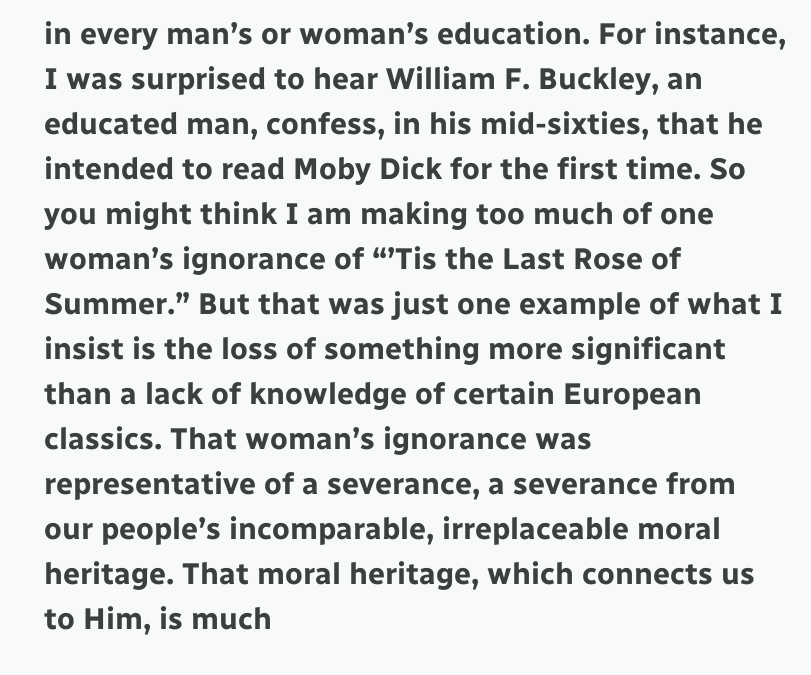in every man’s or woman’s education. For instance, I was surprised to hear William F. Buckley, an educated man, confess, in his mid-sixties, that he intended to read Moby Dick for the first time. So you might think I am making too much of one woman’s ignorance of “’Tis the Last Rose of Summer.” But that was just one example of what I insist is the loss of something more significant than a lack of knowledge of certain European classics. That woman’s ignorance was representative of a severance, a severance from our people’s incomparable, irreplaceable moral heritage. That moral heritage, which connects us to Him, is much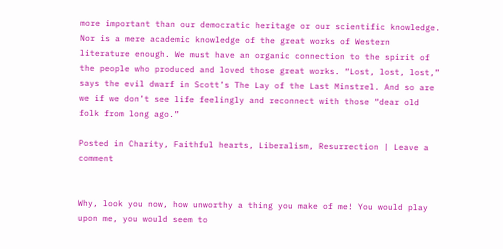more important than our democratic heritage or our scientific knowledge. Nor is a mere academic knowledge of the great works of Western literature enough. We must have an organic connection to the spirit of the people who produced and loved those great works. “Lost, lost, lost,” says the evil dwarf in Scott’s The Lay of the Last Minstrel. And so are we if we don’t see life feelingly and reconnect with those “dear old folk from long ago.”

Posted in Charity, Faithful hearts, Liberalism, Resurrection | Leave a comment


Why, look you now, how unworthy a thing you make of me! You would play upon me, you would seem to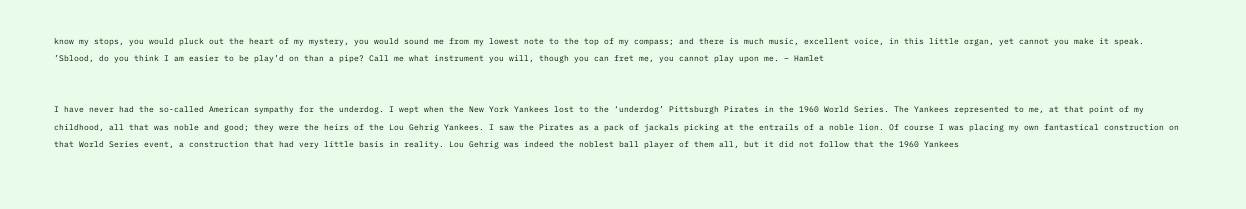know my stops, you would pluck out the heart of my mystery, you would sound me from my lowest note to the top of my compass; and there is much music, excellent voice, in this little organ, yet cannot you make it speak. ’Sblood, do you think I am easier to be play’d on than a pipe? Call me what instrument you will, though you can fret me, you cannot play upon me. – Hamlet


I have never had the so-called American sympathy for the underdog. I wept when the New York Yankees lost to the ‘underdog’ Pittsburgh Pirates in the 1960 World Series. The Yankees represented to me, at that point of my childhood, all that was noble and good; they were the heirs of the Lou Gehrig Yankees. I saw the Pirates as a pack of jackals picking at the entrails of a noble lion. Of course I was placing my own fantastical construction on that World Series event, a construction that had very little basis in reality. Lou Gehrig was indeed the noblest ball player of them all, but it did not follow that the 1960 Yankees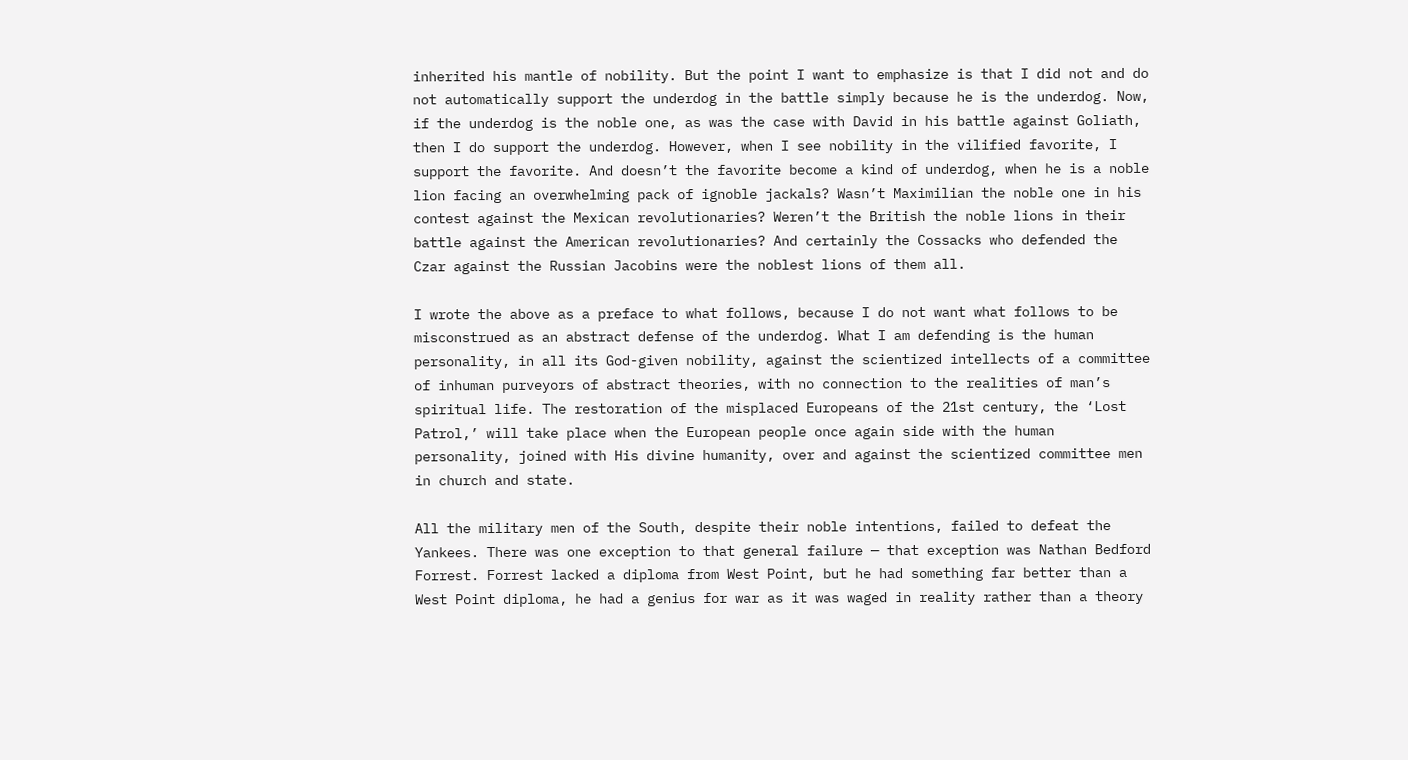inherited his mantle of nobility. But the point I want to emphasize is that I did not and do not automatically support the underdog in the battle simply because he is the underdog. Now, if the underdog is the noble one, as was the case with David in his battle against Goliath, then I do support the underdog. However, when I see nobility in the vilified favorite, I support the favorite. And doesn’t the favorite become a kind of underdog, when he is a noble lion facing an overwhelming pack of ignoble jackals? Wasn’t Maximilian the noble one in his contest against the Mexican revolutionaries? Weren’t the British the noble lions in their battle against the American revolutionaries? And certainly the Cossacks who defended the Czar against the Russian Jacobins were the noblest lions of them all.

I wrote the above as a preface to what follows, because I do not want what follows to be misconstrued as an abstract defense of the underdog. What I am defending is the human personality, in all its God-given nobility, against the scientized intellects of a committee of inhuman purveyors of abstract theories, with no connection to the realities of man’s spiritual life. The restoration of the misplaced Europeans of the 21st century, the ‘Lost Patrol,’ will take place when the European people once again side with the human personality, joined with His divine humanity, over and against the scientized committee men in church and state.

All the military men of the South, despite their noble intentions, failed to defeat the Yankees. There was one exception to that general failure — that exception was Nathan Bedford Forrest. Forrest lacked a diploma from West Point, but he had something far better than a West Point diploma, he had a genius for war as it was waged in reality rather than a theory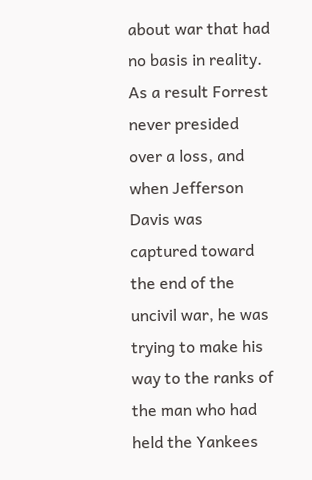about war that had no basis in reality. As a result Forrest never presided over a loss, and when Jefferson Davis was captured toward the end of the uncivil war, he was trying to make his way to the ranks of the man who had held the Yankees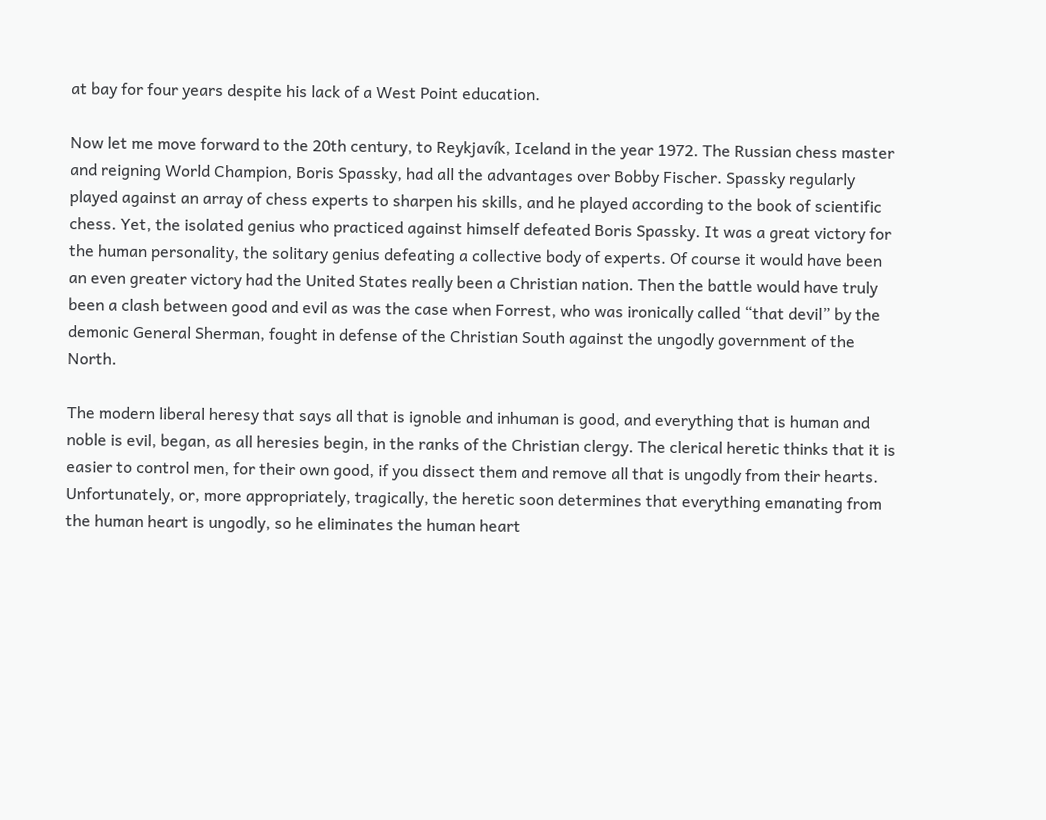at bay for four years despite his lack of a West Point education.

Now let me move forward to the 20th century, to Reykjavík, Iceland in the year 1972. The Russian chess master and reigning World Champion, Boris Spassky, had all the advantages over Bobby Fischer. Spassky regularly played against an array of chess experts to sharpen his skills, and he played according to the book of scientific chess. Yet, the isolated genius who practiced against himself defeated Boris Spassky. It was a great victory for the human personality, the solitary genius defeating a collective body of experts. Of course it would have been an even greater victory had the United States really been a Christian nation. Then the battle would have truly been a clash between good and evil as was the case when Forrest, who was ironically called “that devil” by the demonic General Sherman, fought in defense of the Christian South against the ungodly government of the North.

The modern liberal heresy that says all that is ignoble and inhuman is good, and everything that is human and noble is evil, began, as all heresies begin, in the ranks of the Christian clergy. The clerical heretic thinks that it is easier to control men, for their own good, if you dissect them and remove all that is ungodly from their hearts. Unfortunately, or, more appropriately, tragically, the heretic soon determines that everything emanating from the human heart is ungodly, so he eliminates the human heart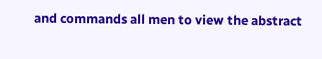and commands all men to view the abstract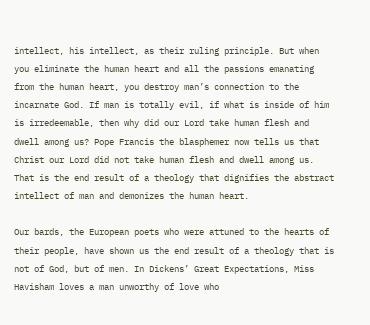intellect, his intellect, as their ruling principle. But when you eliminate the human heart and all the passions emanating from the human heart, you destroy man’s connection to the incarnate God. If man is totally evil, if what is inside of him is irredeemable, then why did our Lord take human flesh and dwell among us? Pope Francis the blasphemer now tells us that Christ our Lord did not take human flesh and dwell among us. That is the end result of a theology that dignifies the abstract intellect of man and demonizes the human heart.

Our bards, the European poets who were attuned to the hearts of their people, have shown us the end result of a theology that is not of God, but of men. In Dickens’ Great Expectations, Miss Havisham loves a man unworthy of love who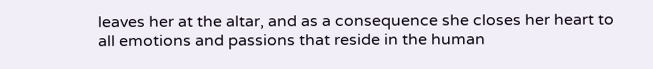leaves her at the altar, and as a consequence she closes her heart to all emotions and passions that reside in the human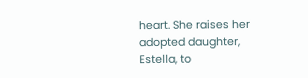heart. She raises her adopted daughter, Estella, to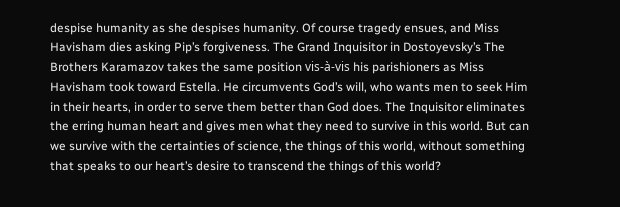despise humanity as she despises humanity. Of course tragedy ensues, and Miss Havisham dies asking Pip’s forgiveness. The Grand Inquisitor in Dostoyevsky’s The Brothers Karamazov takes the same position vis-à-vis his parishioners as Miss Havisham took toward Estella. He circumvents God’s will, who wants men to seek Him in their hearts, in order to serve them better than God does. The Inquisitor eliminates the erring human heart and gives men what they need to survive in this world. But can we survive with the certainties of science, the things of this world, without something that speaks to our heart’s desire to transcend the things of this world?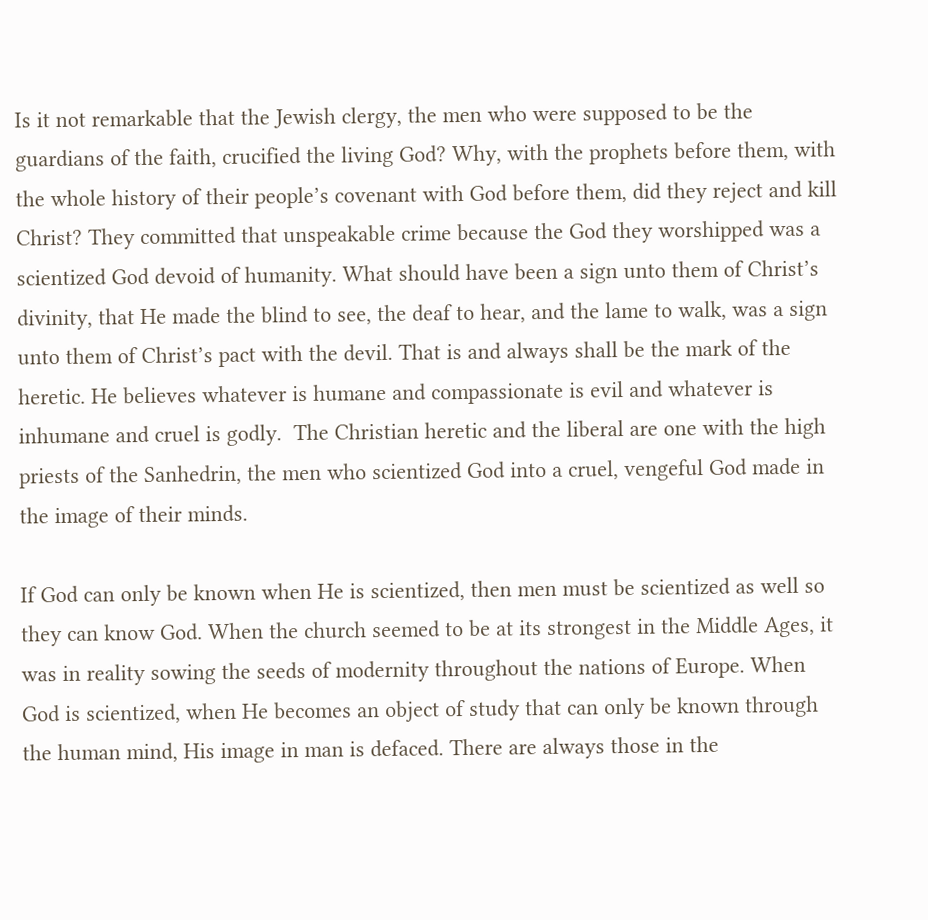Is it not remarkable that the Jewish clergy, the men who were supposed to be the guardians of the faith, crucified the living God? Why, with the prophets before them, with the whole history of their people’s covenant with God before them, did they reject and kill Christ? They committed that unspeakable crime because the God they worshipped was a scientized God devoid of humanity. What should have been a sign unto them of Christ’s divinity, that He made the blind to see, the deaf to hear, and the lame to walk, was a sign unto them of Christ’s pact with the devil. That is and always shall be the mark of the heretic. He believes whatever is humane and compassionate is evil and whatever is inhumane and cruel is godly.  The Christian heretic and the liberal are one with the high priests of the Sanhedrin, the men who scientized God into a cruel, vengeful God made in the image of their minds.

If God can only be known when He is scientized, then men must be scientized as well so they can know God. When the church seemed to be at its strongest in the Middle Ages, it was in reality sowing the seeds of modernity throughout the nations of Europe. When God is scientized, when He becomes an object of study that can only be known through the human mind, His image in man is defaced. There are always those in the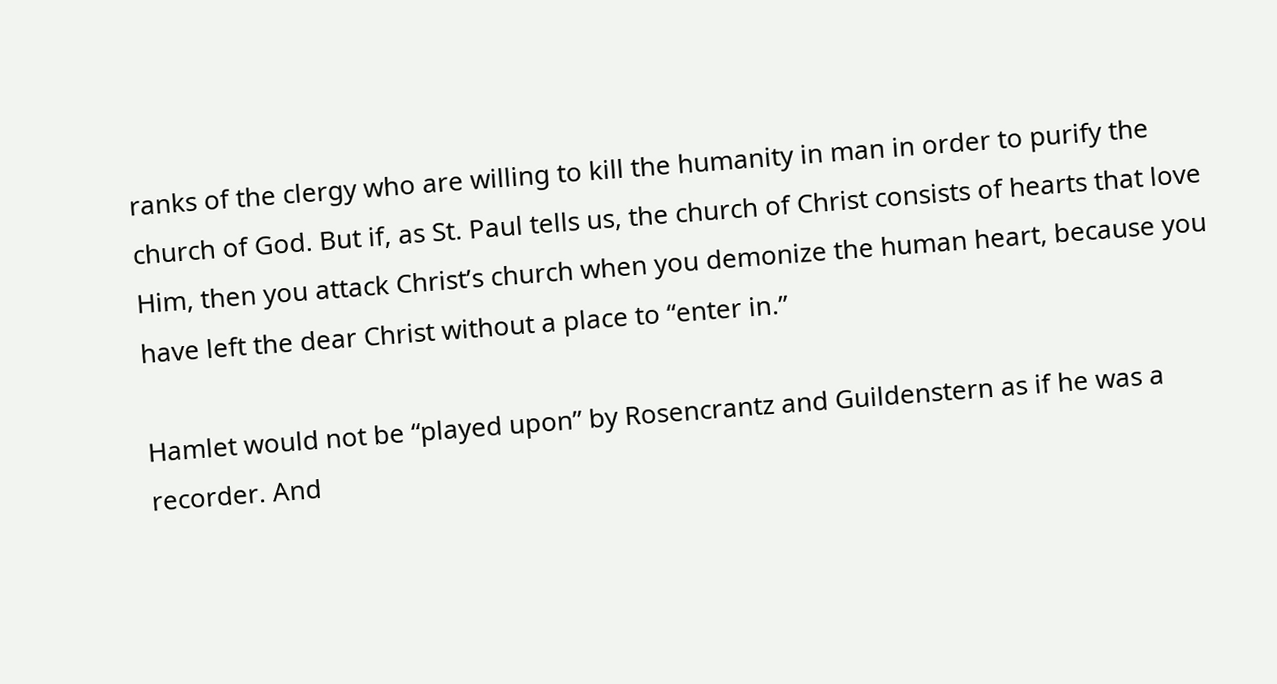ranks of the clergy who are willing to kill the humanity in man in order to purify the church of God. But if, as St. Paul tells us, the church of Christ consists of hearts that love Him, then you attack Christ’s church when you demonize the human heart, because you have left the dear Christ without a place to “enter in.”

Hamlet would not be “played upon” by Rosencrantz and Guildenstern as if he was a recorder. And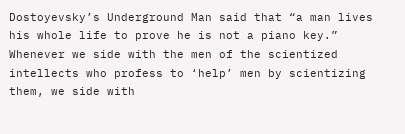Dostoyevsky’s Underground Man said that “a man lives his whole life to prove he is not a piano key.” Whenever we side with the men of the scientized intellects who profess to ‘help’ men by scientizing them, we side with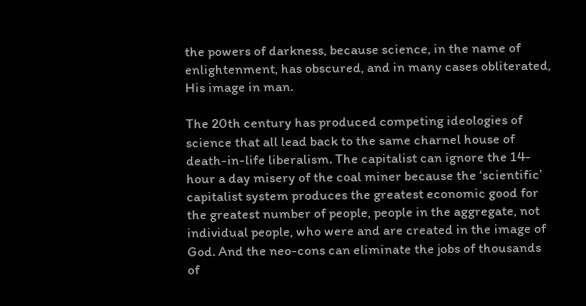the powers of darkness, because science, in the name of enlightenment, has obscured, and in many cases obliterated, His image in man.

The 20th century has produced competing ideologies of science that all lead back to the same charnel house of death-in-life liberalism. The capitalist can ignore the 14-hour a day misery of the coal miner because the ‘scientific’ capitalist system produces the greatest economic good for the greatest number of people, people in the aggregate, not individual people, who were and are created in the image of God. And the neo-cons can eliminate the jobs of thousands of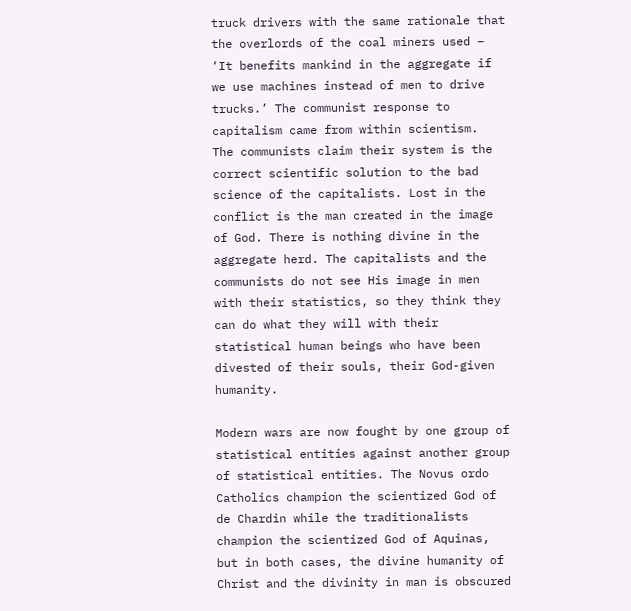truck drivers with the same rationale that the overlords of the coal miners used – ‘It benefits mankind in the aggregate if we use machines instead of men to drive trucks.’ The communist response to capitalism came from within scientism.  The communists claim their system is the correct scientific solution to the bad science of the capitalists. Lost in the conflict is the man created in the image of God. There is nothing divine in the aggregate herd. The capitalists and the communists do not see His image in men with their statistics, so they think they can do what they will with their statistical human beings who have been divested of their souls, their God-given humanity.

Modern wars are now fought by one group of statistical entities against another group of statistical entities. The Novus ordo Catholics champion the scientized God of de Chardin while the traditionalists champion the scientized God of Aquinas, but in both cases, the divine humanity of Christ and the divinity in man is obscured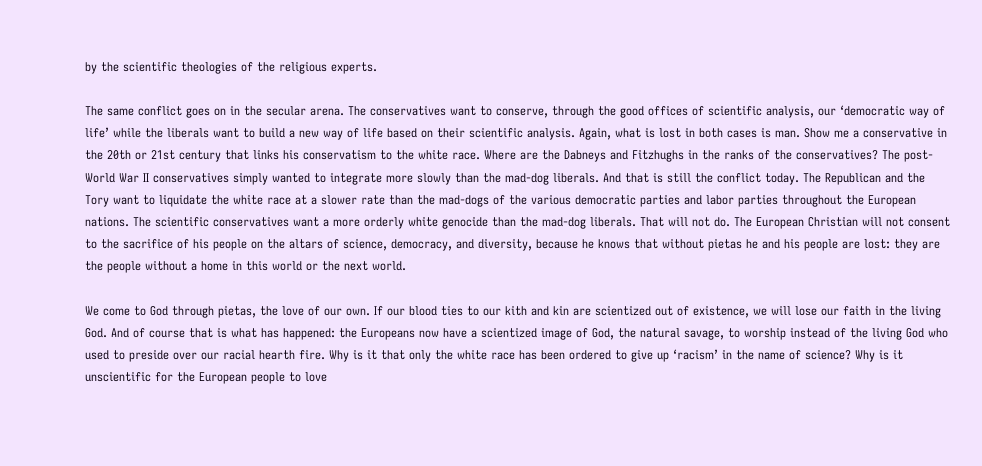by the scientific theologies of the religious experts.

The same conflict goes on in the secular arena. The conservatives want to conserve, through the good offices of scientific analysis, our ‘democratic way of life’ while the liberals want to build a new way of life based on their scientific analysis. Again, what is lost in both cases is man. Show me a conservative in the 20th or 21st century that links his conservatism to the white race. Where are the Dabneys and Fitzhughs in the ranks of the conservatives? The post-World War II conservatives simply wanted to integrate more slowly than the mad-dog liberals. And that is still the conflict today. The Republican and the Tory want to liquidate the white race at a slower rate than the mad-dogs of the various democratic parties and labor parties throughout the European nations. The scientific conservatives want a more orderly white genocide than the mad-dog liberals. That will not do. The European Christian will not consent to the sacrifice of his people on the altars of science, democracy, and diversity, because he knows that without pietas he and his people are lost: they are the people without a home in this world or the next world.

We come to God through pietas, the love of our own. If our blood ties to our kith and kin are scientized out of existence, we will lose our faith in the living God. And of course that is what has happened: the Europeans now have a scientized image of God, the natural savage, to worship instead of the living God who used to preside over our racial hearth fire. Why is it that only the white race has been ordered to give up ‘racism’ in the name of science? Why is it unscientific for the European people to love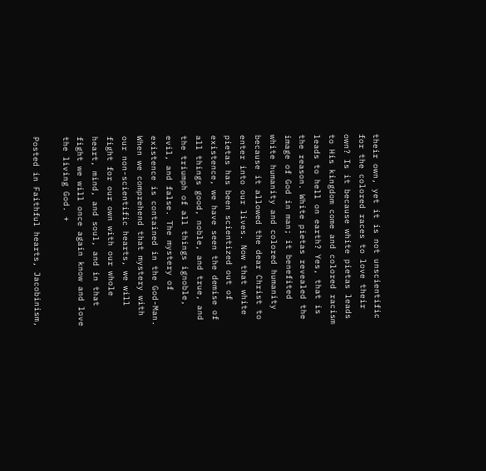their own, yet it is not unscientific for the colored races to love their own? Is it because white pietas leads to His kingdom come and colored racism leads to hell on earth? Yes, that is the reason. White pietas revealed the image of God in man; it benefited white humanity and colored humanity because it allowed the dear Christ to enter into our lives. Now that white pietas has been scientized out of existence, we have seen the demise of all things good, noble, and true, and the triumph of all things ignoble, evil, and false. The mystery of existence is contained in the God-Man. When we comprehend that mystery with our non-scientific hearts, we will fight for our own with our whole heart, mind, and soul, and in that fight we will once again know and love the living God. +

Posted in Faithful hearts, Jacobinism,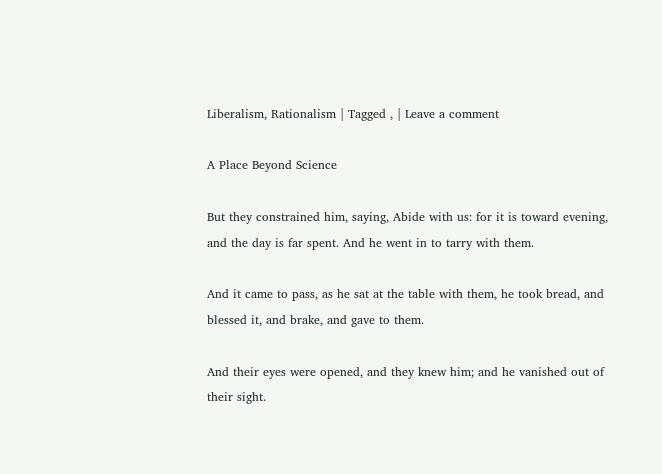Liberalism, Rationalism | Tagged , | Leave a comment

A Place Beyond Science

But they constrained him, saying, Abide with us: for it is toward evening, and the day is far spent. And he went in to tarry with them.

And it came to pass, as he sat at the table with them, he took bread, and blessed it, and brake, and gave to them.

And their eyes were opened, and they knew him; and he vanished out of their sight.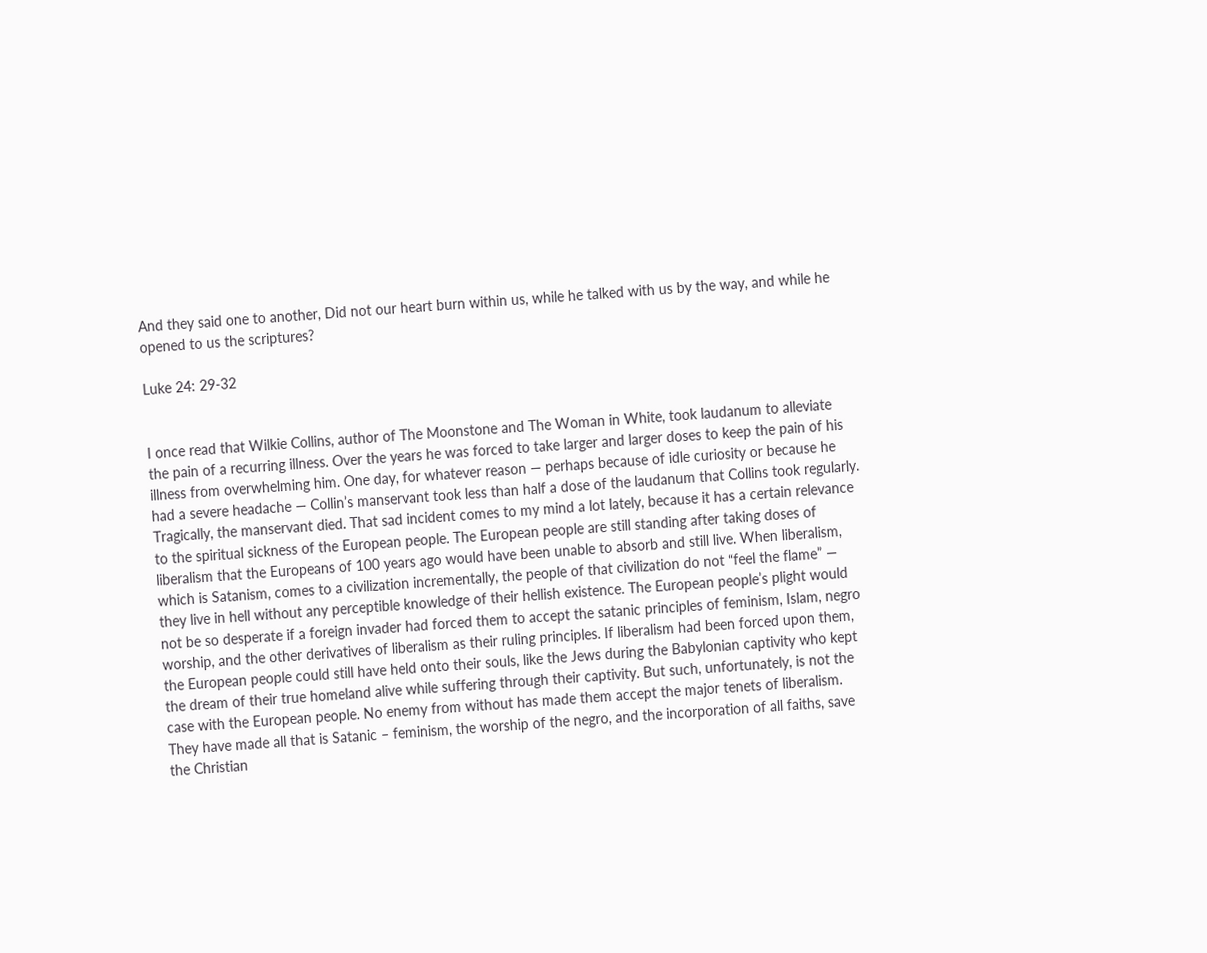And they said one to another, Did not our heart burn within us, while he talked with us by the way, and while he opened to us the scriptures?

Luke 24: 29-32


I once read that Wilkie Collins, author of The Moonstone and The Woman in White, took laudanum to alleviate the pain of a recurring illness. Over the years he was forced to take larger and larger doses to keep the pain of his illness from overwhelming him. One day, for whatever reason — perhaps because of idle curiosity or because he had a severe headache — Collin’s manservant took less than half a dose of the laudanum that Collins took regularly. Tragically, the manservant died. That sad incident comes to my mind a lot lately, because it has a certain relevance to the spiritual sickness of the European people. The European people are still standing after taking doses of liberalism that the Europeans of 100 years ago would have been unable to absorb and still live. When liberalism, which is Satanism, comes to a civilization incrementally, the people of that civilization do not “feel the flame” — they live in hell without any perceptible knowledge of their hellish existence. The European people’s plight would not be so desperate if a foreign invader had forced them to accept the satanic principles of feminism, Islam, negro worship, and the other derivatives of liberalism as their ruling principles. If liberalism had been forced upon them, the European people could still have held onto their souls, like the Jews during the Babylonian captivity who kept the dream of their true homeland alive while suffering through their captivity. But such, unfortunately, is not the case with the European people. No enemy from without has made them accept the major tenets of liberalism. They have made all that is Satanic – feminism, the worship of the negro, and the incorporation of all faiths, save the Christian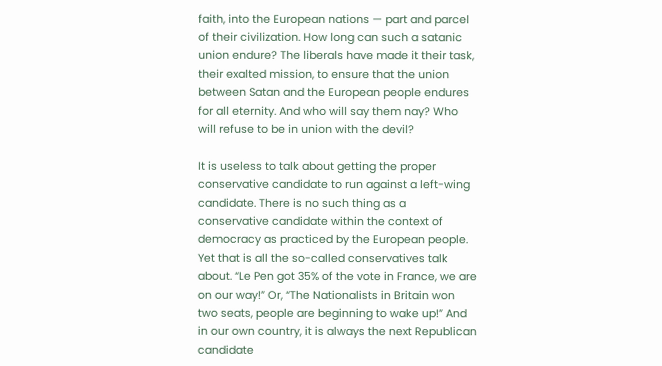faith, into the European nations — part and parcel of their civilization. How long can such a satanic union endure? The liberals have made it their task, their exalted mission, to ensure that the union between Satan and the European people endures for all eternity. And who will say them nay? Who will refuse to be in union with the devil?

It is useless to talk about getting the proper conservative candidate to run against a left-wing candidate. There is no such thing as a conservative candidate within the context of democracy as practiced by the European people. Yet that is all the so-called conservatives talk about. “Le Pen got 35% of the vote in France, we are on our way!” Or, “The Nationalists in Britain won two seats, people are beginning to wake up!” And in our own country, it is always the next Republican candidate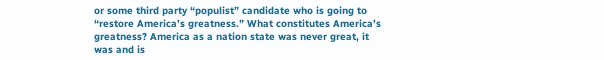or some third party “populist” candidate who is going to “restore America’s greatness.” What constitutes America’s greatness? America as a nation state was never great, it was and is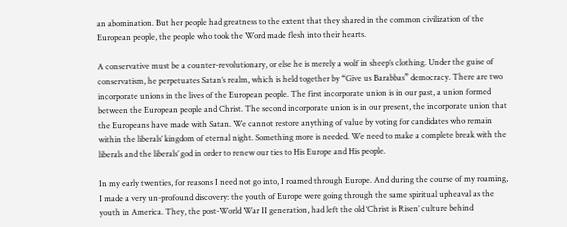an abomination. But her people had greatness to the extent that they shared in the common civilization of the European people, the people who took the Word made flesh into their hearts.

A conservative must be a counter-revolutionary, or else he is merely a wolf in sheep’s clothing. Under the guise of conservatism, he perpetuates Satan’s realm, which is held together by “Give us Barabbas” democracy. There are two incorporate unions in the lives of the European people. The first incorporate union is in our past, a union formed between the European people and Christ. The second incorporate union is in our present, the incorporate union that the Europeans have made with Satan. We cannot restore anything of value by voting for candidates who remain within the liberals’ kingdom of eternal night. Something more is needed. We need to make a complete break with the liberals and the liberals’ god in order to renew our ties to His Europe and His people.

In my early twenties, for reasons I need not go into, I roamed through Europe. And during the course of my roaming, I made a very un-profound discovery: the youth of Europe were going through the same spiritual upheaval as the youth in America. They, the post-World War II generation, had left the old ‘Christ is Risen’ culture behind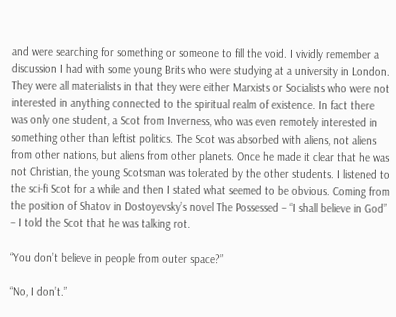and were searching for something or someone to fill the void. I vividly remember a discussion I had with some young Brits who were studying at a university in London. They were all materialists in that they were either Marxists or Socialists who were not interested in anything connected to the spiritual realm of existence. In fact there was only one student, a Scot from Inverness, who was even remotely interested in something other than leftist politics. The Scot was absorbed with aliens, not aliens from other nations, but aliens from other planets. Once he made it clear that he was not Christian, the young Scotsman was tolerated by the other students. I listened to the sci-fi Scot for a while and then I stated what seemed to be obvious. Coming from the position of Shatov in Dostoyevsky’s novel The Possessed – “I shall believe in God” – I told the Scot that he was talking rot.

“You don’t believe in people from outer space?”

“No, I don’t.”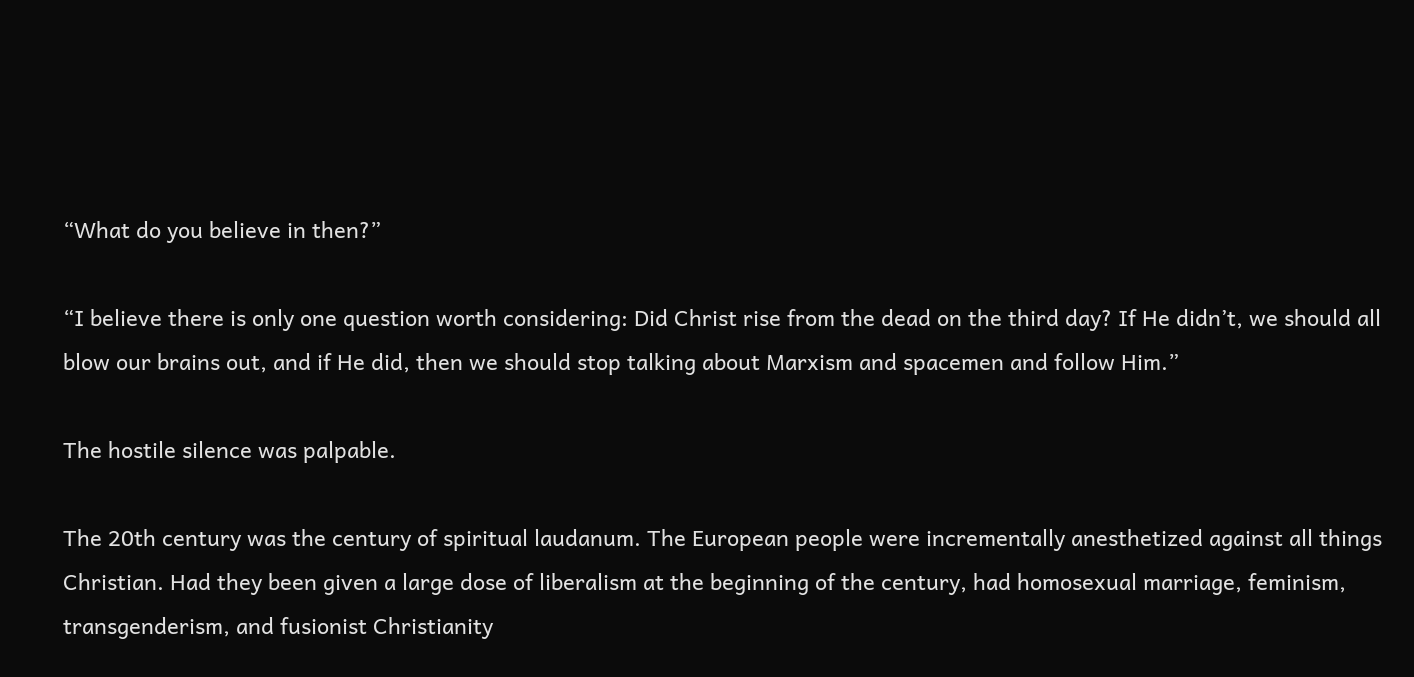“What do you believe in then?”

“I believe there is only one question worth considering: Did Christ rise from the dead on the third day? If He didn’t, we should all blow our brains out, and if He did, then we should stop talking about Marxism and spacemen and follow Him.”

The hostile silence was palpable.

The 20th century was the century of spiritual laudanum. The European people were incrementally anesthetized against all things Christian. Had they been given a large dose of liberalism at the beginning of the century, had homosexual marriage, feminism, transgenderism, and fusionist Christianity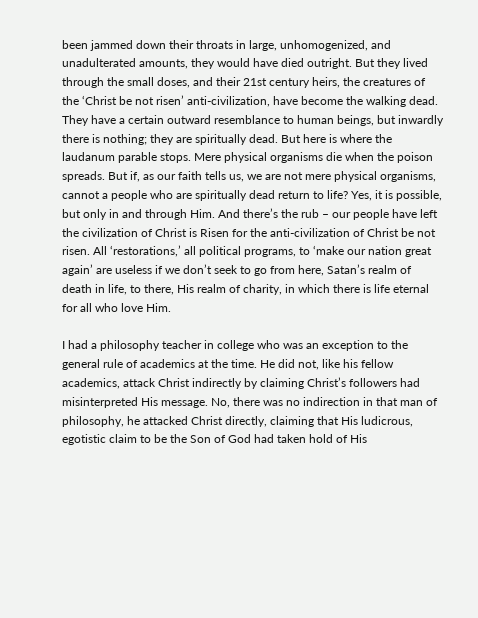been jammed down their throats in large, unhomogenized, and unadulterated amounts, they would have died outright. But they lived through the small doses, and their 21st century heirs, the creatures of the ‘Christ be not risen’ anti-civilization, have become the walking dead. They have a certain outward resemblance to human beings, but inwardly there is nothing; they are spiritually dead. But here is where the laudanum parable stops. Mere physical organisms die when the poison spreads. But if, as our faith tells us, we are not mere physical organisms, cannot a people who are spiritually dead return to life? Yes, it is possible, but only in and through Him. And there’s the rub – our people have left the civilization of Christ is Risen for the anti-civilization of Christ be not risen. All ‘restorations,’ all political programs, to ‘make our nation great again’ are useless if we don’t seek to go from here, Satan’s realm of death in life, to there, His realm of charity, in which there is life eternal for all who love Him.

I had a philosophy teacher in college who was an exception to the general rule of academics at the time. He did not, like his fellow academics, attack Christ indirectly by claiming Christ’s followers had misinterpreted His message. No, there was no indirection in that man of philosophy, he attacked Christ directly, claiming that His ludicrous, egotistic claim to be the Son of God had taken hold of His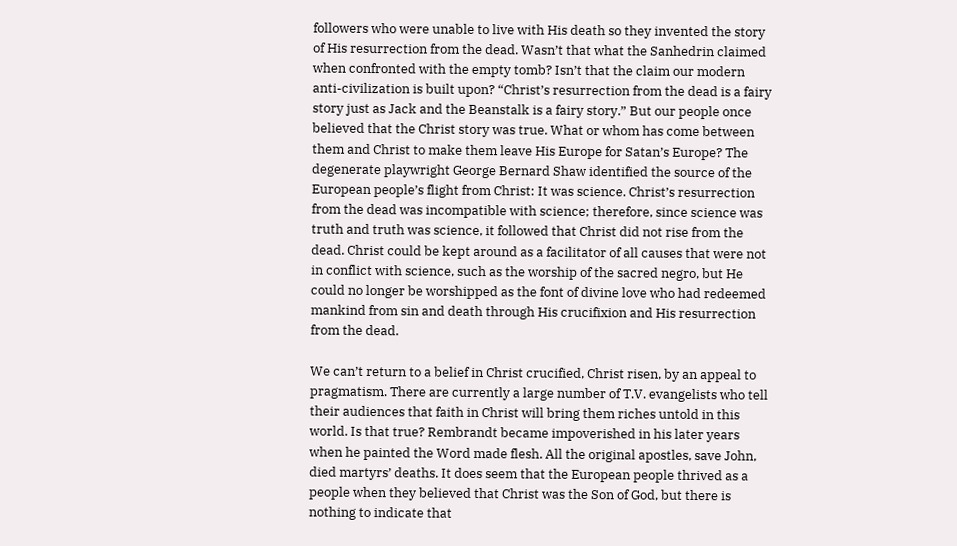followers who were unable to live with His death so they invented the story of His resurrection from the dead. Wasn’t that what the Sanhedrin claimed when confronted with the empty tomb? Isn’t that the claim our modern anti-civilization is built upon? “Christ’s resurrection from the dead is a fairy story just as Jack and the Beanstalk is a fairy story.” But our people once believed that the Christ story was true. What or whom has come between them and Christ to make them leave His Europe for Satan’s Europe? The degenerate playwright George Bernard Shaw identified the source of the European people’s flight from Christ: It was science. Christ’s resurrection from the dead was incompatible with science; therefore, since science was truth and truth was science, it followed that Christ did not rise from the dead. Christ could be kept around as a facilitator of all causes that were not in conflict with science, such as the worship of the sacred negro, but He could no longer be worshipped as the font of divine love who had redeemed mankind from sin and death through His crucifixion and His resurrection from the dead.

We can’t return to a belief in Christ crucified, Christ risen, by an appeal to pragmatism. There are currently a large number of T.V. evangelists who tell their audiences that faith in Christ will bring them riches untold in this world. Is that true? Rembrandt became impoverished in his later years when he painted the Word made flesh. All the original apostles, save John, died martyrs’ deaths. It does seem that the European people thrived as a people when they believed that Christ was the Son of God, but there is nothing to indicate that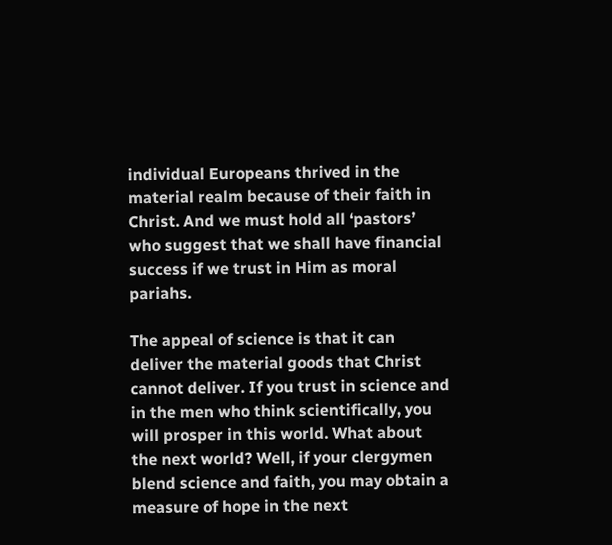individual Europeans thrived in the material realm because of their faith in Christ. And we must hold all ‘pastors’ who suggest that we shall have financial success if we trust in Him as moral pariahs.

The appeal of science is that it can deliver the material goods that Christ cannot deliver. If you trust in science and in the men who think scientifically, you will prosper in this world. What about the next world? Well, if your clergymen blend science and faith, you may obtain a measure of hope in the next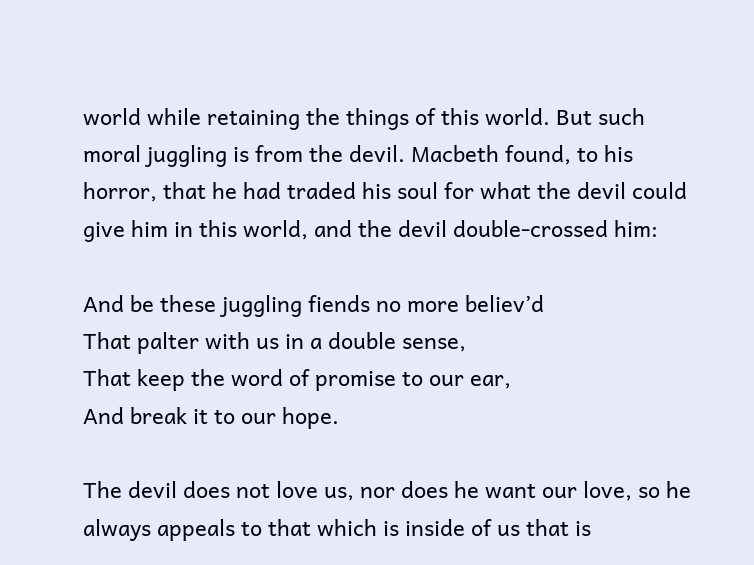world while retaining the things of this world. But such moral juggling is from the devil. Macbeth found, to his horror, that he had traded his soul for what the devil could give him in this world, and the devil double-crossed him:

And be these juggling fiends no more believ’d
That palter with us in a double sense,
That keep the word of promise to our ear,
And break it to our hope.

The devil does not love us, nor does he want our love, so he always appeals to that which is inside of us that is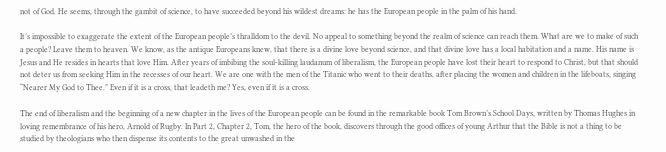not of God. He seems, through the gambit of science, to have succeeded beyond his wildest dreams: he has the European people in the palm of his hand.

It’s impossible to exaggerate the extent of the European people’s thralldom to the devil. No appeal to something beyond the realm of science can reach them. What are we to make of such a people? Leave them to heaven. We know, as the antique Europeans knew, that there is a divine love beyond science, and that divine love has a local habitation and a name. His name is Jesus and He resides in hearts that love Him. After years of imbibing the soul-killing laudanum of liberalism, the European people have lost their heart to respond to Christ, but that should not deter us from seeking Him in the recesses of our heart. We are one with the men of the Titanic who went to their deaths, after placing the women and children in the lifeboats, singing “Nearer My God to Thee.” Even if it is a cross, that leadeth me? Yes, even if it is a cross.

The end of liberalism and the beginning of a new chapter in the lives of the European people can be found in the remarkable book Tom Brown’s School Days, written by Thomas Hughes in loving remembrance of his hero, Arnold of Rugby. In Part 2, Chapter 2, Tom, the hero of the book, discovers through the good offices of young Arthur that the Bible is not a thing to be studied by theologians who then dispense its contents to the great unwashed in the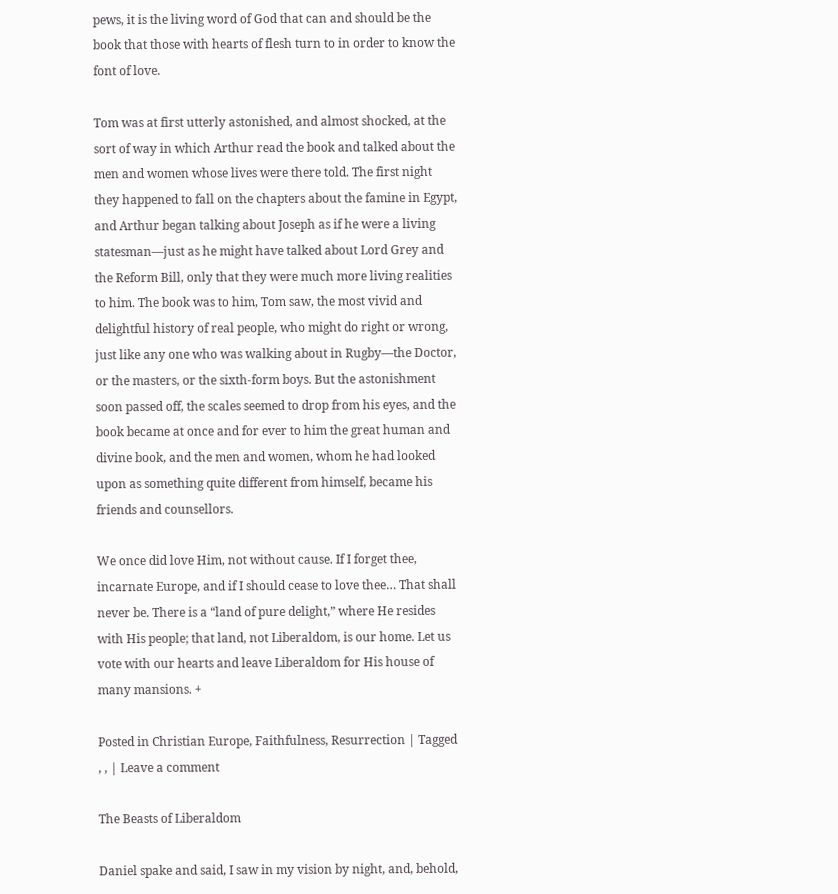pews, it is the living word of God that can and should be the book that those with hearts of flesh turn to in order to know the font of love.

Tom was at first utterly astonished, and almost shocked, at the sort of way in which Arthur read the book and talked about the men and women whose lives were there told. The first night they happened to fall on the chapters about the famine in Egypt, and Arthur began talking about Joseph as if he were a living statesman—just as he might have talked about Lord Grey and the Reform Bill, only that they were much more living realities to him. The book was to him, Tom saw, the most vivid and delightful history of real people, who might do right or wrong, just like any one who was walking about in Rugby—the Doctor, or the masters, or the sixth-form boys. But the astonishment soon passed off, the scales seemed to drop from his eyes, and the book became at once and for ever to him the great human and divine book, and the men and women, whom he had looked upon as something quite different from himself, became his friends and counsellors.

We once did love Him, not without cause. If I forget thee, incarnate Europe, and if I should cease to love thee… That shall never be. There is a “land of pure delight,” where He resides with His people; that land, not Liberaldom, is our home. Let us vote with our hearts and leave Liberaldom for His house of many mansions. +

Posted in Christian Europe, Faithfulness, Resurrection | Tagged , , | Leave a comment

The Beasts of Liberaldom

Daniel spake and said, I saw in my vision by night, and, behold,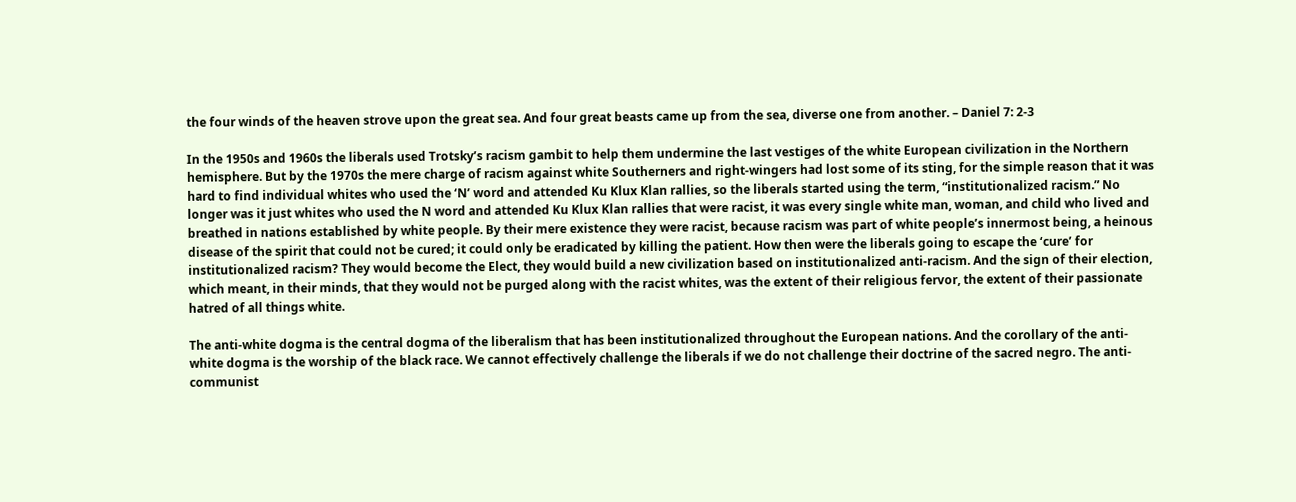the four winds of the heaven strove upon the great sea. And four great beasts came up from the sea, diverse one from another. – Daniel 7: 2-3

In the 1950s and 1960s the liberals used Trotsky’s racism gambit to help them undermine the last vestiges of the white European civilization in the Northern hemisphere. But by the 1970s the mere charge of racism against white Southerners and right-wingers had lost some of its sting, for the simple reason that it was hard to find individual whites who used the ‘N’ word and attended Ku Klux Klan rallies, so the liberals started using the term, “institutionalized racism.” No longer was it just whites who used the N word and attended Ku Klux Klan rallies that were racist, it was every single white man, woman, and child who lived and breathed in nations established by white people. By their mere existence they were racist, because racism was part of white people’s innermost being, a heinous disease of the spirit that could not be cured; it could only be eradicated by killing the patient. How then were the liberals going to escape the ‘cure’ for institutionalized racism? They would become the Elect, they would build a new civilization based on institutionalized anti-racism. And the sign of their election, which meant, in their minds, that they would not be purged along with the racist whites, was the extent of their religious fervor, the extent of their passionate hatred of all things white.

The anti-white dogma is the central dogma of the liberalism that has been institutionalized throughout the European nations. And the corollary of the anti-white dogma is the worship of the black race. We cannot effectively challenge the liberals if we do not challenge their doctrine of the sacred negro. The anti-communist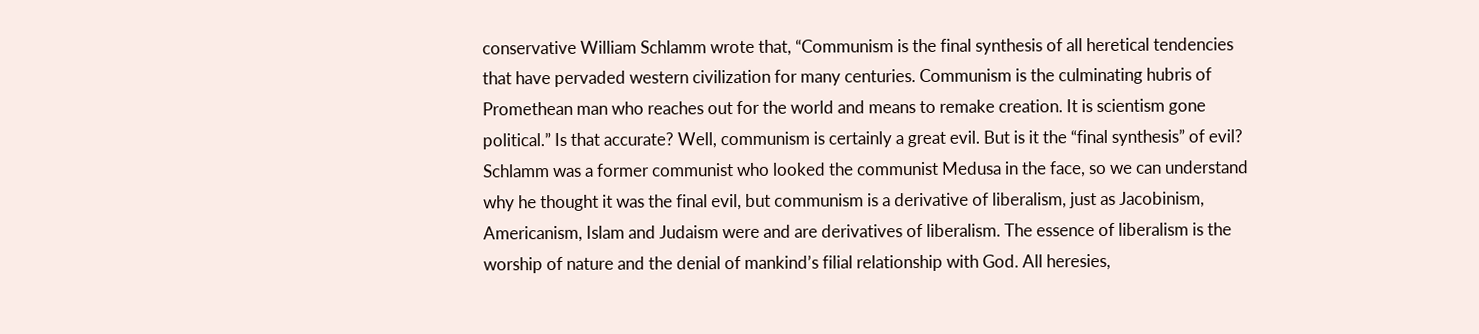conservative William Schlamm wrote that, “Communism is the final synthesis of all heretical tendencies that have pervaded western civilization for many centuries. Communism is the culminating hubris of Promethean man who reaches out for the world and means to remake creation. It is scientism gone political.” Is that accurate? Well, communism is certainly a great evil. But is it the “final synthesis” of evil? Schlamm was a former communist who looked the communist Medusa in the face, so we can understand why he thought it was the final evil, but communism is a derivative of liberalism, just as Jacobinism, Americanism, Islam and Judaism were and are derivatives of liberalism. The essence of liberalism is the worship of nature and the denial of mankind’s filial relationship with God. All heresies,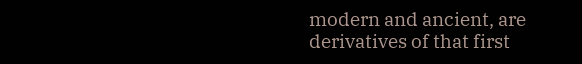modern and ancient, are derivatives of that first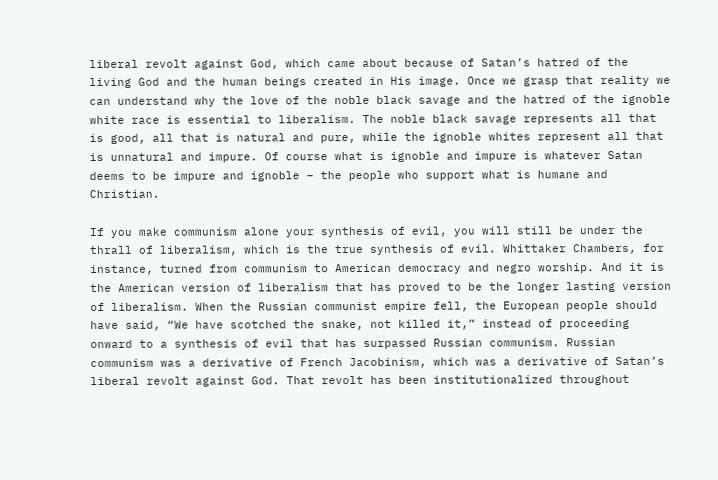liberal revolt against God, which came about because of Satan’s hatred of the living God and the human beings created in His image. Once we grasp that reality we can understand why the love of the noble black savage and the hatred of the ignoble white race is essential to liberalism. The noble black savage represents all that is good, all that is natural and pure, while the ignoble whites represent all that is unnatural and impure. Of course what is ignoble and impure is whatever Satan deems to be impure and ignoble – the people who support what is humane and Christian.

If you make communism alone your synthesis of evil, you will still be under the thrall of liberalism, which is the true synthesis of evil. Whittaker Chambers, for instance, turned from communism to American democracy and negro worship. And it is the American version of liberalism that has proved to be the longer lasting version of liberalism. When the Russian communist empire fell, the European people should have said, “We have scotched the snake, not killed it,” instead of proceeding onward to a synthesis of evil that has surpassed Russian communism. Russian communism was a derivative of French Jacobinism, which was a derivative of Satan’s liberal revolt against God. That revolt has been institutionalized throughout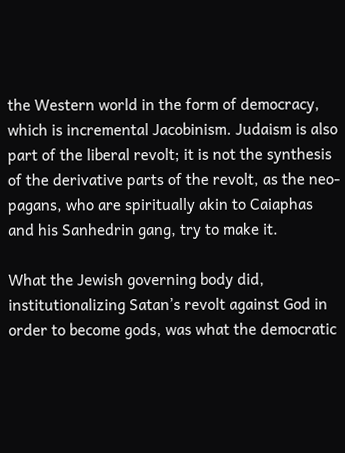the Western world in the form of democracy, which is incremental Jacobinism. Judaism is also part of the liberal revolt; it is not the synthesis of the derivative parts of the revolt, as the neo-pagans, who are spiritually akin to Caiaphas and his Sanhedrin gang, try to make it.

What the Jewish governing body did, institutionalizing Satan’s revolt against God in order to become gods, was what the democratic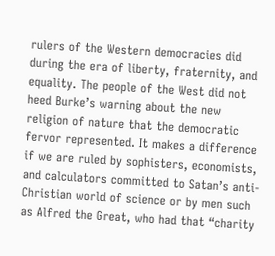rulers of the Western democracies did during the era of liberty, fraternity, and equality. The people of the West did not heed Burke’s warning about the new religion of nature that the democratic fervor represented. It makes a difference if we are ruled by sophisters, economists, and calculators committed to Satan’s anti-Christian world of science or by men such as Alfred the Great, who had that “charity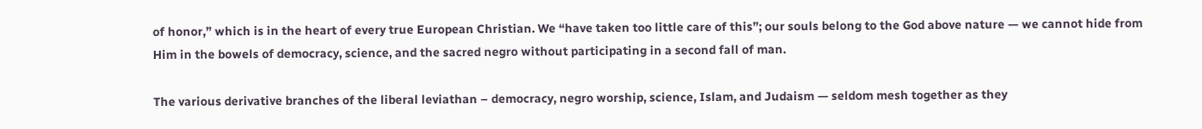of honor,” which is in the heart of every true European Christian. We “have taken too little care of this”; our souls belong to the God above nature — we cannot hide from Him in the bowels of democracy, science, and the sacred negro without participating in a second fall of man.

The various derivative branches of the liberal leviathan – democracy, negro worship, science, Islam, and Judaism — seldom mesh together as they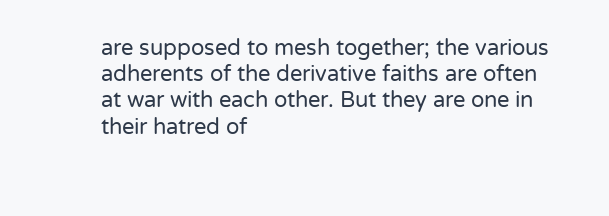are supposed to mesh together; the various adherents of the derivative faiths are often at war with each other. But they are one in their hatred of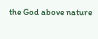the God above nature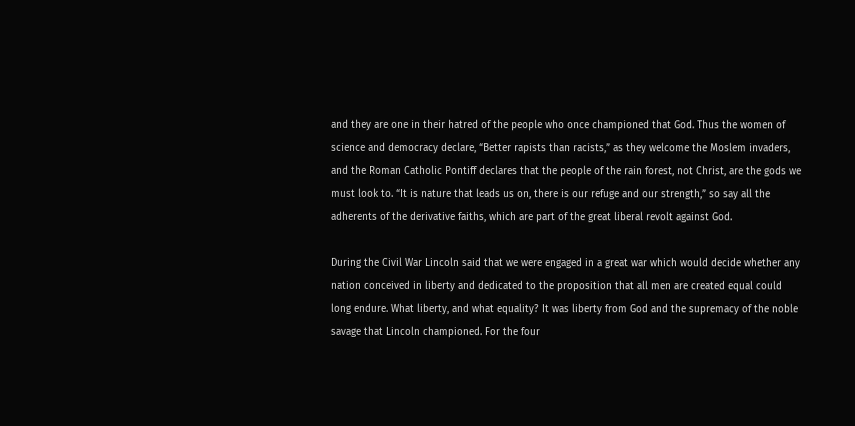and they are one in their hatred of the people who once championed that God. Thus the women of science and democracy declare, “Better rapists than racists,” as they welcome the Moslem invaders, and the Roman Catholic Pontiff declares that the people of the rain forest, not Christ, are the gods we must look to. “It is nature that leads us on, there is our refuge and our strength,” so say all the adherents of the derivative faiths, which are part of the great liberal revolt against God.

During the Civil War Lincoln said that we were engaged in a great war which would decide whether any nation conceived in liberty and dedicated to the proposition that all men are created equal could long endure. What liberty, and what equality? It was liberty from God and the supremacy of the noble savage that Lincoln championed. For the four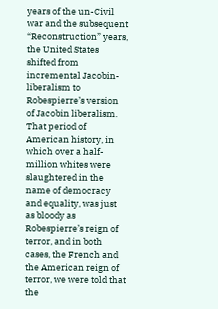years of the un-Civil war and the subsequent “Reconstruction” years, the United States shifted from incremental Jacobin-liberalism to Robespierre’s version of Jacobin liberalism. That period of American history, in which over a half-million whites were slaughtered in the name of democracy and equality, was just as bloody as Robespierre’s reign of terror, and in both cases, the French and the American reign of terror, we were told that the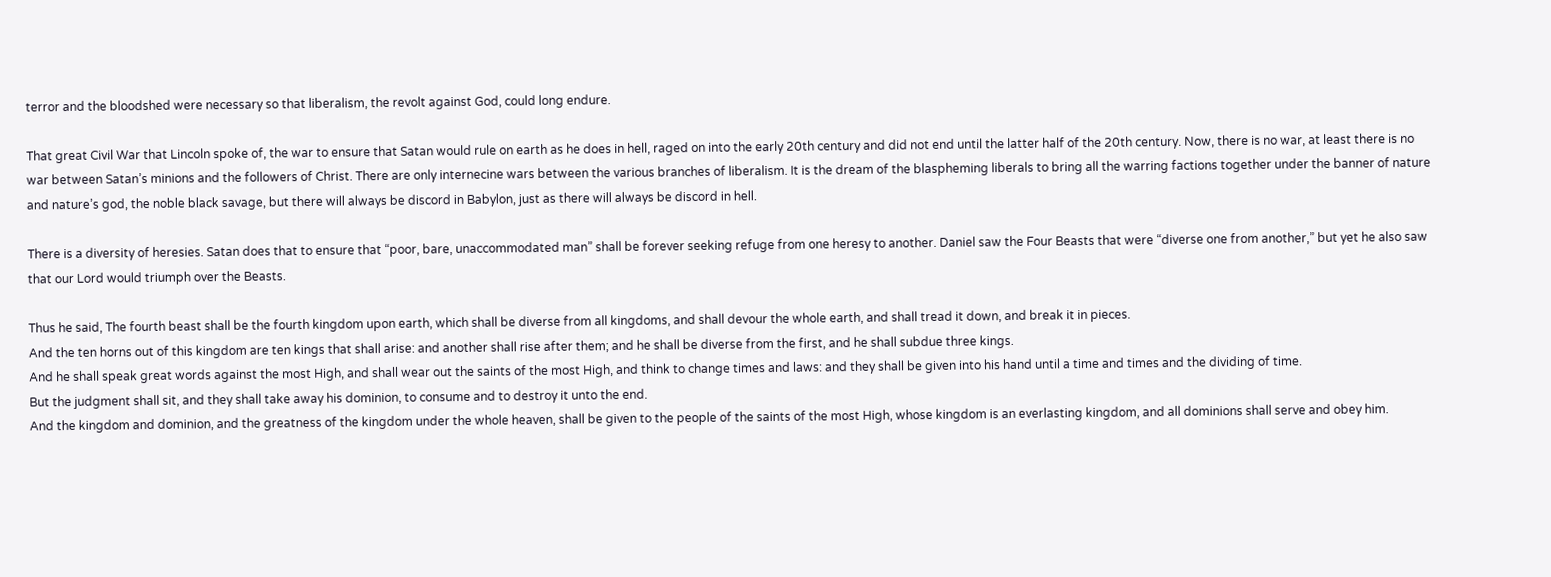terror and the bloodshed were necessary so that liberalism, the revolt against God, could long endure.

That great Civil War that Lincoln spoke of, the war to ensure that Satan would rule on earth as he does in hell, raged on into the early 20th century and did not end until the latter half of the 20th century. Now, there is no war, at least there is no war between Satan’s minions and the followers of Christ. There are only internecine wars between the various branches of liberalism. It is the dream of the blaspheming liberals to bring all the warring factions together under the banner of nature and nature’s god, the noble black savage, but there will always be discord in Babylon, just as there will always be discord in hell.

There is a diversity of heresies. Satan does that to ensure that “poor, bare, unaccommodated man” shall be forever seeking refuge from one heresy to another. Daniel saw the Four Beasts that were “diverse one from another,” but yet he also saw that our Lord would triumph over the Beasts.

Thus he said, The fourth beast shall be the fourth kingdom upon earth, which shall be diverse from all kingdoms, and shall devour the whole earth, and shall tread it down, and break it in pieces.
And the ten horns out of this kingdom are ten kings that shall arise: and another shall rise after them; and he shall be diverse from the first, and he shall subdue three kings.
And he shall speak great words against the most High, and shall wear out the saints of the most High, and think to change times and laws: and they shall be given into his hand until a time and times and the dividing of time.
But the judgment shall sit, and they shall take away his dominion, to consume and to destroy it unto the end.
And the kingdom and dominion, and the greatness of the kingdom under the whole heaven, shall be given to the people of the saints of the most High, whose kingdom is an everlasting kingdom, and all dominions shall serve and obey him.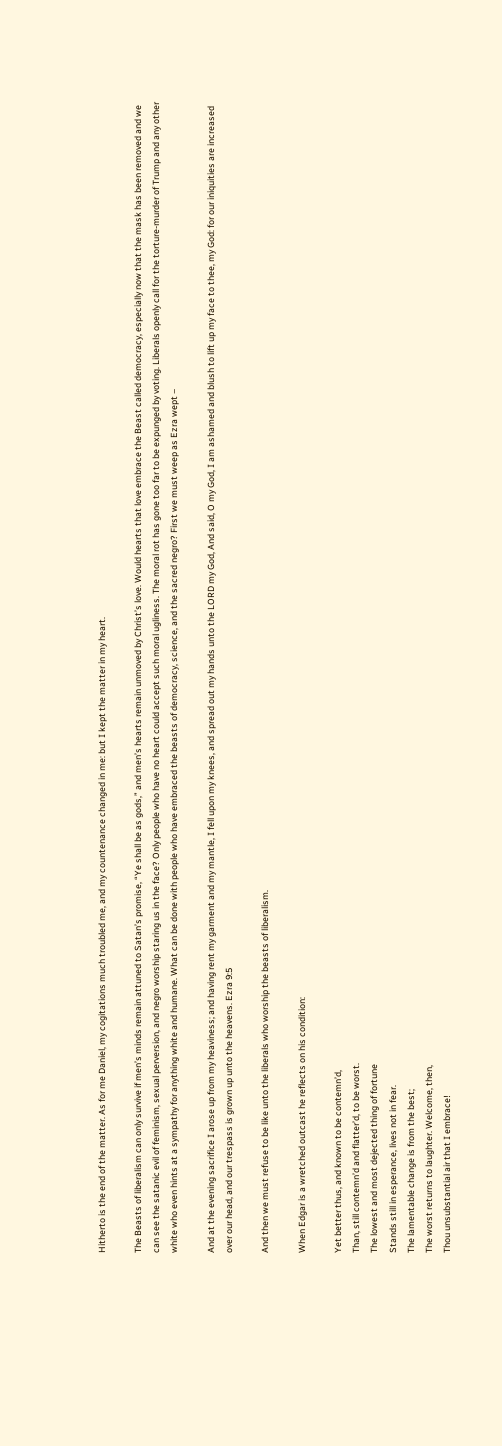Hitherto is the end of the matter. As for me Daniel, my cogitations much troubled me, and my countenance changed in me: but I kept the matter in my heart.

The Beasts of liberalism can only survive if men’s minds remain attuned to Satan’s promise, “Ye shall be as gods,” and men’s hearts remain unmoved by Christ’s love. Would hearts that love embrace the Beast called democracy, especially now that the mask has been removed and we can see the satanic evil of feminism, sexual perversion, and negro worship staring us in the face? Only people who have no heart could accept such moral ugliness. The moral rot has gone too far to be expunged by voting. Liberals openly call for the torture-murder of Trump and any other white who even hints at a sympathy for anything white and humane. What can be done with people who have embraced the beasts of democracy, science, and the sacred negro? First we must weep as Ezra wept –

And at the evening sacrifice I arose up from my heaviness; and having rent my garment and my mantle, I fell upon my knees, and spread out my hands unto the LORD my God, And said, O my God, I am ashamed and blush to lift up my face to thee, my God: for our iniquities are increased over our head, and our trespass is grown up unto the heavens. Ezra 9:5

And then we must refuse to be like unto the liberals who worship the beasts of liberalism.

When Edgar is a wretched outcast he reflects on his condition:

Yet better thus, and known to be contemn’d,
Than, still contemn’d and flatter’d, to be worst.
The lowest and most dejected thing of fortune
Stands still in esperance, lives not in fear.
The lamentable change is from the best;
The worst returns to laughter. Welcome, then,
Thou unsubstantial air that I embrace!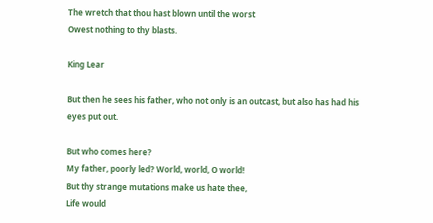The wretch that thou hast blown until the worst
Owest nothing to thy blasts.

King Lear

But then he sees his father, who not only is an outcast, but also has had his eyes put out.

But who comes here?
My father, poorly led? World, world, O world!
But thy strange mutations make us hate thee,
Life would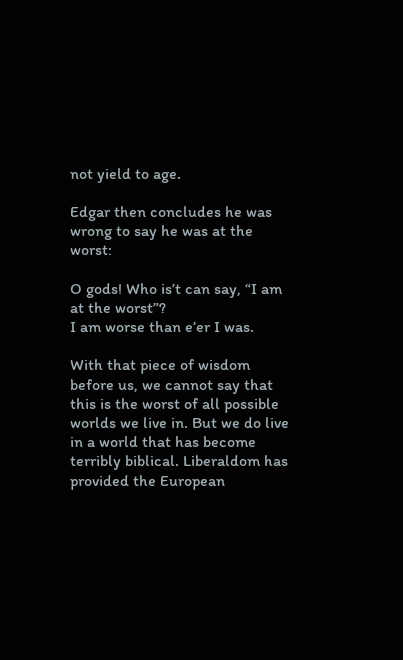not yield to age.

Edgar then concludes he was wrong to say he was at the worst:

O gods! Who is’t can say, “I am at the worst”?
I am worse than e’er I was.

With that piece of wisdom before us, we cannot say that this is the worst of all possible worlds we live in. But we do live in a world that has become terribly biblical. Liberaldom has provided the European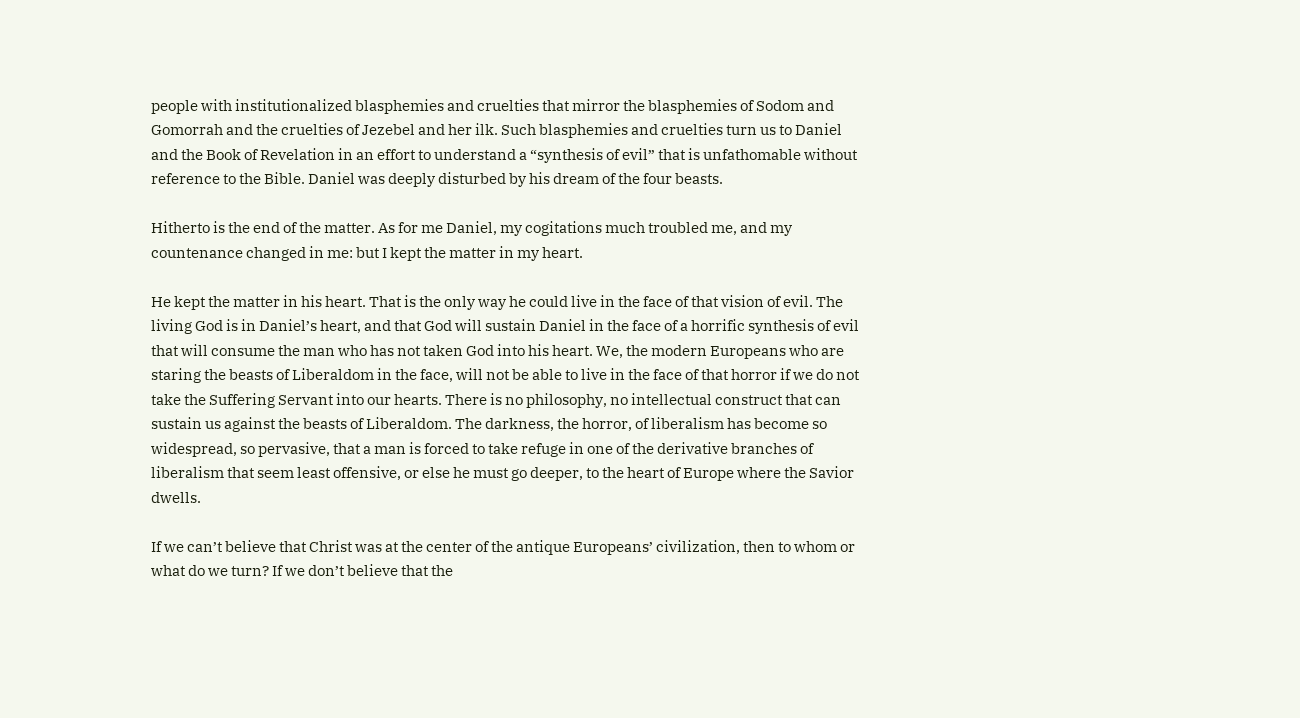people with institutionalized blasphemies and cruelties that mirror the blasphemies of Sodom and Gomorrah and the cruelties of Jezebel and her ilk. Such blasphemies and cruelties turn us to Daniel and the Book of Revelation in an effort to understand a “synthesis of evil” that is unfathomable without reference to the Bible. Daniel was deeply disturbed by his dream of the four beasts.

Hitherto is the end of the matter. As for me Daniel, my cogitations much troubled me, and my countenance changed in me: but I kept the matter in my heart.

He kept the matter in his heart. That is the only way he could live in the face of that vision of evil. The living God is in Daniel’s heart, and that God will sustain Daniel in the face of a horrific synthesis of evil that will consume the man who has not taken God into his heart. We, the modern Europeans who are staring the beasts of Liberaldom in the face, will not be able to live in the face of that horror if we do not take the Suffering Servant into our hearts. There is no philosophy, no intellectual construct that can sustain us against the beasts of Liberaldom. The darkness, the horror, of liberalism has become so widespread, so pervasive, that a man is forced to take refuge in one of the derivative branches of liberalism that seem least offensive, or else he must go deeper, to the heart of Europe where the Savior dwells.

If we can’t believe that Christ was at the center of the antique Europeans’ civilization, then to whom or what do we turn? If we don’t believe that the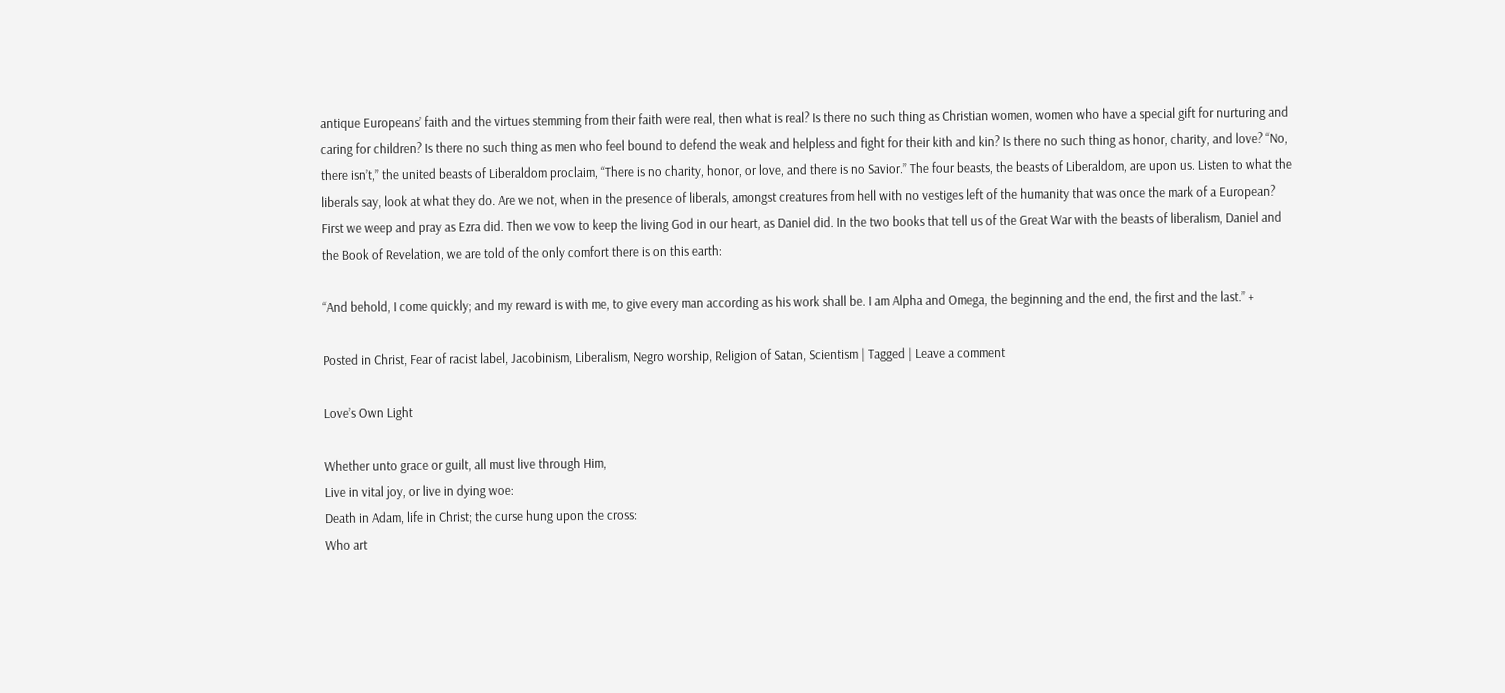antique Europeans’ faith and the virtues stemming from their faith were real, then what is real? Is there no such thing as Christian women, women who have a special gift for nurturing and caring for children? Is there no such thing as men who feel bound to defend the weak and helpless and fight for their kith and kin? Is there no such thing as honor, charity, and love? “No, there isn’t,” the united beasts of Liberaldom proclaim, “There is no charity, honor, or love, and there is no Savior.” The four beasts, the beasts of Liberaldom, are upon us. Listen to what the liberals say, look at what they do. Are we not, when in the presence of liberals, amongst creatures from hell with no vestiges left of the humanity that was once the mark of a European? First we weep and pray as Ezra did. Then we vow to keep the living God in our heart, as Daniel did. In the two books that tell us of the Great War with the beasts of liberalism, Daniel and the Book of Revelation, we are told of the only comfort there is on this earth:

“And behold, I come quickly; and my reward is with me, to give every man according as his work shall be. I am Alpha and Omega, the beginning and the end, the first and the last.” +

Posted in Christ, Fear of racist label, Jacobinism, Liberalism, Negro worship, Religion of Satan, Scientism | Tagged | Leave a comment

Love’s Own Light

Whether unto grace or guilt, all must live through Him,
Live in vital joy, or live in dying woe:
Death in Adam, life in Christ; the curse hung upon the cross:
Who art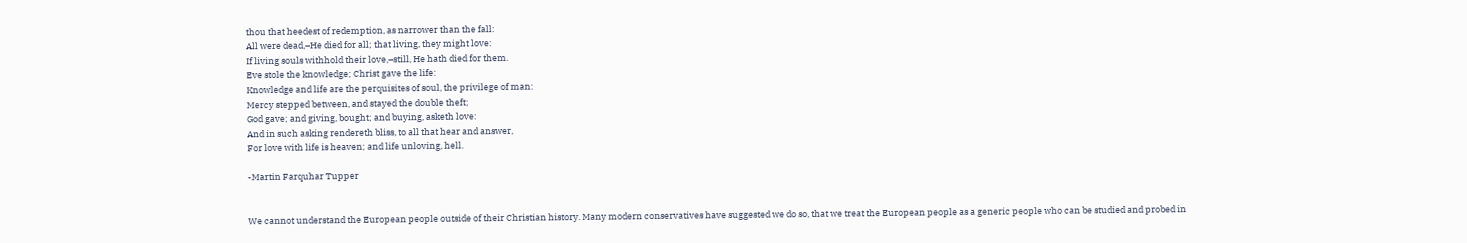thou that heedest of redemption, as narrower than the fall:
All were dead,–He died for all; that living, they might love:
If living souls withhold their love,–still, He hath died for them.
Eve stole the knowledge; Christ gave the life:
Knowledge and life are the perquisites of soul, the privilege of man:
Mercy stepped between, and stayed the double theft;
God gave; and giving, bought; and buying, asketh love:
And in such asking rendereth bliss, to all that hear and answer,
For love with life is heaven; and life unloving, hell.

-Martin Farquhar Tupper


We cannot understand the European people outside of their Christian history. Many modern conservatives have suggested we do so, that we treat the European people as a generic people who can be studied and probed in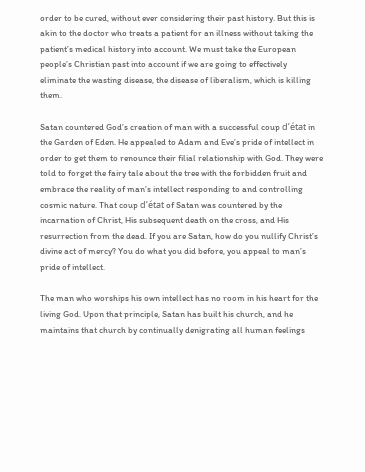order to be cured, without ever considering their past history. But this is akin to the doctor who treats a patient for an illness without taking the patient’s medical history into account. We must take the European people’s Christian past into account if we are going to effectively eliminate the wasting disease, the disease of liberalism, which is killing them.

Satan countered God’s creation of man with a successful coup d’état in the Garden of Eden. He appealed to Adam and Eve’s pride of intellect in order to get them to renounce their filial relationship with God. They were told to forget the fairy tale about the tree with the forbidden fruit and embrace the reality of man’s intellect responding to and controlling cosmic nature. That coup d’état of Satan was countered by the incarnation of Christ, His subsequent death on the cross, and His resurrection from the dead. If you are Satan, how do you nullify Christ’s divine act of mercy? You do what you did before, you appeal to man’s pride of intellect.

The man who worships his own intellect has no room in his heart for the living God. Upon that principle, Satan has built his church, and he maintains that church by continually denigrating all human feelings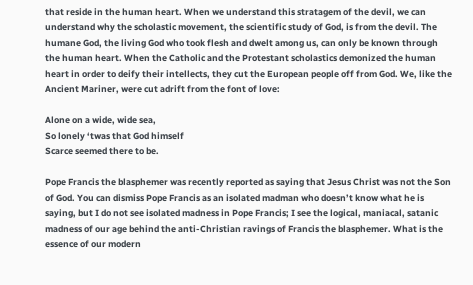that reside in the human heart. When we understand this stratagem of the devil, we can understand why the scholastic movement, the scientific study of God, is from the devil. The humane God, the living God who took flesh and dwelt among us, can only be known through the human heart. When the Catholic and the Protestant scholastics demonized the human heart in order to deify their intellects, they cut the European people off from God. We, like the Ancient Mariner, were cut adrift from the font of love:

Alone on a wide, wide sea,
So lonely ‘twas that God himself
Scarce seemed there to be.

Pope Francis the blasphemer was recently reported as saying that Jesus Christ was not the Son of God. You can dismiss Pope Francis as an isolated madman who doesn’t know what he is saying, but I do not see isolated madness in Pope Francis; I see the logical, maniacal, satanic madness of our age behind the anti-Christian ravings of Francis the blasphemer. What is the essence of our modern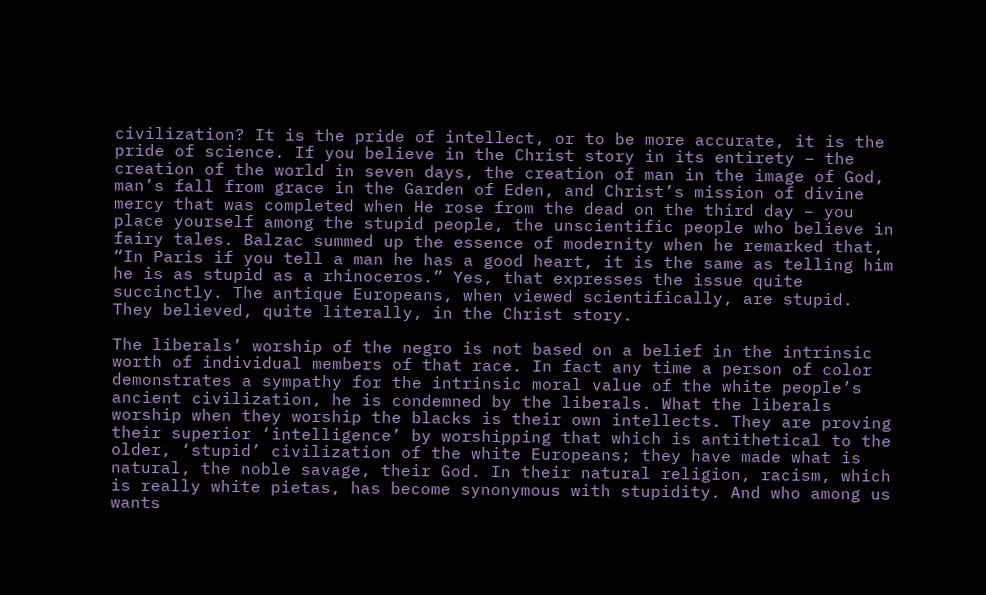civilization? It is the pride of intellect, or to be more accurate, it is the pride of science. If you believe in the Christ story in its entirety – the creation of the world in seven days, the creation of man in the image of God, man’s fall from grace in the Garden of Eden, and Christ’s mission of divine mercy that was completed when He rose from the dead on the third day – you place yourself among the stupid people, the unscientific people who believe in fairy tales. Balzac summed up the essence of modernity when he remarked that, “In Paris if you tell a man he has a good heart, it is the same as telling him he is as stupid as a rhinoceros.” Yes, that expresses the issue quite succinctly. The antique Europeans, when viewed scientifically, are stupid. They believed, quite literally, in the Christ story.

The liberals’ worship of the negro is not based on a belief in the intrinsic worth of individual members of that race. In fact any time a person of color demonstrates a sympathy for the intrinsic moral value of the white people’s ancient civilization, he is condemned by the liberals. What the liberals worship when they worship the blacks is their own intellects. They are proving their superior ‘intelligence’ by worshipping that which is antithetical to the older, ‘stupid’ civilization of the white Europeans; they have made what is natural, the noble savage, their God. In their natural religion, racism, which is really white pietas, has become synonymous with stupidity. And who among us wants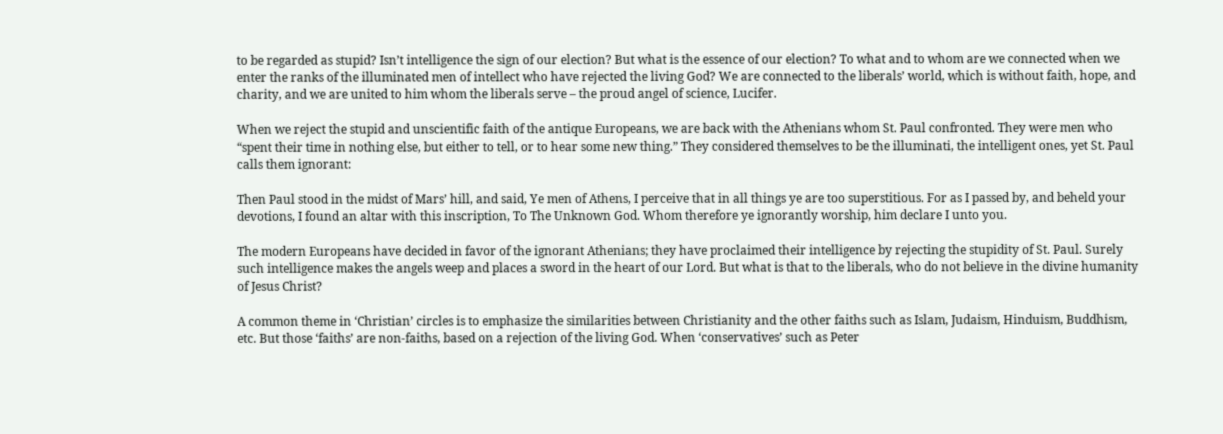to be regarded as stupid? Isn’t intelligence the sign of our election? But what is the essence of our election? To what and to whom are we connected when we enter the ranks of the illuminated men of intellect who have rejected the living God? We are connected to the liberals’ world, which is without faith, hope, and charity, and we are united to him whom the liberals serve – the proud angel of science, Lucifer.

When we reject the stupid and unscientific faith of the antique Europeans, we are back with the Athenians whom St. Paul confronted. They were men who “spent their time in nothing else, but either to tell, or to hear some new thing.” They considered themselves to be the illuminati, the intelligent ones, yet St. Paul calls them ignorant:

Then Paul stood in the midst of Mars’ hill, and said, Ye men of Athens, I perceive that in all things ye are too superstitious. For as I passed by, and beheld your devotions, I found an altar with this inscription, To The Unknown God. Whom therefore ye ignorantly worship, him declare I unto you.

The modern Europeans have decided in favor of the ignorant Athenians; they have proclaimed their intelligence by rejecting the stupidity of St. Paul. Surely such intelligence makes the angels weep and places a sword in the heart of our Lord. But what is that to the liberals, who do not believe in the divine humanity of Jesus Christ?

A common theme in ‘Christian’ circles is to emphasize the similarities between Christianity and the other faiths such as Islam, Judaism, Hinduism, Buddhism, etc. But those ‘faiths’ are non-faiths, based on a rejection of the living God. When ‘conservatives’ such as Peter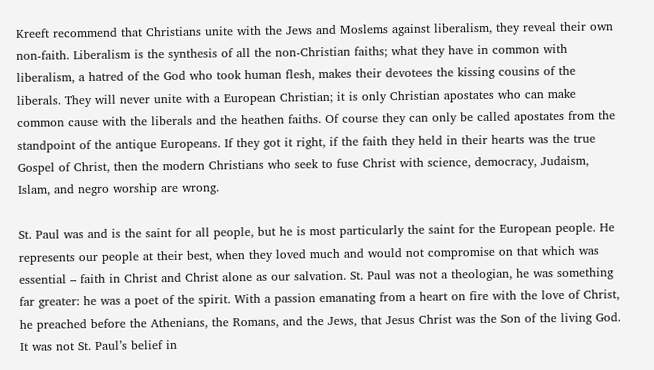Kreeft recommend that Christians unite with the Jews and Moslems against liberalism, they reveal their own non-faith. Liberalism is the synthesis of all the non-Christian faiths; what they have in common with liberalism, a hatred of the God who took human flesh, makes their devotees the kissing cousins of the liberals. They will never unite with a European Christian; it is only Christian apostates who can make common cause with the liberals and the heathen faiths. Of course they can only be called apostates from the standpoint of the antique Europeans. If they got it right, if the faith they held in their hearts was the true Gospel of Christ, then the modern Christians who seek to fuse Christ with science, democracy, Judaism, Islam, and negro worship are wrong.

St. Paul was and is the saint for all people, but he is most particularly the saint for the European people. He represents our people at their best, when they loved much and would not compromise on that which was essential – faith in Christ and Christ alone as our salvation. St. Paul was not a theologian, he was something far greater: he was a poet of the spirit. With a passion emanating from a heart on fire with the love of Christ, he preached before the Athenians, the Romans, and the Jews, that Jesus Christ was the Son of the living God. It was not St. Paul’s belief in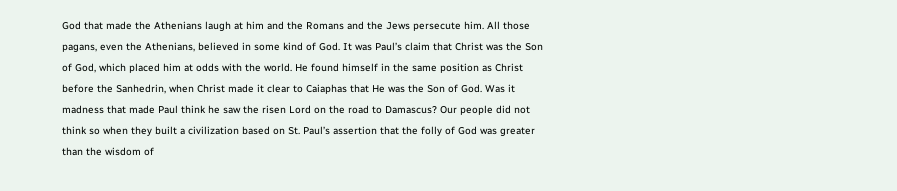God that made the Athenians laugh at him and the Romans and the Jews persecute him. All those pagans, even the Athenians, believed in some kind of God. It was Paul’s claim that Christ was the Son of God, which placed him at odds with the world. He found himself in the same position as Christ before the Sanhedrin, when Christ made it clear to Caiaphas that He was the Son of God. Was it madness that made Paul think he saw the risen Lord on the road to Damascus? Our people did not think so when they built a civilization based on St. Paul’s assertion that the folly of God was greater than the wisdom of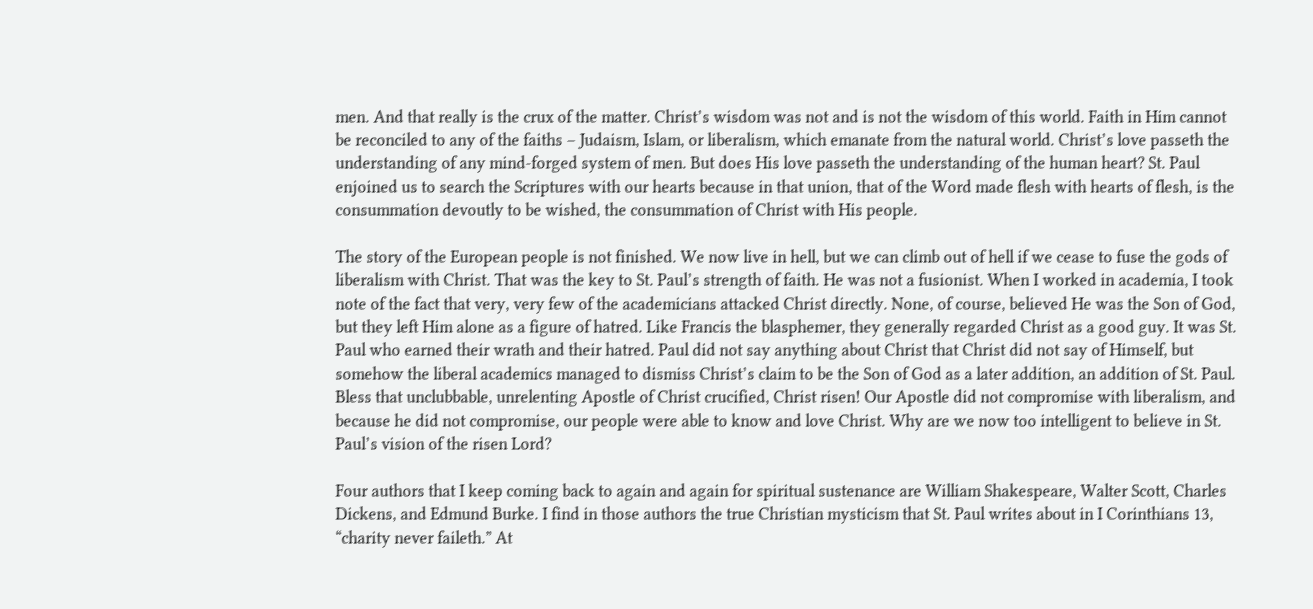men. And that really is the crux of the matter. Christ’s wisdom was not and is not the wisdom of this world. Faith in Him cannot be reconciled to any of the faiths – Judaism, Islam, or liberalism, which emanate from the natural world. Christ’s love passeth the understanding of any mind-forged system of men. But does His love passeth the understanding of the human heart? St. Paul enjoined us to search the Scriptures with our hearts because in that union, that of the Word made flesh with hearts of flesh, is the consummation devoutly to be wished, the consummation of Christ with His people.

The story of the European people is not finished. We now live in hell, but we can climb out of hell if we cease to fuse the gods of liberalism with Christ. That was the key to St. Paul’s strength of faith. He was not a fusionist. When I worked in academia, I took note of the fact that very, very few of the academicians attacked Christ directly. None, of course, believed He was the Son of God, but they left Him alone as a figure of hatred. Like Francis the blasphemer, they generally regarded Christ as a good guy. It was St. Paul who earned their wrath and their hatred. Paul did not say anything about Christ that Christ did not say of Himself, but somehow the liberal academics managed to dismiss Christ’s claim to be the Son of God as a later addition, an addition of St. Paul. Bless that unclubbable, unrelenting Apostle of Christ crucified, Christ risen! Our Apostle did not compromise with liberalism, and because he did not compromise, our people were able to know and love Christ. Why are we now too intelligent to believe in St. Paul’s vision of the risen Lord?

Four authors that I keep coming back to again and again for spiritual sustenance are William Shakespeare, Walter Scott, Charles Dickens, and Edmund Burke. I find in those authors the true Christian mysticism that St. Paul writes about in I Corinthians 13, “charity never faileth.” At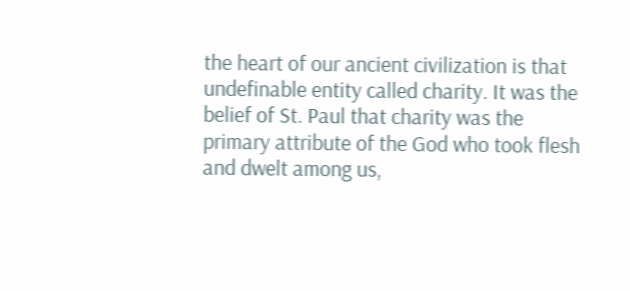the heart of our ancient civilization is that undefinable entity called charity. It was the belief of St. Paul that charity was the primary attribute of the God who took flesh and dwelt among us,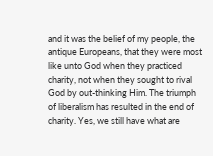and it was the belief of my people, the antique Europeans, that they were most like unto God when they practiced charity, not when they sought to rival God by out-thinking Him. The triumph of liberalism has resulted in the end of charity. Yes, we still have what are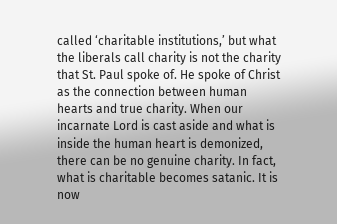called ‘charitable institutions,’ but what the liberals call charity is not the charity that St. Paul spoke of. He spoke of Christ as the connection between human hearts and true charity. When our incarnate Lord is cast aside and what is inside the human heart is demonized, there can be no genuine charity. In fact, what is charitable becomes satanic. It is now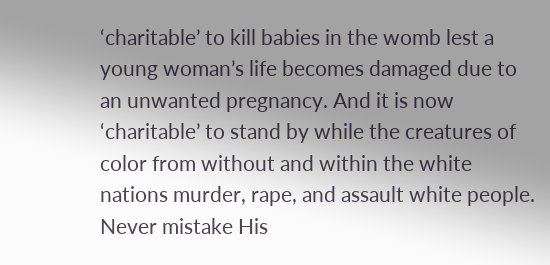‘charitable’ to kill babies in the womb lest a young woman’s life becomes damaged due to an unwanted pregnancy. And it is now ‘charitable’ to stand by while the creatures of color from without and within the white nations murder, rape, and assault white people. Never mistake His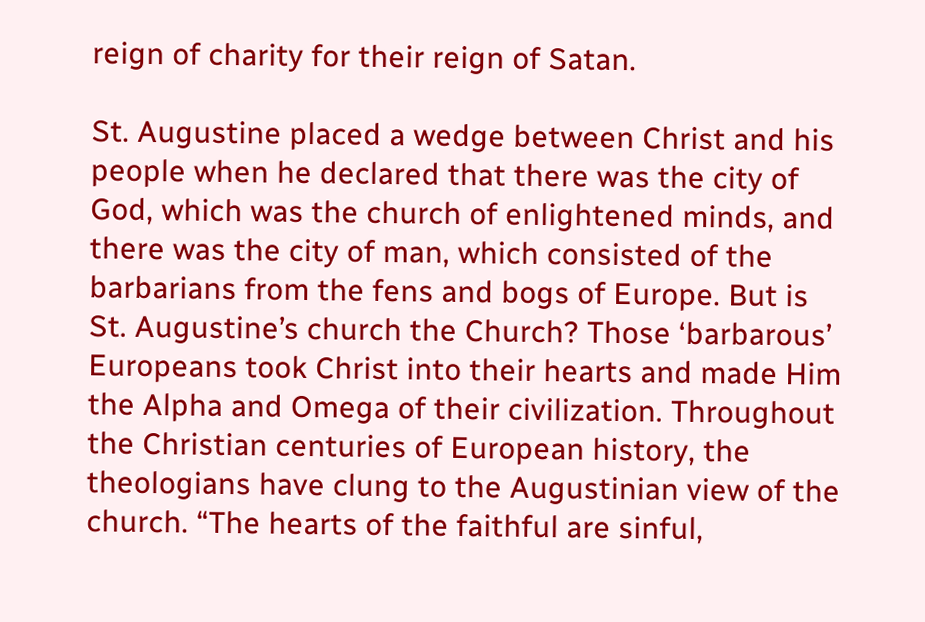reign of charity for their reign of Satan.

St. Augustine placed a wedge between Christ and his people when he declared that there was the city of God, which was the church of enlightened minds, and there was the city of man, which consisted of the barbarians from the fens and bogs of Europe. But is St. Augustine’s church the Church? Those ‘barbarous’ Europeans took Christ into their hearts and made Him the Alpha and Omega of their civilization. Throughout the Christian centuries of European history, the theologians have clung to the Augustinian view of the church. “The hearts of the faithful are sinful,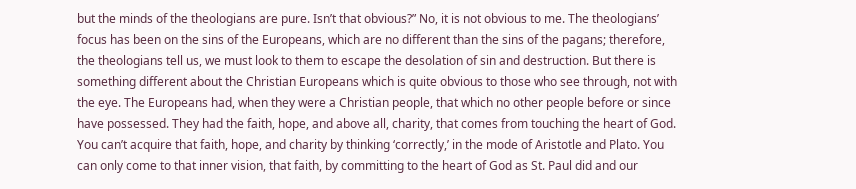but the minds of the theologians are pure. Isn’t that obvious?” No, it is not obvious to me. The theologians’ focus has been on the sins of the Europeans, which are no different than the sins of the pagans; therefore, the theologians tell us, we must look to them to escape the desolation of sin and destruction. But there is something different about the Christian Europeans which is quite obvious to those who see through, not with the eye. The Europeans had, when they were a Christian people, that which no other people before or since have possessed. They had the faith, hope, and above all, charity, that comes from touching the heart of God. You can’t acquire that faith, hope, and charity by thinking ‘correctly,’ in the mode of Aristotle and Plato. You can only come to that inner vision, that faith, by committing to the heart of God as St. Paul did and our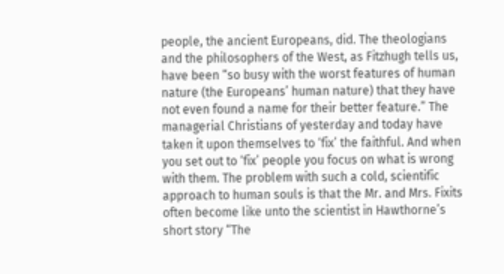people, the ancient Europeans, did. The theologians and the philosophers of the West, as Fitzhugh tells us, have been “so busy with the worst features of human nature (the Europeans’ human nature) that they have not even found a name for their better feature.” The managerial Christians of yesterday and today have taken it upon themselves to ‘fix’ the faithful. And when you set out to ‘fix’ people you focus on what is wrong with them. The problem with such a cold, scientific approach to human souls is that the Mr. and Mrs. Fixits often become like unto the scientist in Hawthorne’s short story “The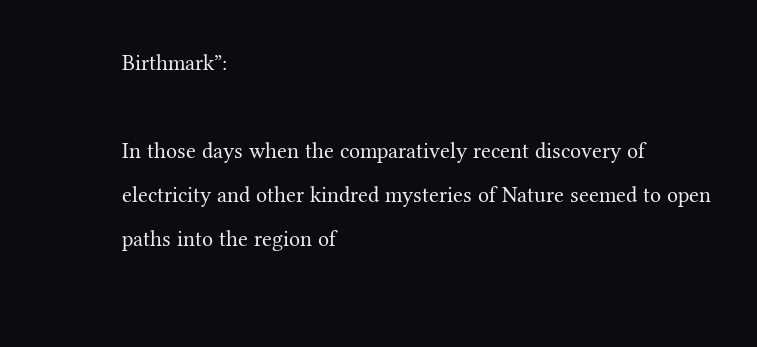Birthmark”:

In those days when the comparatively recent discovery of electricity and other kindred mysteries of Nature seemed to open paths into the region of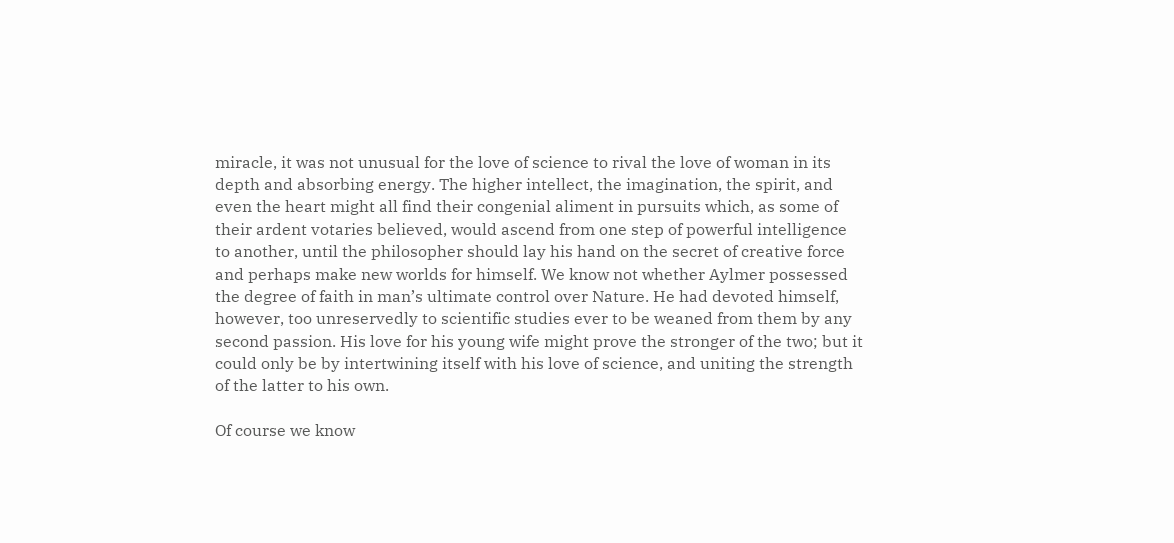miracle, it was not unusual for the love of science to rival the love of woman in its depth and absorbing energy. The higher intellect, the imagination, the spirit, and even the heart might all find their congenial aliment in pursuits which, as some of their ardent votaries believed, would ascend from one step of powerful intelligence to another, until the philosopher should lay his hand on the secret of creative force and perhaps make new worlds for himself. We know not whether Aylmer possessed the degree of faith in man’s ultimate control over Nature. He had devoted himself, however, too unreservedly to scientific studies ever to be weaned from them by any second passion. His love for his young wife might prove the stronger of the two; but it could only be by intertwining itself with his love of science, and uniting the strength of the latter to his own.

Of course we know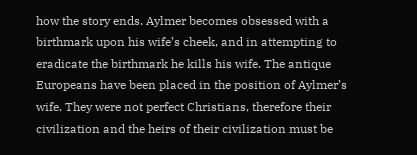how the story ends. Aylmer becomes obsessed with a birthmark upon his wife’s cheek, and in attempting to eradicate the birthmark he kills his wife. The antique Europeans have been placed in the position of Aylmer’s wife. They were not perfect Christians, therefore their civilization and the heirs of their civilization must be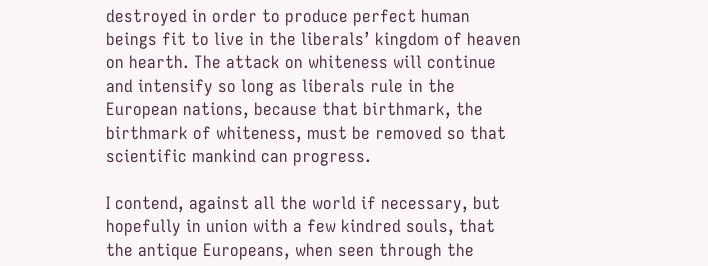destroyed in order to produce perfect human beings fit to live in the liberals’ kingdom of heaven on hearth. The attack on whiteness will continue and intensify so long as liberals rule in the European nations, because that birthmark, the birthmark of whiteness, must be removed so that scientific mankind can progress.

I contend, against all the world if necessary, but hopefully in union with a few kindred souls, that the antique Europeans, when seen through the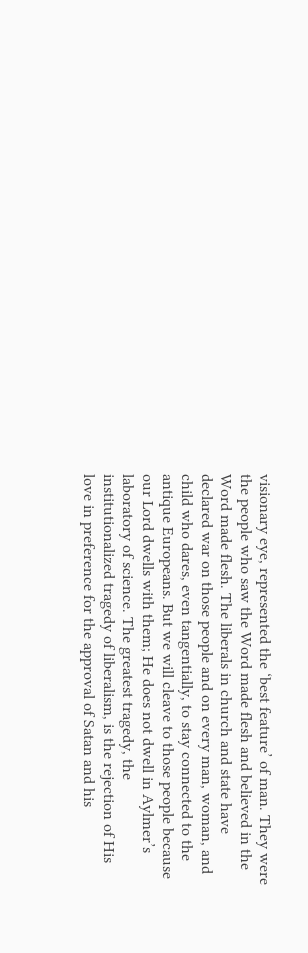visionary eye, represented the ‘best feature’ of man. They were the people who saw the Word made flesh and believed in the Word made flesh. The liberals in church and state have declared war on those people and on every man, woman, and child who dares, even tangentially, to stay connected to the antique Europeans. But we will cleave to those people because our Lord dwells with them; He does not dwell in Aylmer’s laboratory of science. The greatest tragedy, the institutionalized tragedy of liberalism, is the rejection of His love in preference for the approval of Satan and his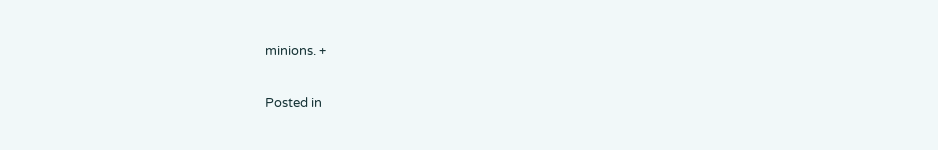minions. +

Posted in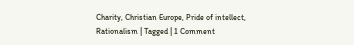Charity, Christian Europe, Pride of intellect, Rationalism | Tagged | 1 Comment